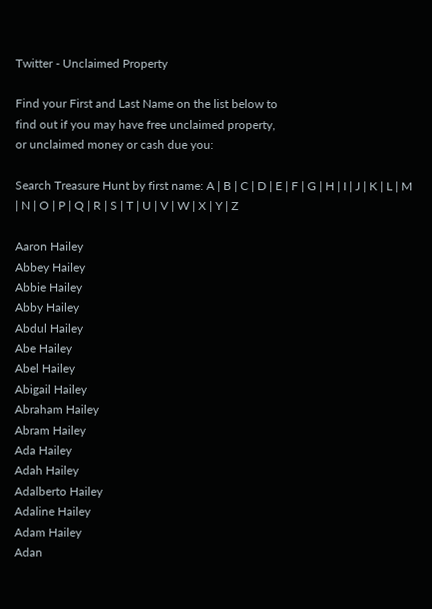Twitter - Unclaimed Property

Find your First and Last Name on the list below to
find out if you may have free unclaimed property,
or unclaimed money or cash due you:

Search Treasure Hunt by first name: A | B | C | D | E | F | G | H | I | J | K | L | M | N | O | P | Q | R | S | T | U | V | W | X | Y | Z

Aaron Hailey
Abbey Hailey
Abbie Hailey
Abby Hailey
Abdul Hailey
Abe Hailey
Abel Hailey
Abigail Hailey
Abraham Hailey
Abram Hailey
Ada Hailey
Adah Hailey
Adalberto Hailey
Adaline Hailey
Adam Hailey
Adan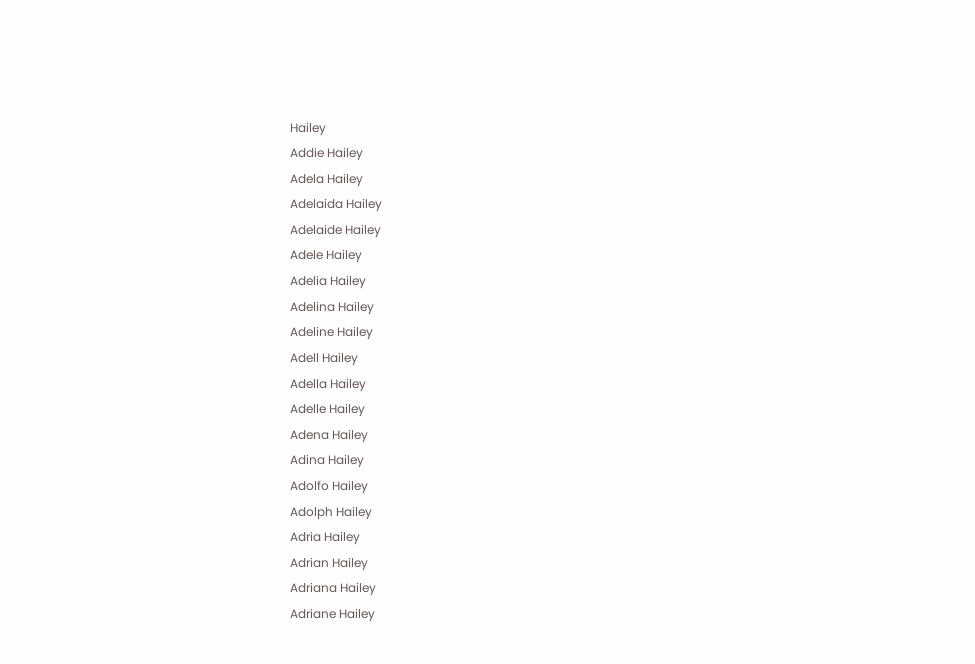Hailey
Addie Hailey
Adela Hailey
Adelaida Hailey
Adelaide Hailey
Adele Hailey
Adelia Hailey
Adelina Hailey
Adeline Hailey
Adell Hailey
Adella Hailey
Adelle Hailey
Adena Hailey
Adina Hailey
Adolfo Hailey
Adolph Hailey
Adria Hailey
Adrian Hailey
Adriana Hailey
Adriane Hailey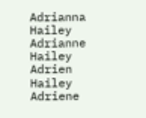Adrianna Hailey
Adrianne Hailey
Adrien Hailey
Adriene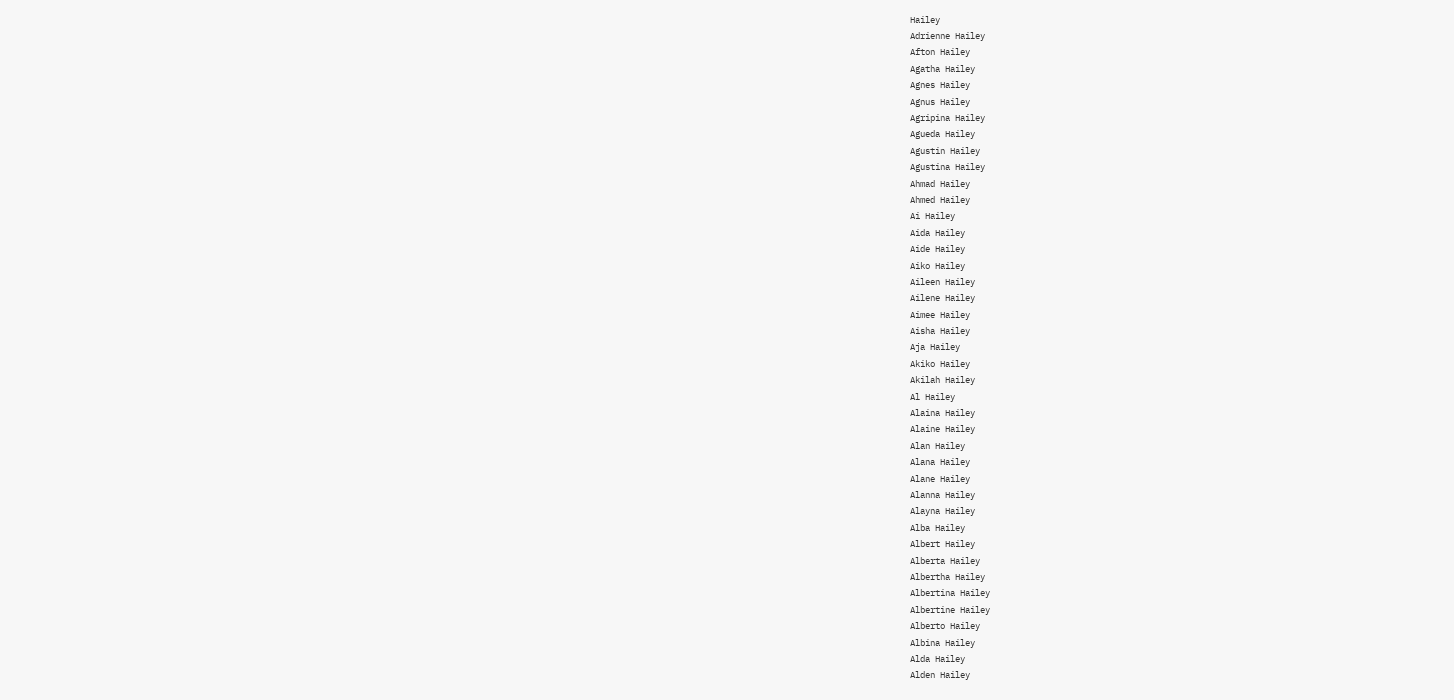Hailey
Adrienne Hailey
Afton Hailey
Agatha Hailey
Agnes Hailey
Agnus Hailey
Agripina Hailey
Agueda Hailey
Agustin Hailey
Agustina Hailey
Ahmad Hailey
Ahmed Hailey
Ai Hailey
Aida Hailey
Aide Hailey
Aiko Hailey
Aileen Hailey
Ailene Hailey
Aimee Hailey
Aisha Hailey
Aja Hailey
Akiko Hailey
Akilah Hailey
Al Hailey
Alaina Hailey
Alaine Hailey
Alan Hailey
Alana Hailey
Alane Hailey
Alanna Hailey
Alayna Hailey
Alba Hailey
Albert Hailey
Alberta Hailey
Albertha Hailey
Albertina Hailey
Albertine Hailey
Alberto Hailey
Albina Hailey
Alda Hailey
Alden Hailey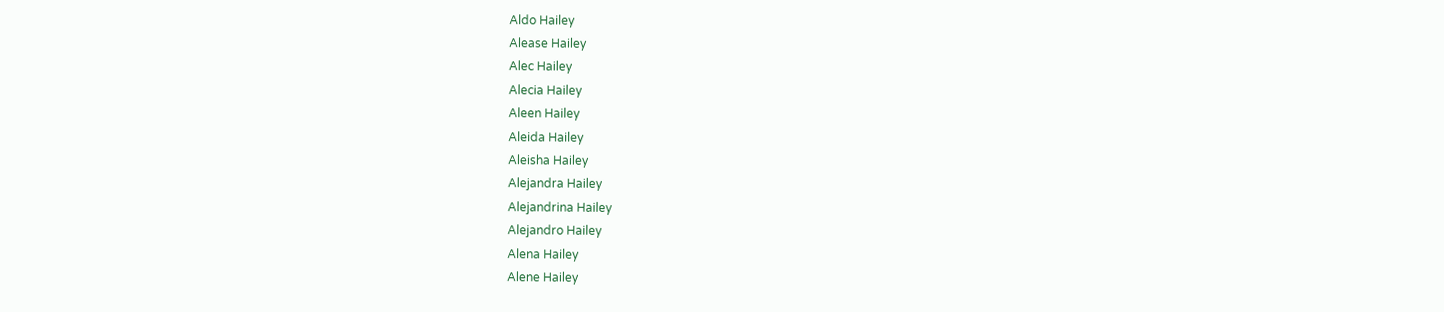Aldo Hailey
Alease Hailey
Alec Hailey
Alecia Hailey
Aleen Hailey
Aleida Hailey
Aleisha Hailey
Alejandra Hailey
Alejandrina Hailey
Alejandro Hailey
Alena Hailey
Alene Hailey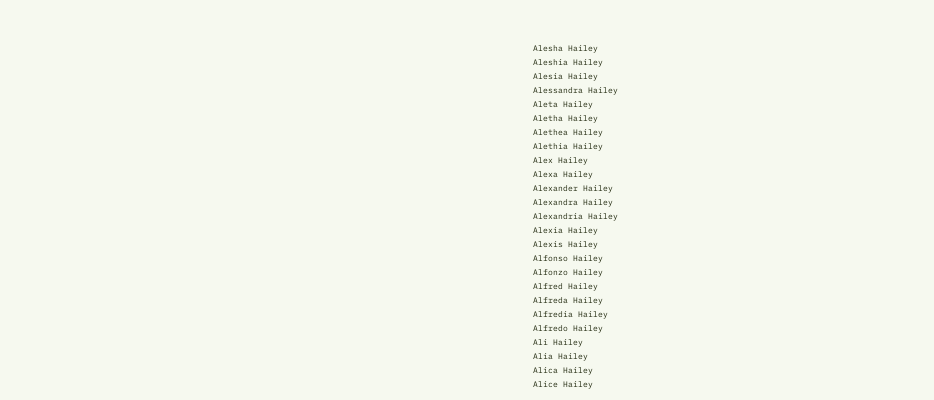Alesha Hailey
Aleshia Hailey
Alesia Hailey
Alessandra Hailey
Aleta Hailey
Aletha Hailey
Alethea Hailey
Alethia Hailey
Alex Hailey
Alexa Hailey
Alexander Hailey
Alexandra Hailey
Alexandria Hailey
Alexia Hailey
Alexis Hailey
Alfonso Hailey
Alfonzo Hailey
Alfred Hailey
Alfreda Hailey
Alfredia Hailey
Alfredo Hailey
Ali Hailey
Alia Hailey
Alica Hailey
Alice Hailey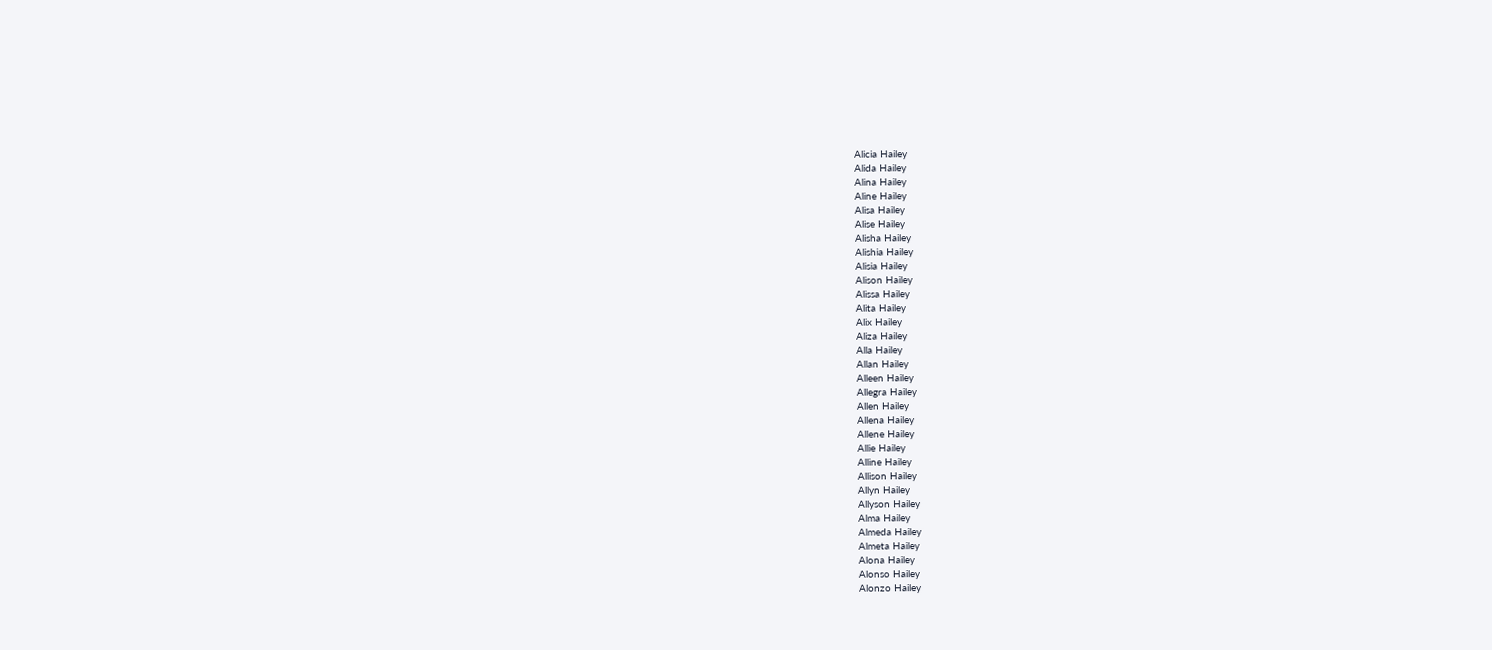Alicia Hailey
Alida Hailey
Alina Hailey
Aline Hailey
Alisa Hailey
Alise Hailey
Alisha Hailey
Alishia Hailey
Alisia Hailey
Alison Hailey
Alissa Hailey
Alita Hailey
Alix Hailey
Aliza Hailey
Alla Hailey
Allan Hailey
Alleen Hailey
Allegra Hailey
Allen Hailey
Allena Hailey
Allene Hailey
Allie Hailey
Alline Hailey
Allison Hailey
Allyn Hailey
Allyson Hailey
Alma Hailey
Almeda Hailey
Almeta Hailey
Alona Hailey
Alonso Hailey
Alonzo Hailey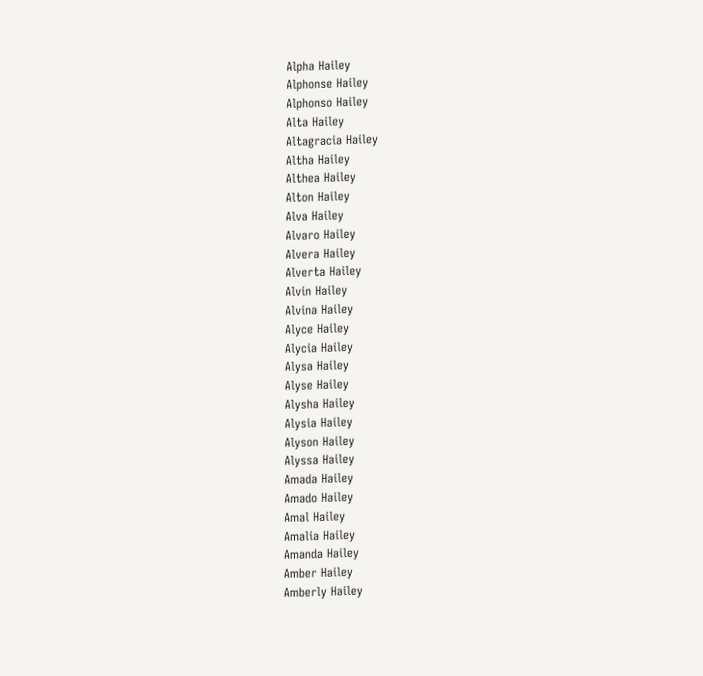Alpha Hailey
Alphonse Hailey
Alphonso Hailey
Alta Hailey
Altagracia Hailey
Altha Hailey
Althea Hailey
Alton Hailey
Alva Hailey
Alvaro Hailey
Alvera Hailey
Alverta Hailey
Alvin Hailey
Alvina Hailey
Alyce Hailey
Alycia Hailey
Alysa Hailey
Alyse Hailey
Alysha Hailey
Alysia Hailey
Alyson Hailey
Alyssa Hailey
Amada Hailey
Amado Hailey
Amal Hailey
Amalia Hailey
Amanda Hailey
Amber Hailey
Amberly Hailey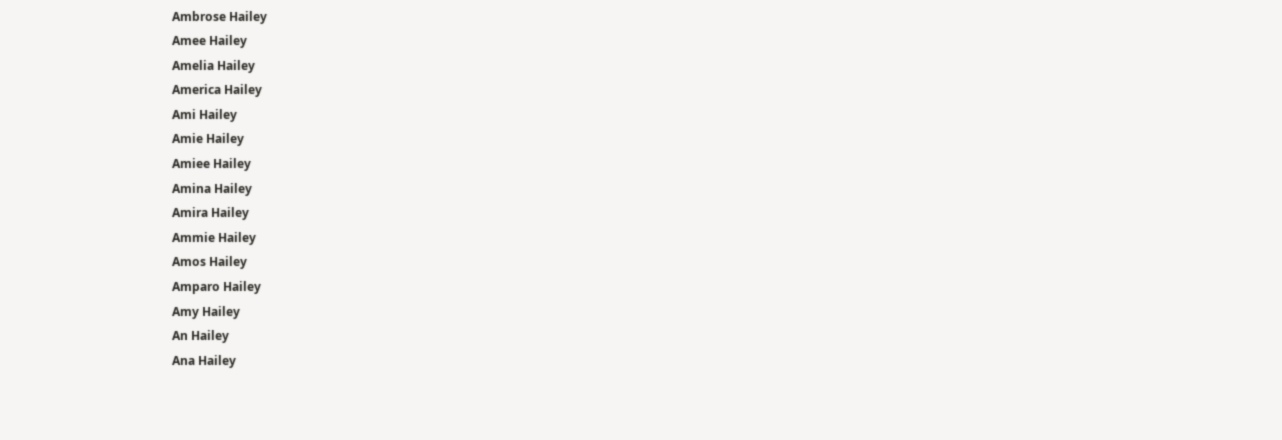Ambrose Hailey
Amee Hailey
Amelia Hailey
America Hailey
Ami Hailey
Amie Hailey
Amiee Hailey
Amina Hailey
Amira Hailey
Ammie Hailey
Amos Hailey
Amparo Hailey
Amy Hailey
An Hailey
Ana Hailey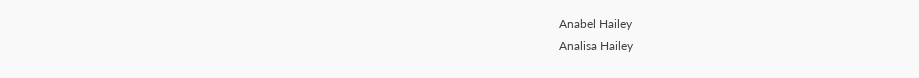Anabel Hailey
Analisa Hailey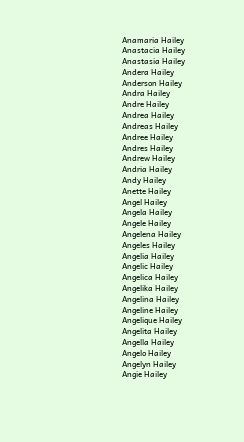Anamaria Hailey
Anastacia Hailey
Anastasia Hailey
Andera Hailey
Anderson Hailey
Andra Hailey
Andre Hailey
Andrea Hailey
Andreas Hailey
Andree Hailey
Andres Hailey
Andrew Hailey
Andria Hailey
Andy Hailey
Anette Hailey
Angel Hailey
Angela Hailey
Angele Hailey
Angelena Hailey
Angeles Hailey
Angelia Hailey
Angelic Hailey
Angelica Hailey
Angelika Hailey
Angelina Hailey
Angeline Hailey
Angelique Hailey
Angelita Hailey
Angella Hailey
Angelo Hailey
Angelyn Hailey
Angie Hailey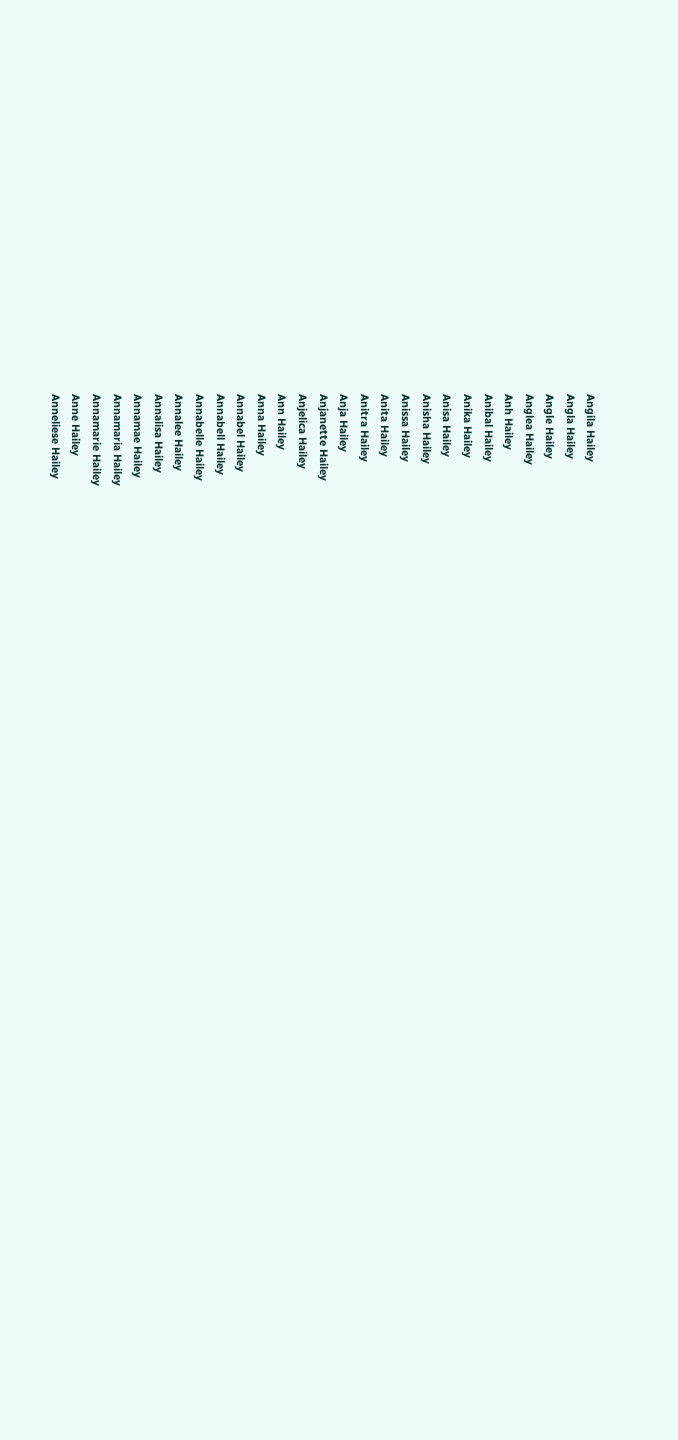Angila Hailey
Angla Hailey
Angle Hailey
Anglea Hailey
Anh Hailey
Anibal Hailey
Anika Hailey
Anisa Hailey
Anisha Hailey
Anissa Hailey
Anita Hailey
Anitra Hailey
Anja Hailey
Anjanette Hailey
Anjelica Hailey
Ann Hailey
Anna Hailey
Annabel Hailey
Annabell Hailey
Annabelle Hailey
Annalee Hailey
Annalisa Hailey
Annamae Hailey
Annamaria Hailey
Annamarie Hailey
Anne Hailey
Anneliese Hailey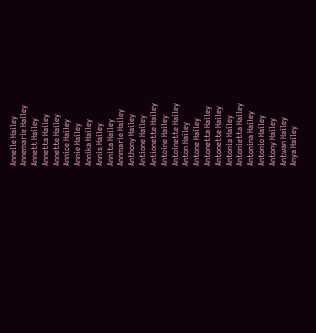Annelle Hailey
Annemarie Hailey
Annett Hailey
Annetta Hailey
Annette Hailey
Annice Hailey
Annie Hailey
Annika Hailey
Annis Hailey
Annita Hailey
Annmarie Hailey
Anthony Hailey
Antione Hailey
Antionette Hailey
Antoine Hailey
Antoinette Hailey
Anton Hailey
Antone Hailey
Antonetta Hailey
Antonette Hailey
Antonia Hailey
Antonietta Hailey
Antonina Hailey
Antonio Hailey
Antony Hailey
Antwan Hailey
Anya Hailey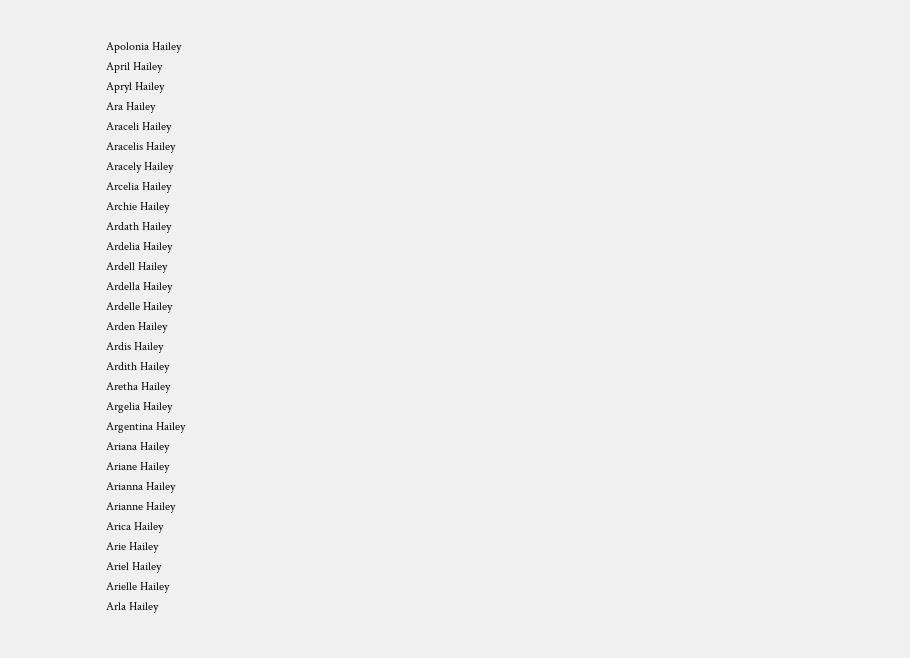Apolonia Hailey
April Hailey
Apryl Hailey
Ara Hailey
Araceli Hailey
Aracelis Hailey
Aracely Hailey
Arcelia Hailey
Archie Hailey
Ardath Hailey
Ardelia Hailey
Ardell Hailey
Ardella Hailey
Ardelle Hailey
Arden Hailey
Ardis Hailey
Ardith Hailey
Aretha Hailey
Argelia Hailey
Argentina Hailey
Ariana Hailey
Ariane Hailey
Arianna Hailey
Arianne Hailey
Arica Hailey
Arie Hailey
Ariel Hailey
Arielle Hailey
Arla Hailey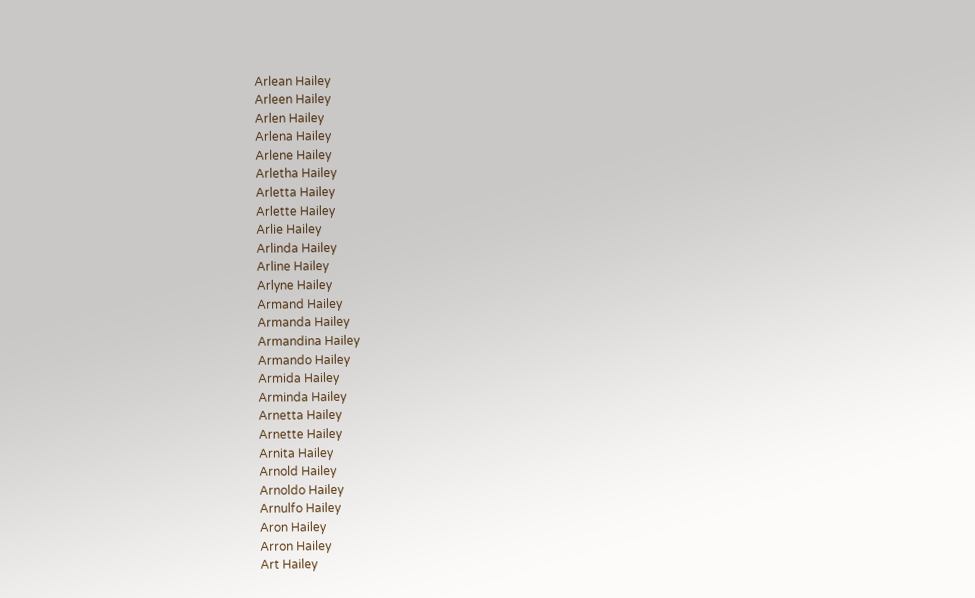Arlean Hailey
Arleen Hailey
Arlen Hailey
Arlena Hailey
Arlene Hailey
Arletha Hailey
Arletta Hailey
Arlette Hailey
Arlie Hailey
Arlinda Hailey
Arline Hailey
Arlyne Hailey
Armand Hailey
Armanda Hailey
Armandina Hailey
Armando Hailey
Armida Hailey
Arminda Hailey
Arnetta Hailey
Arnette Hailey
Arnita Hailey
Arnold Hailey
Arnoldo Hailey
Arnulfo Hailey
Aron Hailey
Arron Hailey
Art Hailey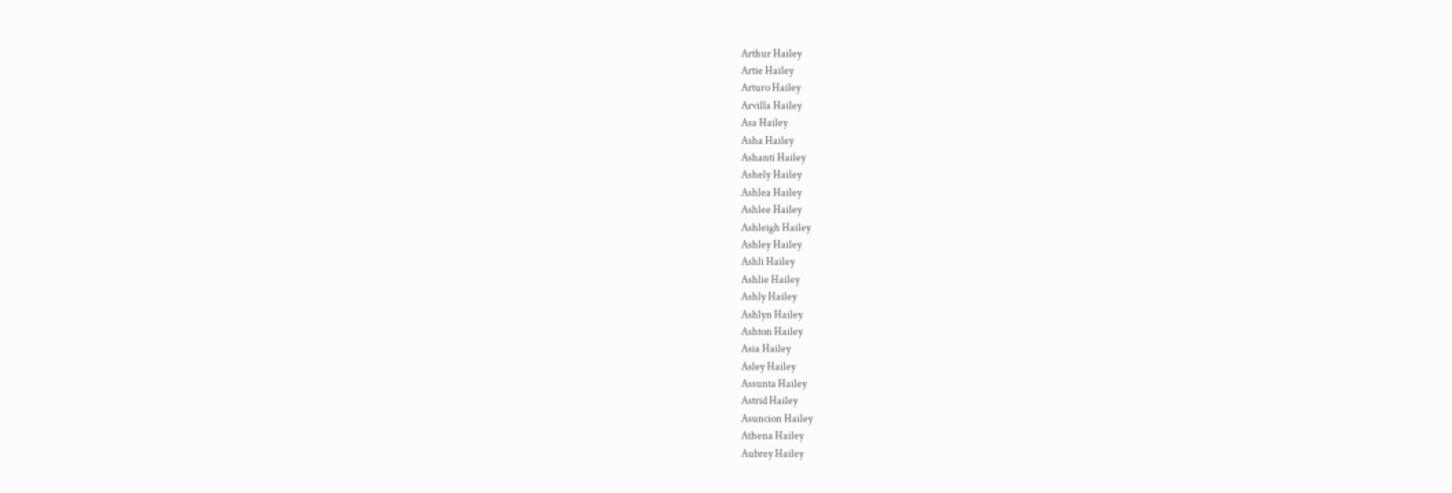Arthur Hailey
Artie Hailey
Arturo Hailey
Arvilla Hailey
Asa Hailey
Asha Hailey
Ashanti Hailey
Ashely Hailey
Ashlea Hailey
Ashlee Hailey
Ashleigh Hailey
Ashley Hailey
Ashli Hailey
Ashlie Hailey
Ashly Hailey
Ashlyn Hailey
Ashton Hailey
Asia Hailey
Asley Hailey
Assunta Hailey
Astrid Hailey
Asuncion Hailey
Athena Hailey
Aubrey Hailey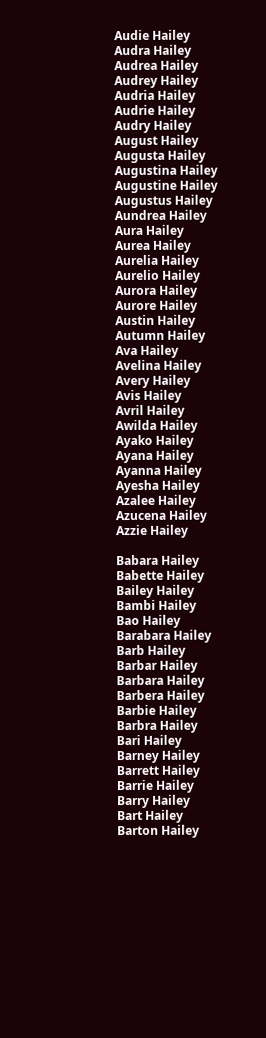Audie Hailey
Audra Hailey
Audrea Hailey
Audrey Hailey
Audria Hailey
Audrie Hailey
Audry Hailey
August Hailey
Augusta Hailey
Augustina Hailey
Augustine Hailey
Augustus Hailey
Aundrea Hailey
Aura Hailey
Aurea Hailey
Aurelia Hailey
Aurelio Hailey
Aurora Hailey
Aurore Hailey
Austin Hailey
Autumn Hailey
Ava Hailey
Avelina Hailey
Avery Hailey
Avis Hailey
Avril Hailey
Awilda Hailey
Ayako Hailey
Ayana Hailey
Ayanna Hailey
Ayesha Hailey
Azalee Hailey
Azucena Hailey
Azzie Hailey

Babara Hailey
Babette Hailey
Bailey Hailey
Bambi Hailey
Bao Hailey
Barabara Hailey
Barb Hailey
Barbar Hailey
Barbara Hailey
Barbera Hailey
Barbie Hailey
Barbra Hailey
Bari Hailey
Barney Hailey
Barrett Hailey
Barrie Hailey
Barry Hailey
Bart Hailey
Barton Hailey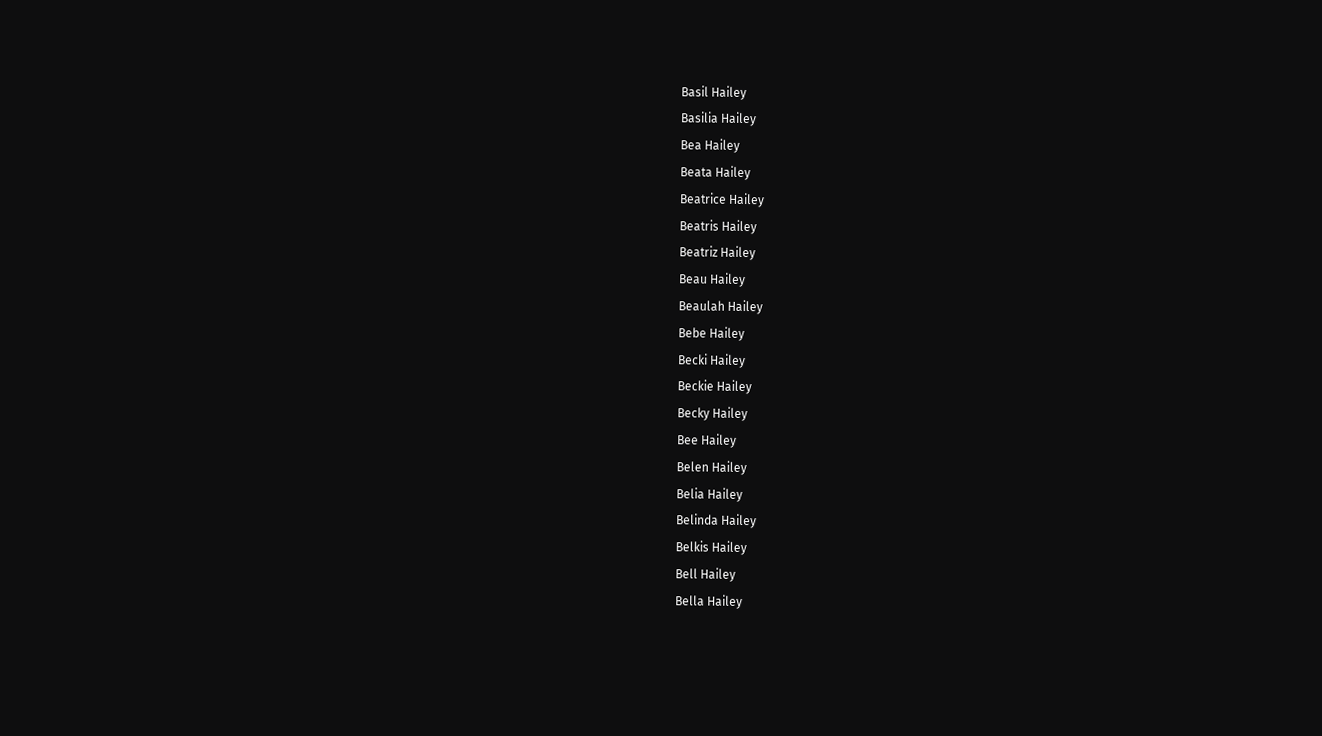Basil Hailey
Basilia Hailey
Bea Hailey
Beata Hailey
Beatrice Hailey
Beatris Hailey
Beatriz Hailey
Beau Hailey
Beaulah Hailey
Bebe Hailey
Becki Hailey
Beckie Hailey
Becky Hailey
Bee Hailey
Belen Hailey
Belia Hailey
Belinda Hailey
Belkis Hailey
Bell Hailey
Bella Hailey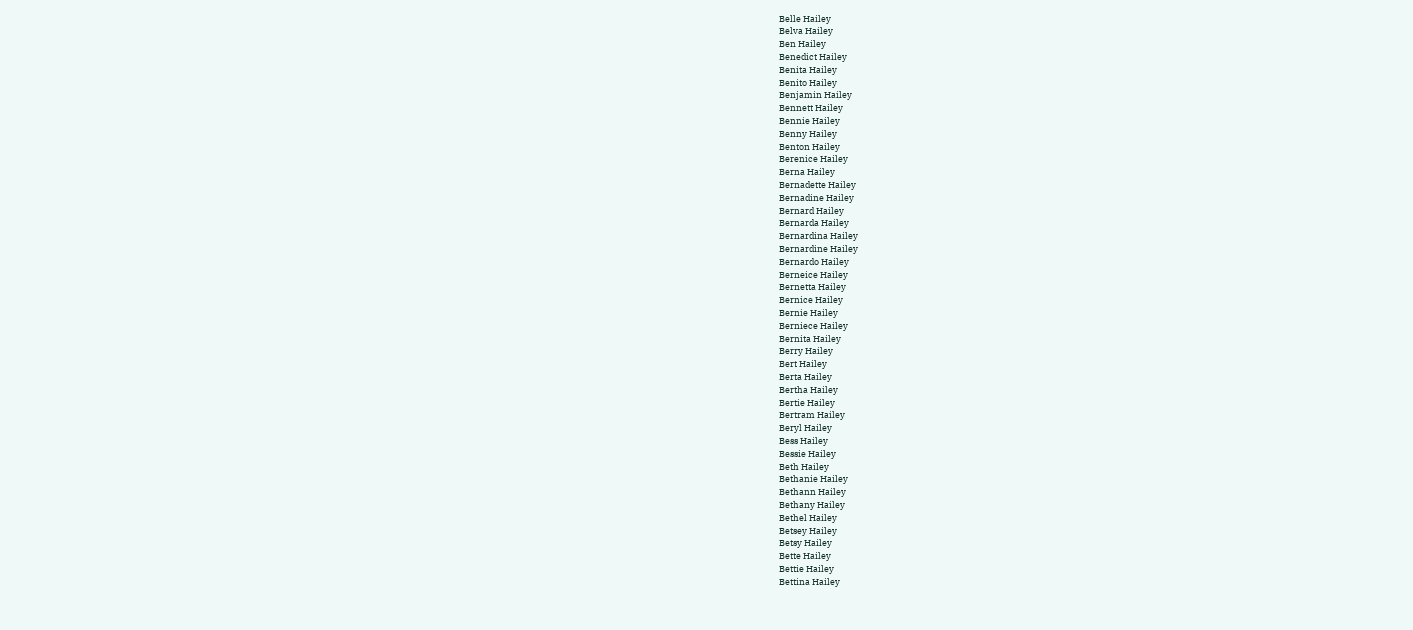Belle Hailey
Belva Hailey
Ben Hailey
Benedict Hailey
Benita Hailey
Benito Hailey
Benjamin Hailey
Bennett Hailey
Bennie Hailey
Benny Hailey
Benton Hailey
Berenice Hailey
Berna Hailey
Bernadette Hailey
Bernadine Hailey
Bernard Hailey
Bernarda Hailey
Bernardina Hailey
Bernardine Hailey
Bernardo Hailey
Berneice Hailey
Bernetta Hailey
Bernice Hailey
Bernie Hailey
Berniece Hailey
Bernita Hailey
Berry Hailey
Bert Hailey
Berta Hailey
Bertha Hailey
Bertie Hailey
Bertram Hailey
Beryl Hailey
Bess Hailey
Bessie Hailey
Beth Hailey
Bethanie Hailey
Bethann Hailey
Bethany Hailey
Bethel Hailey
Betsey Hailey
Betsy Hailey
Bette Hailey
Bettie Hailey
Bettina Hailey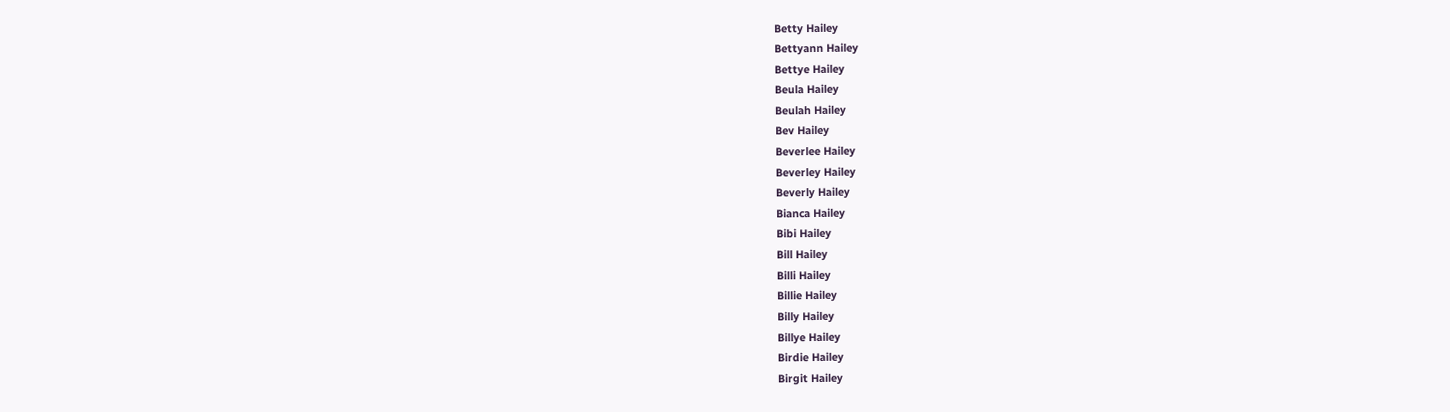Betty Hailey
Bettyann Hailey
Bettye Hailey
Beula Hailey
Beulah Hailey
Bev Hailey
Beverlee Hailey
Beverley Hailey
Beverly Hailey
Bianca Hailey
Bibi Hailey
Bill Hailey
Billi Hailey
Billie Hailey
Billy Hailey
Billye Hailey
Birdie Hailey
Birgit Hailey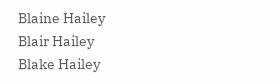Blaine Hailey
Blair Hailey
Blake Hailey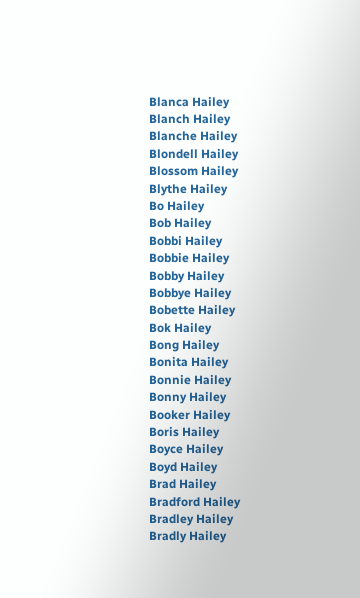Blanca Hailey
Blanch Hailey
Blanche Hailey
Blondell Hailey
Blossom Hailey
Blythe Hailey
Bo Hailey
Bob Hailey
Bobbi Hailey
Bobbie Hailey
Bobby Hailey
Bobbye Hailey
Bobette Hailey
Bok Hailey
Bong Hailey
Bonita Hailey
Bonnie Hailey
Bonny Hailey
Booker Hailey
Boris Hailey
Boyce Hailey
Boyd Hailey
Brad Hailey
Bradford Hailey
Bradley Hailey
Bradly Hailey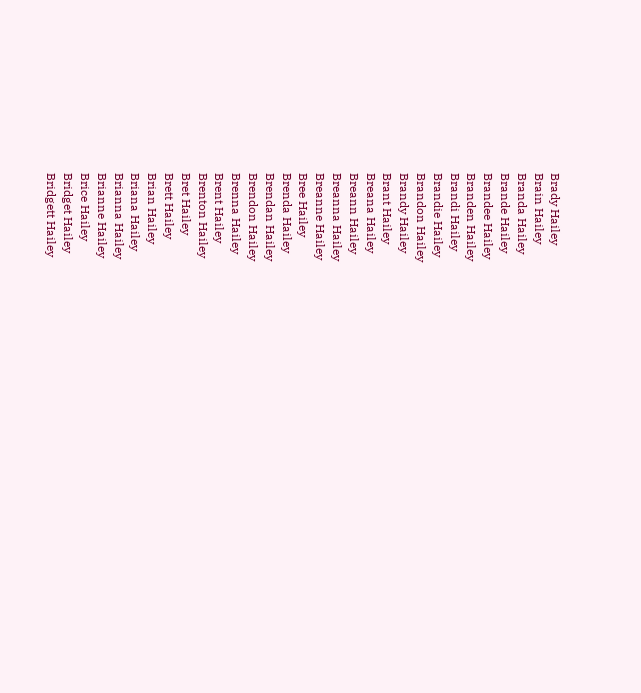Brady Hailey
Brain Hailey
Branda Hailey
Brande Hailey
Brandee Hailey
Branden Hailey
Brandi Hailey
Brandie Hailey
Brandon Hailey
Brandy Hailey
Brant Hailey
Breana Hailey
Breann Hailey
Breanna Hailey
Breanne Hailey
Bree Hailey
Brenda Hailey
Brendan Hailey
Brendon Hailey
Brenna Hailey
Brent Hailey
Brenton Hailey
Bret Hailey
Brett Hailey
Brian Hailey
Briana Hailey
Brianna Hailey
Brianne Hailey
Brice Hailey
Bridget Hailey
Bridgett Hailey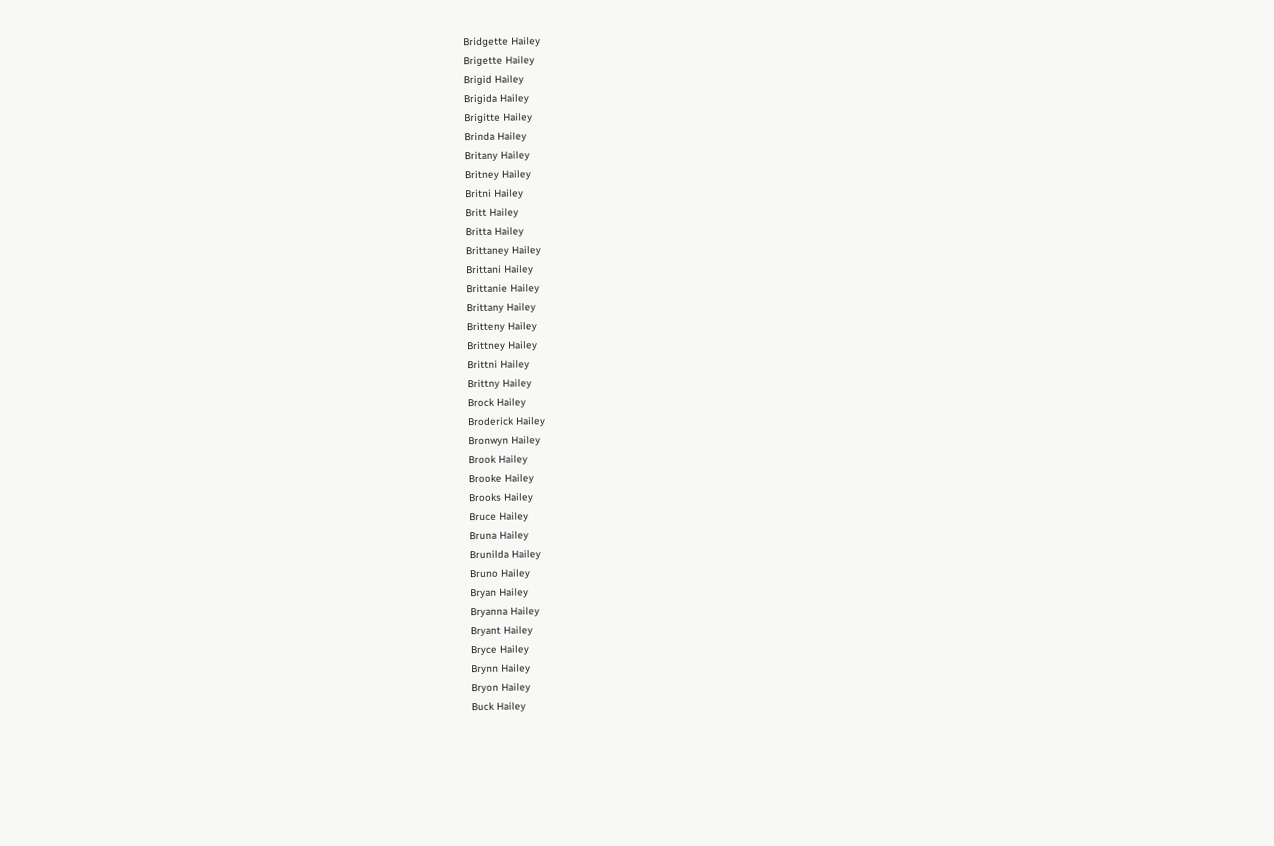Bridgette Hailey
Brigette Hailey
Brigid Hailey
Brigida Hailey
Brigitte Hailey
Brinda Hailey
Britany Hailey
Britney Hailey
Britni Hailey
Britt Hailey
Britta Hailey
Brittaney Hailey
Brittani Hailey
Brittanie Hailey
Brittany Hailey
Britteny Hailey
Brittney Hailey
Brittni Hailey
Brittny Hailey
Brock Hailey
Broderick Hailey
Bronwyn Hailey
Brook Hailey
Brooke Hailey
Brooks Hailey
Bruce Hailey
Bruna Hailey
Brunilda Hailey
Bruno Hailey
Bryan Hailey
Bryanna Hailey
Bryant Hailey
Bryce Hailey
Brynn Hailey
Bryon Hailey
Buck Hailey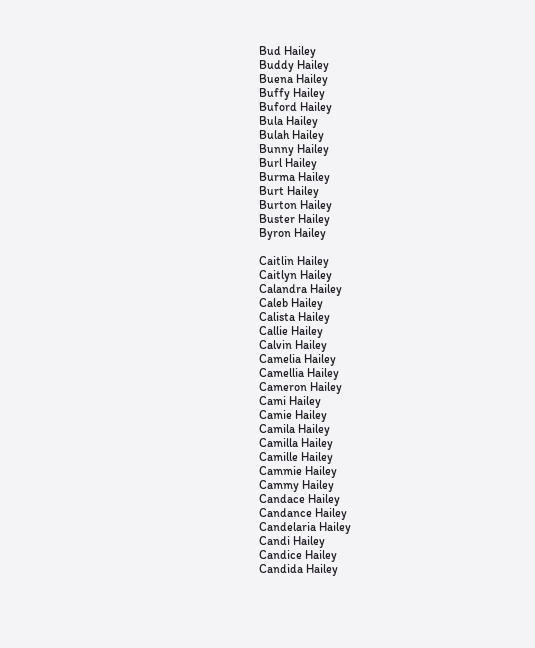Bud Hailey
Buddy Hailey
Buena Hailey
Buffy Hailey
Buford Hailey
Bula Hailey
Bulah Hailey
Bunny Hailey
Burl Hailey
Burma Hailey
Burt Hailey
Burton Hailey
Buster Hailey
Byron Hailey

Caitlin Hailey
Caitlyn Hailey
Calandra Hailey
Caleb Hailey
Calista Hailey
Callie Hailey
Calvin Hailey
Camelia Hailey
Camellia Hailey
Cameron Hailey
Cami Hailey
Camie Hailey
Camila Hailey
Camilla Hailey
Camille Hailey
Cammie Hailey
Cammy Hailey
Candace Hailey
Candance Hailey
Candelaria Hailey
Candi Hailey
Candice Hailey
Candida Hailey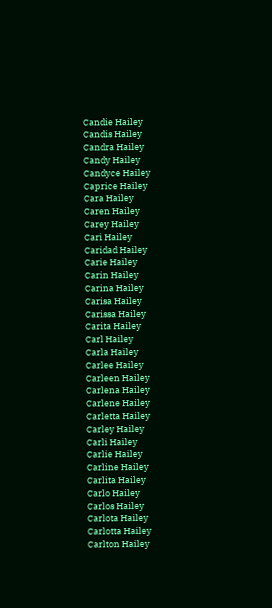Candie Hailey
Candis Hailey
Candra Hailey
Candy Hailey
Candyce Hailey
Caprice Hailey
Cara Hailey
Caren Hailey
Carey Hailey
Cari Hailey
Caridad Hailey
Carie Hailey
Carin Hailey
Carina Hailey
Carisa Hailey
Carissa Hailey
Carita Hailey
Carl Hailey
Carla Hailey
Carlee Hailey
Carleen Hailey
Carlena Hailey
Carlene Hailey
Carletta Hailey
Carley Hailey
Carli Hailey
Carlie Hailey
Carline Hailey
Carlita Hailey
Carlo Hailey
Carlos Hailey
Carlota Hailey
Carlotta Hailey
Carlton Hailey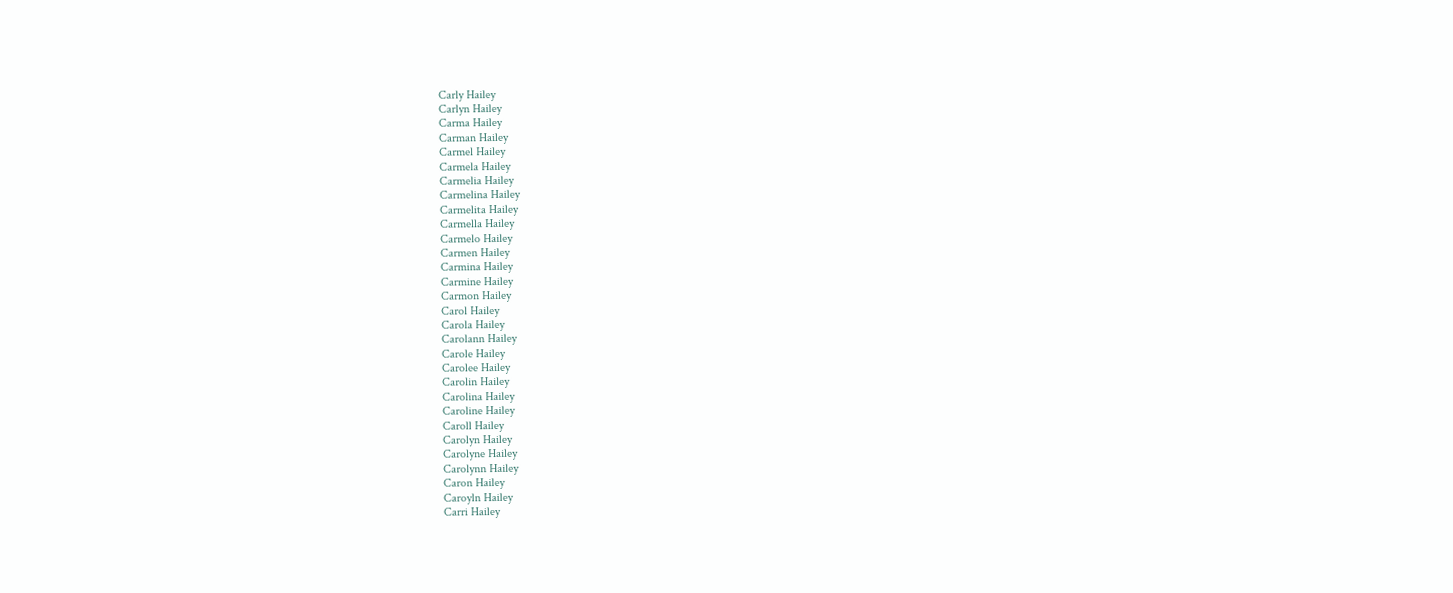Carly Hailey
Carlyn Hailey
Carma Hailey
Carman Hailey
Carmel Hailey
Carmela Hailey
Carmelia Hailey
Carmelina Hailey
Carmelita Hailey
Carmella Hailey
Carmelo Hailey
Carmen Hailey
Carmina Hailey
Carmine Hailey
Carmon Hailey
Carol Hailey
Carola Hailey
Carolann Hailey
Carole Hailey
Carolee Hailey
Carolin Hailey
Carolina Hailey
Caroline Hailey
Caroll Hailey
Carolyn Hailey
Carolyne Hailey
Carolynn Hailey
Caron Hailey
Caroyln Hailey
Carri Hailey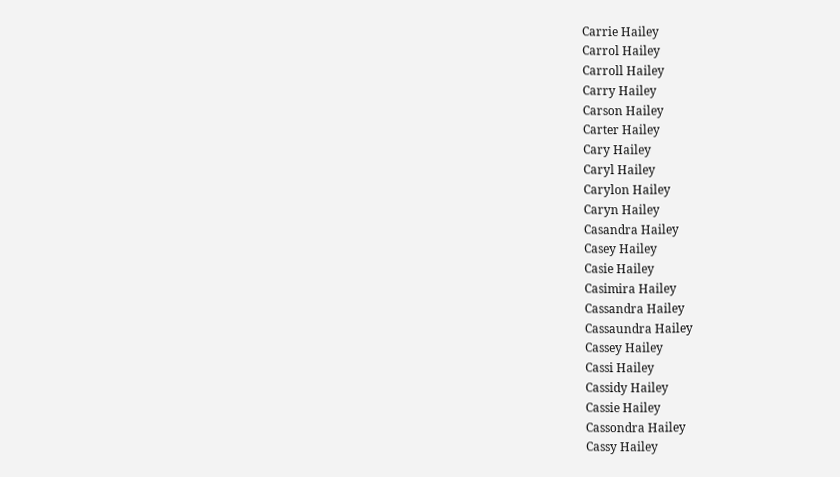Carrie Hailey
Carrol Hailey
Carroll Hailey
Carry Hailey
Carson Hailey
Carter Hailey
Cary Hailey
Caryl Hailey
Carylon Hailey
Caryn Hailey
Casandra Hailey
Casey Hailey
Casie Hailey
Casimira Hailey
Cassandra Hailey
Cassaundra Hailey
Cassey Hailey
Cassi Hailey
Cassidy Hailey
Cassie Hailey
Cassondra Hailey
Cassy Hailey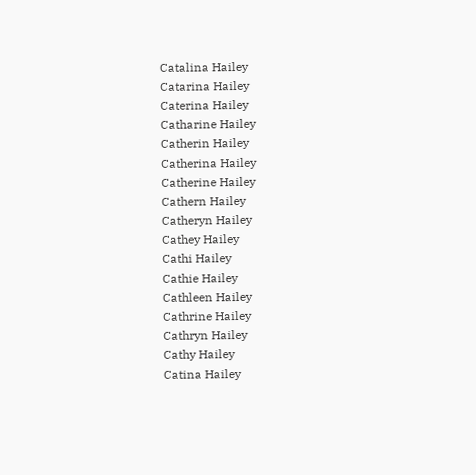Catalina Hailey
Catarina Hailey
Caterina Hailey
Catharine Hailey
Catherin Hailey
Catherina Hailey
Catherine Hailey
Cathern Hailey
Catheryn Hailey
Cathey Hailey
Cathi Hailey
Cathie Hailey
Cathleen Hailey
Cathrine Hailey
Cathryn Hailey
Cathy Hailey
Catina Hailey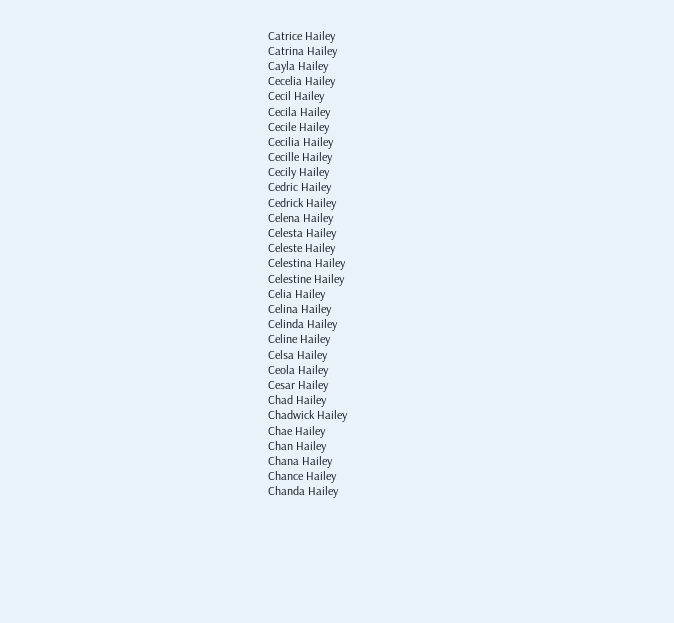Catrice Hailey
Catrina Hailey
Cayla Hailey
Cecelia Hailey
Cecil Hailey
Cecila Hailey
Cecile Hailey
Cecilia Hailey
Cecille Hailey
Cecily Hailey
Cedric Hailey
Cedrick Hailey
Celena Hailey
Celesta Hailey
Celeste Hailey
Celestina Hailey
Celestine Hailey
Celia Hailey
Celina Hailey
Celinda Hailey
Celine Hailey
Celsa Hailey
Ceola Hailey
Cesar Hailey
Chad Hailey
Chadwick Hailey
Chae Hailey
Chan Hailey
Chana Hailey
Chance Hailey
Chanda Hailey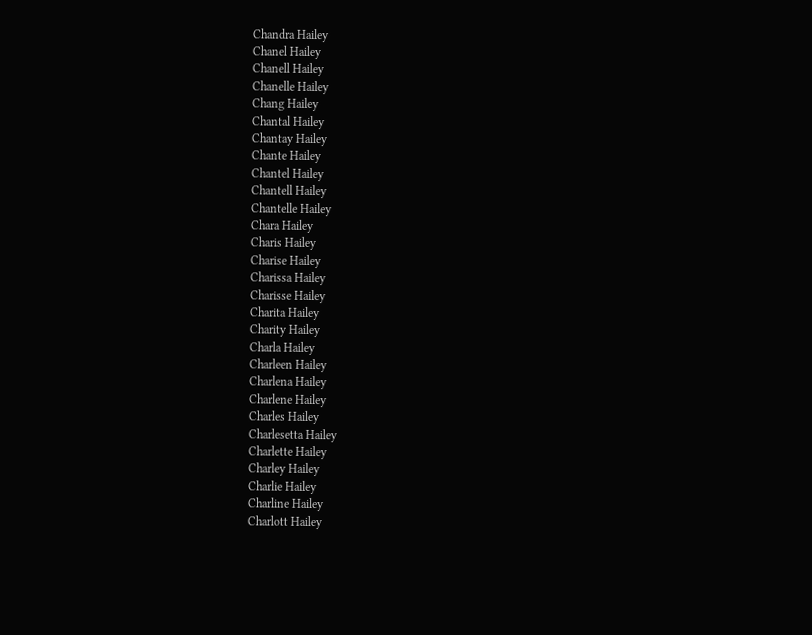Chandra Hailey
Chanel Hailey
Chanell Hailey
Chanelle Hailey
Chang Hailey
Chantal Hailey
Chantay Hailey
Chante Hailey
Chantel Hailey
Chantell Hailey
Chantelle Hailey
Chara Hailey
Charis Hailey
Charise Hailey
Charissa Hailey
Charisse Hailey
Charita Hailey
Charity Hailey
Charla Hailey
Charleen Hailey
Charlena Hailey
Charlene Hailey
Charles Hailey
Charlesetta Hailey
Charlette Hailey
Charley Hailey
Charlie Hailey
Charline Hailey
Charlott Hailey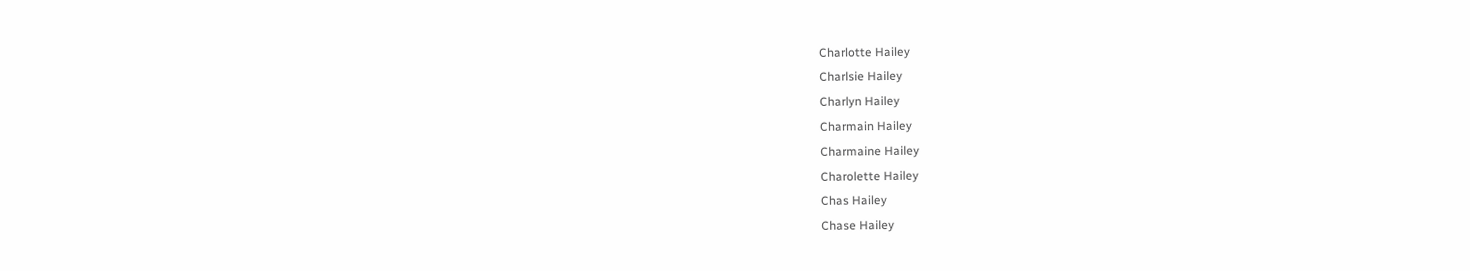Charlotte Hailey
Charlsie Hailey
Charlyn Hailey
Charmain Hailey
Charmaine Hailey
Charolette Hailey
Chas Hailey
Chase Hailey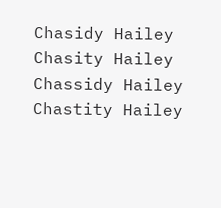Chasidy Hailey
Chasity Hailey
Chassidy Hailey
Chastity Hailey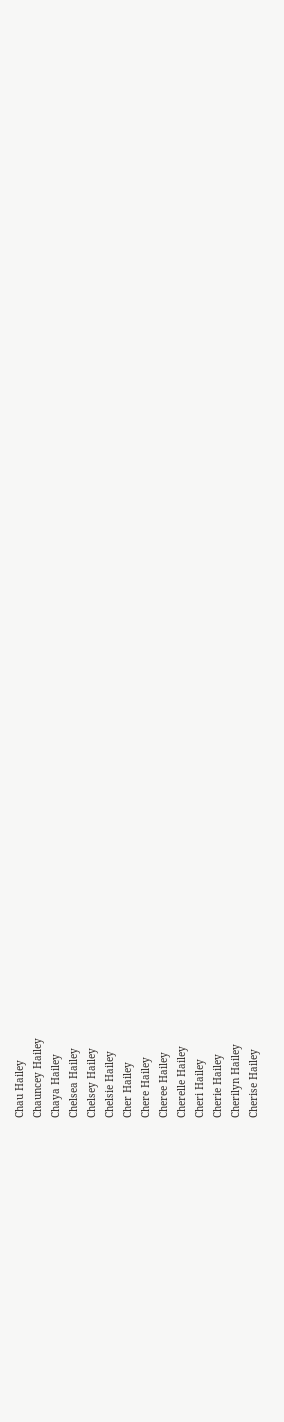Chau Hailey
Chauncey Hailey
Chaya Hailey
Chelsea Hailey
Chelsey Hailey
Chelsie Hailey
Cher Hailey
Chere Hailey
Cheree Hailey
Cherelle Hailey
Cheri Hailey
Cherie Hailey
Cherilyn Hailey
Cherise Hailey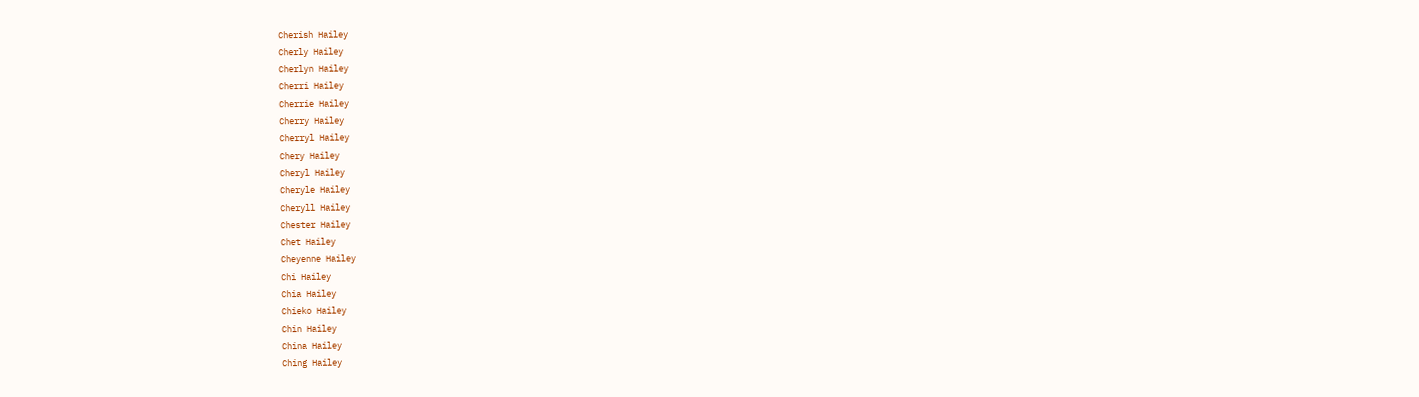Cherish Hailey
Cherly Hailey
Cherlyn Hailey
Cherri Hailey
Cherrie Hailey
Cherry Hailey
Cherryl Hailey
Chery Hailey
Cheryl Hailey
Cheryle Hailey
Cheryll Hailey
Chester Hailey
Chet Hailey
Cheyenne Hailey
Chi Hailey
Chia Hailey
Chieko Hailey
Chin Hailey
China Hailey
Ching Hailey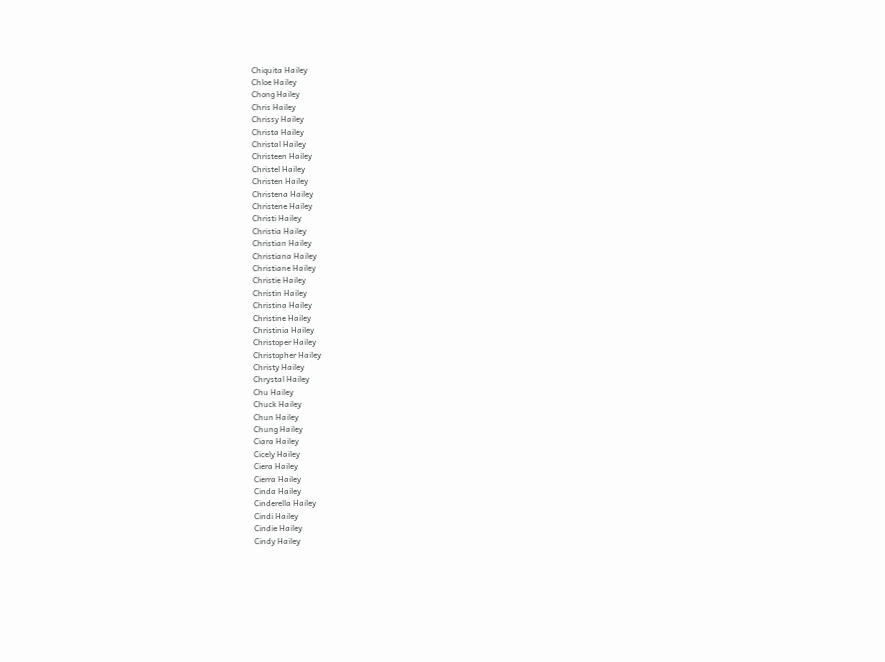Chiquita Hailey
Chloe Hailey
Chong Hailey
Chris Hailey
Chrissy Hailey
Christa Hailey
Christal Hailey
Christeen Hailey
Christel Hailey
Christen Hailey
Christena Hailey
Christene Hailey
Christi Hailey
Christia Hailey
Christian Hailey
Christiana Hailey
Christiane Hailey
Christie Hailey
Christin Hailey
Christina Hailey
Christine Hailey
Christinia Hailey
Christoper Hailey
Christopher Hailey
Christy Hailey
Chrystal Hailey
Chu Hailey
Chuck Hailey
Chun Hailey
Chung Hailey
Ciara Hailey
Cicely Hailey
Ciera Hailey
Cierra Hailey
Cinda Hailey
Cinderella Hailey
Cindi Hailey
Cindie Hailey
Cindy Hailey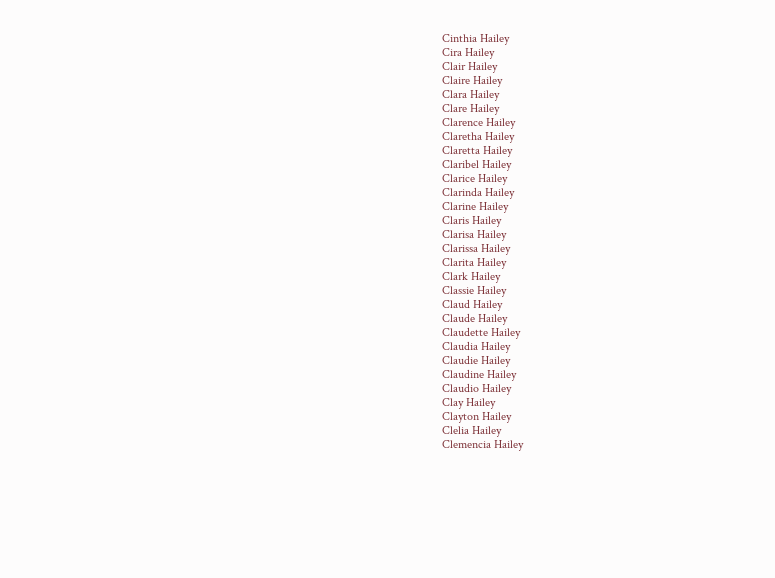Cinthia Hailey
Cira Hailey
Clair Hailey
Claire Hailey
Clara Hailey
Clare Hailey
Clarence Hailey
Claretha Hailey
Claretta Hailey
Claribel Hailey
Clarice Hailey
Clarinda Hailey
Clarine Hailey
Claris Hailey
Clarisa Hailey
Clarissa Hailey
Clarita Hailey
Clark Hailey
Classie Hailey
Claud Hailey
Claude Hailey
Claudette Hailey
Claudia Hailey
Claudie Hailey
Claudine Hailey
Claudio Hailey
Clay Hailey
Clayton Hailey
Clelia Hailey
Clemencia Hailey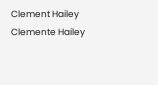Clement Hailey
Clemente Hailey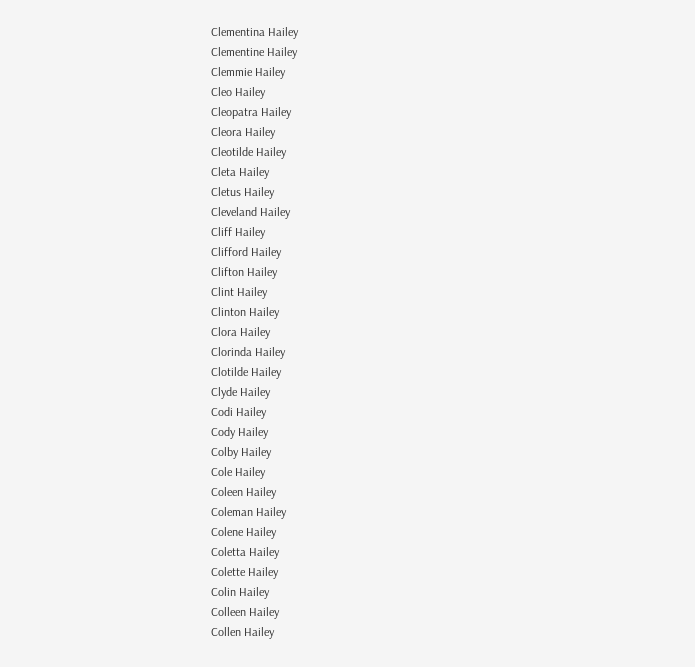Clementina Hailey
Clementine Hailey
Clemmie Hailey
Cleo Hailey
Cleopatra Hailey
Cleora Hailey
Cleotilde Hailey
Cleta Hailey
Cletus Hailey
Cleveland Hailey
Cliff Hailey
Clifford Hailey
Clifton Hailey
Clint Hailey
Clinton Hailey
Clora Hailey
Clorinda Hailey
Clotilde Hailey
Clyde Hailey
Codi Hailey
Cody Hailey
Colby Hailey
Cole Hailey
Coleen Hailey
Coleman Hailey
Colene Hailey
Coletta Hailey
Colette Hailey
Colin Hailey
Colleen Hailey
Collen Hailey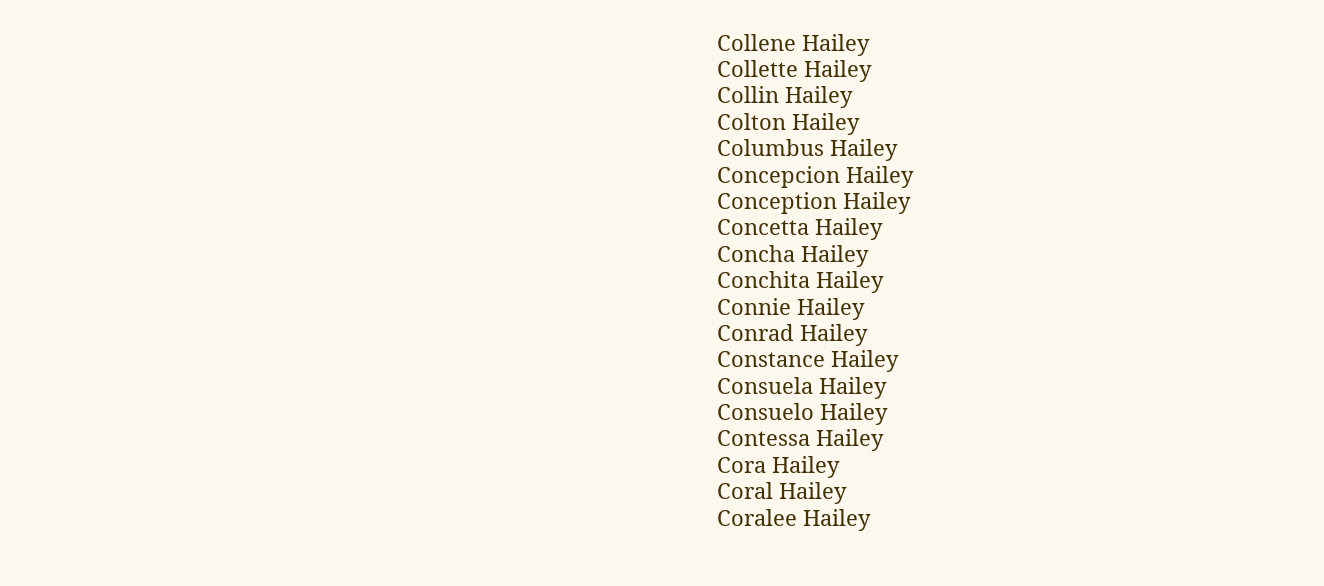Collene Hailey
Collette Hailey
Collin Hailey
Colton Hailey
Columbus Hailey
Concepcion Hailey
Conception Hailey
Concetta Hailey
Concha Hailey
Conchita Hailey
Connie Hailey
Conrad Hailey
Constance Hailey
Consuela Hailey
Consuelo Hailey
Contessa Hailey
Cora Hailey
Coral Hailey
Coralee Hailey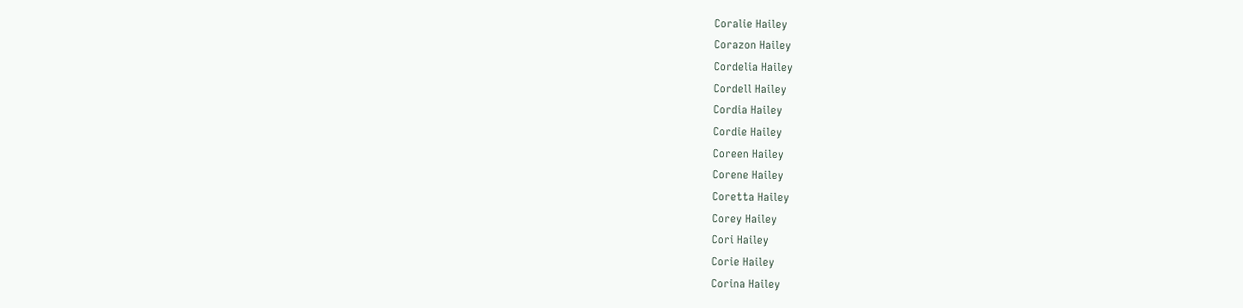Coralie Hailey
Corazon Hailey
Cordelia Hailey
Cordell Hailey
Cordia Hailey
Cordie Hailey
Coreen Hailey
Corene Hailey
Coretta Hailey
Corey Hailey
Cori Hailey
Corie Hailey
Corina Hailey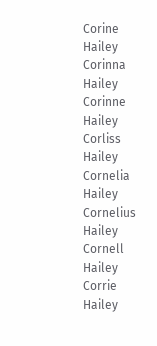Corine Hailey
Corinna Hailey
Corinne Hailey
Corliss Hailey
Cornelia Hailey
Cornelius Hailey
Cornell Hailey
Corrie Hailey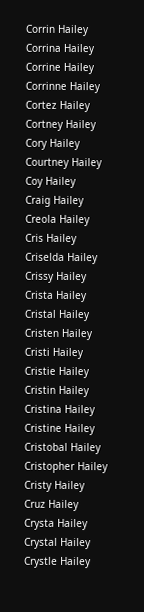Corrin Hailey
Corrina Hailey
Corrine Hailey
Corrinne Hailey
Cortez Hailey
Cortney Hailey
Cory Hailey
Courtney Hailey
Coy Hailey
Craig Hailey
Creola Hailey
Cris Hailey
Criselda Hailey
Crissy Hailey
Crista Hailey
Cristal Hailey
Cristen Hailey
Cristi Hailey
Cristie Hailey
Cristin Hailey
Cristina Hailey
Cristine Hailey
Cristobal Hailey
Cristopher Hailey
Cristy Hailey
Cruz Hailey
Crysta Hailey
Crystal Hailey
Crystle Hailey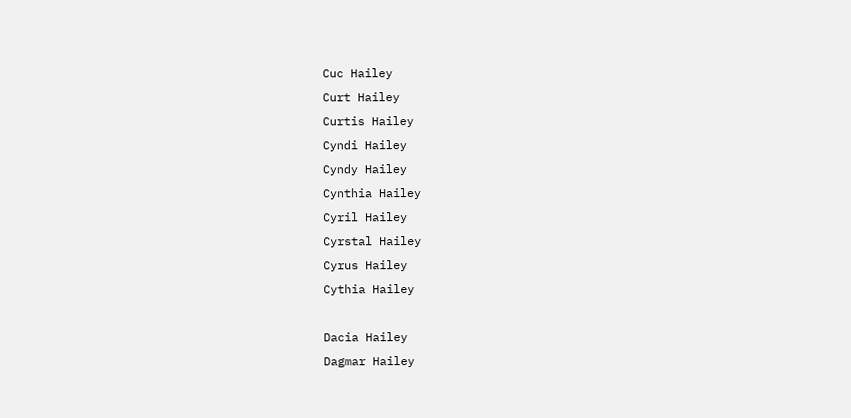Cuc Hailey
Curt Hailey
Curtis Hailey
Cyndi Hailey
Cyndy Hailey
Cynthia Hailey
Cyril Hailey
Cyrstal Hailey
Cyrus Hailey
Cythia Hailey

Dacia Hailey
Dagmar Hailey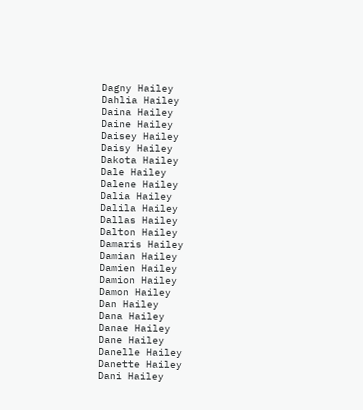Dagny Hailey
Dahlia Hailey
Daina Hailey
Daine Hailey
Daisey Hailey
Daisy Hailey
Dakota Hailey
Dale Hailey
Dalene Hailey
Dalia Hailey
Dalila Hailey
Dallas Hailey
Dalton Hailey
Damaris Hailey
Damian Hailey
Damien Hailey
Damion Hailey
Damon Hailey
Dan Hailey
Dana Hailey
Danae Hailey
Dane Hailey
Danelle Hailey
Danette Hailey
Dani Hailey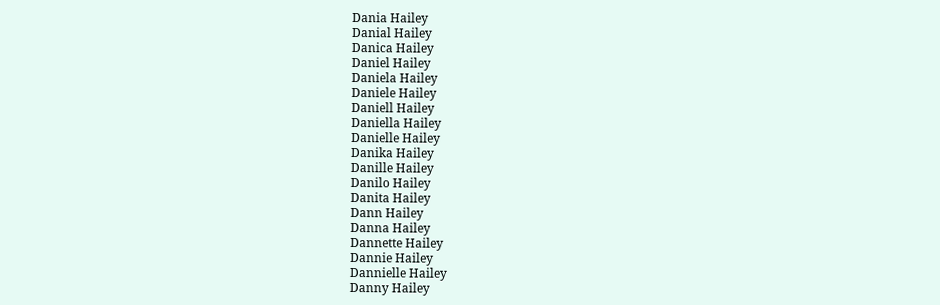Dania Hailey
Danial Hailey
Danica Hailey
Daniel Hailey
Daniela Hailey
Daniele Hailey
Daniell Hailey
Daniella Hailey
Danielle Hailey
Danika Hailey
Danille Hailey
Danilo Hailey
Danita Hailey
Dann Hailey
Danna Hailey
Dannette Hailey
Dannie Hailey
Dannielle Hailey
Danny Hailey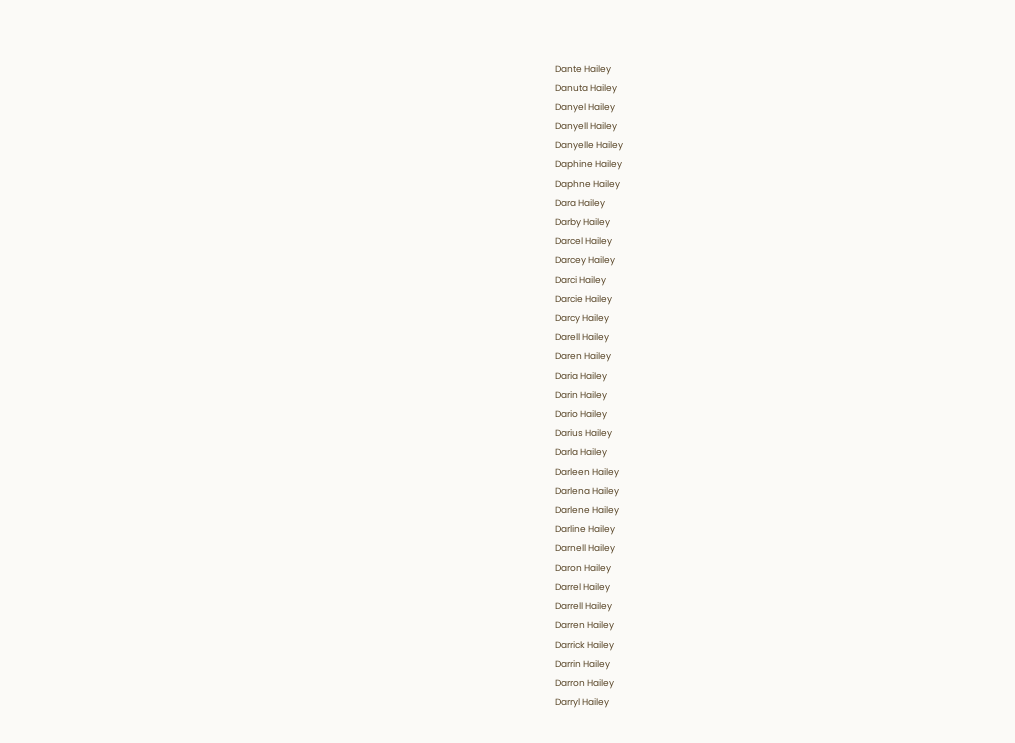Dante Hailey
Danuta Hailey
Danyel Hailey
Danyell Hailey
Danyelle Hailey
Daphine Hailey
Daphne Hailey
Dara Hailey
Darby Hailey
Darcel Hailey
Darcey Hailey
Darci Hailey
Darcie Hailey
Darcy Hailey
Darell Hailey
Daren Hailey
Daria Hailey
Darin Hailey
Dario Hailey
Darius Hailey
Darla Hailey
Darleen Hailey
Darlena Hailey
Darlene Hailey
Darline Hailey
Darnell Hailey
Daron Hailey
Darrel Hailey
Darrell Hailey
Darren Hailey
Darrick Hailey
Darrin Hailey
Darron Hailey
Darryl Hailey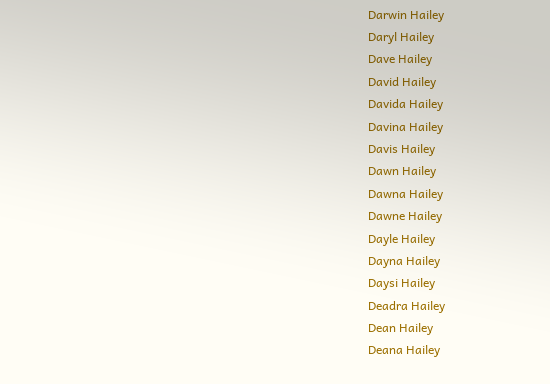Darwin Hailey
Daryl Hailey
Dave Hailey
David Hailey
Davida Hailey
Davina Hailey
Davis Hailey
Dawn Hailey
Dawna Hailey
Dawne Hailey
Dayle Hailey
Dayna Hailey
Daysi Hailey
Deadra Hailey
Dean Hailey
Deana Hailey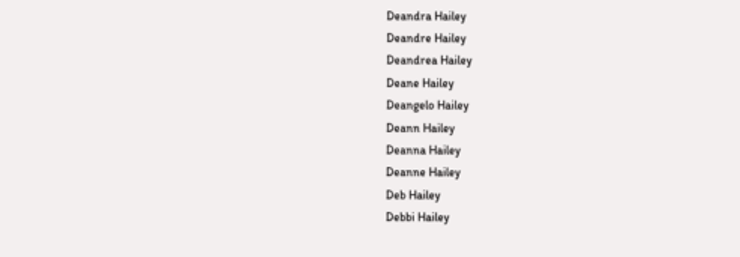Deandra Hailey
Deandre Hailey
Deandrea Hailey
Deane Hailey
Deangelo Hailey
Deann Hailey
Deanna Hailey
Deanne Hailey
Deb Hailey
Debbi Hailey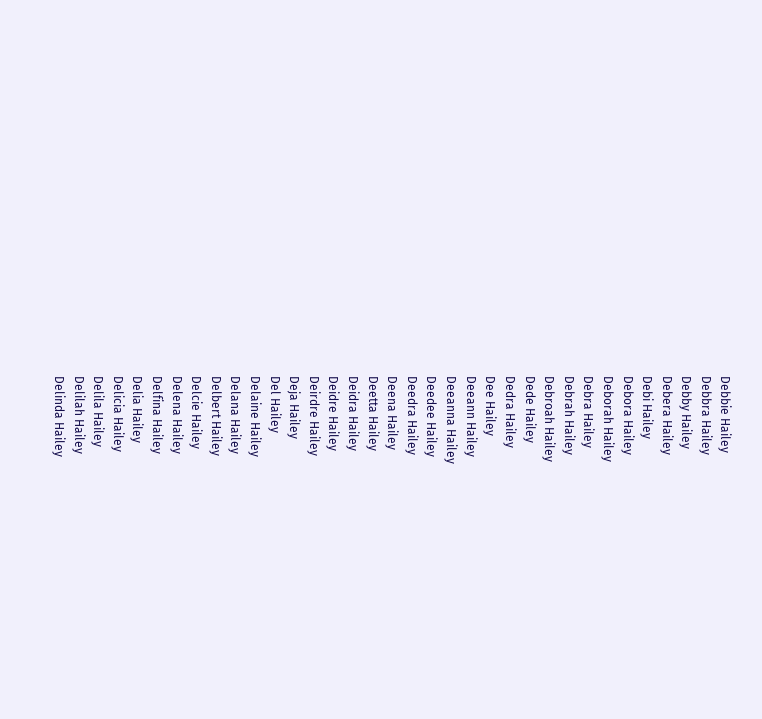Debbie Hailey
Debbra Hailey
Debby Hailey
Debera Hailey
Debi Hailey
Debora Hailey
Deborah Hailey
Debra Hailey
Debrah Hailey
Debroah Hailey
Dede Hailey
Dedra Hailey
Dee Hailey
Deeann Hailey
Deeanna Hailey
Deedee Hailey
Deedra Hailey
Deena Hailey
Deetta Hailey
Deidra Hailey
Deidre Hailey
Deirdre Hailey
Deja Hailey
Del Hailey
Delaine Hailey
Delana Hailey
Delbert Hailey
Delcie Hailey
Delena Hailey
Delfina Hailey
Delia Hailey
Delicia Hailey
Delila Hailey
Delilah Hailey
Delinda Hailey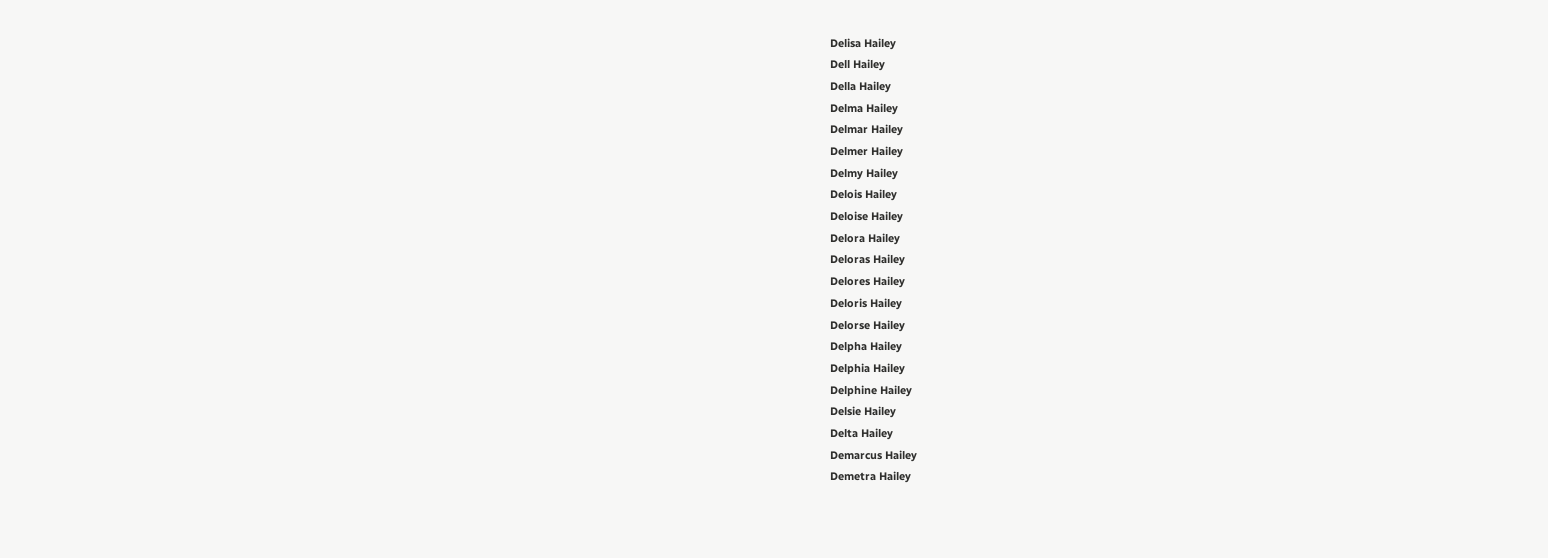Delisa Hailey
Dell Hailey
Della Hailey
Delma Hailey
Delmar Hailey
Delmer Hailey
Delmy Hailey
Delois Hailey
Deloise Hailey
Delora Hailey
Deloras Hailey
Delores Hailey
Deloris Hailey
Delorse Hailey
Delpha Hailey
Delphia Hailey
Delphine Hailey
Delsie Hailey
Delta Hailey
Demarcus Hailey
Demetra Hailey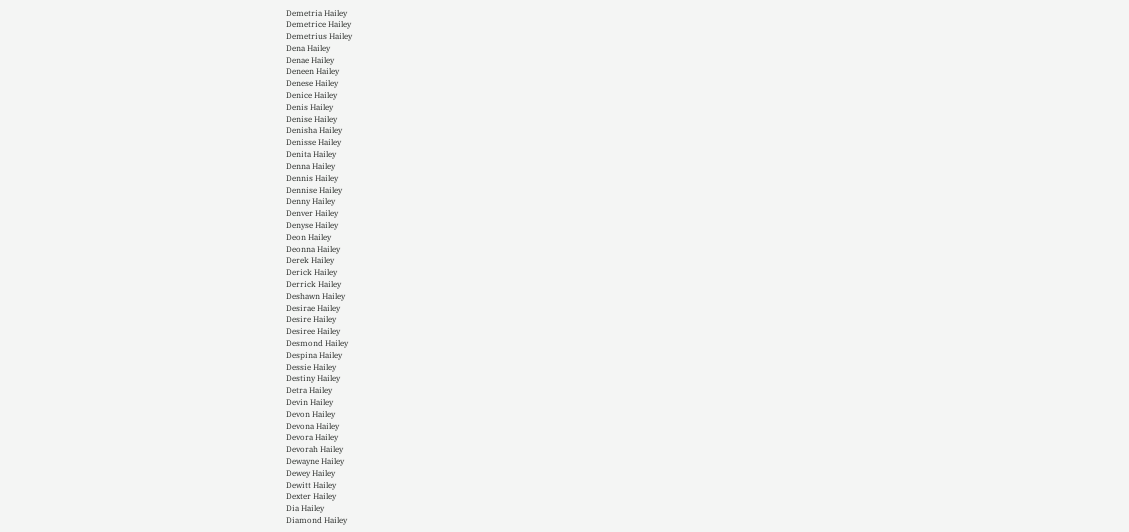Demetria Hailey
Demetrice Hailey
Demetrius Hailey
Dena Hailey
Denae Hailey
Deneen Hailey
Denese Hailey
Denice Hailey
Denis Hailey
Denise Hailey
Denisha Hailey
Denisse Hailey
Denita Hailey
Denna Hailey
Dennis Hailey
Dennise Hailey
Denny Hailey
Denver Hailey
Denyse Hailey
Deon Hailey
Deonna Hailey
Derek Hailey
Derick Hailey
Derrick Hailey
Deshawn Hailey
Desirae Hailey
Desire Hailey
Desiree Hailey
Desmond Hailey
Despina Hailey
Dessie Hailey
Destiny Hailey
Detra Hailey
Devin Hailey
Devon Hailey
Devona Hailey
Devora Hailey
Devorah Hailey
Dewayne Hailey
Dewey Hailey
Dewitt Hailey
Dexter Hailey
Dia Hailey
Diamond Hailey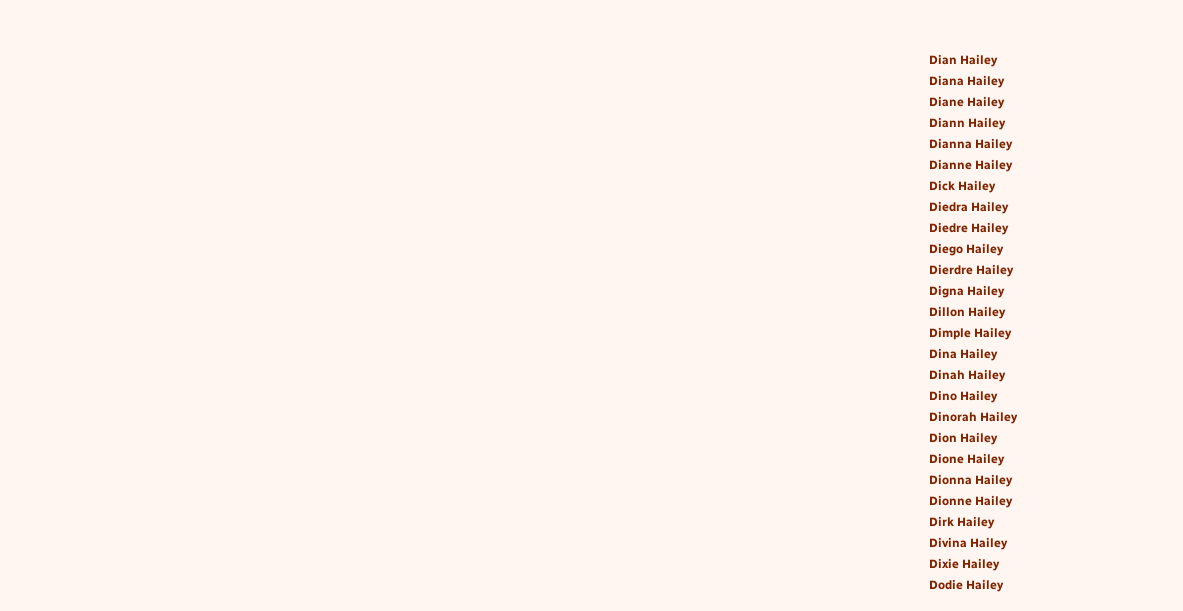Dian Hailey
Diana Hailey
Diane Hailey
Diann Hailey
Dianna Hailey
Dianne Hailey
Dick Hailey
Diedra Hailey
Diedre Hailey
Diego Hailey
Dierdre Hailey
Digna Hailey
Dillon Hailey
Dimple Hailey
Dina Hailey
Dinah Hailey
Dino Hailey
Dinorah Hailey
Dion Hailey
Dione Hailey
Dionna Hailey
Dionne Hailey
Dirk Hailey
Divina Hailey
Dixie Hailey
Dodie Hailey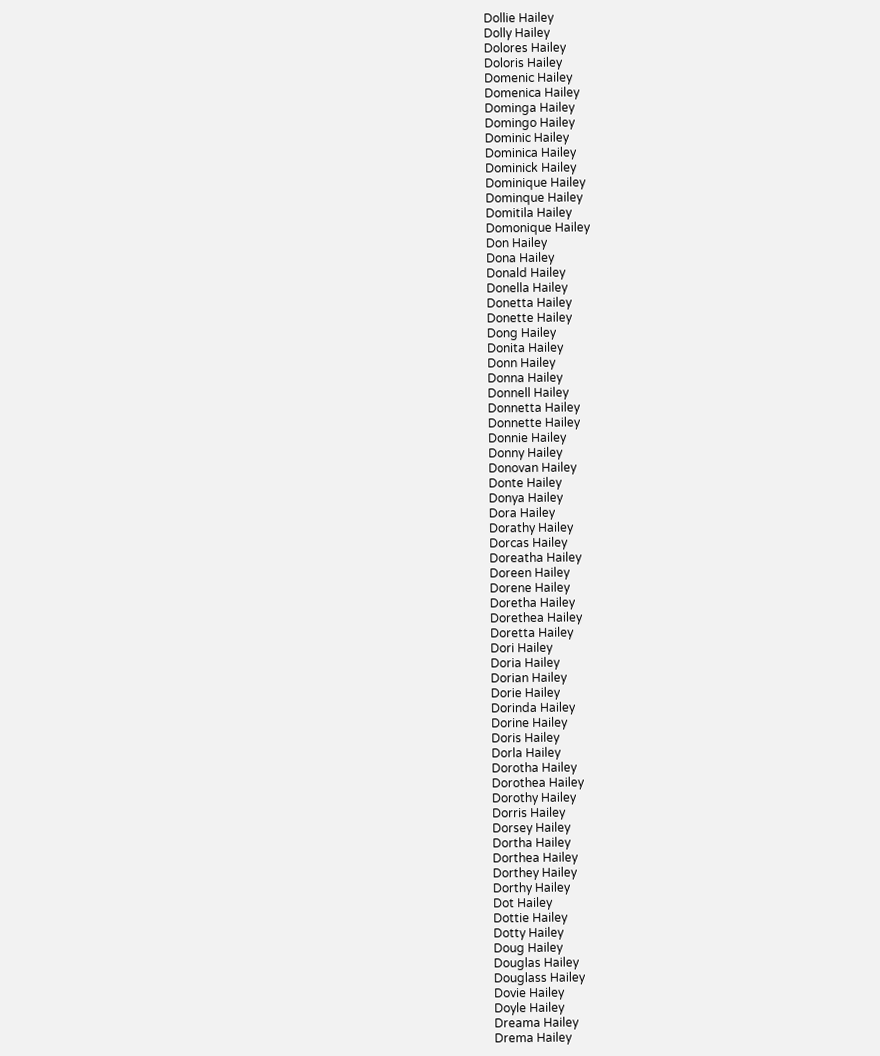Dollie Hailey
Dolly Hailey
Dolores Hailey
Doloris Hailey
Domenic Hailey
Domenica Hailey
Dominga Hailey
Domingo Hailey
Dominic Hailey
Dominica Hailey
Dominick Hailey
Dominique Hailey
Dominque Hailey
Domitila Hailey
Domonique Hailey
Don Hailey
Dona Hailey
Donald Hailey
Donella Hailey
Donetta Hailey
Donette Hailey
Dong Hailey
Donita Hailey
Donn Hailey
Donna Hailey
Donnell Hailey
Donnetta Hailey
Donnette Hailey
Donnie Hailey
Donny Hailey
Donovan Hailey
Donte Hailey
Donya Hailey
Dora Hailey
Dorathy Hailey
Dorcas Hailey
Doreatha Hailey
Doreen Hailey
Dorene Hailey
Doretha Hailey
Dorethea Hailey
Doretta Hailey
Dori Hailey
Doria Hailey
Dorian Hailey
Dorie Hailey
Dorinda Hailey
Dorine Hailey
Doris Hailey
Dorla Hailey
Dorotha Hailey
Dorothea Hailey
Dorothy Hailey
Dorris Hailey
Dorsey Hailey
Dortha Hailey
Dorthea Hailey
Dorthey Hailey
Dorthy Hailey
Dot Hailey
Dottie Hailey
Dotty Hailey
Doug Hailey
Douglas Hailey
Douglass Hailey
Dovie Hailey
Doyle Hailey
Dreama Hailey
Drema Hailey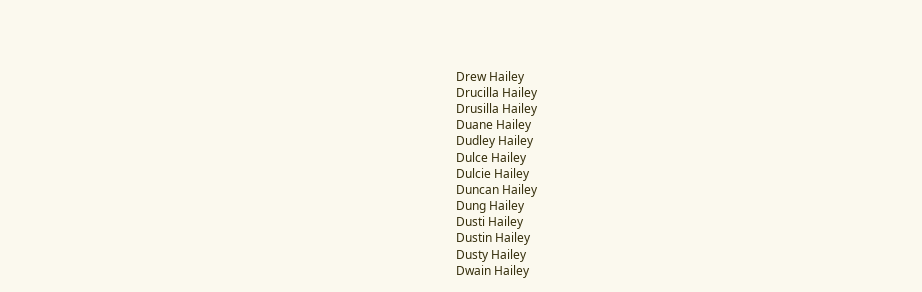Drew Hailey
Drucilla Hailey
Drusilla Hailey
Duane Hailey
Dudley Hailey
Dulce Hailey
Dulcie Hailey
Duncan Hailey
Dung Hailey
Dusti Hailey
Dustin Hailey
Dusty Hailey
Dwain Hailey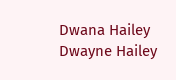Dwana Hailey
Dwayne Hailey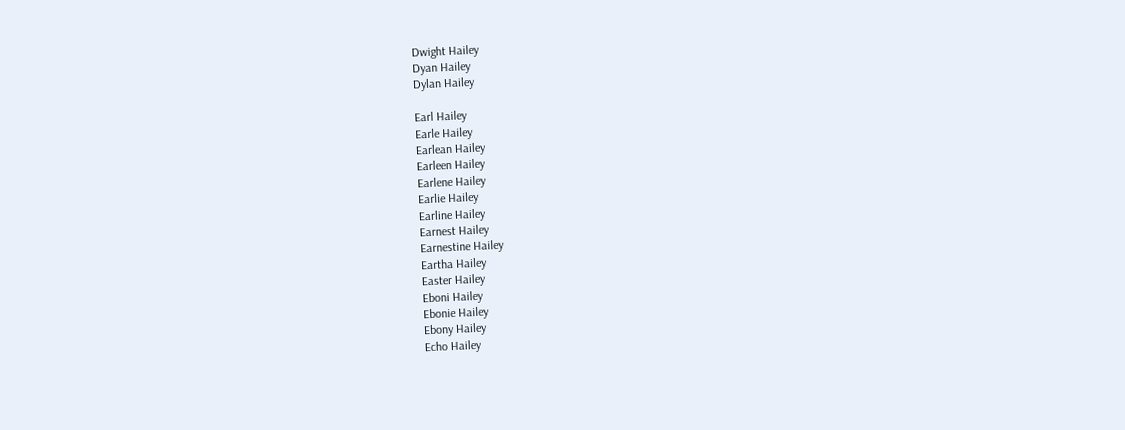Dwight Hailey
Dyan Hailey
Dylan Hailey

Earl Hailey
Earle Hailey
Earlean Hailey
Earleen Hailey
Earlene Hailey
Earlie Hailey
Earline Hailey
Earnest Hailey
Earnestine Hailey
Eartha Hailey
Easter Hailey
Eboni Hailey
Ebonie Hailey
Ebony Hailey
Echo Hailey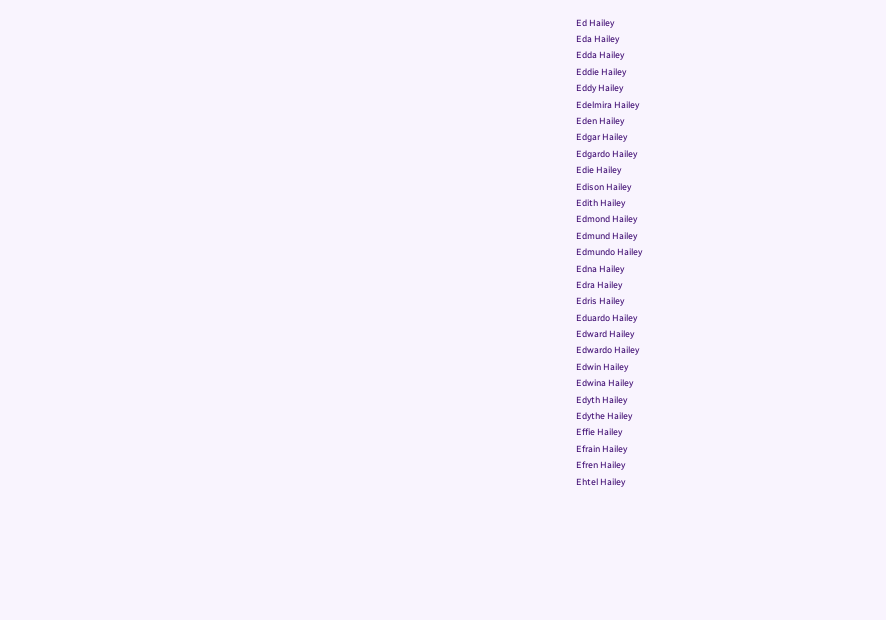Ed Hailey
Eda Hailey
Edda Hailey
Eddie Hailey
Eddy Hailey
Edelmira Hailey
Eden Hailey
Edgar Hailey
Edgardo Hailey
Edie Hailey
Edison Hailey
Edith Hailey
Edmond Hailey
Edmund Hailey
Edmundo Hailey
Edna Hailey
Edra Hailey
Edris Hailey
Eduardo Hailey
Edward Hailey
Edwardo Hailey
Edwin Hailey
Edwina Hailey
Edyth Hailey
Edythe Hailey
Effie Hailey
Efrain Hailey
Efren Hailey
Ehtel Hailey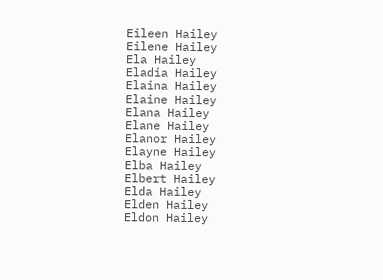Eileen Hailey
Eilene Hailey
Ela Hailey
Eladia Hailey
Elaina Hailey
Elaine Hailey
Elana Hailey
Elane Hailey
Elanor Hailey
Elayne Hailey
Elba Hailey
Elbert Hailey
Elda Hailey
Elden Hailey
Eldon Hailey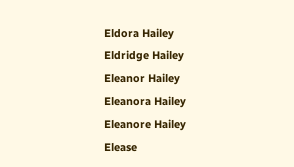Eldora Hailey
Eldridge Hailey
Eleanor Hailey
Eleanora Hailey
Eleanore Hailey
Elease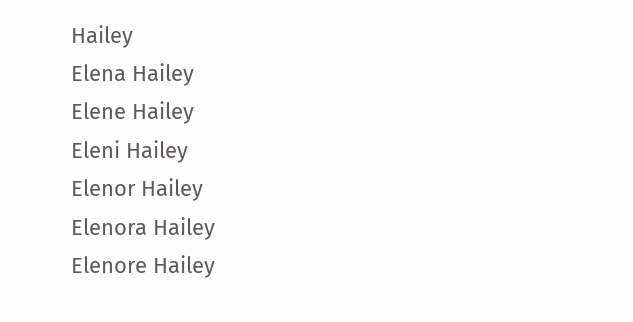Hailey
Elena Hailey
Elene Hailey
Eleni Hailey
Elenor Hailey
Elenora Hailey
Elenore Hailey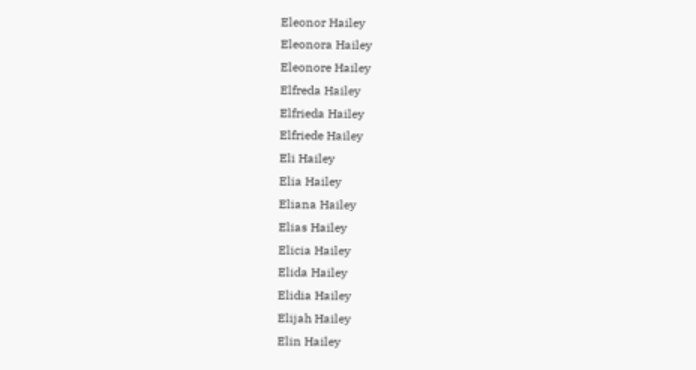Eleonor Hailey
Eleonora Hailey
Eleonore Hailey
Elfreda Hailey
Elfrieda Hailey
Elfriede Hailey
Eli Hailey
Elia Hailey
Eliana Hailey
Elias Hailey
Elicia Hailey
Elida Hailey
Elidia Hailey
Elijah Hailey
Elin Hailey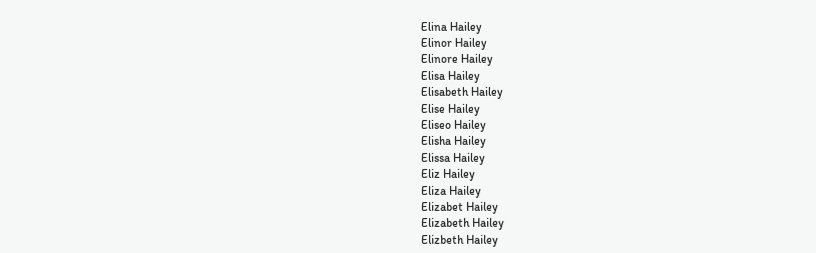Elina Hailey
Elinor Hailey
Elinore Hailey
Elisa Hailey
Elisabeth Hailey
Elise Hailey
Eliseo Hailey
Elisha Hailey
Elissa Hailey
Eliz Hailey
Eliza Hailey
Elizabet Hailey
Elizabeth Hailey
Elizbeth Hailey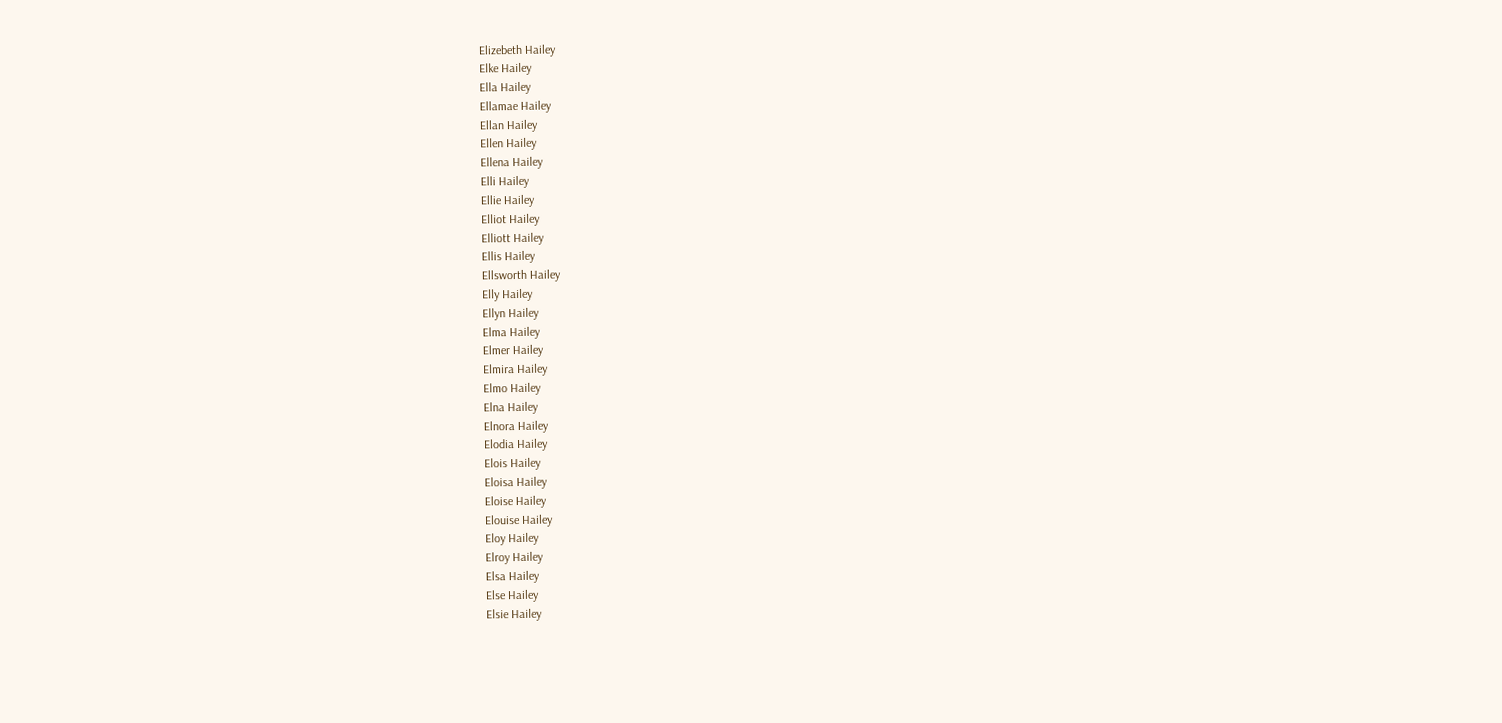Elizebeth Hailey
Elke Hailey
Ella Hailey
Ellamae Hailey
Ellan Hailey
Ellen Hailey
Ellena Hailey
Elli Hailey
Ellie Hailey
Elliot Hailey
Elliott Hailey
Ellis Hailey
Ellsworth Hailey
Elly Hailey
Ellyn Hailey
Elma Hailey
Elmer Hailey
Elmira Hailey
Elmo Hailey
Elna Hailey
Elnora Hailey
Elodia Hailey
Elois Hailey
Eloisa Hailey
Eloise Hailey
Elouise Hailey
Eloy Hailey
Elroy Hailey
Elsa Hailey
Else Hailey
Elsie Hailey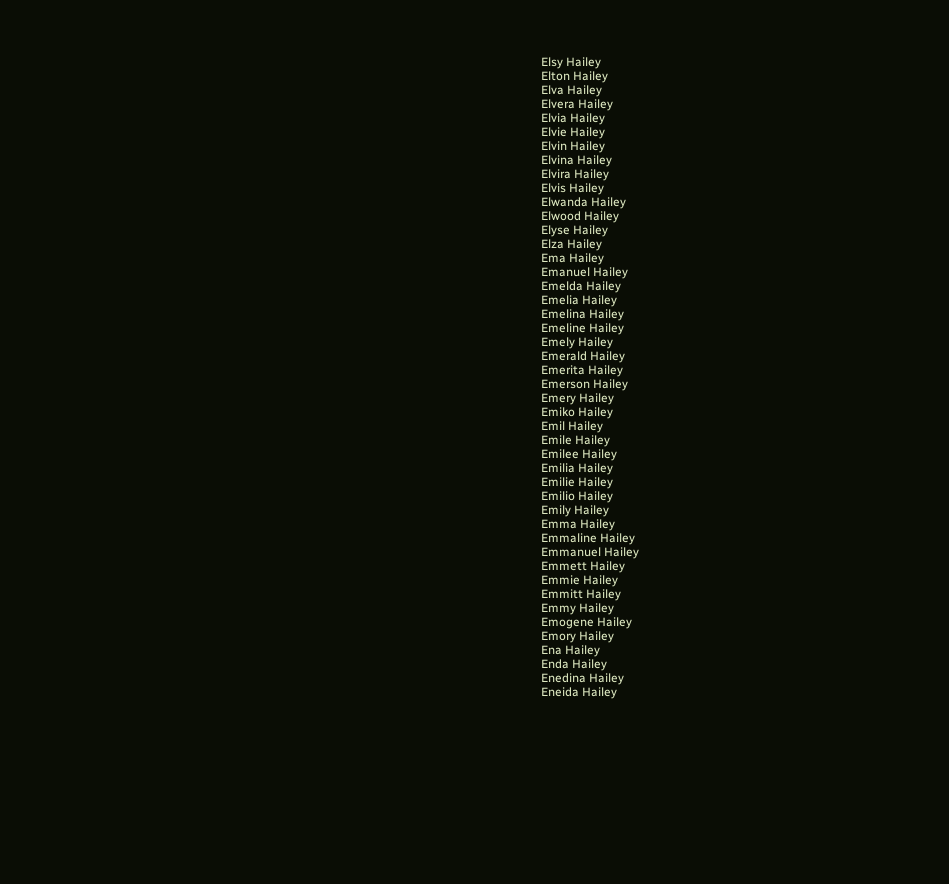Elsy Hailey
Elton Hailey
Elva Hailey
Elvera Hailey
Elvia Hailey
Elvie Hailey
Elvin Hailey
Elvina Hailey
Elvira Hailey
Elvis Hailey
Elwanda Hailey
Elwood Hailey
Elyse Hailey
Elza Hailey
Ema Hailey
Emanuel Hailey
Emelda Hailey
Emelia Hailey
Emelina Hailey
Emeline Hailey
Emely Hailey
Emerald Hailey
Emerita Hailey
Emerson Hailey
Emery Hailey
Emiko Hailey
Emil Hailey
Emile Hailey
Emilee Hailey
Emilia Hailey
Emilie Hailey
Emilio Hailey
Emily Hailey
Emma Hailey
Emmaline Hailey
Emmanuel Hailey
Emmett Hailey
Emmie Hailey
Emmitt Hailey
Emmy Hailey
Emogene Hailey
Emory Hailey
Ena Hailey
Enda Hailey
Enedina Hailey
Eneida Hailey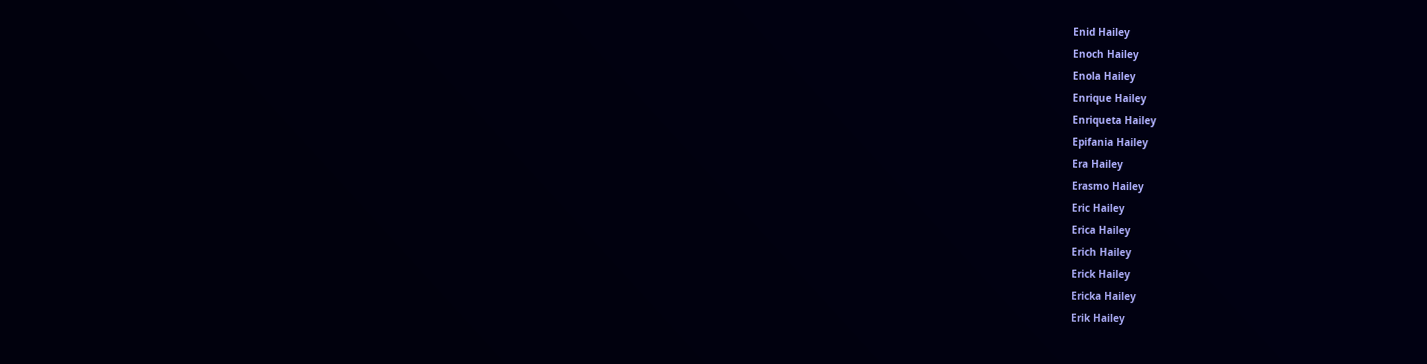Enid Hailey
Enoch Hailey
Enola Hailey
Enrique Hailey
Enriqueta Hailey
Epifania Hailey
Era Hailey
Erasmo Hailey
Eric Hailey
Erica Hailey
Erich Hailey
Erick Hailey
Ericka Hailey
Erik Hailey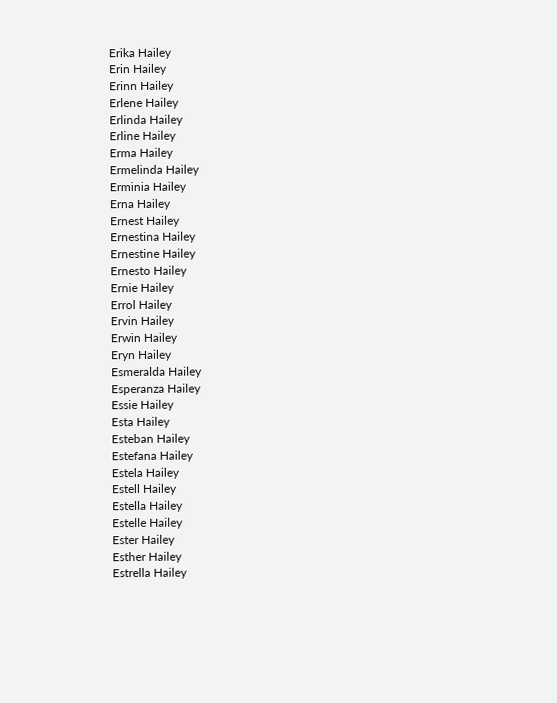Erika Hailey
Erin Hailey
Erinn Hailey
Erlene Hailey
Erlinda Hailey
Erline Hailey
Erma Hailey
Ermelinda Hailey
Erminia Hailey
Erna Hailey
Ernest Hailey
Ernestina Hailey
Ernestine Hailey
Ernesto Hailey
Ernie Hailey
Errol Hailey
Ervin Hailey
Erwin Hailey
Eryn Hailey
Esmeralda Hailey
Esperanza Hailey
Essie Hailey
Esta Hailey
Esteban Hailey
Estefana Hailey
Estela Hailey
Estell Hailey
Estella Hailey
Estelle Hailey
Ester Hailey
Esther Hailey
Estrella Hailey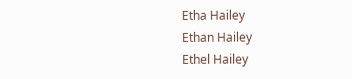Etha Hailey
Ethan Hailey
Ethel Hailey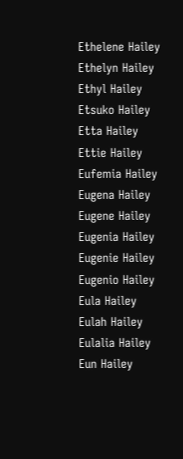Ethelene Hailey
Ethelyn Hailey
Ethyl Hailey
Etsuko Hailey
Etta Hailey
Ettie Hailey
Eufemia Hailey
Eugena Hailey
Eugene Hailey
Eugenia Hailey
Eugenie Hailey
Eugenio Hailey
Eula Hailey
Eulah Hailey
Eulalia Hailey
Eun Hailey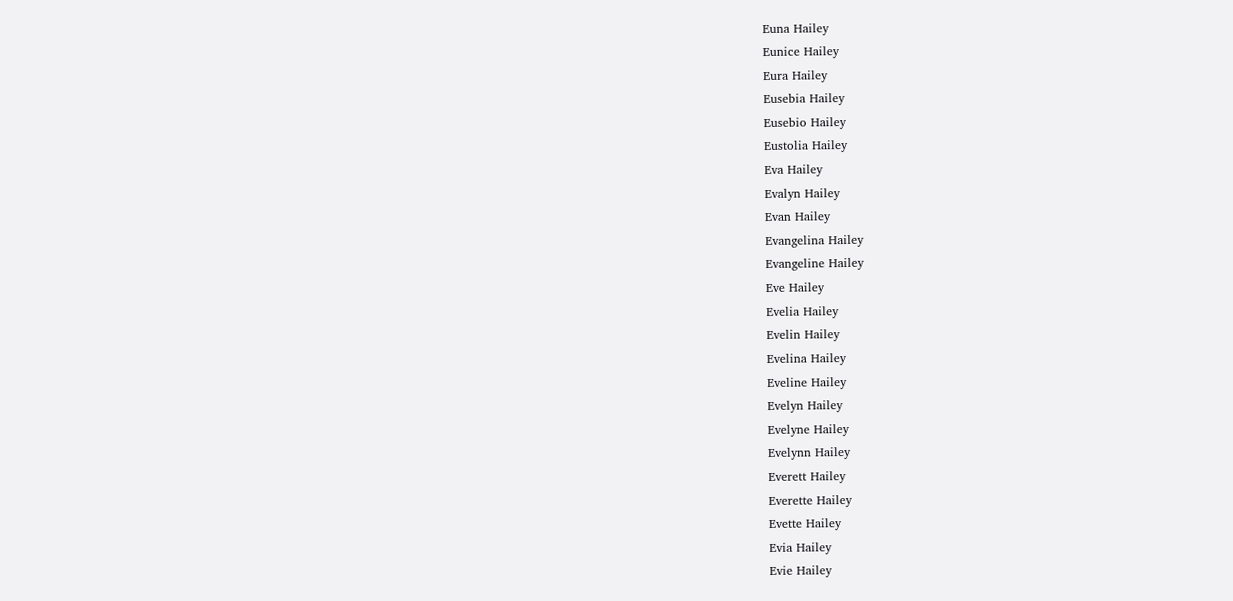Euna Hailey
Eunice Hailey
Eura Hailey
Eusebia Hailey
Eusebio Hailey
Eustolia Hailey
Eva Hailey
Evalyn Hailey
Evan Hailey
Evangelina Hailey
Evangeline Hailey
Eve Hailey
Evelia Hailey
Evelin Hailey
Evelina Hailey
Eveline Hailey
Evelyn Hailey
Evelyne Hailey
Evelynn Hailey
Everett Hailey
Everette Hailey
Evette Hailey
Evia Hailey
Evie Hailey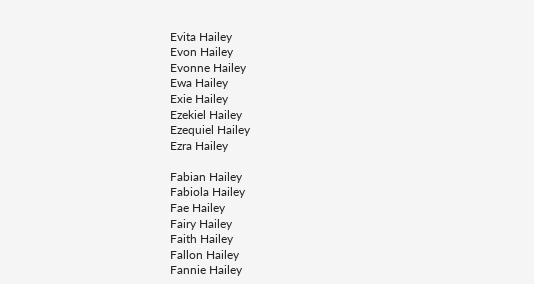Evita Hailey
Evon Hailey
Evonne Hailey
Ewa Hailey
Exie Hailey
Ezekiel Hailey
Ezequiel Hailey
Ezra Hailey

Fabian Hailey
Fabiola Hailey
Fae Hailey
Fairy Hailey
Faith Hailey
Fallon Hailey
Fannie Hailey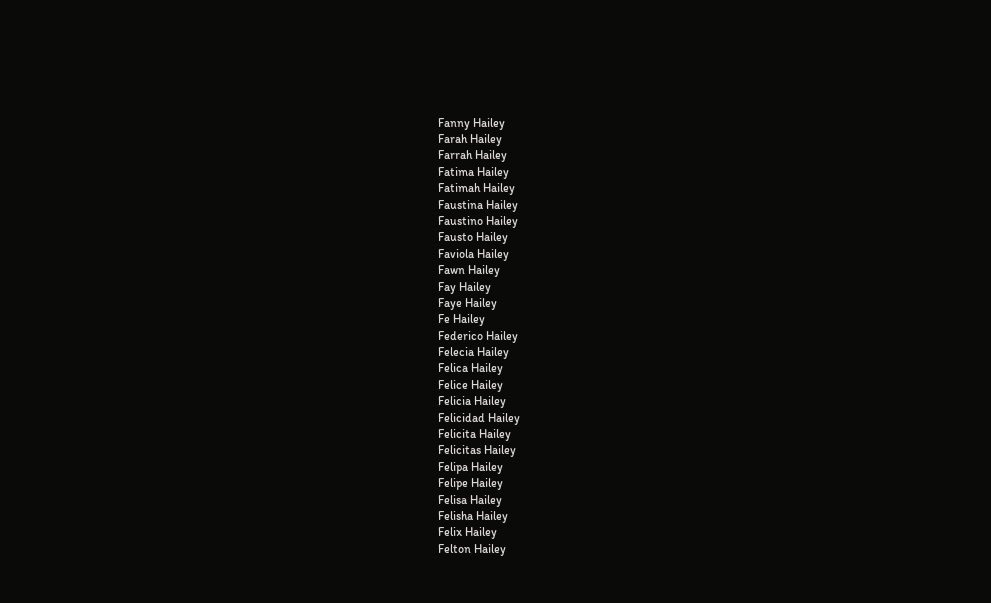Fanny Hailey
Farah Hailey
Farrah Hailey
Fatima Hailey
Fatimah Hailey
Faustina Hailey
Faustino Hailey
Fausto Hailey
Faviola Hailey
Fawn Hailey
Fay Hailey
Faye Hailey
Fe Hailey
Federico Hailey
Felecia Hailey
Felica Hailey
Felice Hailey
Felicia Hailey
Felicidad Hailey
Felicita Hailey
Felicitas Hailey
Felipa Hailey
Felipe Hailey
Felisa Hailey
Felisha Hailey
Felix Hailey
Felton Hailey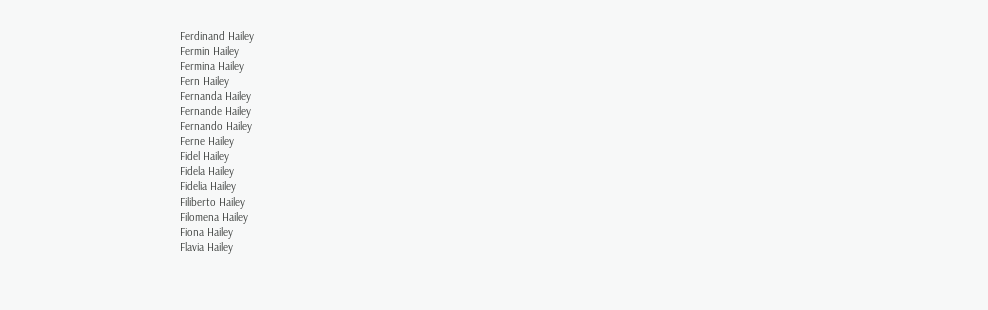Ferdinand Hailey
Fermin Hailey
Fermina Hailey
Fern Hailey
Fernanda Hailey
Fernande Hailey
Fernando Hailey
Ferne Hailey
Fidel Hailey
Fidela Hailey
Fidelia Hailey
Filiberto Hailey
Filomena Hailey
Fiona Hailey
Flavia Hailey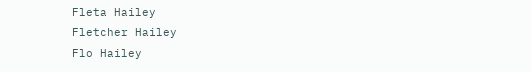Fleta Hailey
Fletcher Hailey
Flo Hailey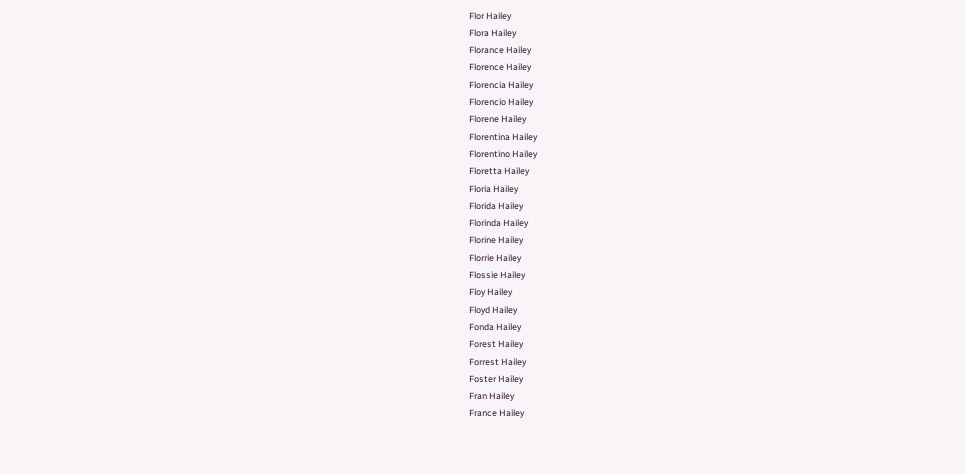Flor Hailey
Flora Hailey
Florance Hailey
Florence Hailey
Florencia Hailey
Florencio Hailey
Florene Hailey
Florentina Hailey
Florentino Hailey
Floretta Hailey
Floria Hailey
Florida Hailey
Florinda Hailey
Florine Hailey
Florrie Hailey
Flossie Hailey
Floy Hailey
Floyd Hailey
Fonda Hailey
Forest Hailey
Forrest Hailey
Foster Hailey
Fran Hailey
France Hailey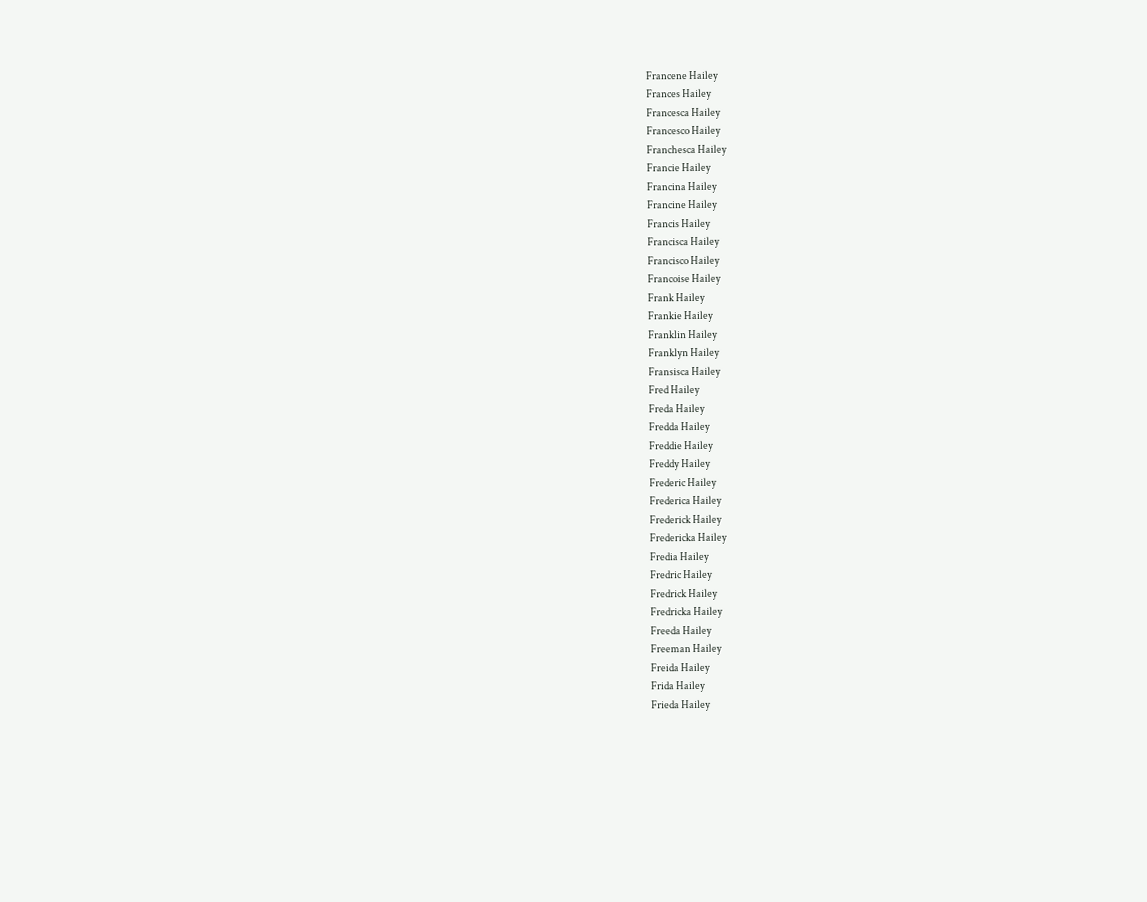Francene Hailey
Frances Hailey
Francesca Hailey
Francesco Hailey
Franchesca Hailey
Francie Hailey
Francina Hailey
Francine Hailey
Francis Hailey
Francisca Hailey
Francisco Hailey
Francoise Hailey
Frank Hailey
Frankie Hailey
Franklin Hailey
Franklyn Hailey
Fransisca Hailey
Fred Hailey
Freda Hailey
Fredda Hailey
Freddie Hailey
Freddy Hailey
Frederic Hailey
Frederica Hailey
Frederick Hailey
Fredericka Hailey
Fredia Hailey
Fredric Hailey
Fredrick Hailey
Fredricka Hailey
Freeda Hailey
Freeman Hailey
Freida Hailey
Frida Hailey
Frieda Hailey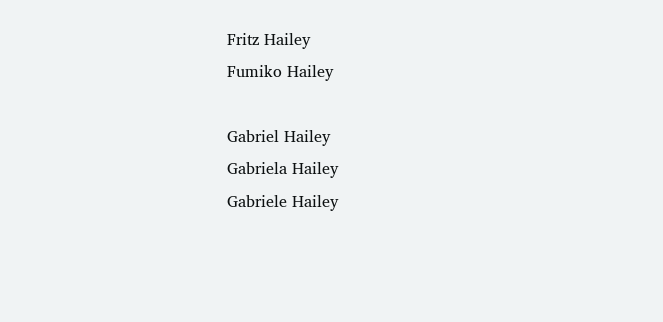Fritz Hailey
Fumiko Hailey

Gabriel Hailey
Gabriela Hailey
Gabriele Hailey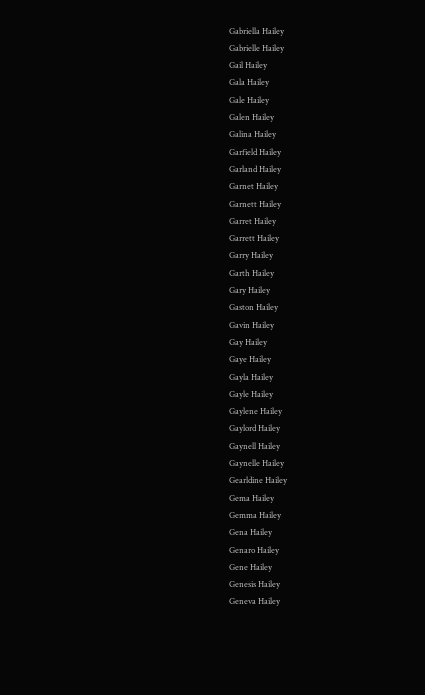Gabriella Hailey
Gabrielle Hailey
Gail Hailey
Gala Hailey
Gale Hailey
Galen Hailey
Galina Hailey
Garfield Hailey
Garland Hailey
Garnet Hailey
Garnett Hailey
Garret Hailey
Garrett Hailey
Garry Hailey
Garth Hailey
Gary Hailey
Gaston Hailey
Gavin Hailey
Gay Hailey
Gaye Hailey
Gayla Hailey
Gayle Hailey
Gaylene Hailey
Gaylord Hailey
Gaynell Hailey
Gaynelle Hailey
Gearldine Hailey
Gema Hailey
Gemma Hailey
Gena Hailey
Genaro Hailey
Gene Hailey
Genesis Hailey
Geneva Hailey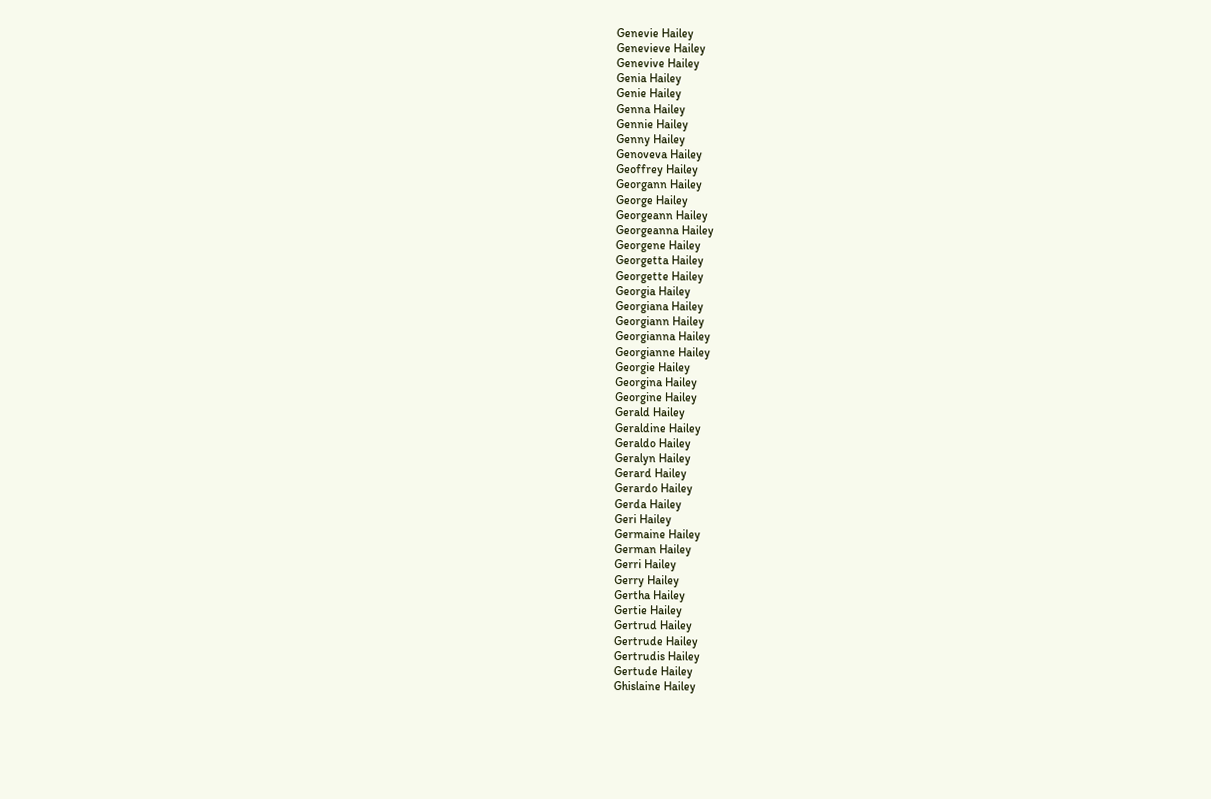Genevie Hailey
Genevieve Hailey
Genevive Hailey
Genia Hailey
Genie Hailey
Genna Hailey
Gennie Hailey
Genny Hailey
Genoveva Hailey
Geoffrey Hailey
Georgann Hailey
George Hailey
Georgeann Hailey
Georgeanna Hailey
Georgene Hailey
Georgetta Hailey
Georgette Hailey
Georgia Hailey
Georgiana Hailey
Georgiann Hailey
Georgianna Hailey
Georgianne Hailey
Georgie Hailey
Georgina Hailey
Georgine Hailey
Gerald Hailey
Geraldine Hailey
Geraldo Hailey
Geralyn Hailey
Gerard Hailey
Gerardo Hailey
Gerda Hailey
Geri Hailey
Germaine Hailey
German Hailey
Gerri Hailey
Gerry Hailey
Gertha Hailey
Gertie Hailey
Gertrud Hailey
Gertrude Hailey
Gertrudis Hailey
Gertude Hailey
Ghislaine Hailey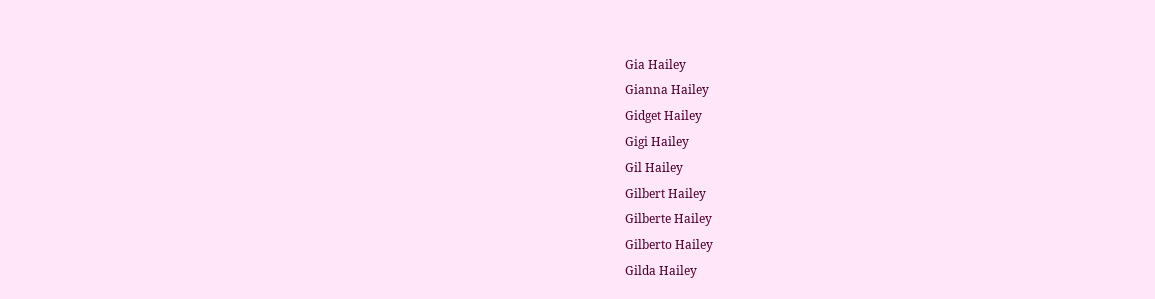Gia Hailey
Gianna Hailey
Gidget Hailey
Gigi Hailey
Gil Hailey
Gilbert Hailey
Gilberte Hailey
Gilberto Hailey
Gilda Hailey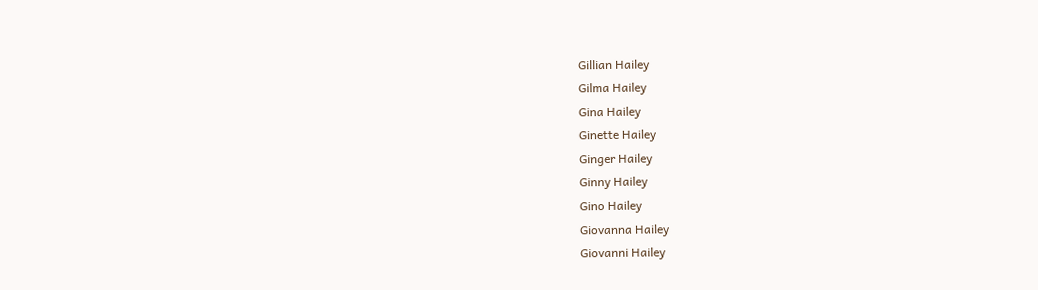Gillian Hailey
Gilma Hailey
Gina Hailey
Ginette Hailey
Ginger Hailey
Ginny Hailey
Gino Hailey
Giovanna Hailey
Giovanni Hailey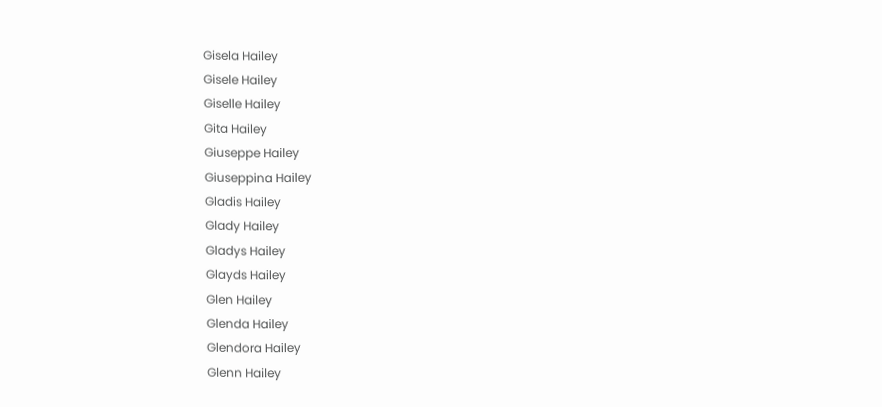Gisela Hailey
Gisele Hailey
Giselle Hailey
Gita Hailey
Giuseppe Hailey
Giuseppina Hailey
Gladis Hailey
Glady Hailey
Gladys Hailey
Glayds Hailey
Glen Hailey
Glenda Hailey
Glendora Hailey
Glenn Hailey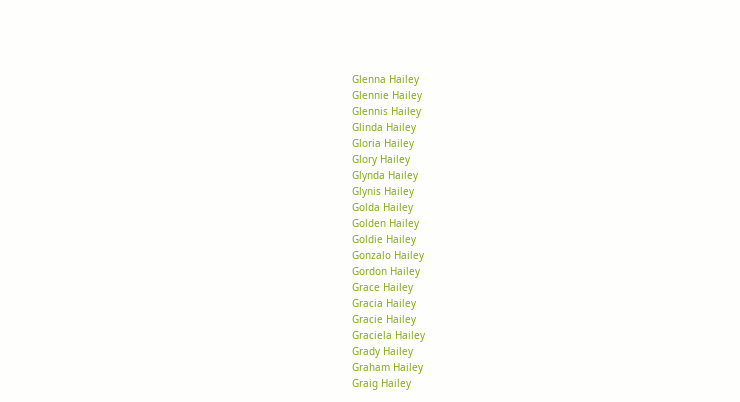Glenna Hailey
Glennie Hailey
Glennis Hailey
Glinda Hailey
Gloria Hailey
Glory Hailey
Glynda Hailey
Glynis Hailey
Golda Hailey
Golden Hailey
Goldie Hailey
Gonzalo Hailey
Gordon Hailey
Grace Hailey
Gracia Hailey
Gracie Hailey
Graciela Hailey
Grady Hailey
Graham Hailey
Graig Hailey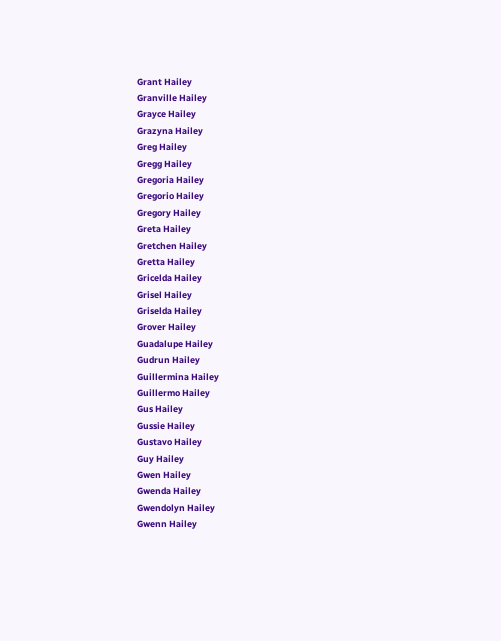Grant Hailey
Granville Hailey
Grayce Hailey
Grazyna Hailey
Greg Hailey
Gregg Hailey
Gregoria Hailey
Gregorio Hailey
Gregory Hailey
Greta Hailey
Gretchen Hailey
Gretta Hailey
Gricelda Hailey
Grisel Hailey
Griselda Hailey
Grover Hailey
Guadalupe Hailey
Gudrun Hailey
Guillermina Hailey
Guillermo Hailey
Gus Hailey
Gussie Hailey
Gustavo Hailey
Guy Hailey
Gwen Hailey
Gwenda Hailey
Gwendolyn Hailey
Gwenn Hailey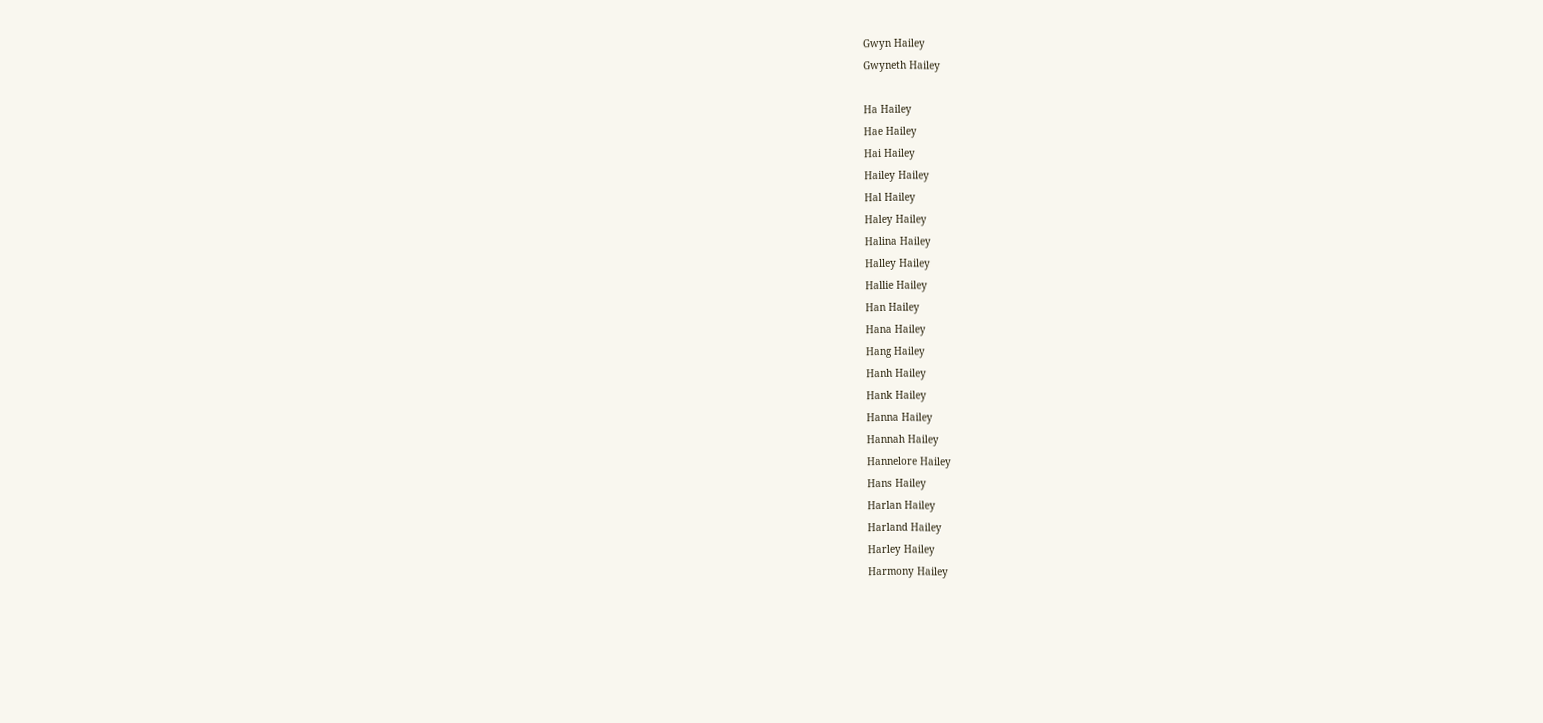Gwyn Hailey
Gwyneth Hailey

Ha Hailey
Hae Hailey
Hai Hailey
Hailey Hailey
Hal Hailey
Haley Hailey
Halina Hailey
Halley Hailey
Hallie Hailey
Han Hailey
Hana Hailey
Hang Hailey
Hanh Hailey
Hank Hailey
Hanna Hailey
Hannah Hailey
Hannelore Hailey
Hans Hailey
Harlan Hailey
Harland Hailey
Harley Hailey
Harmony Hailey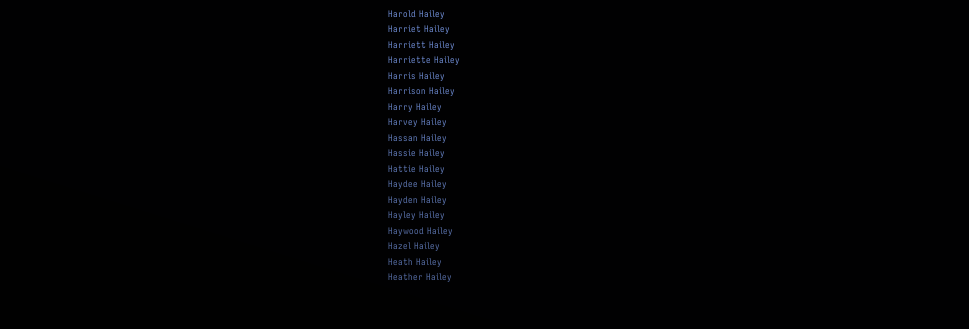Harold Hailey
Harriet Hailey
Harriett Hailey
Harriette Hailey
Harris Hailey
Harrison Hailey
Harry Hailey
Harvey Hailey
Hassan Hailey
Hassie Hailey
Hattie Hailey
Haydee Hailey
Hayden Hailey
Hayley Hailey
Haywood Hailey
Hazel Hailey
Heath Hailey
Heather Hailey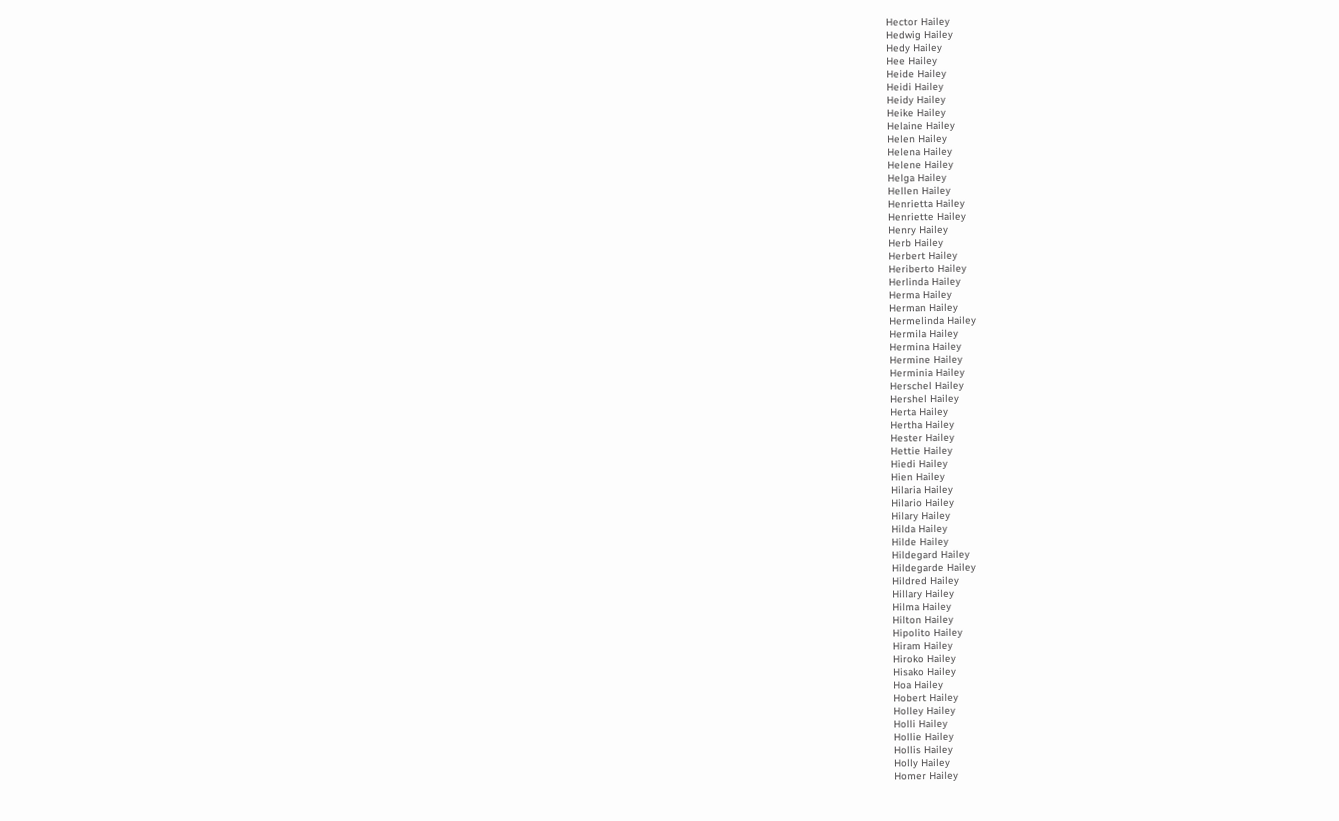Hector Hailey
Hedwig Hailey
Hedy Hailey
Hee Hailey
Heide Hailey
Heidi Hailey
Heidy Hailey
Heike Hailey
Helaine Hailey
Helen Hailey
Helena Hailey
Helene Hailey
Helga Hailey
Hellen Hailey
Henrietta Hailey
Henriette Hailey
Henry Hailey
Herb Hailey
Herbert Hailey
Heriberto Hailey
Herlinda Hailey
Herma Hailey
Herman Hailey
Hermelinda Hailey
Hermila Hailey
Hermina Hailey
Hermine Hailey
Herminia Hailey
Herschel Hailey
Hershel Hailey
Herta Hailey
Hertha Hailey
Hester Hailey
Hettie Hailey
Hiedi Hailey
Hien Hailey
Hilaria Hailey
Hilario Hailey
Hilary Hailey
Hilda Hailey
Hilde Hailey
Hildegard Hailey
Hildegarde Hailey
Hildred Hailey
Hillary Hailey
Hilma Hailey
Hilton Hailey
Hipolito Hailey
Hiram Hailey
Hiroko Hailey
Hisako Hailey
Hoa Hailey
Hobert Hailey
Holley Hailey
Holli Hailey
Hollie Hailey
Hollis Hailey
Holly Hailey
Homer Hailey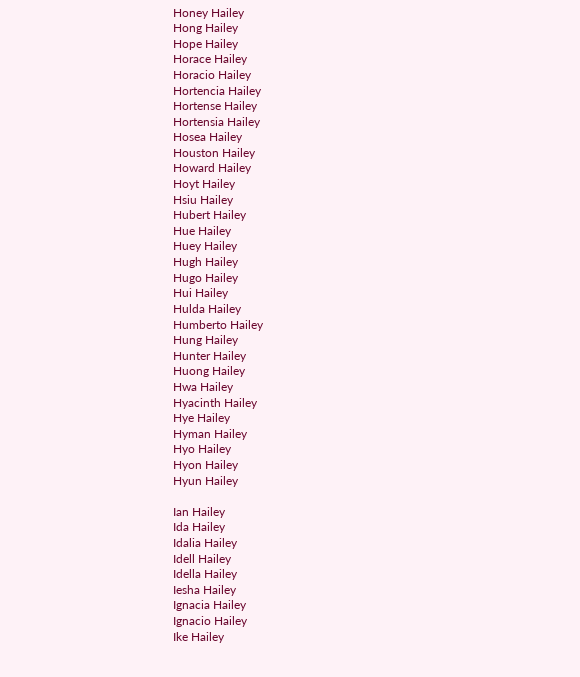Honey Hailey
Hong Hailey
Hope Hailey
Horace Hailey
Horacio Hailey
Hortencia Hailey
Hortense Hailey
Hortensia Hailey
Hosea Hailey
Houston Hailey
Howard Hailey
Hoyt Hailey
Hsiu Hailey
Hubert Hailey
Hue Hailey
Huey Hailey
Hugh Hailey
Hugo Hailey
Hui Hailey
Hulda Hailey
Humberto Hailey
Hung Hailey
Hunter Hailey
Huong Hailey
Hwa Hailey
Hyacinth Hailey
Hye Hailey
Hyman Hailey
Hyo Hailey
Hyon Hailey
Hyun Hailey

Ian Hailey
Ida Hailey
Idalia Hailey
Idell Hailey
Idella Hailey
Iesha Hailey
Ignacia Hailey
Ignacio Hailey
Ike Hailey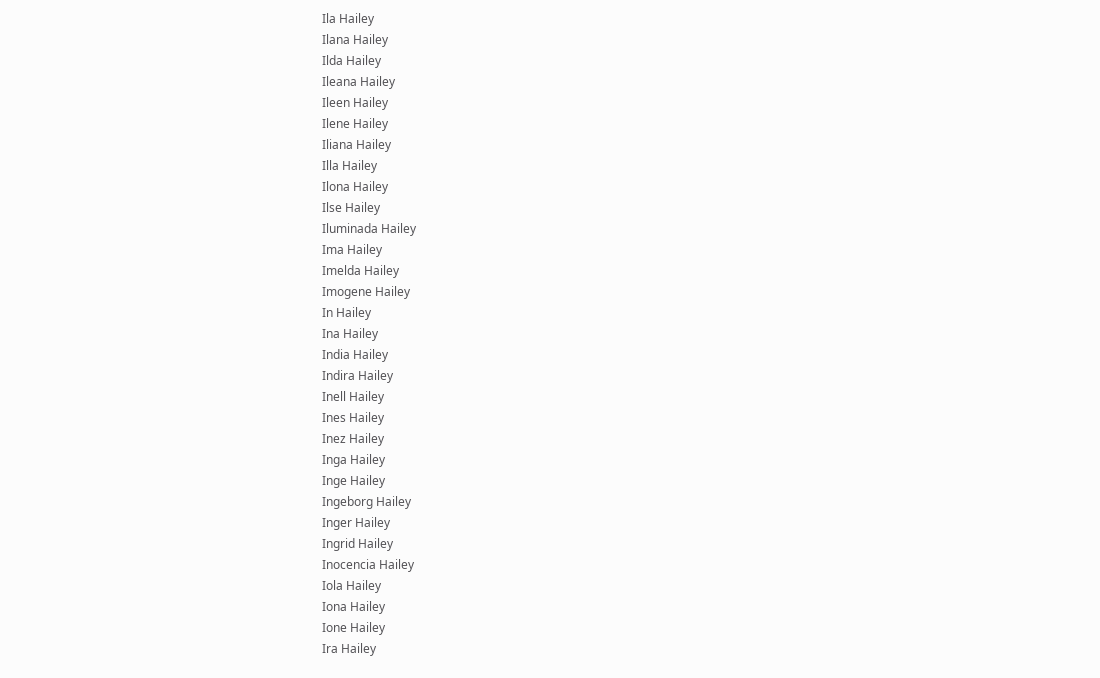Ila Hailey
Ilana Hailey
Ilda Hailey
Ileana Hailey
Ileen Hailey
Ilene Hailey
Iliana Hailey
Illa Hailey
Ilona Hailey
Ilse Hailey
Iluminada Hailey
Ima Hailey
Imelda Hailey
Imogene Hailey
In Hailey
Ina Hailey
India Hailey
Indira Hailey
Inell Hailey
Ines Hailey
Inez Hailey
Inga Hailey
Inge Hailey
Ingeborg Hailey
Inger Hailey
Ingrid Hailey
Inocencia Hailey
Iola Hailey
Iona Hailey
Ione Hailey
Ira Hailey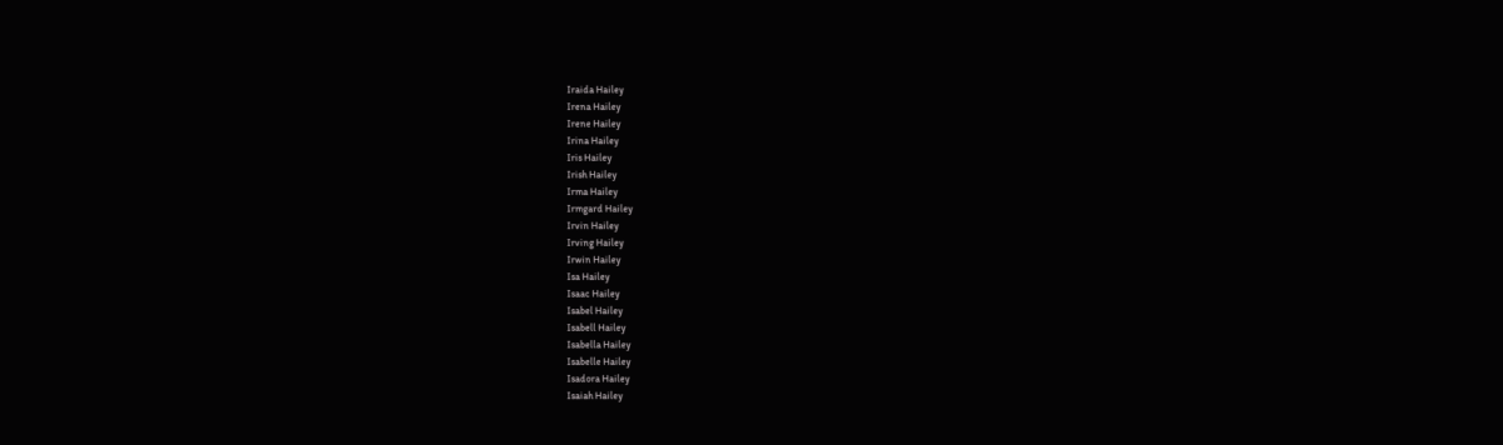Iraida Hailey
Irena Hailey
Irene Hailey
Irina Hailey
Iris Hailey
Irish Hailey
Irma Hailey
Irmgard Hailey
Irvin Hailey
Irving Hailey
Irwin Hailey
Isa Hailey
Isaac Hailey
Isabel Hailey
Isabell Hailey
Isabella Hailey
Isabelle Hailey
Isadora Hailey
Isaiah Hailey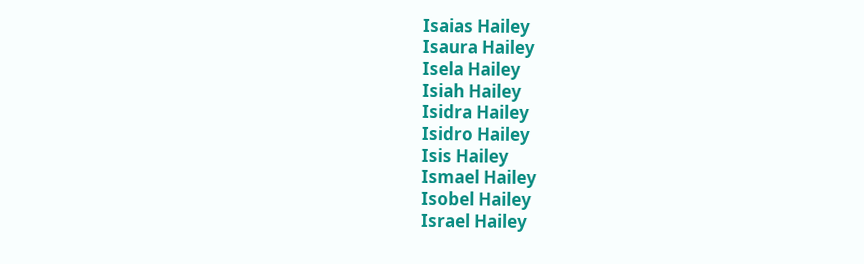Isaias Hailey
Isaura Hailey
Isela Hailey
Isiah Hailey
Isidra Hailey
Isidro Hailey
Isis Hailey
Ismael Hailey
Isobel Hailey
Israel Hailey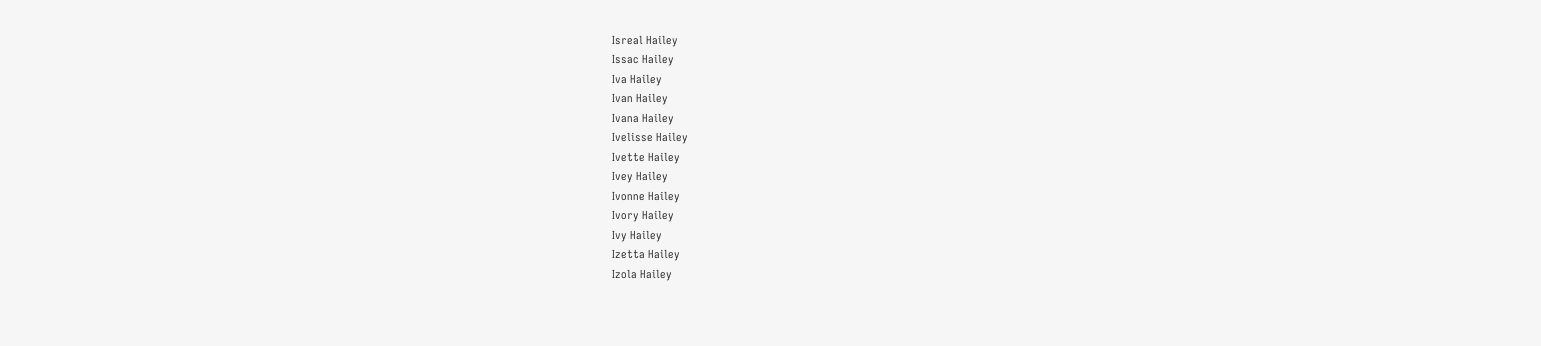Isreal Hailey
Issac Hailey
Iva Hailey
Ivan Hailey
Ivana Hailey
Ivelisse Hailey
Ivette Hailey
Ivey Hailey
Ivonne Hailey
Ivory Hailey
Ivy Hailey
Izetta Hailey
Izola Hailey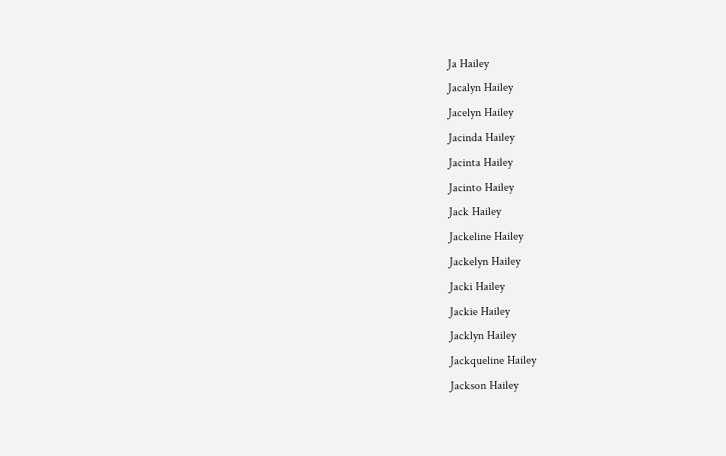Ja Hailey
Jacalyn Hailey
Jacelyn Hailey
Jacinda Hailey
Jacinta Hailey
Jacinto Hailey
Jack Hailey
Jackeline Hailey
Jackelyn Hailey
Jacki Hailey
Jackie Hailey
Jacklyn Hailey
Jackqueline Hailey
Jackson Hailey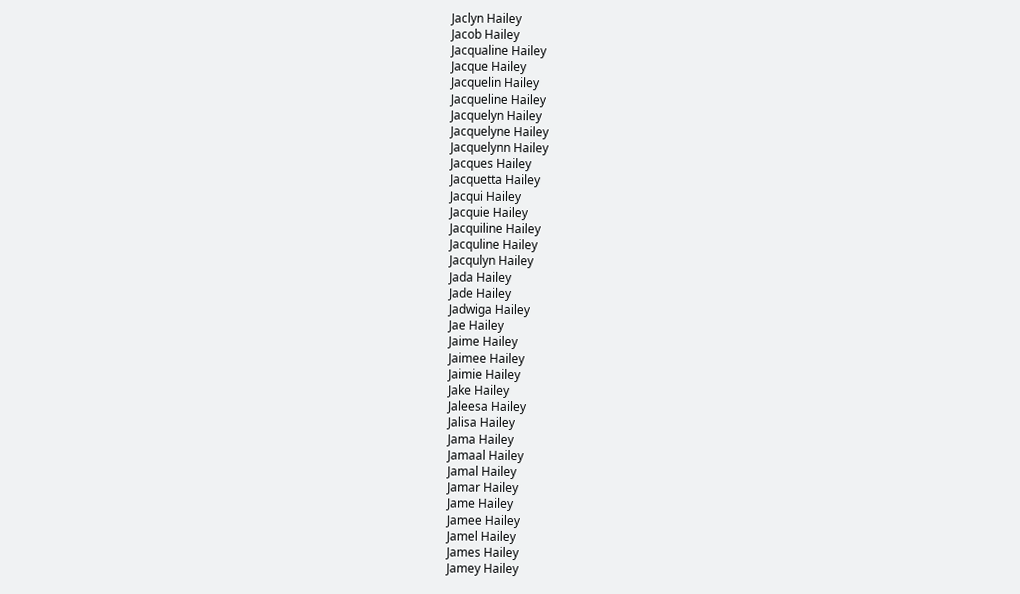Jaclyn Hailey
Jacob Hailey
Jacqualine Hailey
Jacque Hailey
Jacquelin Hailey
Jacqueline Hailey
Jacquelyn Hailey
Jacquelyne Hailey
Jacquelynn Hailey
Jacques Hailey
Jacquetta Hailey
Jacqui Hailey
Jacquie Hailey
Jacquiline Hailey
Jacquline Hailey
Jacqulyn Hailey
Jada Hailey
Jade Hailey
Jadwiga Hailey
Jae Hailey
Jaime Hailey
Jaimee Hailey
Jaimie Hailey
Jake Hailey
Jaleesa Hailey
Jalisa Hailey
Jama Hailey
Jamaal Hailey
Jamal Hailey
Jamar Hailey
Jame Hailey
Jamee Hailey
Jamel Hailey
James Hailey
Jamey Hailey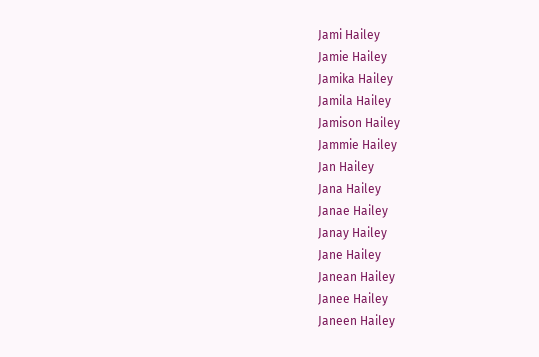Jami Hailey
Jamie Hailey
Jamika Hailey
Jamila Hailey
Jamison Hailey
Jammie Hailey
Jan Hailey
Jana Hailey
Janae Hailey
Janay Hailey
Jane Hailey
Janean Hailey
Janee Hailey
Janeen Hailey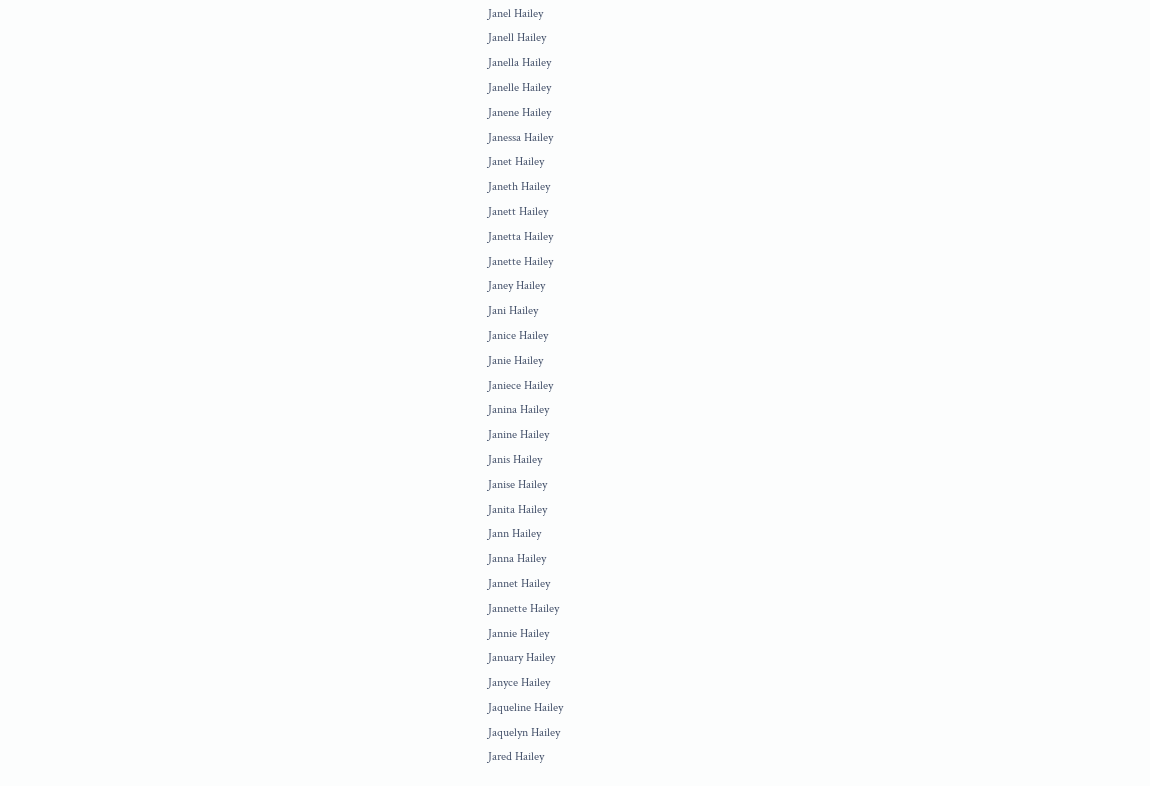Janel Hailey
Janell Hailey
Janella Hailey
Janelle Hailey
Janene Hailey
Janessa Hailey
Janet Hailey
Janeth Hailey
Janett Hailey
Janetta Hailey
Janette Hailey
Janey Hailey
Jani Hailey
Janice Hailey
Janie Hailey
Janiece Hailey
Janina Hailey
Janine Hailey
Janis Hailey
Janise Hailey
Janita Hailey
Jann Hailey
Janna Hailey
Jannet Hailey
Jannette Hailey
Jannie Hailey
January Hailey
Janyce Hailey
Jaqueline Hailey
Jaquelyn Hailey
Jared Hailey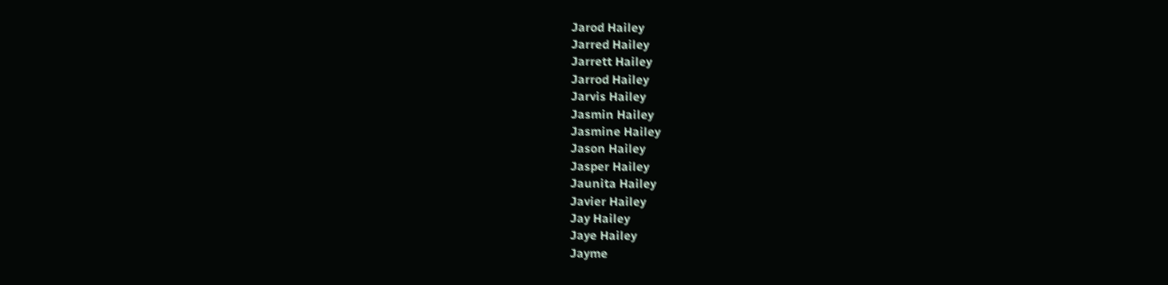Jarod Hailey
Jarred Hailey
Jarrett Hailey
Jarrod Hailey
Jarvis Hailey
Jasmin Hailey
Jasmine Hailey
Jason Hailey
Jasper Hailey
Jaunita Hailey
Javier Hailey
Jay Hailey
Jaye Hailey
Jayme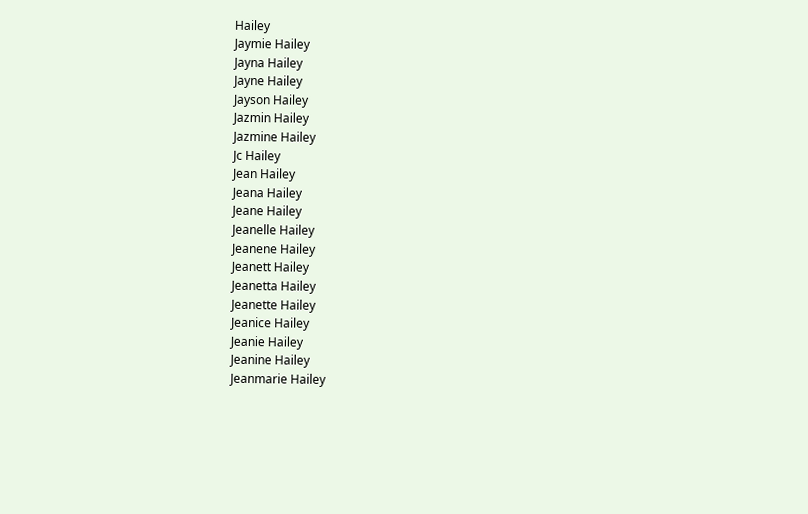Hailey
Jaymie Hailey
Jayna Hailey
Jayne Hailey
Jayson Hailey
Jazmin Hailey
Jazmine Hailey
Jc Hailey
Jean Hailey
Jeana Hailey
Jeane Hailey
Jeanelle Hailey
Jeanene Hailey
Jeanett Hailey
Jeanetta Hailey
Jeanette Hailey
Jeanice Hailey
Jeanie Hailey
Jeanine Hailey
Jeanmarie Hailey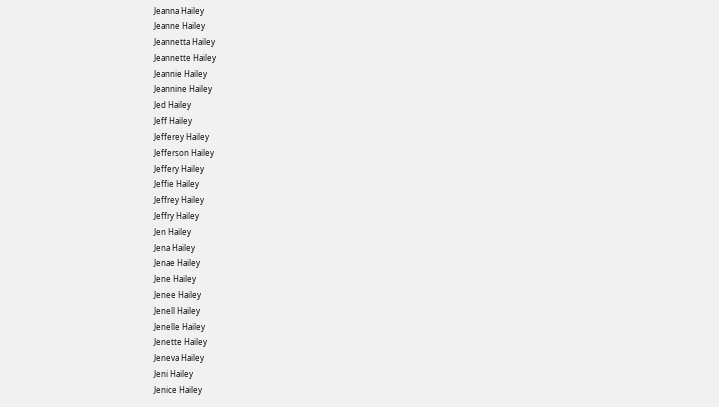Jeanna Hailey
Jeanne Hailey
Jeannetta Hailey
Jeannette Hailey
Jeannie Hailey
Jeannine Hailey
Jed Hailey
Jeff Hailey
Jefferey Hailey
Jefferson Hailey
Jeffery Hailey
Jeffie Hailey
Jeffrey Hailey
Jeffry Hailey
Jen Hailey
Jena Hailey
Jenae Hailey
Jene Hailey
Jenee Hailey
Jenell Hailey
Jenelle Hailey
Jenette Hailey
Jeneva Hailey
Jeni Hailey
Jenice Hailey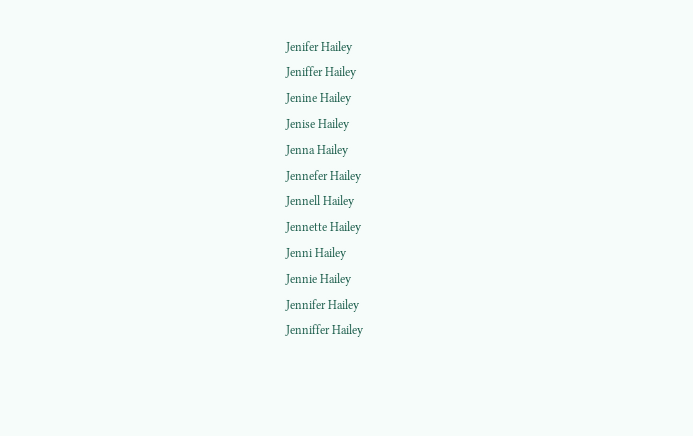Jenifer Hailey
Jeniffer Hailey
Jenine Hailey
Jenise Hailey
Jenna Hailey
Jennefer Hailey
Jennell Hailey
Jennette Hailey
Jenni Hailey
Jennie Hailey
Jennifer Hailey
Jenniffer Hailey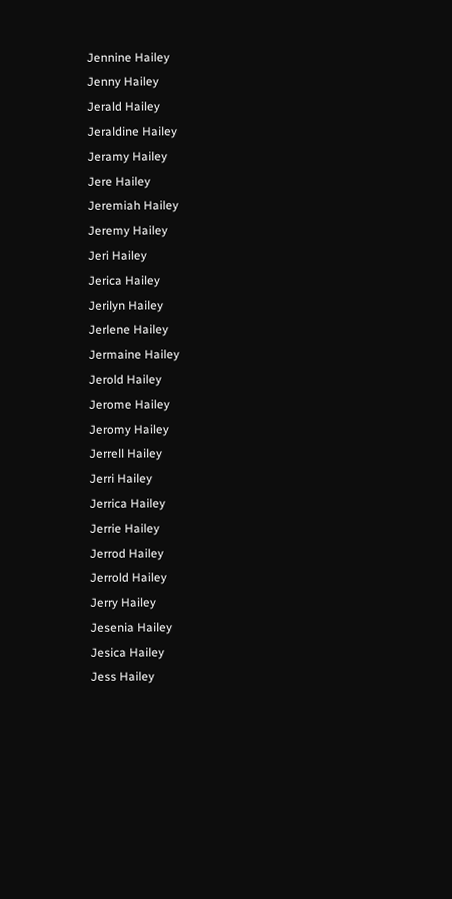Jennine Hailey
Jenny Hailey
Jerald Hailey
Jeraldine Hailey
Jeramy Hailey
Jere Hailey
Jeremiah Hailey
Jeremy Hailey
Jeri Hailey
Jerica Hailey
Jerilyn Hailey
Jerlene Hailey
Jermaine Hailey
Jerold Hailey
Jerome Hailey
Jeromy Hailey
Jerrell Hailey
Jerri Hailey
Jerrica Hailey
Jerrie Hailey
Jerrod Hailey
Jerrold Hailey
Jerry Hailey
Jesenia Hailey
Jesica Hailey
Jess Hailey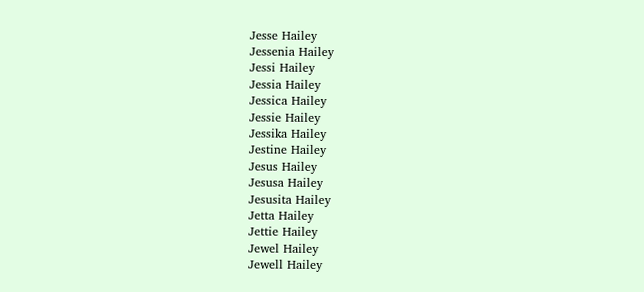Jesse Hailey
Jessenia Hailey
Jessi Hailey
Jessia Hailey
Jessica Hailey
Jessie Hailey
Jessika Hailey
Jestine Hailey
Jesus Hailey
Jesusa Hailey
Jesusita Hailey
Jetta Hailey
Jettie Hailey
Jewel Hailey
Jewell Hailey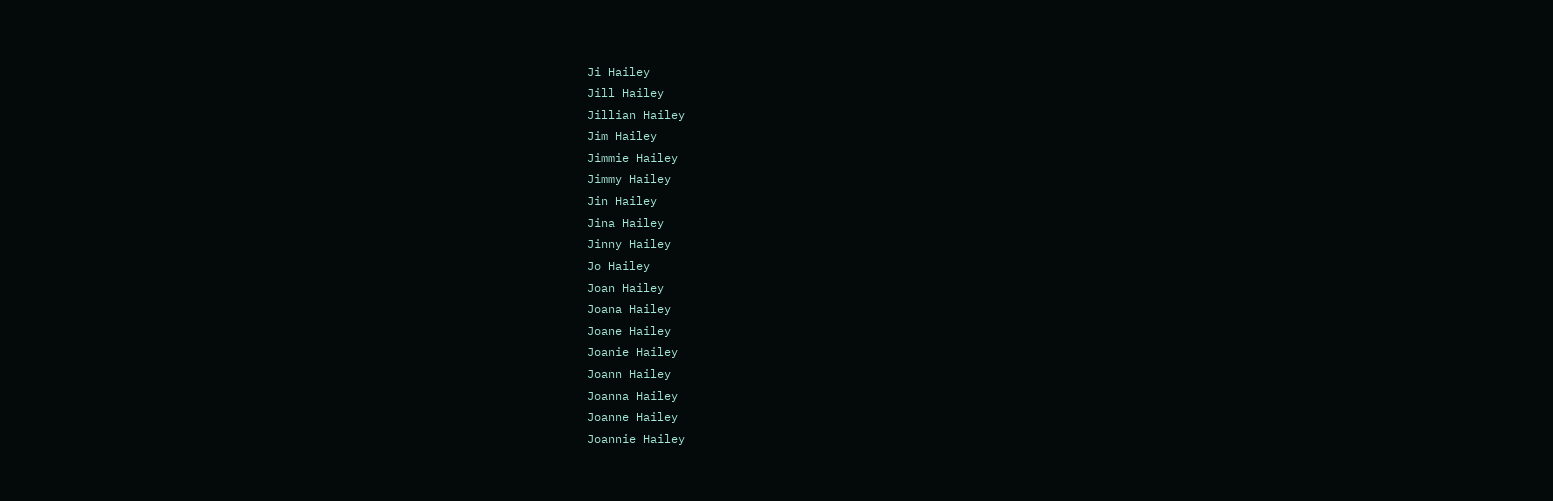Ji Hailey
Jill Hailey
Jillian Hailey
Jim Hailey
Jimmie Hailey
Jimmy Hailey
Jin Hailey
Jina Hailey
Jinny Hailey
Jo Hailey
Joan Hailey
Joana Hailey
Joane Hailey
Joanie Hailey
Joann Hailey
Joanna Hailey
Joanne Hailey
Joannie Hailey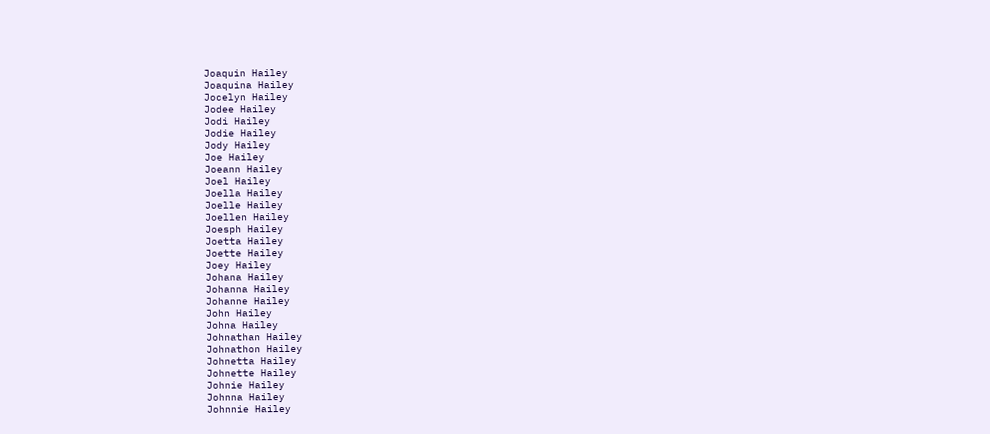Joaquin Hailey
Joaquina Hailey
Jocelyn Hailey
Jodee Hailey
Jodi Hailey
Jodie Hailey
Jody Hailey
Joe Hailey
Joeann Hailey
Joel Hailey
Joella Hailey
Joelle Hailey
Joellen Hailey
Joesph Hailey
Joetta Hailey
Joette Hailey
Joey Hailey
Johana Hailey
Johanna Hailey
Johanne Hailey
John Hailey
Johna Hailey
Johnathan Hailey
Johnathon Hailey
Johnetta Hailey
Johnette Hailey
Johnie Hailey
Johnna Hailey
Johnnie Hailey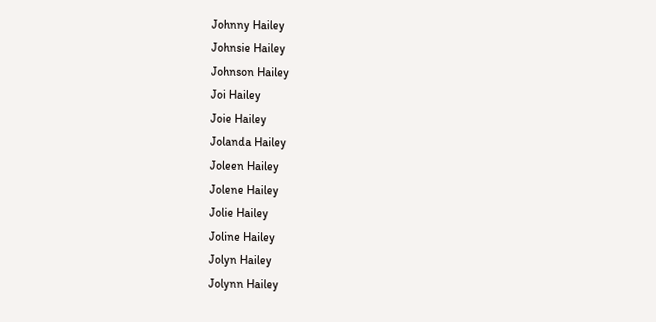Johnny Hailey
Johnsie Hailey
Johnson Hailey
Joi Hailey
Joie Hailey
Jolanda Hailey
Joleen Hailey
Jolene Hailey
Jolie Hailey
Joline Hailey
Jolyn Hailey
Jolynn Hailey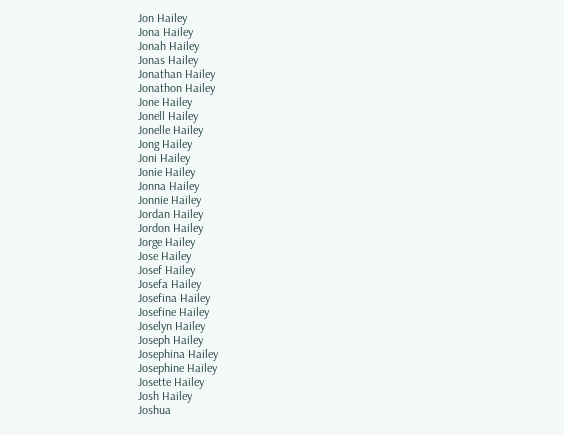Jon Hailey
Jona Hailey
Jonah Hailey
Jonas Hailey
Jonathan Hailey
Jonathon Hailey
Jone Hailey
Jonell Hailey
Jonelle Hailey
Jong Hailey
Joni Hailey
Jonie Hailey
Jonna Hailey
Jonnie Hailey
Jordan Hailey
Jordon Hailey
Jorge Hailey
Jose Hailey
Josef Hailey
Josefa Hailey
Josefina Hailey
Josefine Hailey
Joselyn Hailey
Joseph Hailey
Josephina Hailey
Josephine Hailey
Josette Hailey
Josh Hailey
Joshua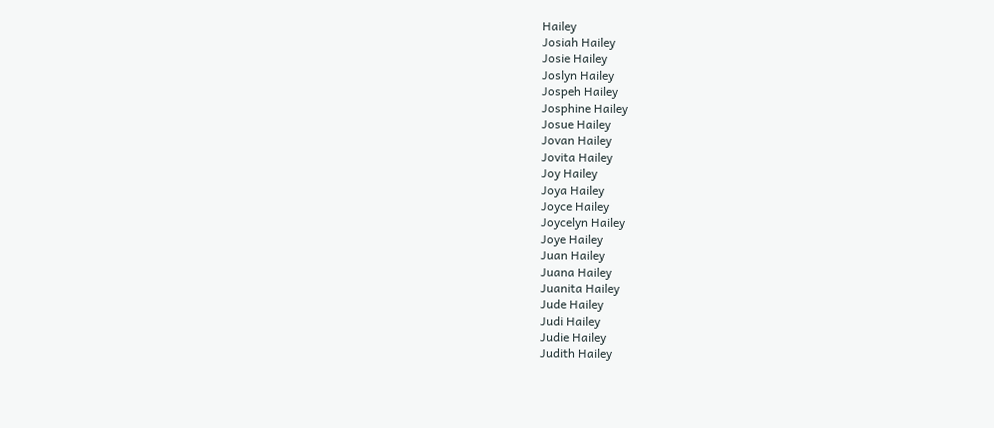Hailey
Josiah Hailey
Josie Hailey
Joslyn Hailey
Jospeh Hailey
Josphine Hailey
Josue Hailey
Jovan Hailey
Jovita Hailey
Joy Hailey
Joya Hailey
Joyce Hailey
Joycelyn Hailey
Joye Hailey
Juan Hailey
Juana Hailey
Juanita Hailey
Jude Hailey
Judi Hailey
Judie Hailey
Judith Hailey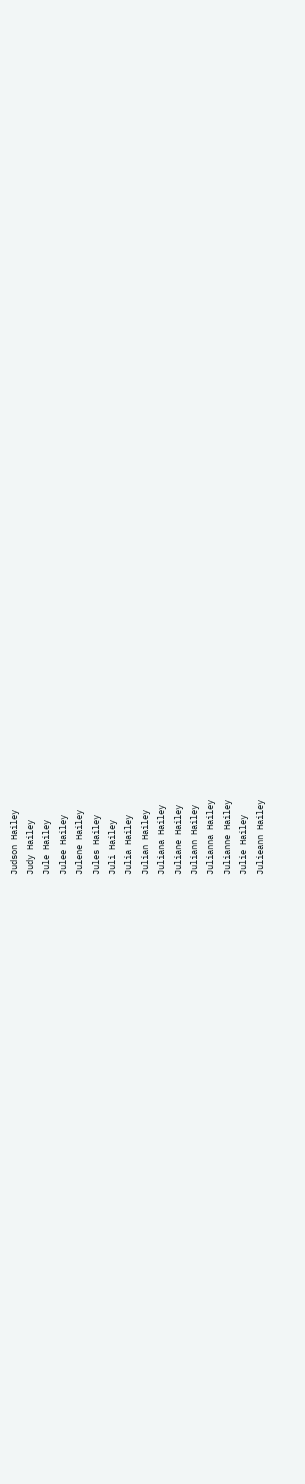Judson Hailey
Judy Hailey
Jule Hailey
Julee Hailey
Julene Hailey
Jules Hailey
Juli Hailey
Julia Hailey
Julian Hailey
Juliana Hailey
Juliane Hailey
Juliann Hailey
Julianna Hailey
Julianne Hailey
Julie Hailey
Julieann Hailey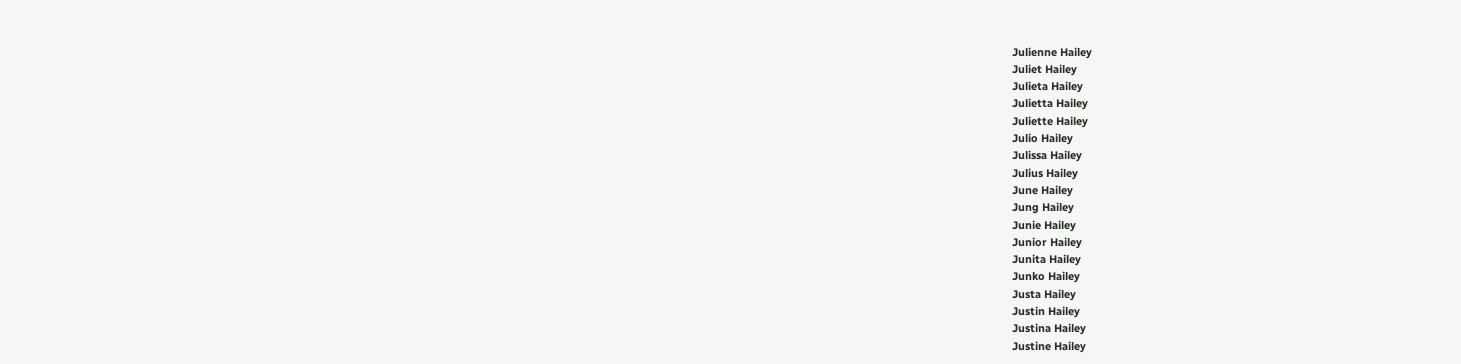Julienne Hailey
Juliet Hailey
Julieta Hailey
Julietta Hailey
Juliette Hailey
Julio Hailey
Julissa Hailey
Julius Hailey
June Hailey
Jung Hailey
Junie Hailey
Junior Hailey
Junita Hailey
Junko Hailey
Justa Hailey
Justin Hailey
Justina Hailey
Justine Hailey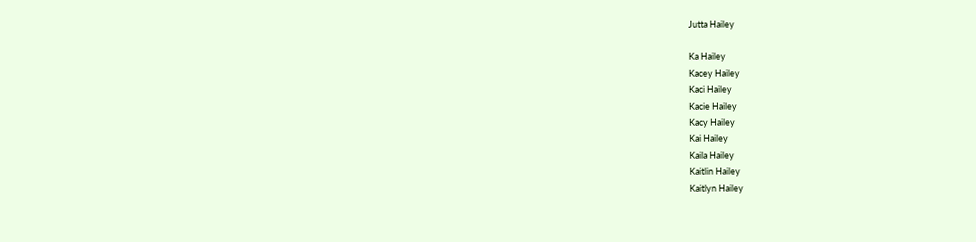Jutta Hailey

Ka Hailey
Kacey Hailey
Kaci Hailey
Kacie Hailey
Kacy Hailey
Kai Hailey
Kaila Hailey
Kaitlin Hailey
Kaitlyn Hailey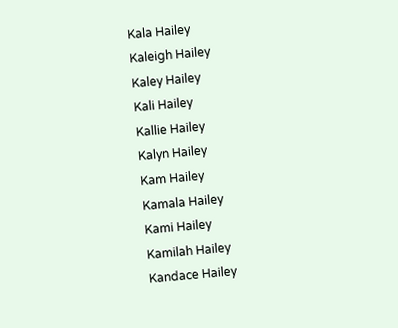Kala Hailey
Kaleigh Hailey
Kaley Hailey
Kali Hailey
Kallie Hailey
Kalyn Hailey
Kam Hailey
Kamala Hailey
Kami Hailey
Kamilah Hailey
Kandace Hailey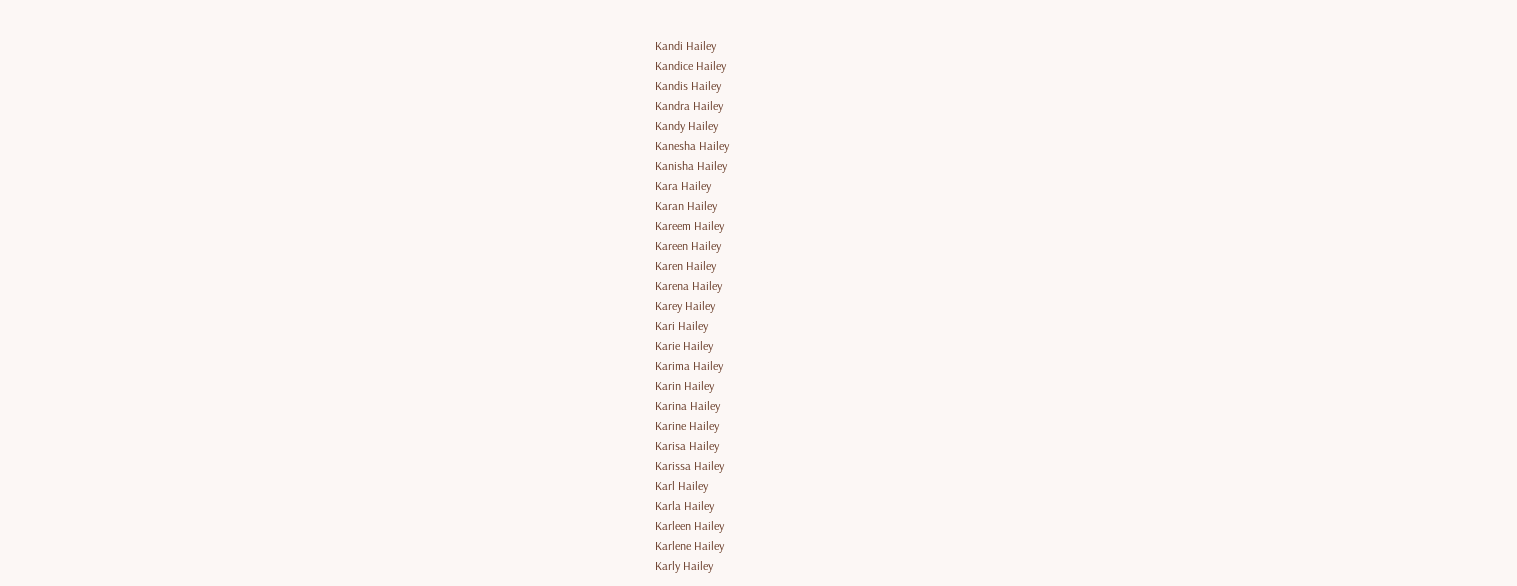Kandi Hailey
Kandice Hailey
Kandis Hailey
Kandra Hailey
Kandy Hailey
Kanesha Hailey
Kanisha Hailey
Kara Hailey
Karan Hailey
Kareem Hailey
Kareen Hailey
Karen Hailey
Karena Hailey
Karey Hailey
Kari Hailey
Karie Hailey
Karima Hailey
Karin Hailey
Karina Hailey
Karine Hailey
Karisa Hailey
Karissa Hailey
Karl Hailey
Karla Hailey
Karleen Hailey
Karlene Hailey
Karly Hailey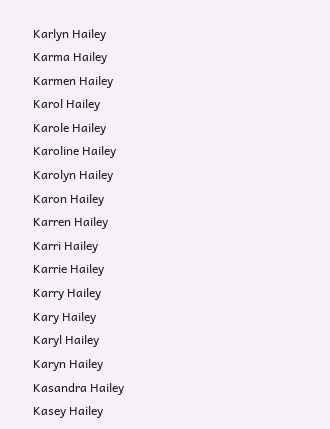Karlyn Hailey
Karma Hailey
Karmen Hailey
Karol Hailey
Karole Hailey
Karoline Hailey
Karolyn Hailey
Karon Hailey
Karren Hailey
Karri Hailey
Karrie Hailey
Karry Hailey
Kary Hailey
Karyl Hailey
Karyn Hailey
Kasandra Hailey
Kasey Hailey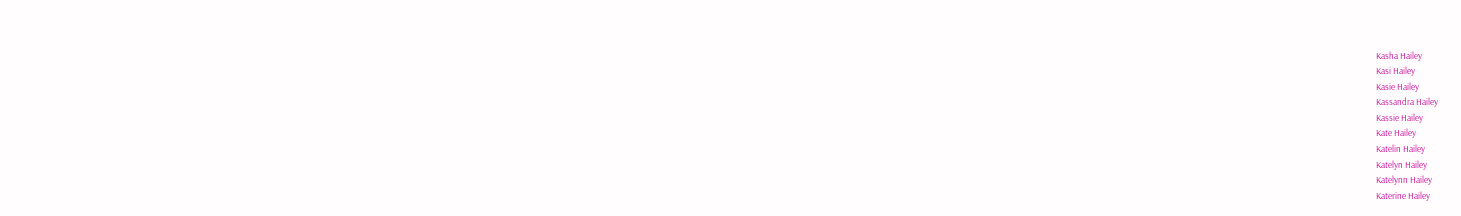Kasha Hailey
Kasi Hailey
Kasie Hailey
Kassandra Hailey
Kassie Hailey
Kate Hailey
Katelin Hailey
Katelyn Hailey
Katelynn Hailey
Katerine Hailey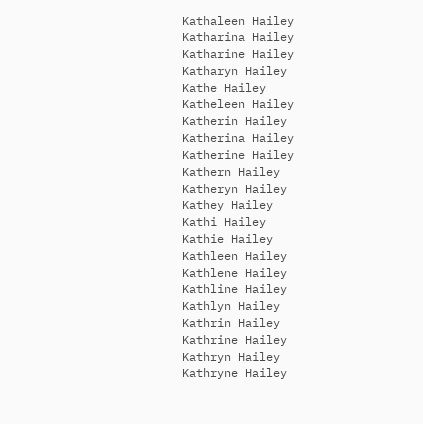Kathaleen Hailey
Katharina Hailey
Katharine Hailey
Katharyn Hailey
Kathe Hailey
Katheleen Hailey
Katherin Hailey
Katherina Hailey
Katherine Hailey
Kathern Hailey
Katheryn Hailey
Kathey Hailey
Kathi Hailey
Kathie Hailey
Kathleen Hailey
Kathlene Hailey
Kathline Hailey
Kathlyn Hailey
Kathrin Hailey
Kathrine Hailey
Kathryn Hailey
Kathryne Hailey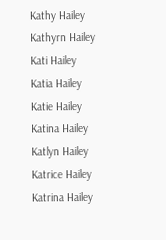Kathy Hailey
Kathyrn Hailey
Kati Hailey
Katia Hailey
Katie Hailey
Katina Hailey
Katlyn Hailey
Katrice Hailey
Katrina Hailey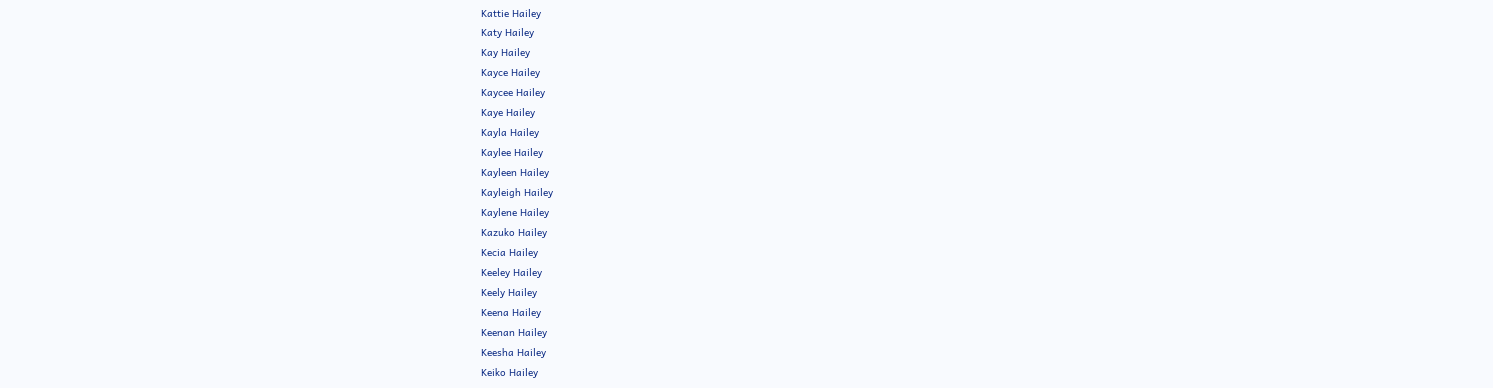Kattie Hailey
Katy Hailey
Kay Hailey
Kayce Hailey
Kaycee Hailey
Kaye Hailey
Kayla Hailey
Kaylee Hailey
Kayleen Hailey
Kayleigh Hailey
Kaylene Hailey
Kazuko Hailey
Kecia Hailey
Keeley Hailey
Keely Hailey
Keena Hailey
Keenan Hailey
Keesha Hailey
Keiko Hailey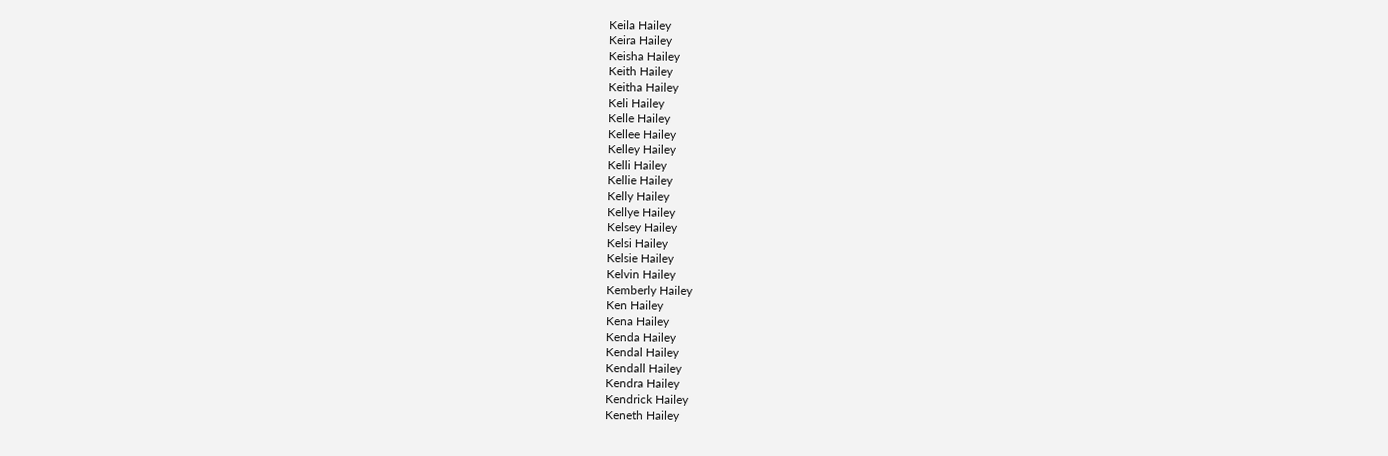Keila Hailey
Keira Hailey
Keisha Hailey
Keith Hailey
Keitha Hailey
Keli Hailey
Kelle Hailey
Kellee Hailey
Kelley Hailey
Kelli Hailey
Kellie Hailey
Kelly Hailey
Kellye Hailey
Kelsey Hailey
Kelsi Hailey
Kelsie Hailey
Kelvin Hailey
Kemberly Hailey
Ken Hailey
Kena Hailey
Kenda Hailey
Kendal Hailey
Kendall Hailey
Kendra Hailey
Kendrick Hailey
Keneth Hailey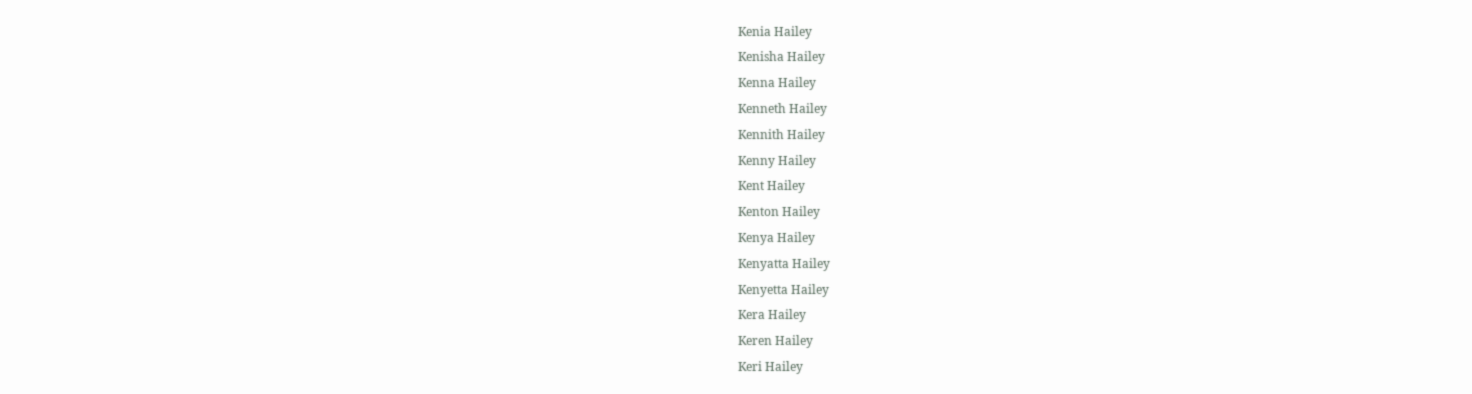Kenia Hailey
Kenisha Hailey
Kenna Hailey
Kenneth Hailey
Kennith Hailey
Kenny Hailey
Kent Hailey
Kenton Hailey
Kenya Hailey
Kenyatta Hailey
Kenyetta Hailey
Kera Hailey
Keren Hailey
Keri Hailey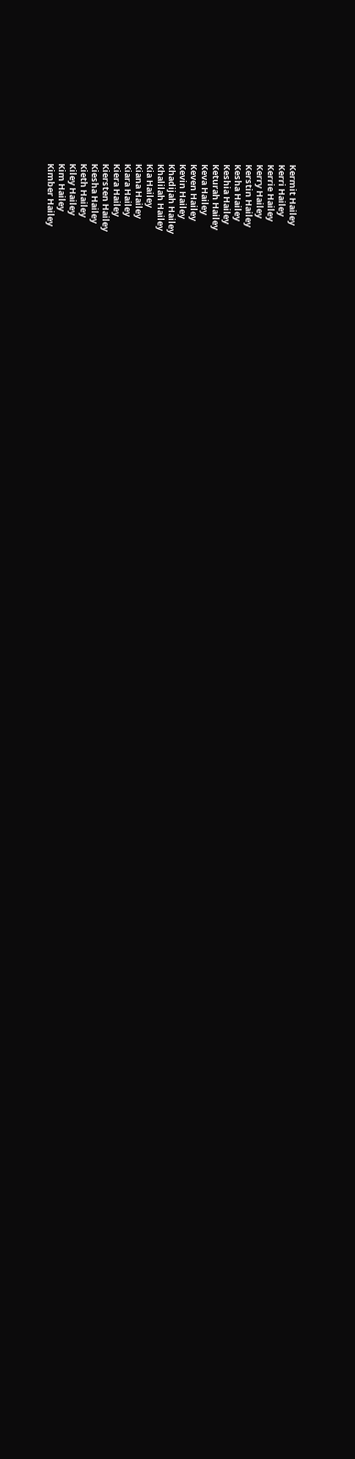Kermit Hailey
Kerri Hailey
Kerrie Hailey
Kerry Hailey
Kerstin Hailey
Kesha Hailey
Keshia Hailey
Keturah Hailey
Keva Hailey
Keven Hailey
Kevin Hailey
Khadijah Hailey
Khalilah Hailey
Kia Hailey
Kiana Hailey
Kiara Hailey
Kiera Hailey
Kiersten Hailey
Kiesha Hailey
Kieth Hailey
Kiley Hailey
Kim Hailey
Kimber Hailey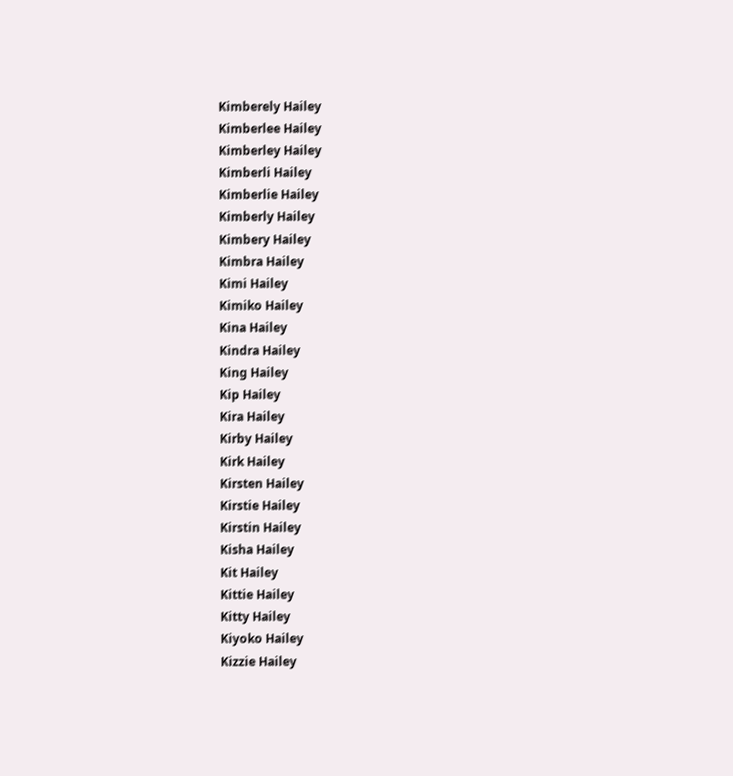Kimberely Hailey
Kimberlee Hailey
Kimberley Hailey
Kimberli Hailey
Kimberlie Hailey
Kimberly Hailey
Kimbery Hailey
Kimbra Hailey
Kimi Hailey
Kimiko Hailey
Kina Hailey
Kindra Hailey
King Hailey
Kip Hailey
Kira Hailey
Kirby Hailey
Kirk Hailey
Kirsten Hailey
Kirstie Hailey
Kirstin Hailey
Kisha Hailey
Kit Hailey
Kittie Hailey
Kitty Hailey
Kiyoko Hailey
Kizzie Hailey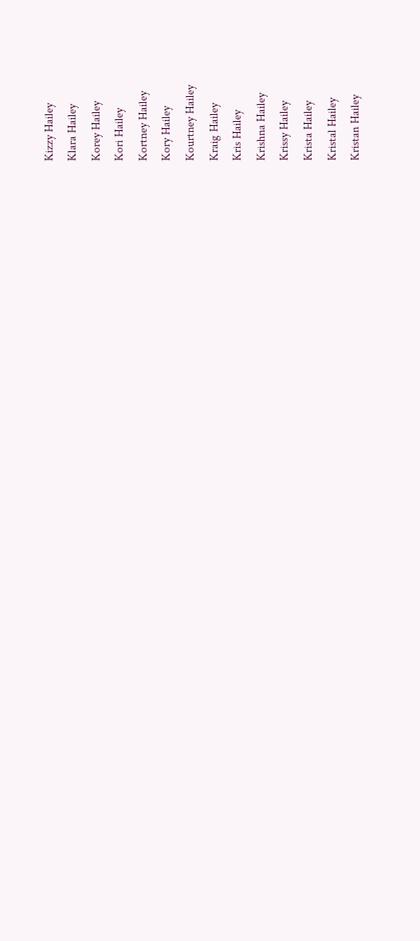Kizzy Hailey
Klara Hailey
Korey Hailey
Kori Hailey
Kortney Hailey
Kory Hailey
Kourtney Hailey
Kraig Hailey
Kris Hailey
Krishna Hailey
Krissy Hailey
Krista Hailey
Kristal Hailey
Kristan Hailey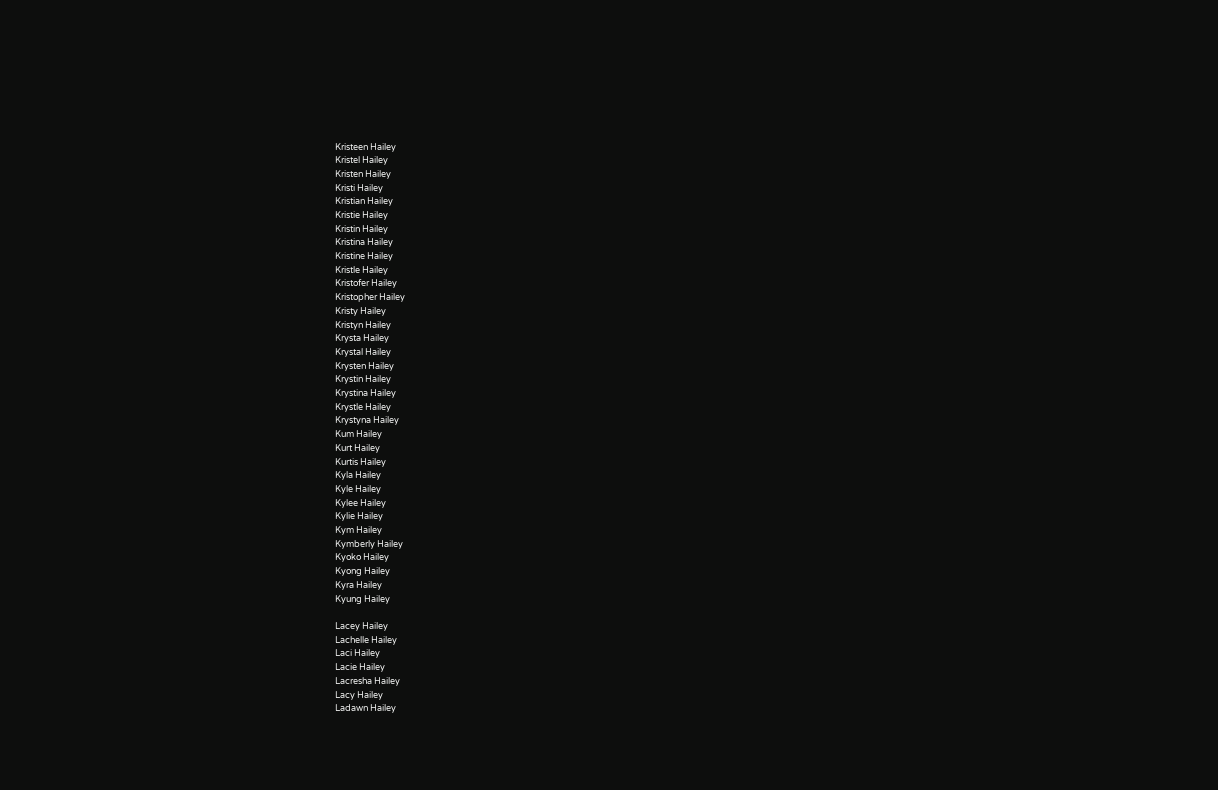Kristeen Hailey
Kristel Hailey
Kristen Hailey
Kristi Hailey
Kristian Hailey
Kristie Hailey
Kristin Hailey
Kristina Hailey
Kristine Hailey
Kristle Hailey
Kristofer Hailey
Kristopher Hailey
Kristy Hailey
Kristyn Hailey
Krysta Hailey
Krystal Hailey
Krysten Hailey
Krystin Hailey
Krystina Hailey
Krystle Hailey
Krystyna Hailey
Kum Hailey
Kurt Hailey
Kurtis Hailey
Kyla Hailey
Kyle Hailey
Kylee Hailey
Kylie Hailey
Kym Hailey
Kymberly Hailey
Kyoko Hailey
Kyong Hailey
Kyra Hailey
Kyung Hailey

Lacey Hailey
Lachelle Hailey
Laci Hailey
Lacie Hailey
Lacresha Hailey
Lacy Hailey
Ladawn Hailey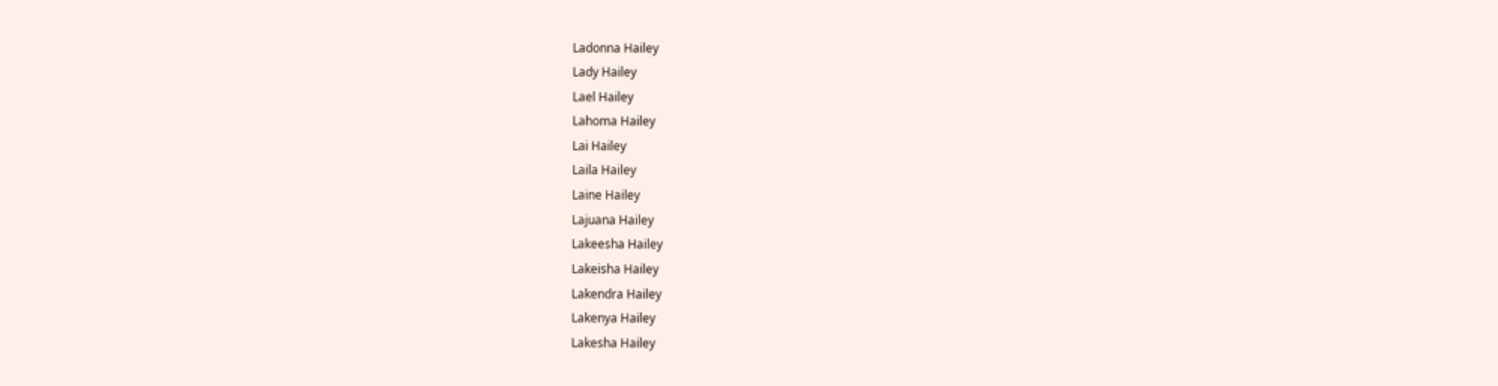Ladonna Hailey
Lady Hailey
Lael Hailey
Lahoma Hailey
Lai Hailey
Laila Hailey
Laine Hailey
Lajuana Hailey
Lakeesha Hailey
Lakeisha Hailey
Lakendra Hailey
Lakenya Hailey
Lakesha Hailey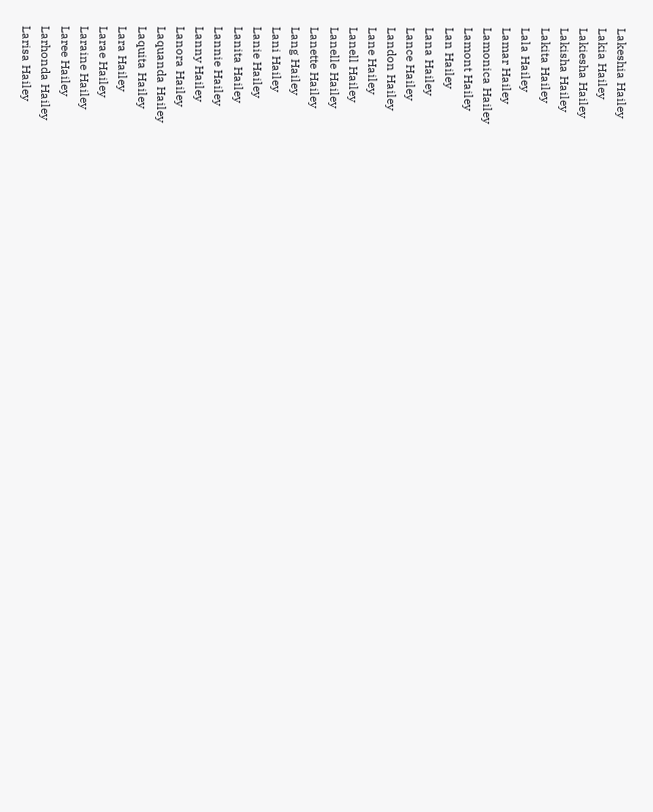Lakeshia Hailey
Lakia Hailey
Lakiesha Hailey
Lakisha Hailey
Lakita Hailey
Lala Hailey
Lamar Hailey
Lamonica Hailey
Lamont Hailey
Lan Hailey
Lana Hailey
Lance Hailey
Landon Hailey
Lane Hailey
Lanell Hailey
Lanelle Hailey
Lanette Hailey
Lang Hailey
Lani Hailey
Lanie Hailey
Lanita Hailey
Lannie Hailey
Lanny Hailey
Lanora Hailey
Laquanda Hailey
Laquita Hailey
Lara Hailey
Larae Hailey
Laraine Hailey
Laree Hailey
Larhonda Hailey
Larisa Hailey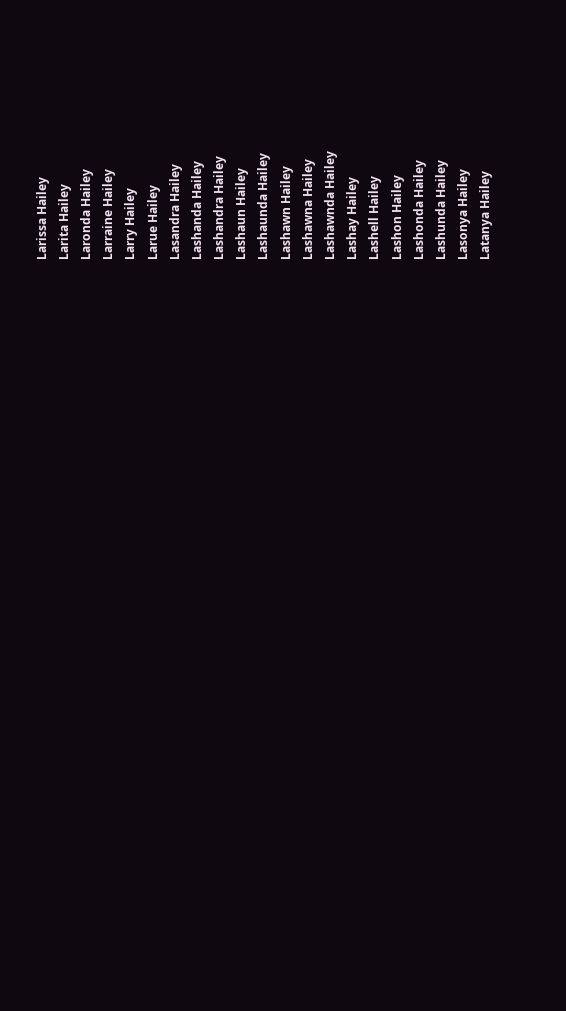Larissa Hailey
Larita Hailey
Laronda Hailey
Larraine Hailey
Larry Hailey
Larue Hailey
Lasandra Hailey
Lashanda Hailey
Lashandra Hailey
Lashaun Hailey
Lashaunda Hailey
Lashawn Hailey
Lashawna Hailey
Lashawnda Hailey
Lashay Hailey
Lashell Hailey
Lashon Hailey
Lashonda Hailey
Lashunda Hailey
Lasonya Hailey
Latanya Hailey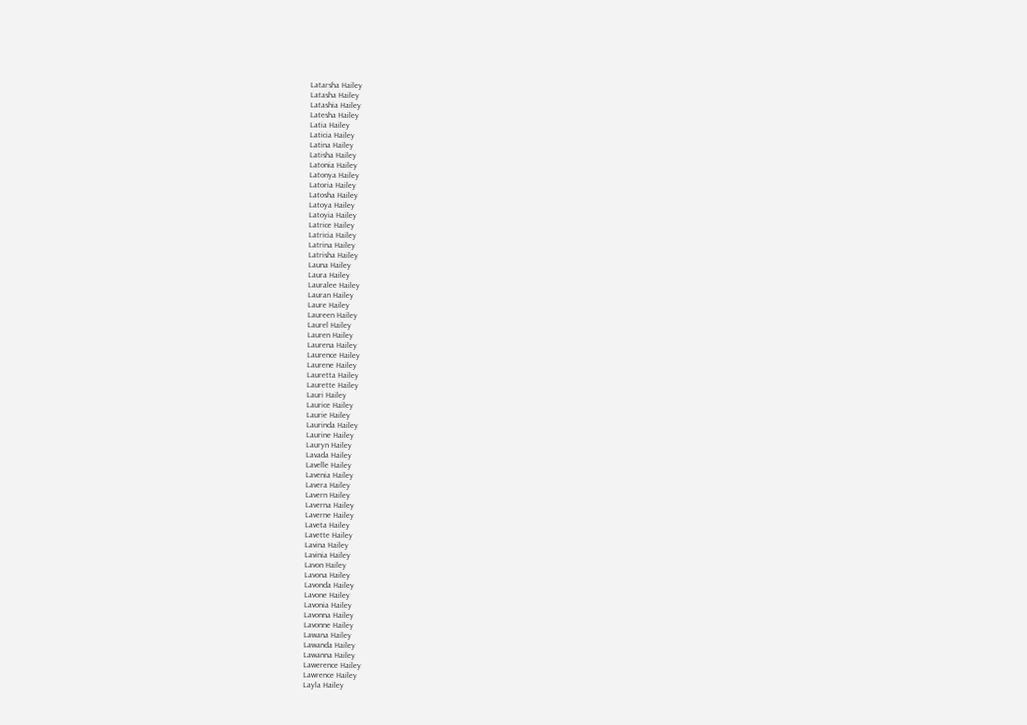Latarsha Hailey
Latasha Hailey
Latashia Hailey
Latesha Hailey
Latia Hailey
Laticia Hailey
Latina Hailey
Latisha Hailey
Latonia Hailey
Latonya Hailey
Latoria Hailey
Latosha Hailey
Latoya Hailey
Latoyia Hailey
Latrice Hailey
Latricia Hailey
Latrina Hailey
Latrisha Hailey
Launa Hailey
Laura Hailey
Lauralee Hailey
Lauran Hailey
Laure Hailey
Laureen Hailey
Laurel Hailey
Lauren Hailey
Laurena Hailey
Laurence Hailey
Laurene Hailey
Lauretta Hailey
Laurette Hailey
Lauri Hailey
Laurice Hailey
Laurie Hailey
Laurinda Hailey
Laurine Hailey
Lauryn Hailey
Lavada Hailey
Lavelle Hailey
Lavenia Hailey
Lavera Hailey
Lavern Hailey
Laverna Hailey
Laverne Hailey
Laveta Hailey
Lavette Hailey
Lavina Hailey
Lavinia Hailey
Lavon Hailey
Lavona Hailey
Lavonda Hailey
Lavone Hailey
Lavonia Hailey
Lavonna Hailey
Lavonne Hailey
Lawana Hailey
Lawanda Hailey
Lawanna Hailey
Lawerence Hailey
Lawrence Hailey
Layla Hailey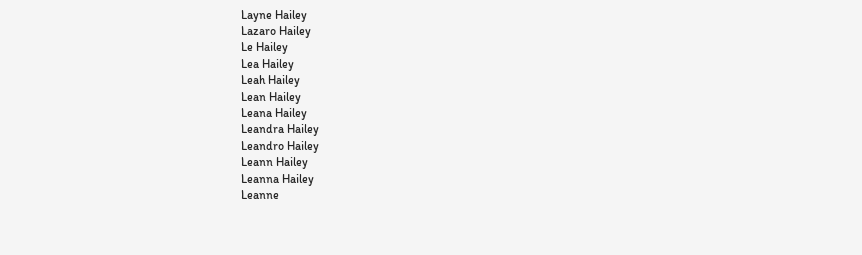Layne Hailey
Lazaro Hailey
Le Hailey
Lea Hailey
Leah Hailey
Lean Hailey
Leana Hailey
Leandra Hailey
Leandro Hailey
Leann Hailey
Leanna Hailey
Leanne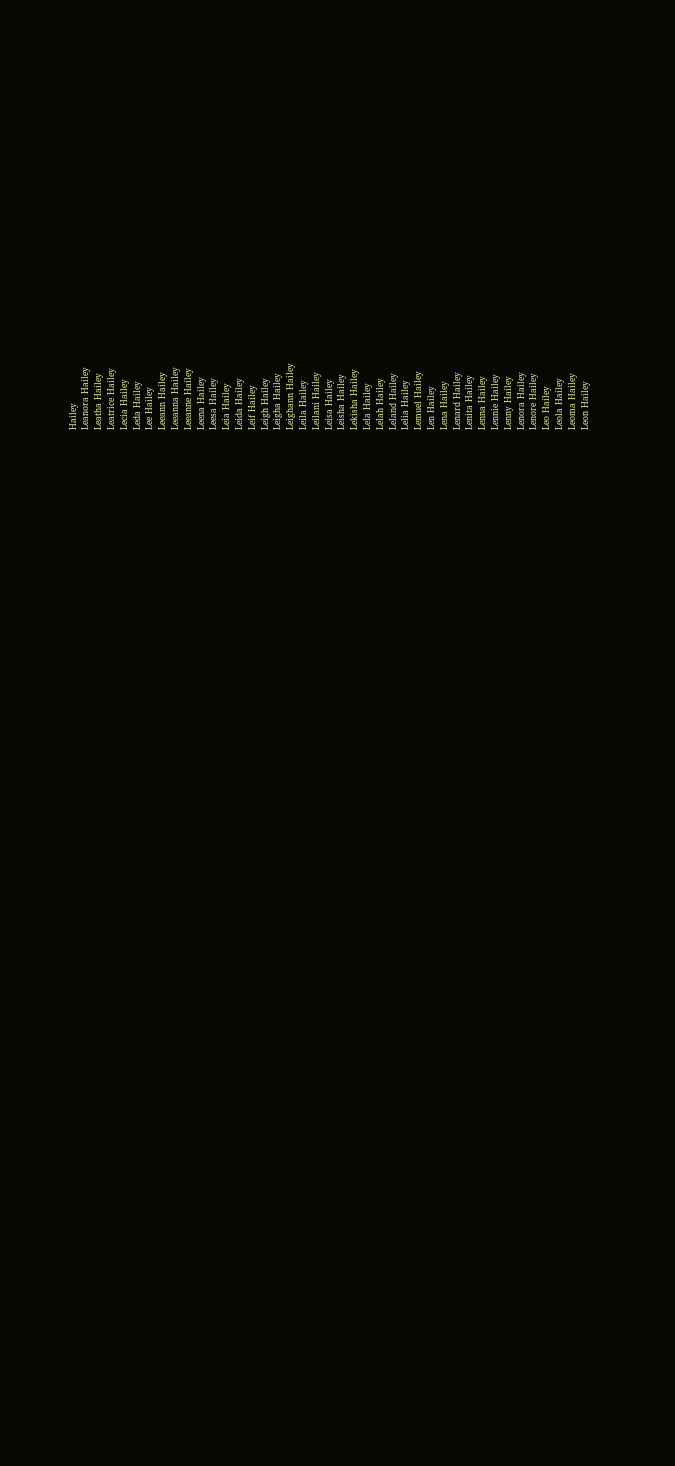Hailey
Leanora Hailey
Leatha Hailey
Leatrice Hailey
Lecia Hailey
Leda Hailey
Lee Hailey
Leeann Hailey
Leeanna Hailey
Leeanne Hailey
Leena Hailey
Leesa Hailey
Leia Hailey
Leida Hailey
Leif Hailey
Leigh Hailey
Leigha Hailey
Leighann Hailey
Leila Hailey
Leilani Hailey
Leisa Hailey
Leisha Hailey
Lekisha Hailey
Lela Hailey
Lelah Hailey
Leland Hailey
Lelia Hailey
Lemuel Hailey
Len Hailey
Lena Hailey
Lenard Hailey
Lenita Hailey
Lenna Hailey
Lennie Hailey
Lenny Hailey
Lenora Hailey
Lenore Hailey
Leo Hailey
Leola Hailey
Leoma Hailey
Leon Hailey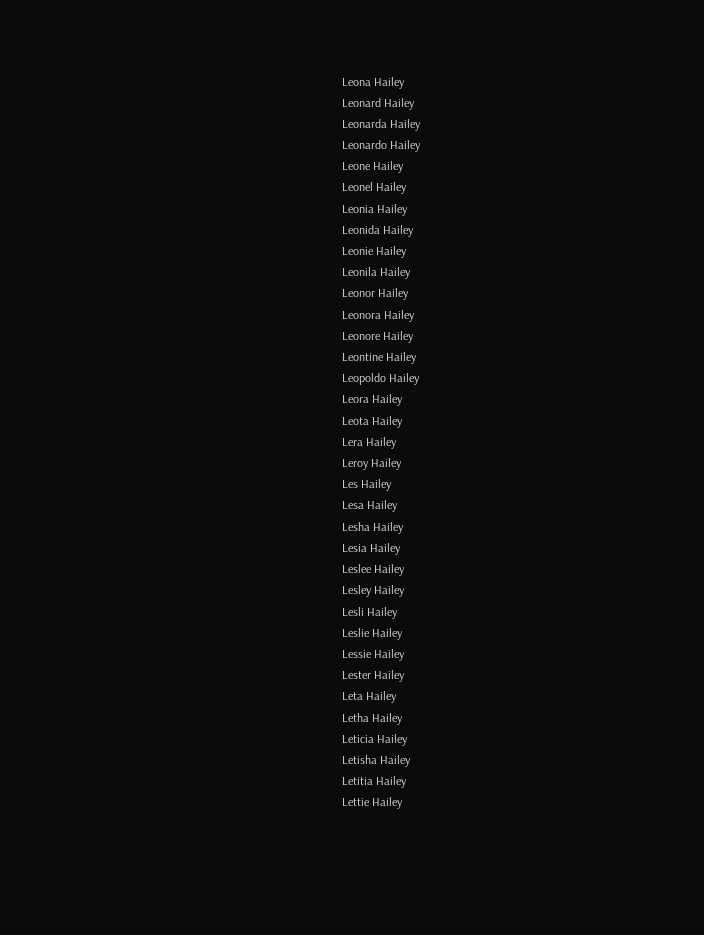Leona Hailey
Leonard Hailey
Leonarda Hailey
Leonardo Hailey
Leone Hailey
Leonel Hailey
Leonia Hailey
Leonida Hailey
Leonie Hailey
Leonila Hailey
Leonor Hailey
Leonora Hailey
Leonore Hailey
Leontine Hailey
Leopoldo Hailey
Leora Hailey
Leota Hailey
Lera Hailey
Leroy Hailey
Les Hailey
Lesa Hailey
Lesha Hailey
Lesia Hailey
Leslee Hailey
Lesley Hailey
Lesli Hailey
Leslie Hailey
Lessie Hailey
Lester Hailey
Leta Hailey
Letha Hailey
Leticia Hailey
Letisha Hailey
Letitia Hailey
Lettie Hailey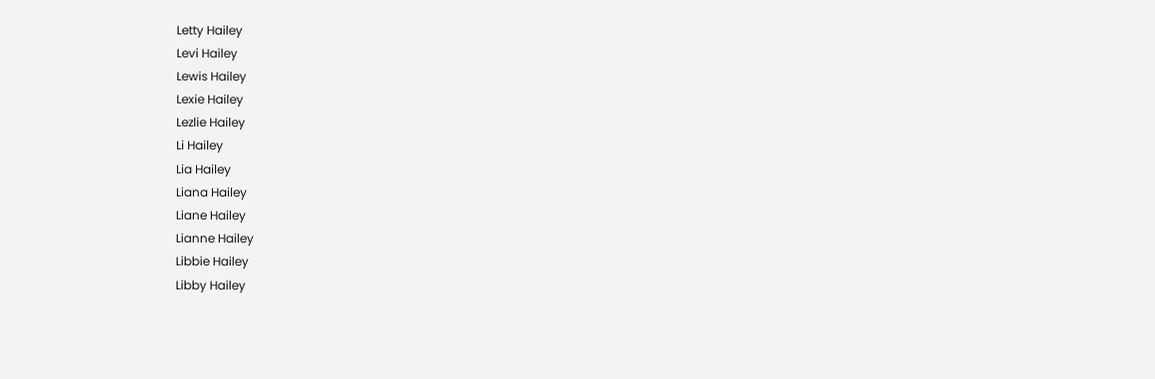Letty Hailey
Levi Hailey
Lewis Hailey
Lexie Hailey
Lezlie Hailey
Li Hailey
Lia Hailey
Liana Hailey
Liane Hailey
Lianne Hailey
Libbie Hailey
Libby Hailey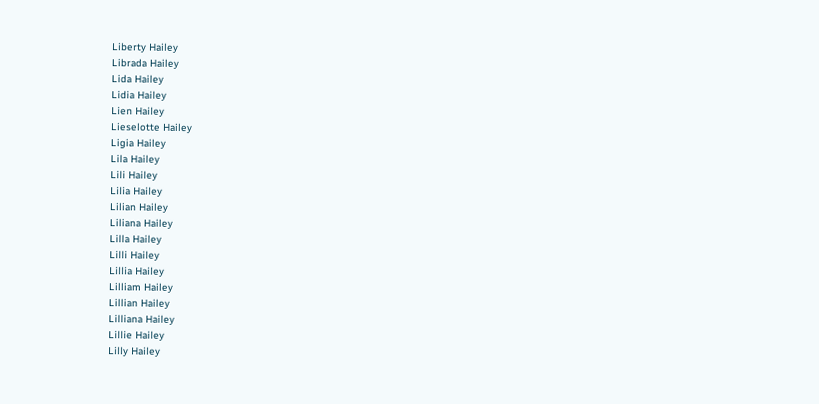Liberty Hailey
Librada Hailey
Lida Hailey
Lidia Hailey
Lien Hailey
Lieselotte Hailey
Ligia Hailey
Lila Hailey
Lili Hailey
Lilia Hailey
Lilian Hailey
Liliana Hailey
Lilla Hailey
Lilli Hailey
Lillia Hailey
Lilliam Hailey
Lillian Hailey
Lilliana Hailey
Lillie Hailey
Lilly Hailey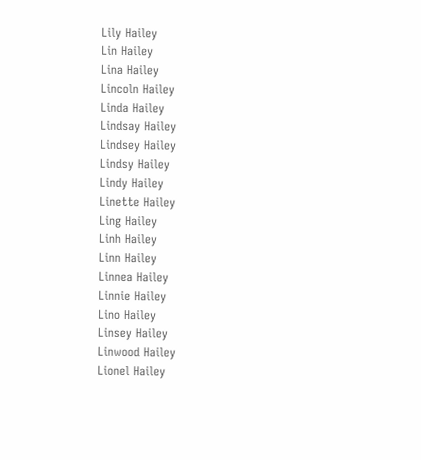Lily Hailey
Lin Hailey
Lina Hailey
Lincoln Hailey
Linda Hailey
Lindsay Hailey
Lindsey Hailey
Lindsy Hailey
Lindy Hailey
Linette Hailey
Ling Hailey
Linh Hailey
Linn Hailey
Linnea Hailey
Linnie Hailey
Lino Hailey
Linsey Hailey
Linwood Hailey
Lionel Hailey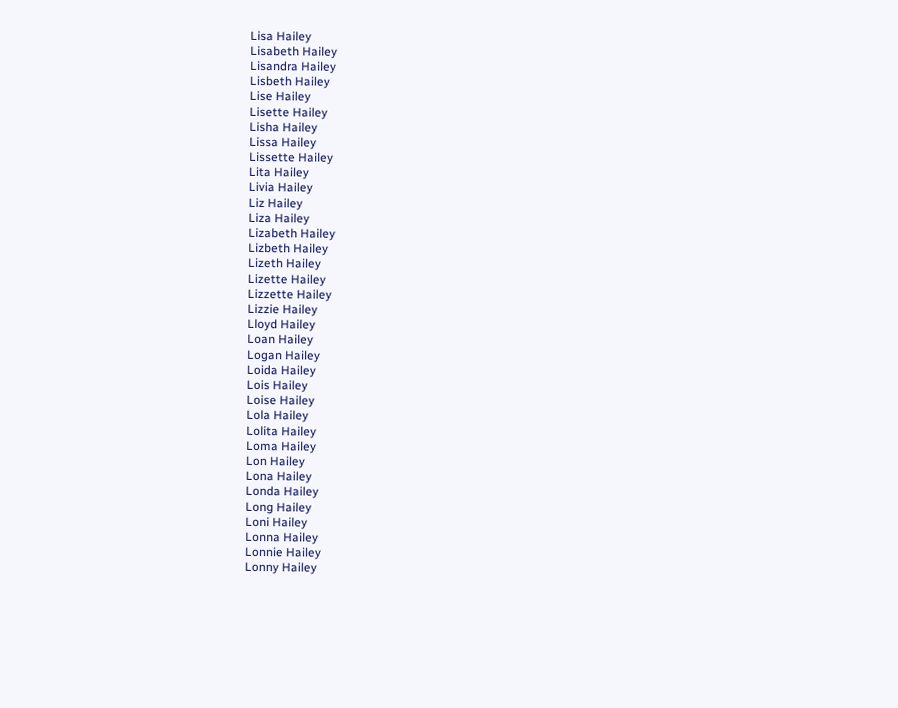Lisa Hailey
Lisabeth Hailey
Lisandra Hailey
Lisbeth Hailey
Lise Hailey
Lisette Hailey
Lisha Hailey
Lissa Hailey
Lissette Hailey
Lita Hailey
Livia Hailey
Liz Hailey
Liza Hailey
Lizabeth Hailey
Lizbeth Hailey
Lizeth Hailey
Lizette Hailey
Lizzette Hailey
Lizzie Hailey
Lloyd Hailey
Loan Hailey
Logan Hailey
Loida Hailey
Lois Hailey
Loise Hailey
Lola Hailey
Lolita Hailey
Loma Hailey
Lon Hailey
Lona Hailey
Londa Hailey
Long Hailey
Loni Hailey
Lonna Hailey
Lonnie Hailey
Lonny Hailey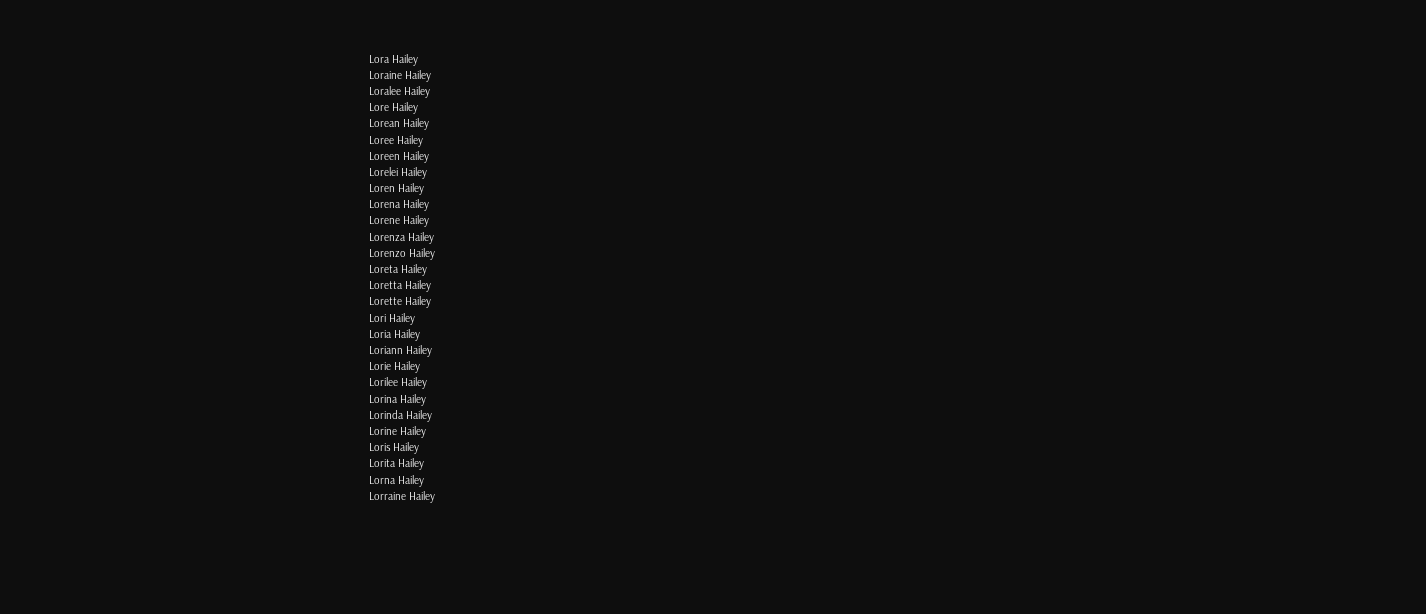Lora Hailey
Loraine Hailey
Loralee Hailey
Lore Hailey
Lorean Hailey
Loree Hailey
Loreen Hailey
Lorelei Hailey
Loren Hailey
Lorena Hailey
Lorene Hailey
Lorenza Hailey
Lorenzo Hailey
Loreta Hailey
Loretta Hailey
Lorette Hailey
Lori Hailey
Loria Hailey
Loriann Hailey
Lorie Hailey
Lorilee Hailey
Lorina Hailey
Lorinda Hailey
Lorine Hailey
Loris Hailey
Lorita Hailey
Lorna Hailey
Lorraine Hailey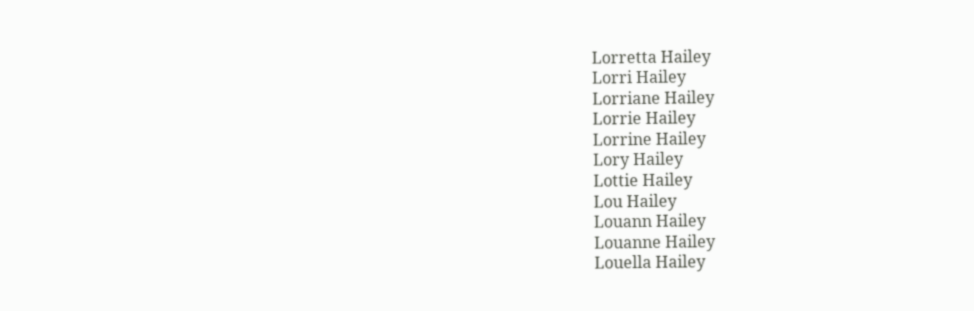Lorretta Hailey
Lorri Hailey
Lorriane Hailey
Lorrie Hailey
Lorrine Hailey
Lory Hailey
Lottie Hailey
Lou Hailey
Louann Hailey
Louanne Hailey
Louella Hailey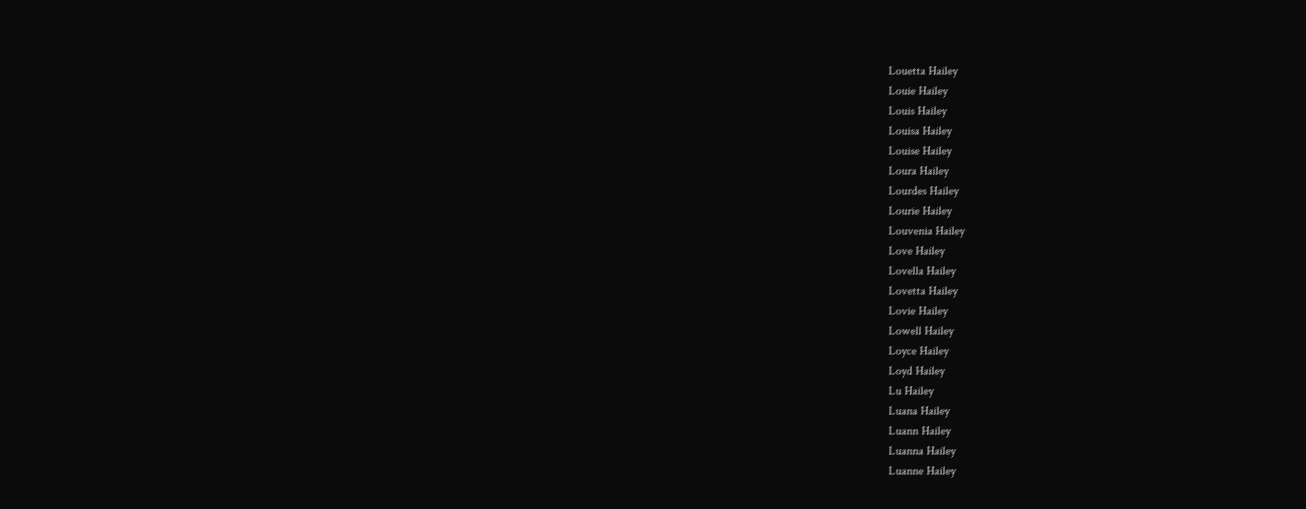Louetta Hailey
Louie Hailey
Louis Hailey
Louisa Hailey
Louise Hailey
Loura Hailey
Lourdes Hailey
Lourie Hailey
Louvenia Hailey
Love Hailey
Lovella Hailey
Lovetta Hailey
Lovie Hailey
Lowell Hailey
Loyce Hailey
Loyd Hailey
Lu Hailey
Luana Hailey
Luann Hailey
Luanna Hailey
Luanne Hailey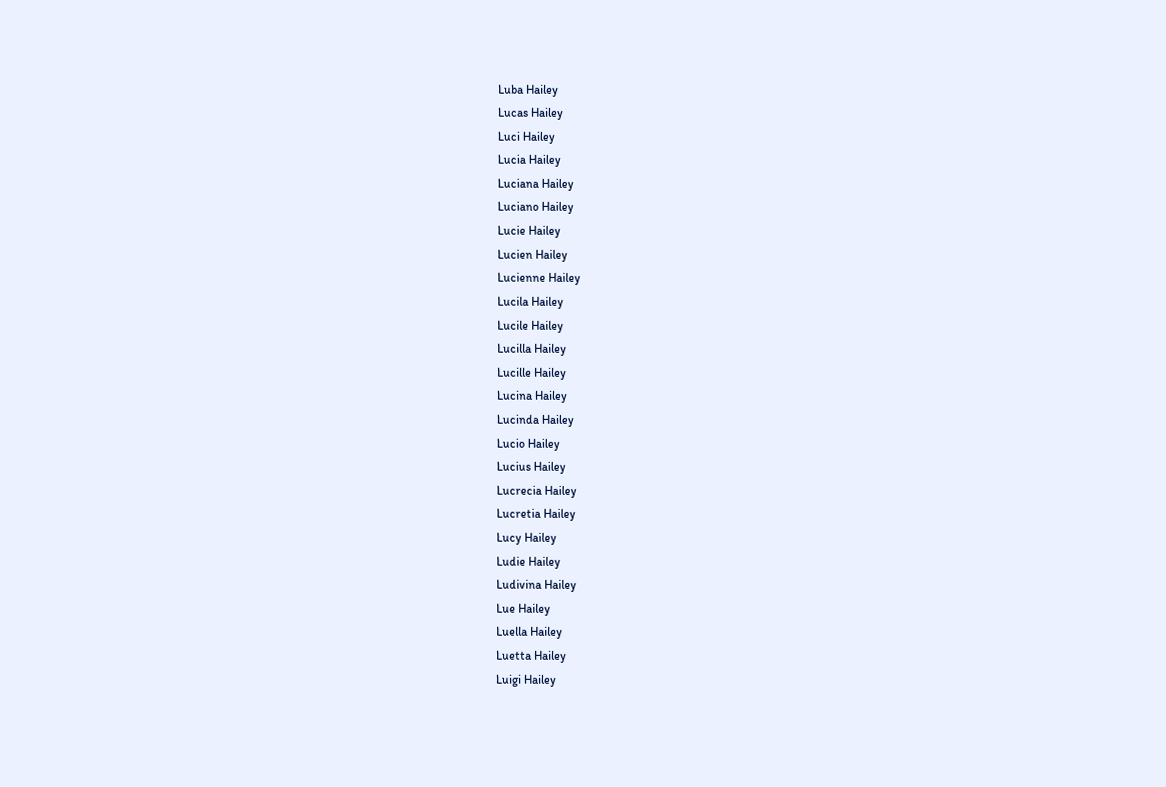Luba Hailey
Lucas Hailey
Luci Hailey
Lucia Hailey
Luciana Hailey
Luciano Hailey
Lucie Hailey
Lucien Hailey
Lucienne Hailey
Lucila Hailey
Lucile Hailey
Lucilla Hailey
Lucille Hailey
Lucina Hailey
Lucinda Hailey
Lucio Hailey
Lucius Hailey
Lucrecia Hailey
Lucretia Hailey
Lucy Hailey
Ludie Hailey
Ludivina Hailey
Lue Hailey
Luella Hailey
Luetta Hailey
Luigi Hailey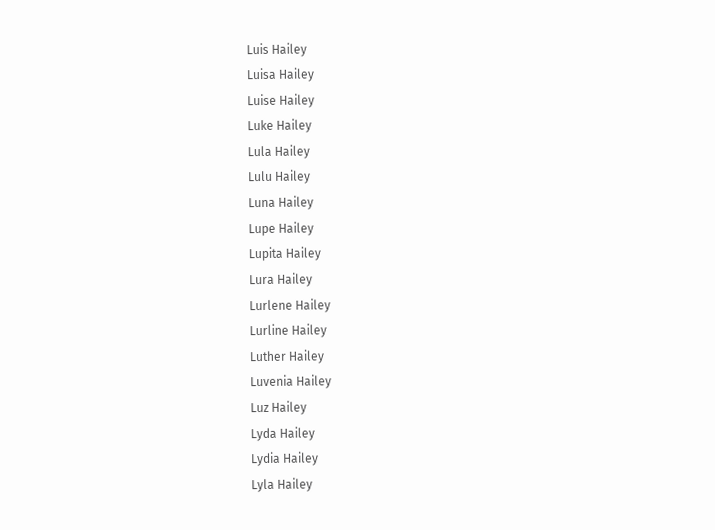Luis Hailey
Luisa Hailey
Luise Hailey
Luke Hailey
Lula Hailey
Lulu Hailey
Luna Hailey
Lupe Hailey
Lupita Hailey
Lura Hailey
Lurlene Hailey
Lurline Hailey
Luther Hailey
Luvenia Hailey
Luz Hailey
Lyda Hailey
Lydia Hailey
Lyla Hailey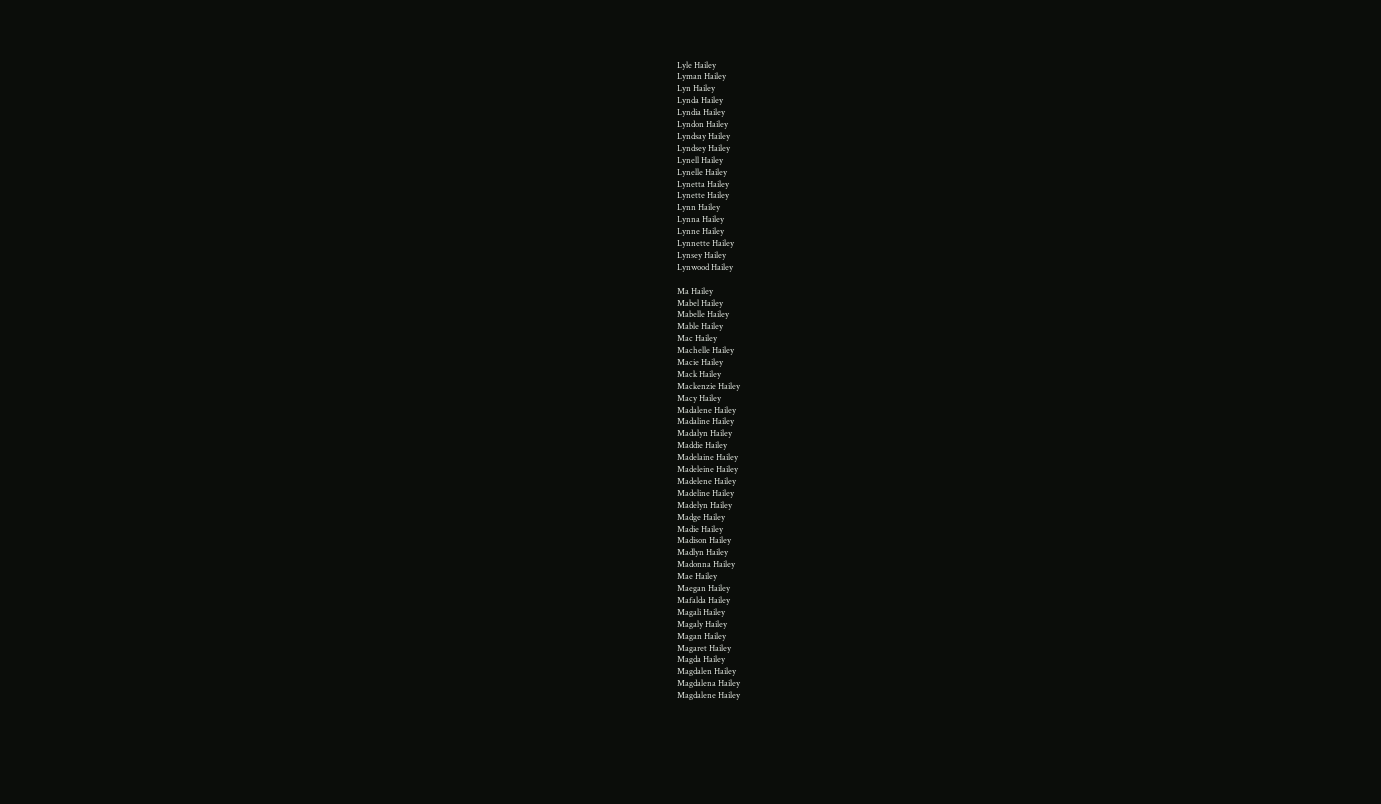Lyle Hailey
Lyman Hailey
Lyn Hailey
Lynda Hailey
Lyndia Hailey
Lyndon Hailey
Lyndsay Hailey
Lyndsey Hailey
Lynell Hailey
Lynelle Hailey
Lynetta Hailey
Lynette Hailey
Lynn Hailey
Lynna Hailey
Lynne Hailey
Lynnette Hailey
Lynsey Hailey
Lynwood Hailey

Ma Hailey
Mabel Hailey
Mabelle Hailey
Mable Hailey
Mac Hailey
Machelle Hailey
Macie Hailey
Mack Hailey
Mackenzie Hailey
Macy Hailey
Madalene Hailey
Madaline Hailey
Madalyn Hailey
Maddie Hailey
Madelaine Hailey
Madeleine Hailey
Madelene Hailey
Madeline Hailey
Madelyn Hailey
Madge Hailey
Madie Hailey
Madison Hailey
Madlyn Hailey
Madonna Hailey
Mae Hailey
Maegan Hailey
Mafalda Hailey
Magali Hailey
Magaly Hailey
Magan Hailey
Magaret Hailey
Magda Hailey
Magdalen Hailey
Magdalena Hailey
Magdalene Hailey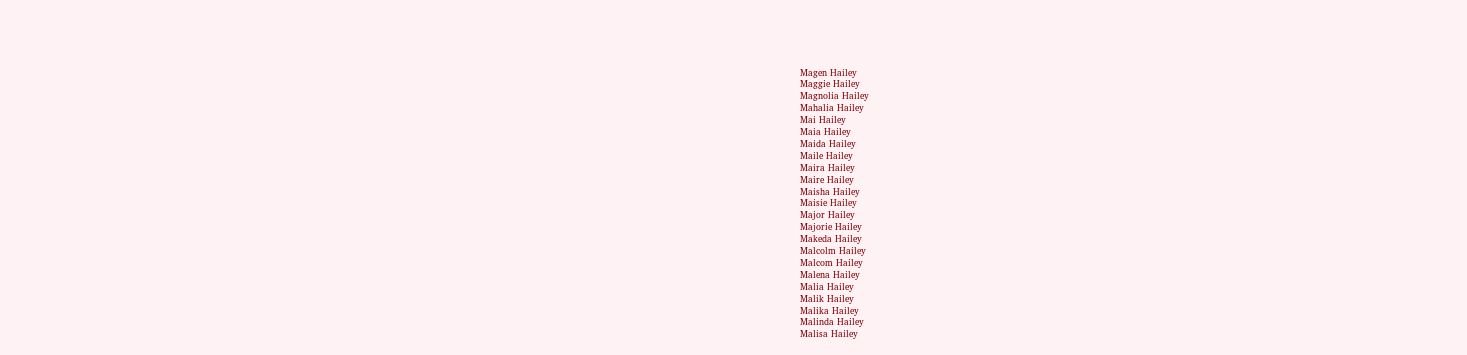Magen Hailey
Maggie Hailey
Magnolia Hailey
Mahalia Hailey
Mai Hailey
Maia Hailey
Maida Hailey
Maile Hailey
Maira Hailey
Maire Hailey
Maisha Hailey
Maisie Hailey
Major Hailey
Majorie Hailey
Makeda Hailey
Malcolm Hailey
Malcom Hailey
Malena Hailey
Malia Hailey
Malik Hailey
Malika Hailey
Malinda Hailey
Malisa Hailey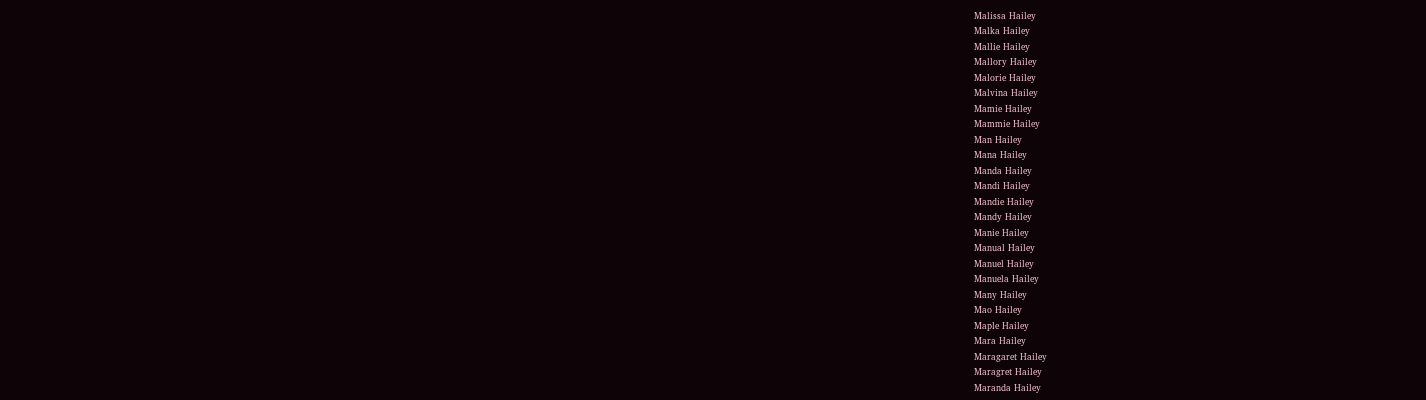Malissa Hailey
Malka Hailey
Mallie Hailey
Mallory Hailey
Malorie Hailey
Malvina Hailey
Mamie Hailey
Mammie Hailey
Man Hailey
Mana Hailey
Manda Hailey
Mandi Hailey
Mandie Hailey
Mandy Hailey
Manie Hailey
Manual Hailey
Manuel Hailey
Manuela Hailey
Many Hailey
Mao Hailey
Maple Hailey
Mara Hailey
Maragaret Hailey
Maragret Hailey
Maranda Hailey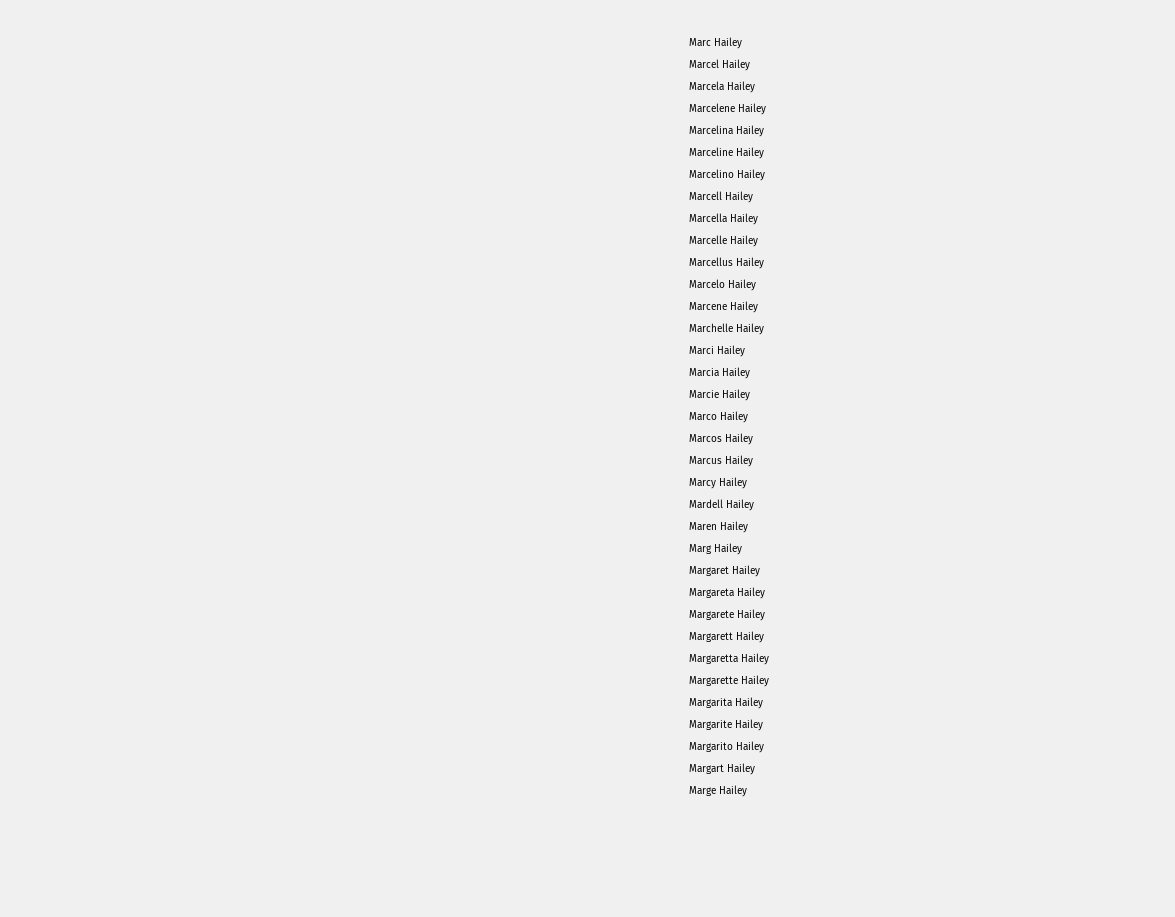Marc Hailey
Marcel Hailey
Marcela Hailey
Marcelene Hailey
Marcelina Hailey
Marceline Hailey
Marcelino Hailey
Marcell Hailey
Marcella Hailey
Marcelle Hailey
Marcellus Hailey
Marcelo Hailey
Marcene Hailey
Marchelle Hailey
Marci Hailey
Marcia Hailey
Marcie Hailey
Marco Hailey
Marcos Hailey
Marcus Hailey
Marcy Hailey
Mardell Hailey
Maren Hailey
Marg Hailey
Margaret Hailey
Margareta Hailey
Margarete Hailey
Margarett Hailey
Margaretta Hailey
Margarette Hailey
Margarita Hailey
Margarite Hailey
Margarito Hailey
Margart Hailey
Marge Hailey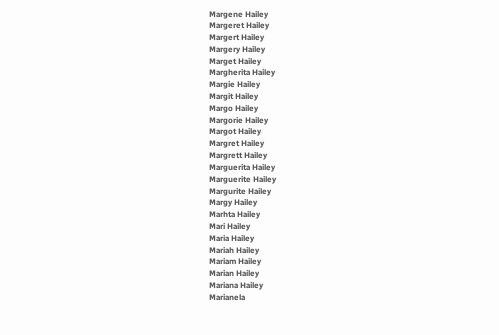Margene Hailey
Margeret Hailey
Margert Hailey
Margery Hailey
Marget Hailey
Margherita Hailey
Margie Hailey
Margit Hailey
Margo Hailey
Margorie Hailey
Margot Hailey
Margret Hailey
Margrett Hailey
Marguerita Hailey
Marguerite Hailey
Margurite Hailey
Margy Hailey
Marhta Hailey
Mari Hailey
Maria Hailey
Mariah Hailey
Mariam Hailey
Marian Hailey
Mariana Hailey
Marianela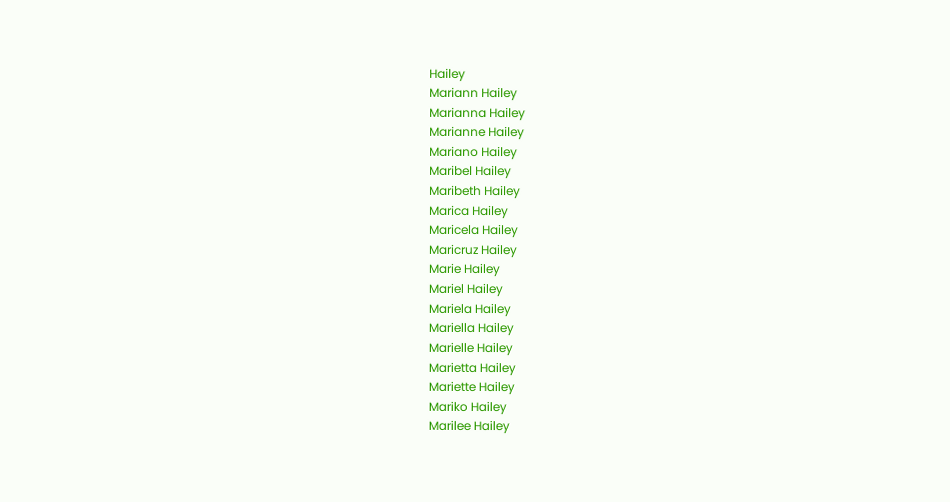Hailey
Mariann Hailey
Marianna Hailey
Marianne Hailey
Mariano Hailey
Maribel Hailey
Maribeth Hailey
Marica Hailey
Maricela Hailey
Maricruz Hailey
Marie Hailey
Mariel Hailey
Mariela Hailey
Mariella Hailey
Marielle Hailey
Marietta Hailey
Mariette Hailey
Mariko Hailey
Marilee Hailey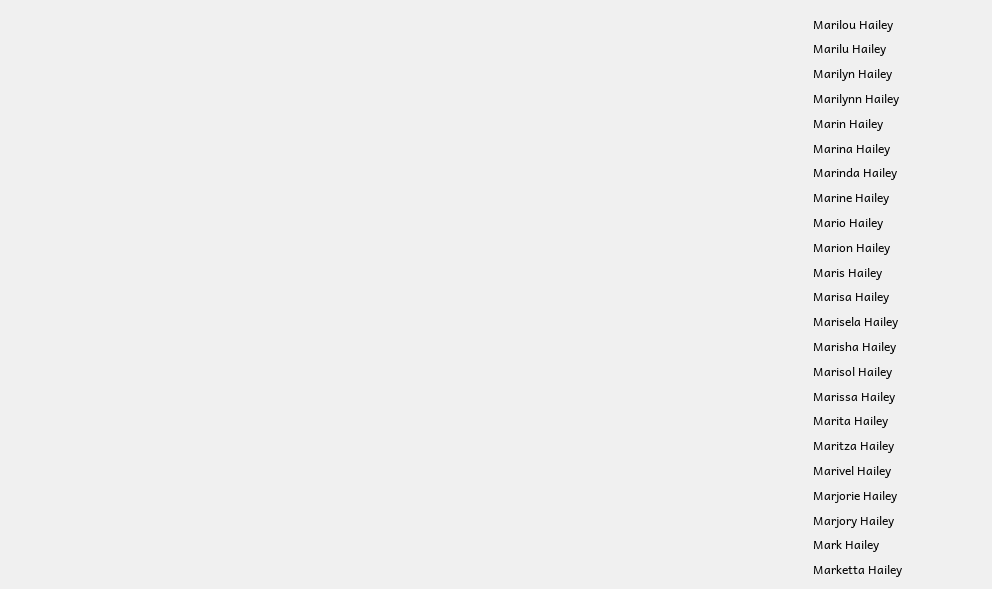Marilou Hailey
Marilu Hailey
Marilyn Hailey
Marilynn Hailey
Marin Hailey
Marina Hailey
Marinda Hailey
Marine Hailey
Mario Hailey
Marion Hailey
Maris Hailey
Marisa Hailey
Marisela Hailey
Marisha Hailey
Marisol Hailey
Marissa Hailey
Marita Hailey
Maritza Hailey
Marivel Hailey
Marjorie Hailey
Marjory Hailey
Mark Hailey
Marketta Hailey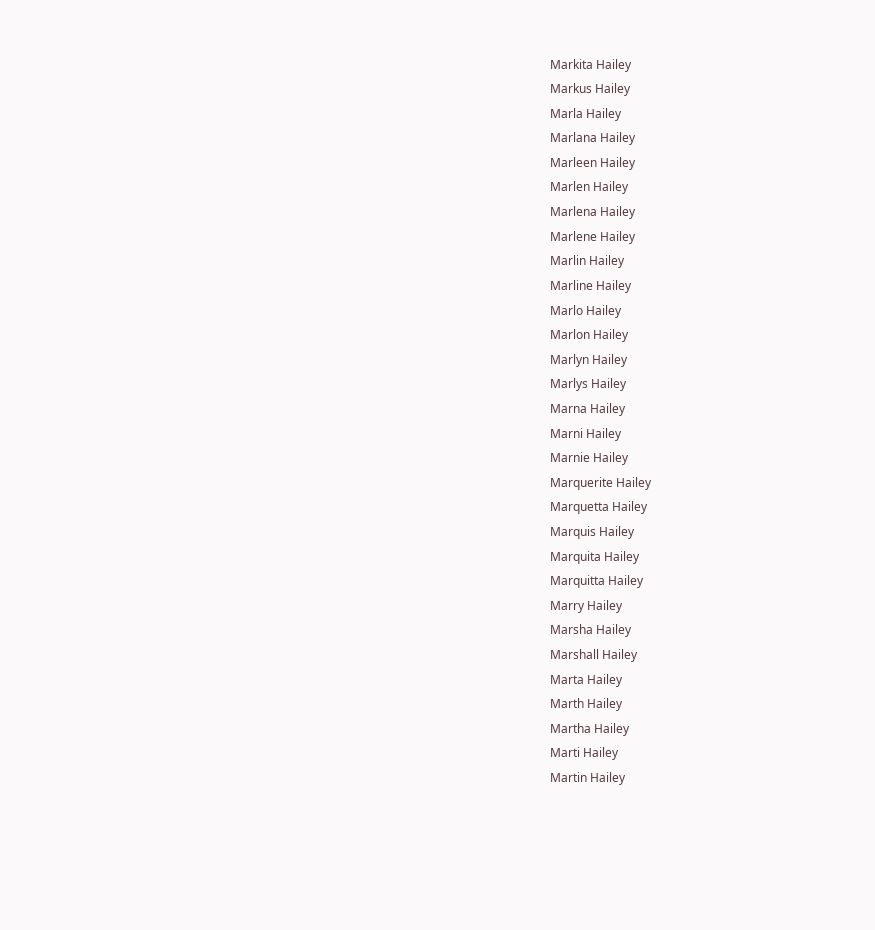Markita Hailey
Markus Hailey
Marla Hailey
Marlana Hailey
Marleen Hailey
Marlen Hailey
Marlena Hailey
Marlene Hailey
Marlin Hailey
Marline Hailey
Marlo Hailey
Marlon Hailey
Marlyn Hailey
Marlys Hailey
Marna Hailey
Marni Hailey
Marnie Hailey
Marquerite Hailey
Marquetta Hailey
Marquis Hailey
Marquita Hailey
Marquitta Hailey
Marry Hailey
Marsha Hailey
Marshall Hailey
Marta Hailey
Marth Hailey
Martha Hailey
Marti Hailey
Martin Hailey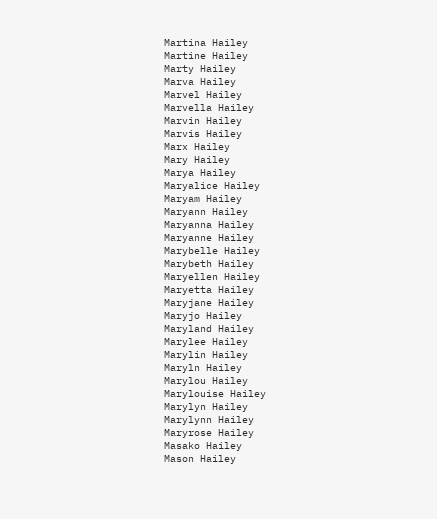Martina Hailey
Martine Hailey
Marty Hailey
Marva Hailey
Marvel Hailey
Marvella Hailey
Marvin Hailey
Marvis Hailey
Marx Hailey
Mary Hailey
Marya Hailey
Maryalice Hailey
Maryam Hailey
Maryann Hailey
Maryanna Hailey
Maryanne Hailey
Marybelle Hailey
Marybeth Hailey
Maryellen Hailey
Maryetta Hailey
Maryjane Hailey
Maryjo Hailey
Maryland Hailey
Marylee Hailey
Marylin Hailey
Maryln Hailey
Marylou Hailey
Marylouise Hailey
Marylyn Hailey
Marylynn Hailey
Maryrose Hailey
Masako Hailey
Mason Hailey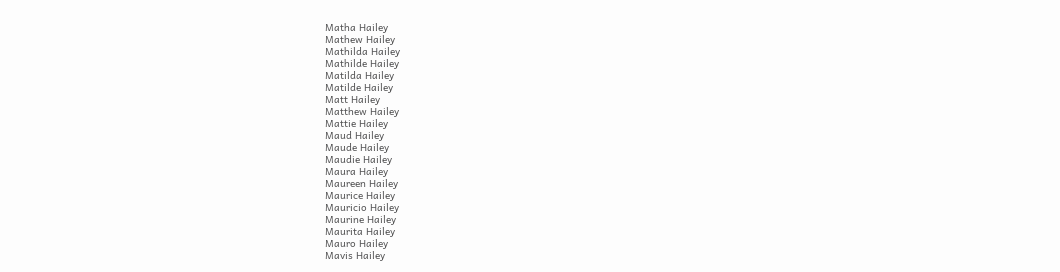Matha Hailey
Mathew Hailey
Mathilda Hailey
Mathilde Hailey
Matilda Hailey
Matilde Hailey
Matt Hailey
Matthew Hailey
Mattie Hailey
Maud Hailey
Maude Hailey
Maudie Hailey
Maura Hailey
Maureen Hailey
Maurice Hailey
Mauricio Hailey
Maurine Hailey
Maurita Hailey
Mauro Hailey
Mavis Hailey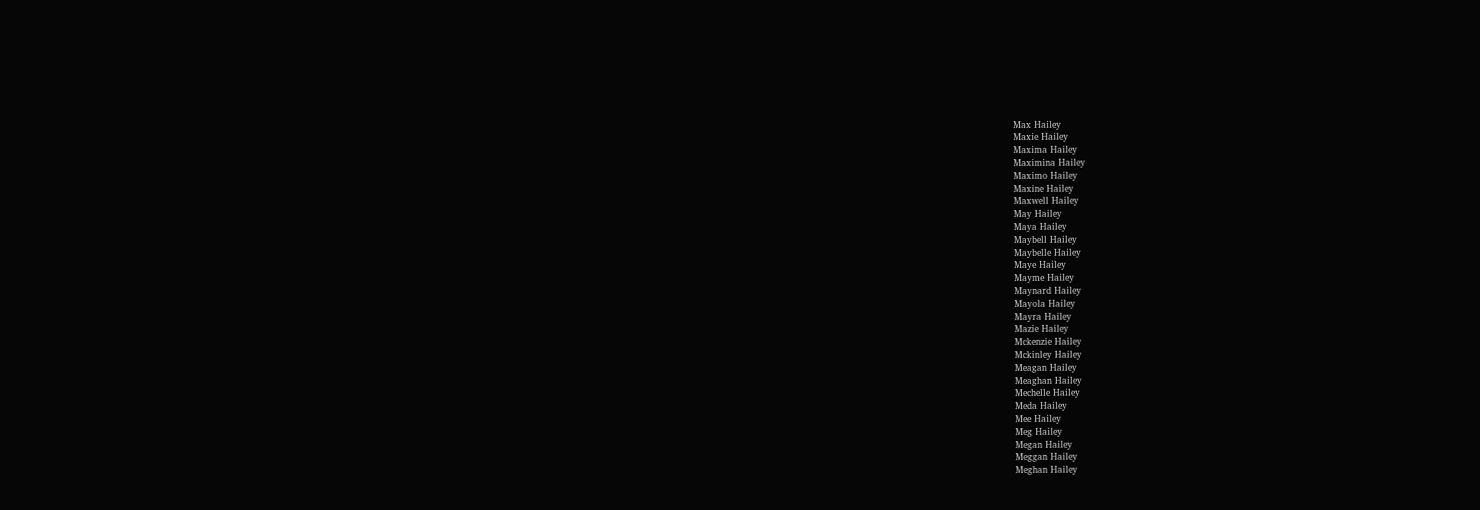Max Hailey
Maxie Hailey
Maxima Hailey
Maximina Hailey
Maximo Hailey
Maxine Hailey
Maxwell Hailey
May Hailey
Maya Hailey
Maybell Hailey
Maybelle Hailey
Maye Hailey
Mayme Hailey
Maynard Hailey
Mayola Hailey
Mayra Hailey
Mazie Hailey
Mckenzie Hailey
Mckinley Hailey
Meagan Hailey
Meaghan Hailey
Mechelle Hailey
Meda Hailey
Mee Hailey
Meg Hailey
Megan Hailey
Meggan Hailey
Meghan Hailey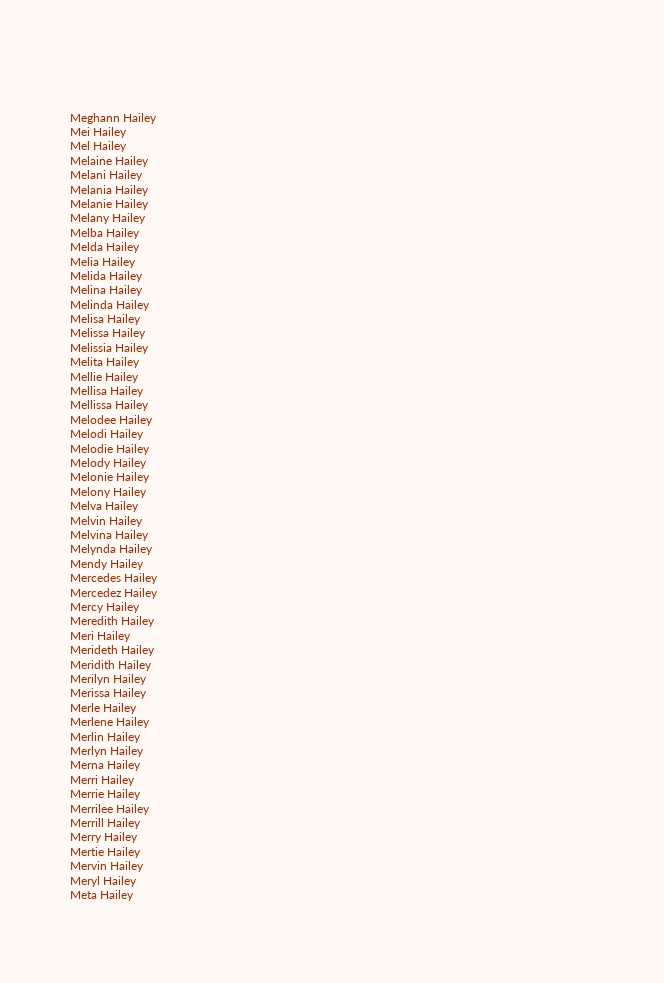Meghann Hailey
Mei Hailey
Mel Hailey
Melaine Hailey
Melani Hailey
Melania Hailey
Melanie Hailey
Melany Hailey
Melba Hailey
Melda Hailey
Melia Hailey
Melida Hailey
Melina Hailey
Melinda Hailey
Melisa Hailey
Melissa Hailey
Melissia Hailey
Melita Hailey
Mellie Hailey
Mellisa Hailey
Mellissa Hailey
Melodee Hailey
Melodi Hailey
Melodie Hailey
Melody Hailey
Melonie Hailey
Melony Hailey
Melva Hailey
Melvin Hailey
Melvina Hailey
Melynda Hailey
Mendy Hailey
Mercedes Hailey
Mercedez Hailey
Mercy Hailey
Meredith Hailey
Meri Hailey
Merideth Hailey
Meridith Hailey
Merilyn Hailey
Merissa Hailey
Merle Hailey
Merlene Hailey
Merlin Hailey
Merlyn Hailey
Merna Hailey
Merri Hailey
Merrie Hailey
Merrilee Hailey
Merrill Hailey
Merry Hailey
Mertie Hailey
Mervin Hailey
Meryl Hailey
Meta Hailey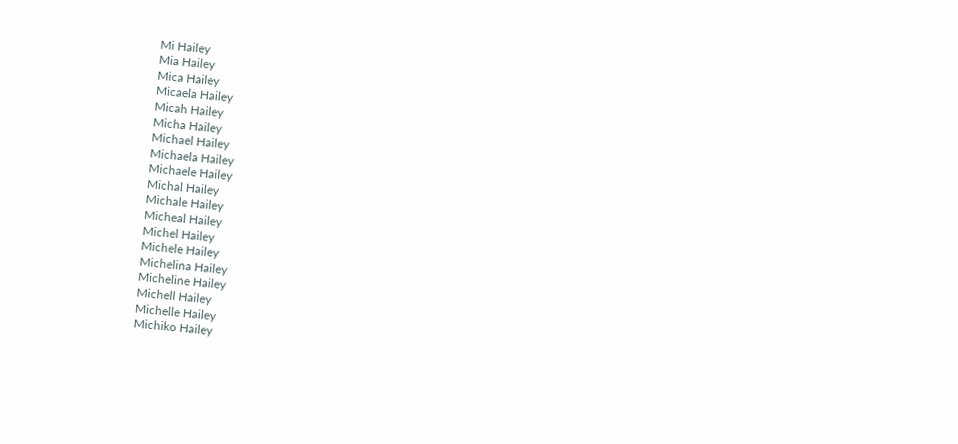Mi Hailey
Mia Hailey
Mica Hailey
Micaela Hailey
Micah Hailey
Micha Hailey
Michael Hailey
Michaela Hailey
Michaele Hailey
Michal Hailey
Michale Hailey
Micheal Hailey
Michel Hailey
Michele Hailey
Michelina Hailey
Micheline Hailey
Michell Hailey
Michelle Hailey
Michiko Hailey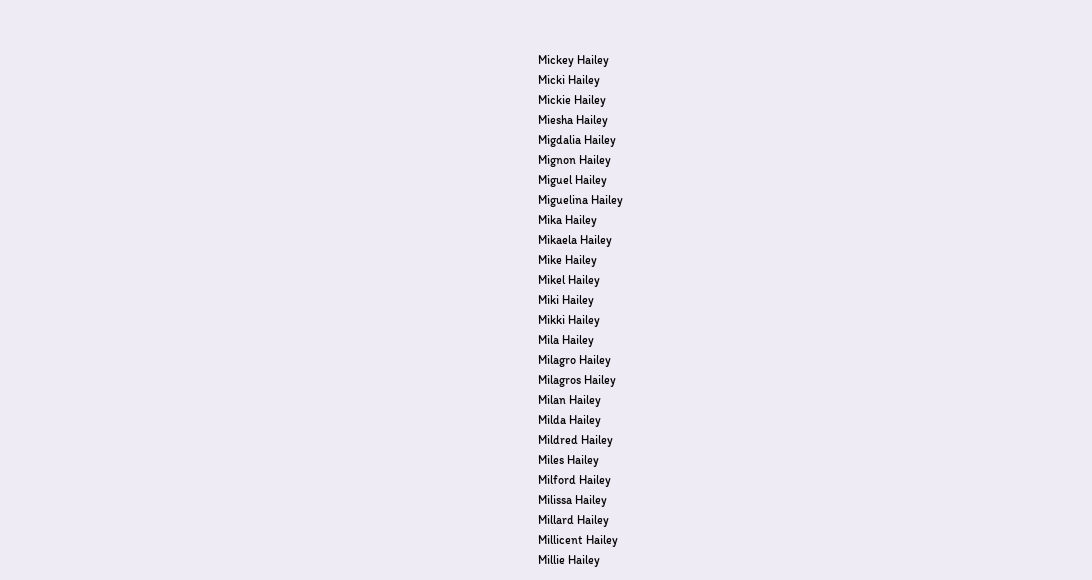Mickey Hailey
Micki Hailey
Mickie Hailey
Miesha Hailey
Migdalia Hailey
Mignon Hailey
Miguel Hailey
Miguelina Hailey
Mika Hailey
Mikaela Hailey
Mike Hailey
Mikel Hailey
Miki Hailey
Mikki Hailey
Mila Hailey
Milagro Hailey
Milagros Hailey
Milan Hailey
Milda Hailey
Mildred Hailey
Miles Hailey
Milford Hailey
Milissa Hailey
Millard Hailey
Millicent Hailey
Millie Hailey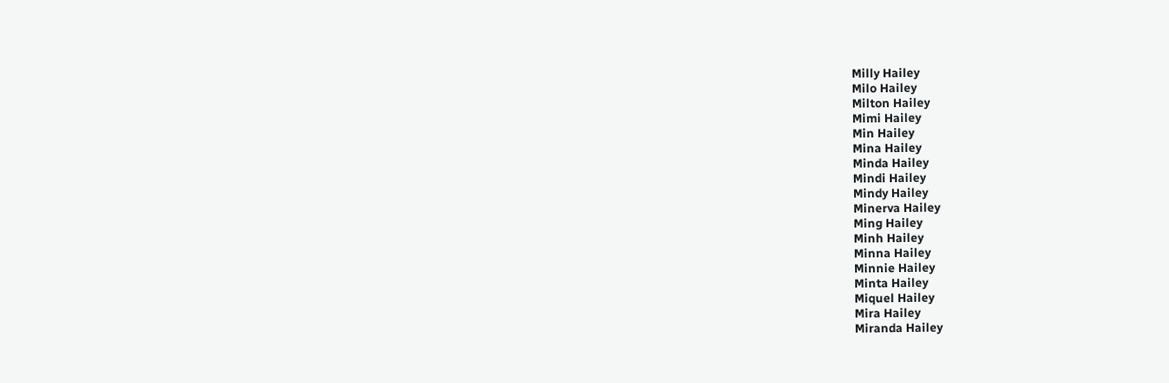Milly Hailey
Milo Hailey
Milton Hailey
Mimi Hailey
Min Hailey
Mina Hailey
Minda Hailey
Mindi Hailey
Mindy Hailey
Minerva Hailey
Ming Hailey
Minh Hailey
Minna Hailey
Minnie Hailey
Minta Hailey
Miquel Hailey
Mira Hailey
Miranda Hailey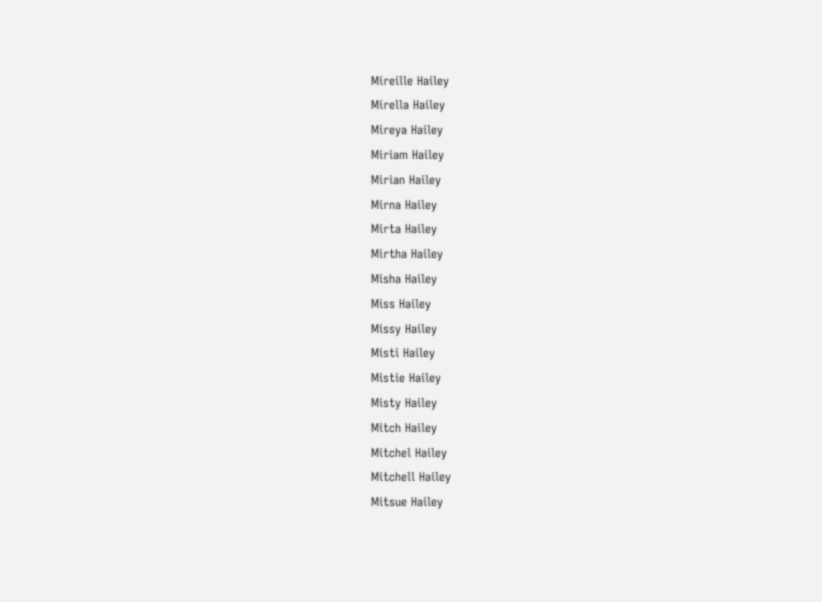Mireille Hailey
Mirella Hailey
Mireya Hailey
Miriam Hailey
Mirian Hailey
Mirna Hailey
Mirta Hailey
Mirtha Hailey
Misha Hailey
Miss Hailey
Missy Hailey
Misti Hailey
Mistie Hailey
Misty Hailey
Mitch Hailey
Mitchel Hailey
Mitchell Hailey
Mitsue Hailey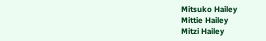Mitsuko Hailey
Mittie Hailey
Mitzi Hailey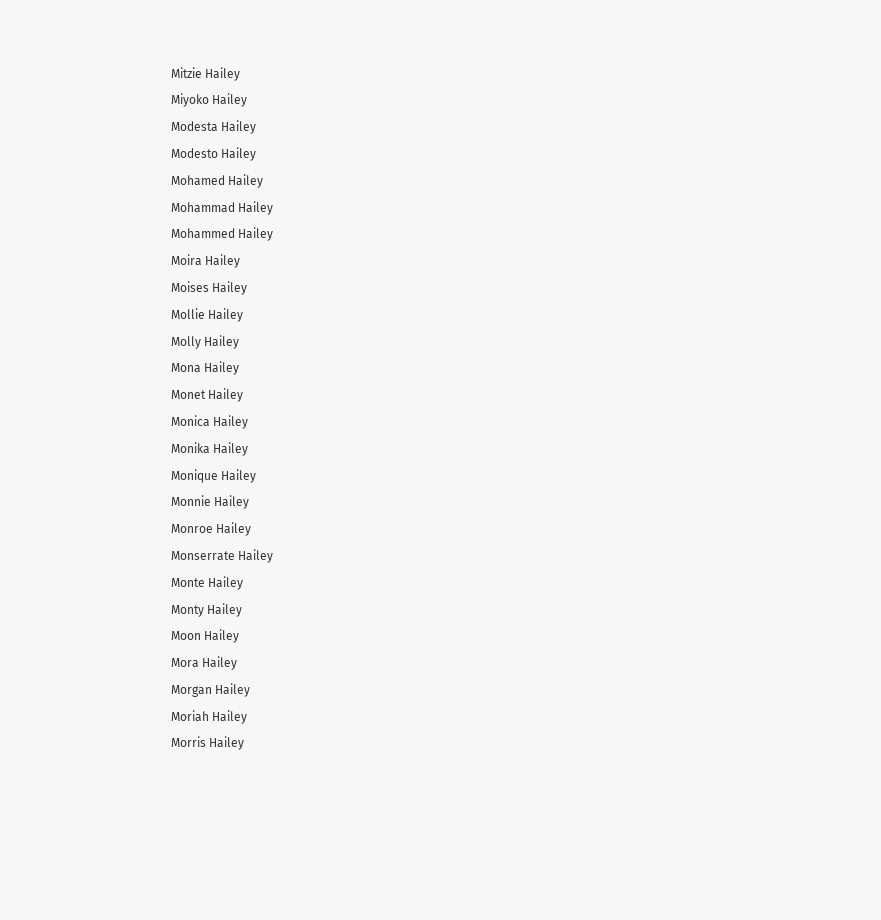Mitzie Hailey
Miyoko Hailey
Modesta Hailey
Modesto Hailey
Mohamed Hailey
Mohammad Hailey
Mohammed Hailey
Moira Hailey
Moises Hailey
Mollie Hailey
Molly Hailey
Mona Hailey
Monet Hailey
Monica Hailey
Monika Hailey
Monique Hailey
Monnie Hailey
Monroe Hailey
Monserrate Hailey
Monte Hailey
Monty Hailey
Moon Hailey
Mora Hailey
Morgan Hailey
Moriah Hailey
Morris Hailey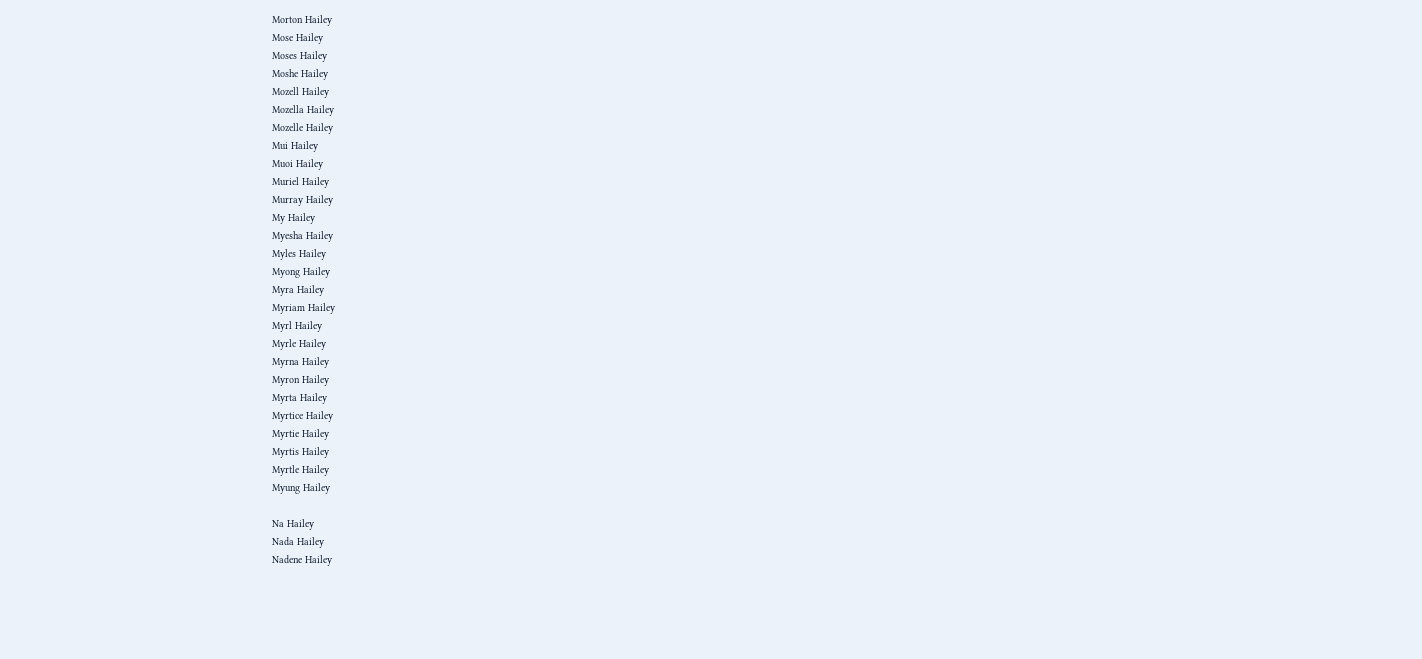Morton Hailey
Mose Hailey
Moses Hailey
Moshe Hailey
Mozell Hailey
Mozella Hailey
Mozelle Hailey
Mui Hailey
Muoi Hailey
Muriel Hailey
Murray Hailey
My Hailey
Myesha Hailey
Myles Hailey
Myong Hailey
Myra Hailey
Myriam Hailey
Myrl Hailey
Myrle Hailey
Myrna Hailey
Myron Hailey
Myrta Hailey
Myrtice Hailey
Myrtie Hailey
Myrtis Hailey
Myrtle Hailey
Myung Hailey

Na Hailey
Nada Hailey
Nadene Hailey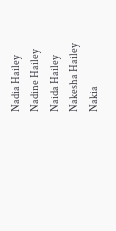Nadia Hailey
Nadine Hailey
Naida Hailey
Nakesha Hailey
Nakia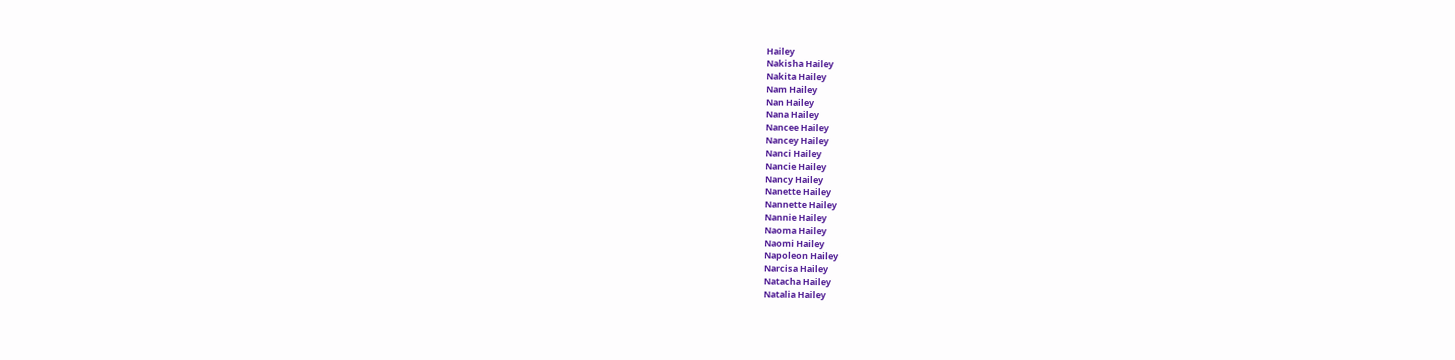Hailey
Nakisha Hailey
Nakita Hailey
Nam Hailey
Nan Hailey
Nana Hailey
Nancee Hailey
Nancey Hailey
Nanci Hailey
Nancie Hailey
Nancy Hailey
Nanette Hailey
Nannette Hailey
Nannie Hailey
Naoma Hailey
Naomi Hailey
Napoleon Hailey
Narcisa Hailey
Natacha Hailey
Natalia Hailey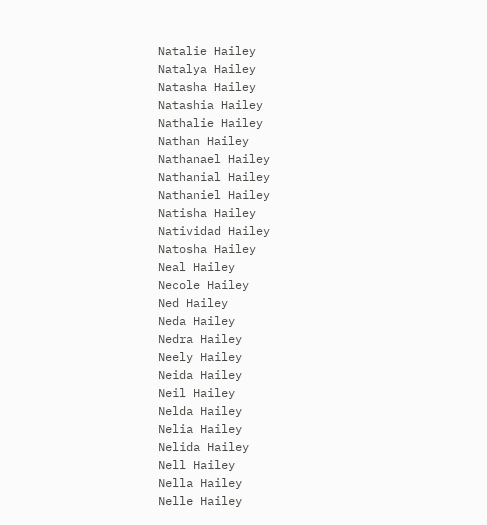Natalie Hailey
Natalya Hailey
Natasha Hailey
Natashia Hailey
Nathalie Hailey
Nathan Hailey
Nathanael Hailey
Nathanial Hailey
Nathaniel Hailey
Natisha Hailey
Natividad Hailey
Natosha Hailey
Neal Hailey
Necole Hailey
Ned Hailey
Neda Hailey
Nedra Hailey
Neely Hailey
Neida Hailey
Neil Hailey
Nelda Hailey
Nelia Hailey
Nelida Hailey
Nell Hailey
Nella Hailey
Nelle Hailey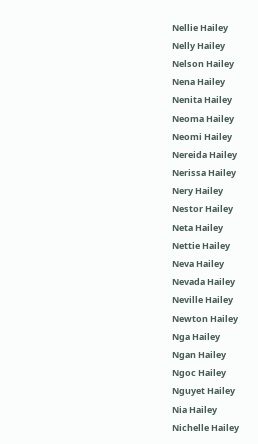Nellie Hailey
Nelly Hailey
Nelson Hailey
Nena Hailey
Nenita Hailey
Neoma Hailey
Neomi Hailey
Nereida Hailey
Nerissa Hailey
Nery Hailey
Nestor Hailey
Neta Hailey
Nettie Hailey
Neva Hailey
Nevada Hailey
Neville Hailey
Newton Hailey
Nga Hailey
Ngan Hailey
Ngoc Hailey
Nguyet Hailey
Nia Hailey
Nichelle Hailey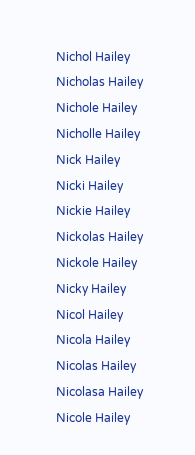Nichol Hailey
Nicholas Hailey
Nichole Hailey
Nicholle Hailey
Nick Hailey
Nicki Hailey
Nickie Hailey
Nickolas Hailey
Nickole Hailey
Nicky Hailey
Nicol Hailey
Nicola Hailey
Nicolas Hailey
Nicolasa Hailey
Nicole Hailey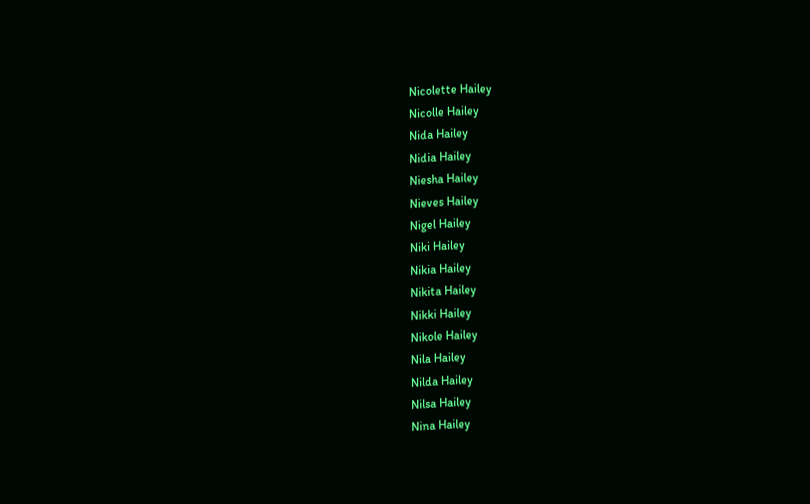Nicolette Hailey
Nicolle Hailey
Nida Hailey
Nidia Hailey
Niesha Hailey
Nieves Hailey
Nigel Hailey
Niki Hailey
Nikia Hailey
Nikita Hailey
Nikki Hailey
Nikole Hailey
Nila Hailey
Nilda Hailey
Nilsa Hailey
Nina Hailey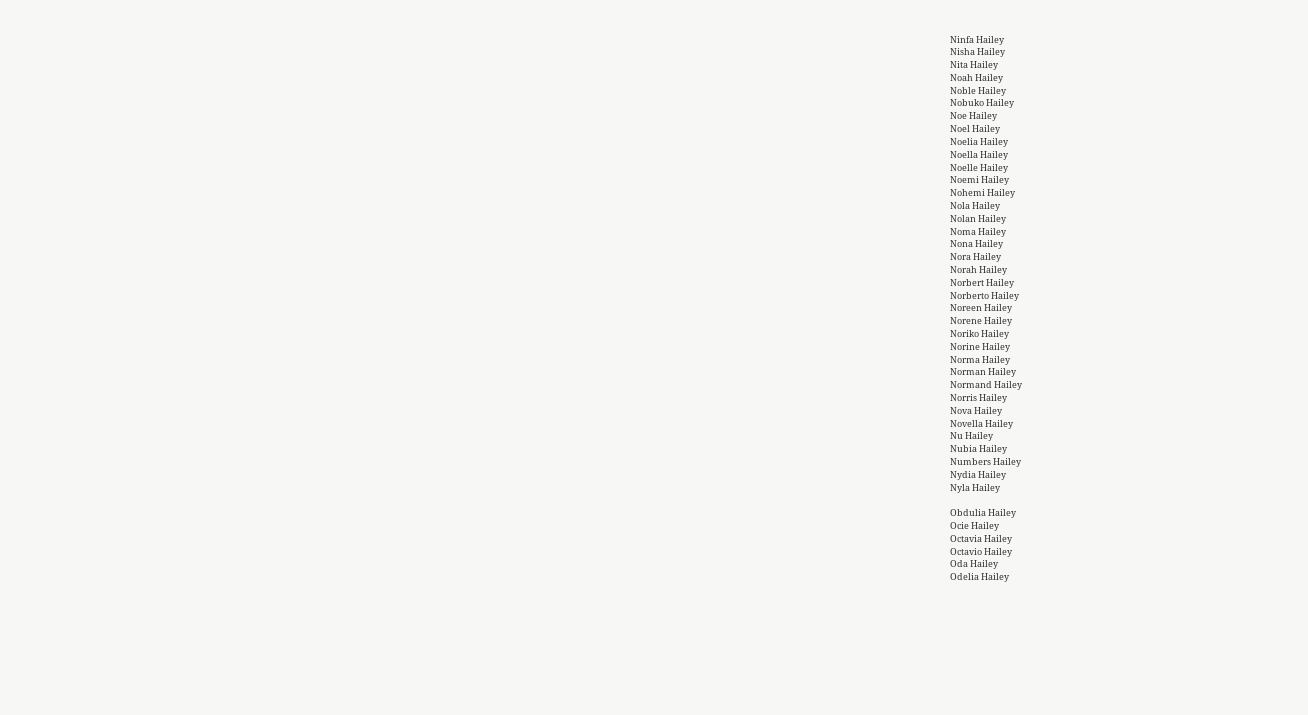Ninfa Hailey
Nisha Hailey
Nita Hailey
Noah Hailey
Noble Hailey
Nobuko Hailey
Noe Hailey
Noel Hailey
Noelia Hailey
Noella Hailey
Noelle Hailey
Noemi Hailey
Nohemi Hailey
Nola Hailey
Nolan Hailey
Noma Hailey
Nona Hailey
Nora Hailey
Norah Hailey
Norbert Hailey
Norberto Hailey
Noreen Hailey
Norene Hailey
Noriko Hailey
Norine Hailey
Norma Hailey
Norman Hailey
Normand Hailey
Norris Hailey
Nova Hailey
Novella Hailey
Nu Hailey
Nubia Hailey
Numbers Hailey
Nydia Hailey
Nyla Hailey

Obdulia Hailey
Ocie Hailey
Octavia Hailey
Octavio Hailey
Oda Hailey
Odelia Hailey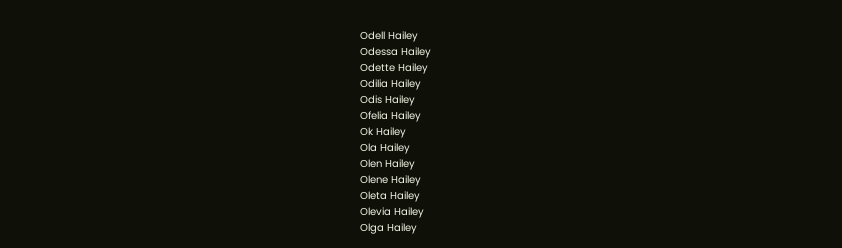Odell Hailey
Odessa Hailey
Odette Hailey
Odilia Hailey
Odis Hailey
Ofelia Hailey
Ok Hailey
Ola Hailey
Olen Hailey
Olene Hailey
Oleta Hailey
Olevia Hailey
Olga Hailey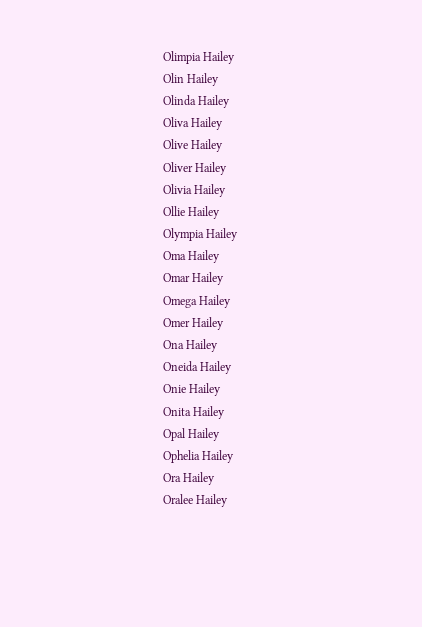Olimpia Hailey
Olin Hailey
Olinda Hailey
Oliva Hailey
Olive Hailey
Oliver Hailey
Olivia Hailey
Ollie Hailey
Olympia Hailey
Oma Hailey
Omar Hailey
Omega Hailey
Omer Hailey
Ona Hailey
Oneida Hailey
Onie Hailey
Onita Hailey
Opal Hailey
Ophelia Hailey
Ora Hailey
Oralee Hailey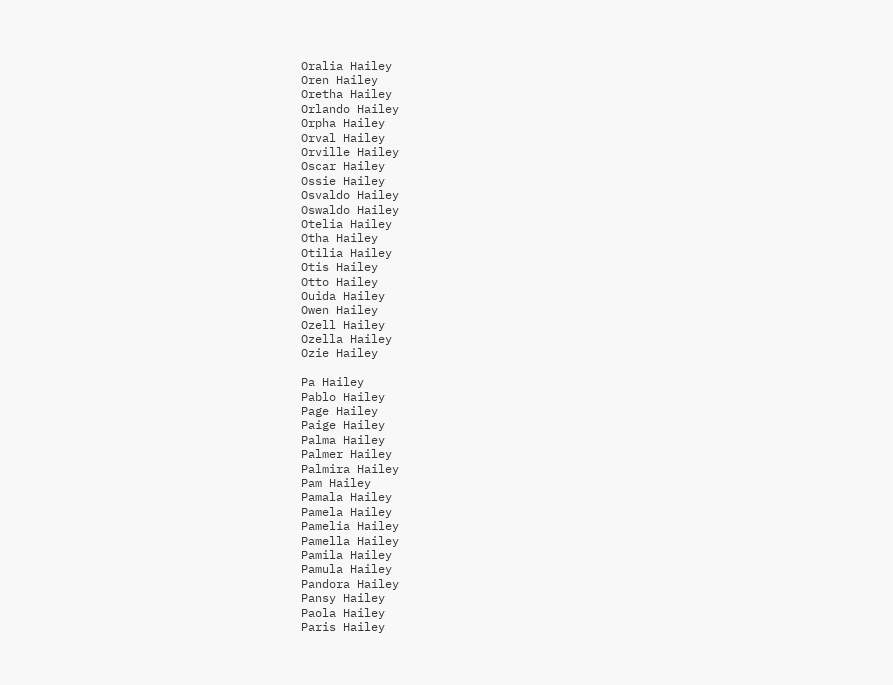Oralia Hailey
Oren Hailey
Oretha Hailey
Orlando Hailey
Orpha Hailey
Orval Hailey
Orville Hailey
Oscar Hailey
Ossie Hailey
Osvaldo Hailey
Oswaldo Hailey
Otelia Hailey
Otha Hailey
Otilia Hailey
Otis Hailey
Otto Hailey
Ouida Hailey
Owen Hailey
Ozell Hailey
Ozella Hailey
Ozie Hailey

Pa Hailey
Pablo Hailey
Page Hailey
Paige Hailey
Palma Hailey
Palmer Hailey
Palmira Hailey
Pam Hailey
Pamala Hailey
Pamela Hailey
Pamelia Hailey
Pamella Hailey
Pamila Hailey
Pamula Hailey
Pandora Hailey
Pansy Hailey
Paola Hailey
Paris Hailey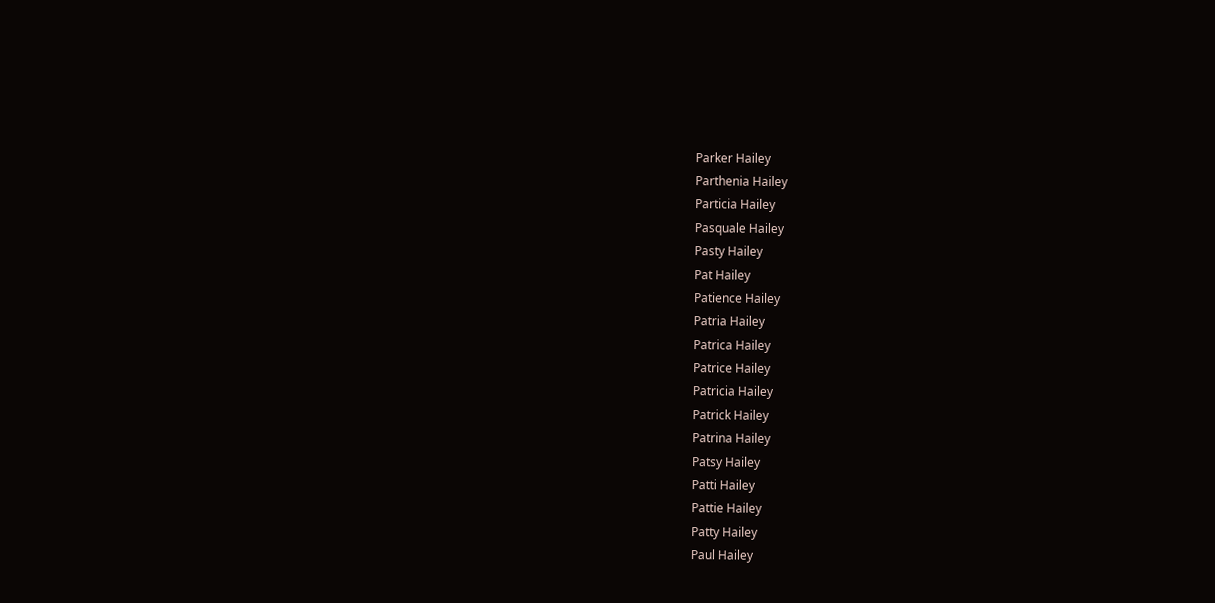Parker Hailey
Parthenia Hailey
Particia Hailey
Pasquale Hailey
Pasty Hailey
Pat Hailey
Patience Hailey
Patria Hailey
Patrica Hailey
Patrice Hailey
Patricia Hailey
Patrick Hailey
Patrina Hailey
Patsy Hailey
Patti Hailey
Pattie Hailey
Patty Hailey
Paul Hailey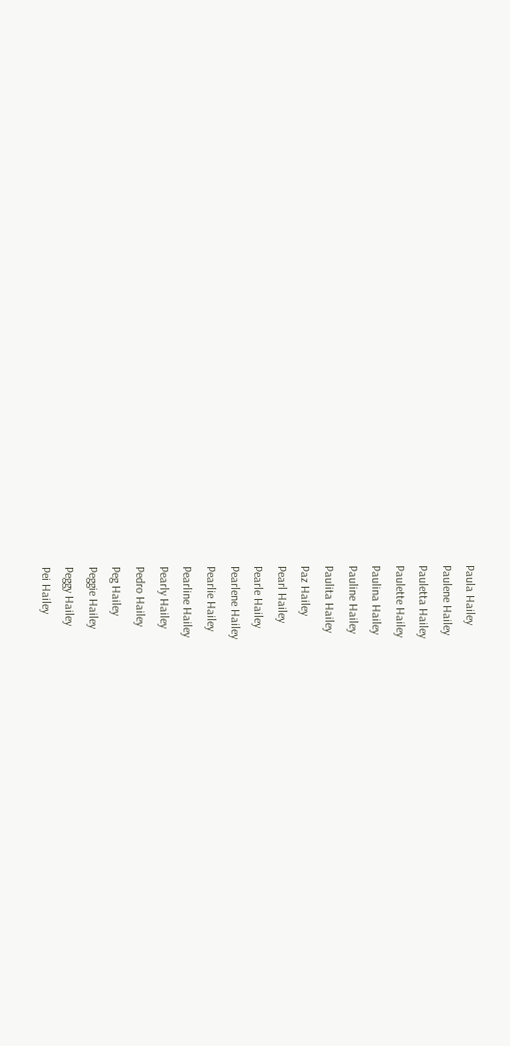Paula Hailey
Paulene Hailey
Pauletta Hailey
Paulette Hailey
Paulina Hailey
Pauline Hailey
Paulita Hailey
Paz Hailey
Pearl Hailey
Pearle Hailey
Pearlene Hailey
Pearlie Hailey
Pearline Hailey
Pearly Hailey
Pedro Hailey
Peg Hailey
Peggie Hailey
Peggy Hailey
Pei Hailey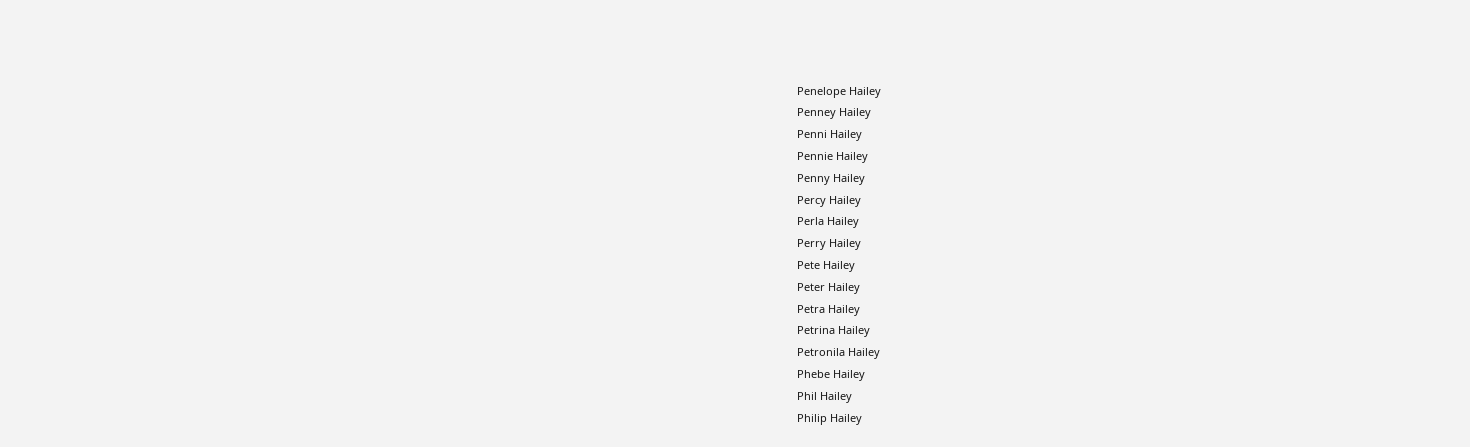Penelope Hailey
Penney Hailey
Penni Hailey
Pennie Hailey
Penny Hailey
Percy Hailey
Perla Hailey
Perry Hailey
Pete Hailey
Peter Hailey
Petra Hailey
Petrina Hailey
Petronila Hailey
Phebe Hailey
Phil Hailey
Philip Hailey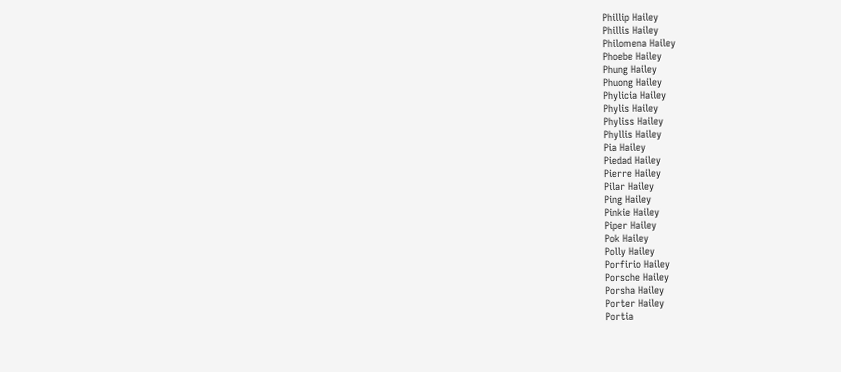Phillip Hailey
Phillis Hailey
Philomena Hailey
Phoebe Hailey
Phung Hailey
Phuong Hailey
Phylicia Hailey
Phylis Hailey
Phyliss Hailey
Phyllis Hailey
Pia Hailey
Piedad Hailey
Pierre Hailey
Pilar Hailey
Ping Hailey
Pinkie Hailey
Piper Hailey
Pok Hailey
Polly Hailey
Porfirio Hailey
Porsche Hailey
Porsha Hailey
Porter Hailey
Portia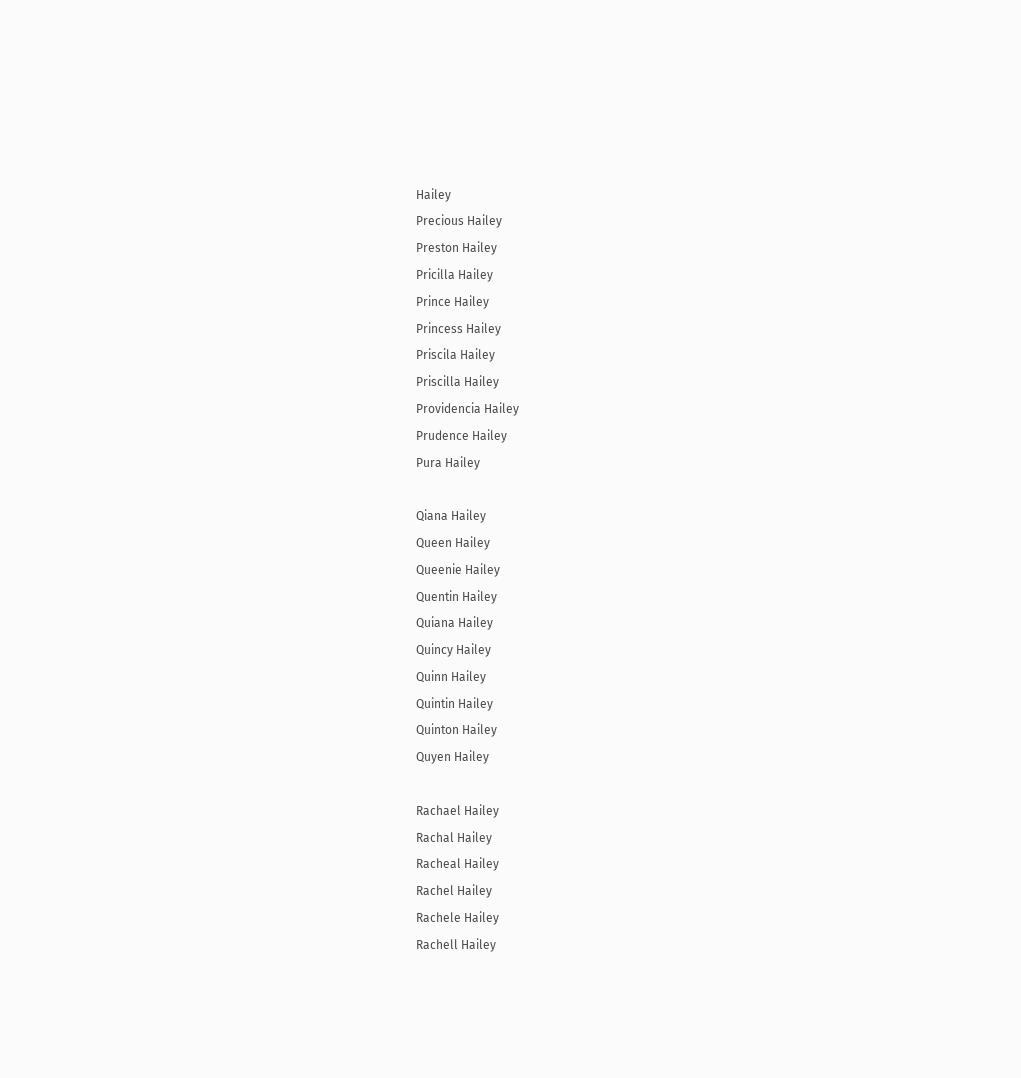Hailey
Precious Hailey
Preston Hailey
Pricilla Hailey
Prince Hailey
Princess Hailey
Priscila Hailey
Priscilla Hailey
Providencia Hailey
Prudence Hailey
Pura Hailey

Qiana Hailey
Queen Hailey
Queenie Hailey
Quentin Hailey
Quiana Hailey
Quincy Hailey
Quinn Hailey
Quintin Hailey
Quinton Hailey
Quyen Hailey

Rachael Hailey
Rachal Hailey
Racheal Hailey
Rachel Hailey
Rachele Hailey
Rachell Hailey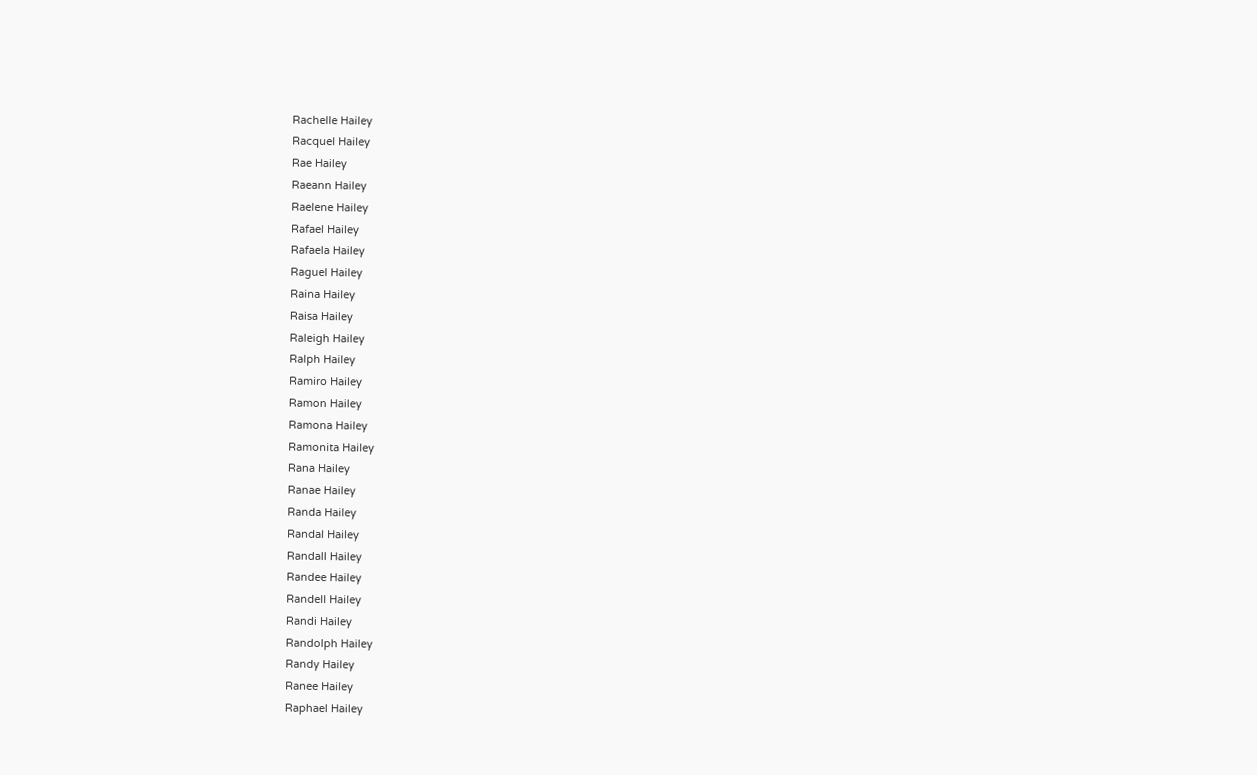Rachelle Hailey
Racquel Hailey
Rae Hailey
Raeann Hailey
Raelene Hailey
Rafael Hailey
Rafaela Hailey
Raguel Hailey
Raina Hailey
Raisa Hailey
Raleigh Hailey
Ralph Hailey
Ramiro Hailey
Ramon Hailey
Ramona Hailey
Ramonita Hailey
Rana Hailey
Ranae Hailey
Randa Hailey
Randal Hailey
Randall Hailey
Randee Hailey
Randell Hailey
Randi Hailey
Randolph Hailey
Randy Hailey
Ranee Hailey
Raphael Hailey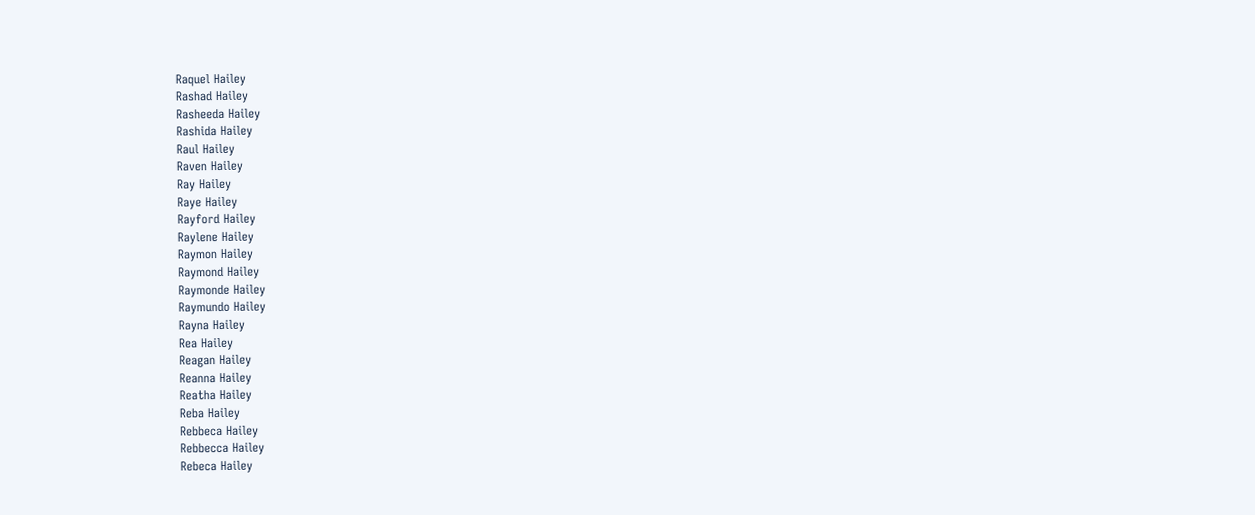Raquel Hailey
Rashad Hailey
Rasheeda Hailey
Rashida Hailey
Raul Hailey
Raven Hailey
Ray Hailey
Raye Hailey
Rayford Hailey
Raylene Hailey
Raymon Hailey
Raymond Hailey
Raymonde Hailey
Raymundo Hailey
Rayna Hailey
Rea Hailey
Reagan Hailey
Reanna Hailey
Reatha Hailey
Reba Hailey
Rebbeca Hailey
Rebbecca Hailey
Rebeca Hailey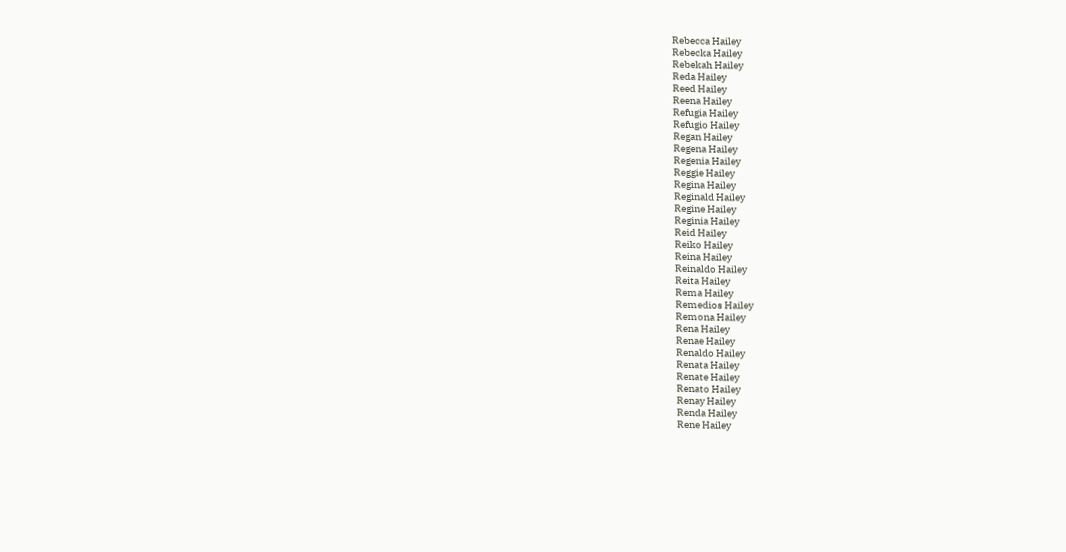Rebecca Hailey
Rebecka Hailey
Rebekah Hailey
Reda Hailey
Reed Hailey
Reena Hailey
Refugia Hailey
Refugio Hailey
Regan Hailey
Regena Hailey
Regenia Hailey
Reggie Hailey
Regina Hailey
Reginald Hailey
Regine Hailey
Reginia Hailey
Reid Hailey
Reiko Hailey
Reina Hailey
Reinaldo Hailey
Reita Hailey
Rema Hailey
Remedios Hailey
Remona Hailey
Rena Hailey
Renae Hailey
Renaldo Hailey
Renata Hailey
Renate Hailey
Renato Hailey
Renay Hailey
Renda Hailey
Rene Hailey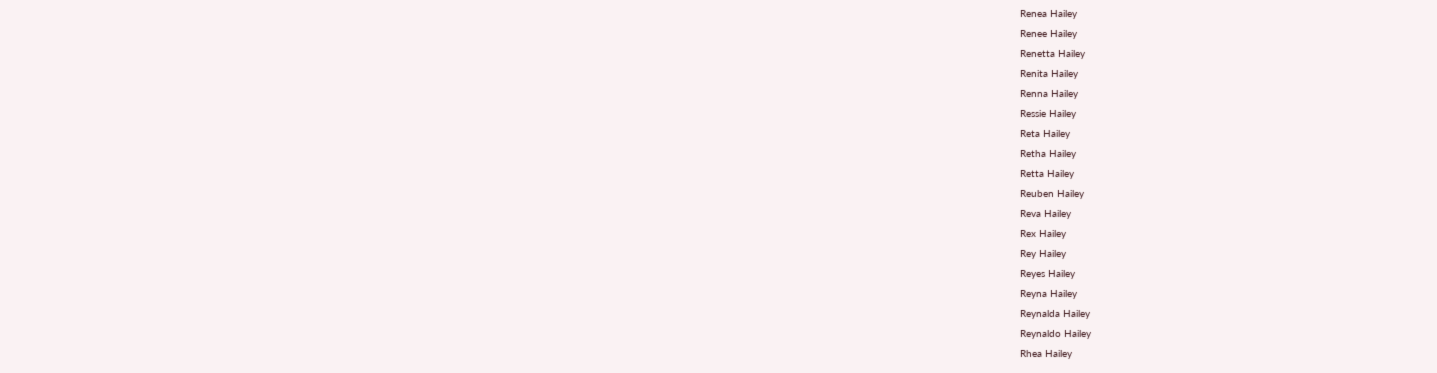Renea Hailey
Renee Hailey
Renetta Hailey
Renita Hailey
Renna Hailey
Ressie Hailey
Reta Hailey
Retha Hailey
Retta Hailey
Reuben Hailey
Reva Hailey
Rex Hailey
Rey Hailey
Reyes Hailey
Reyna Hailey
Reynalda Hailey
Reynaldo Hailey
Rhea Hailey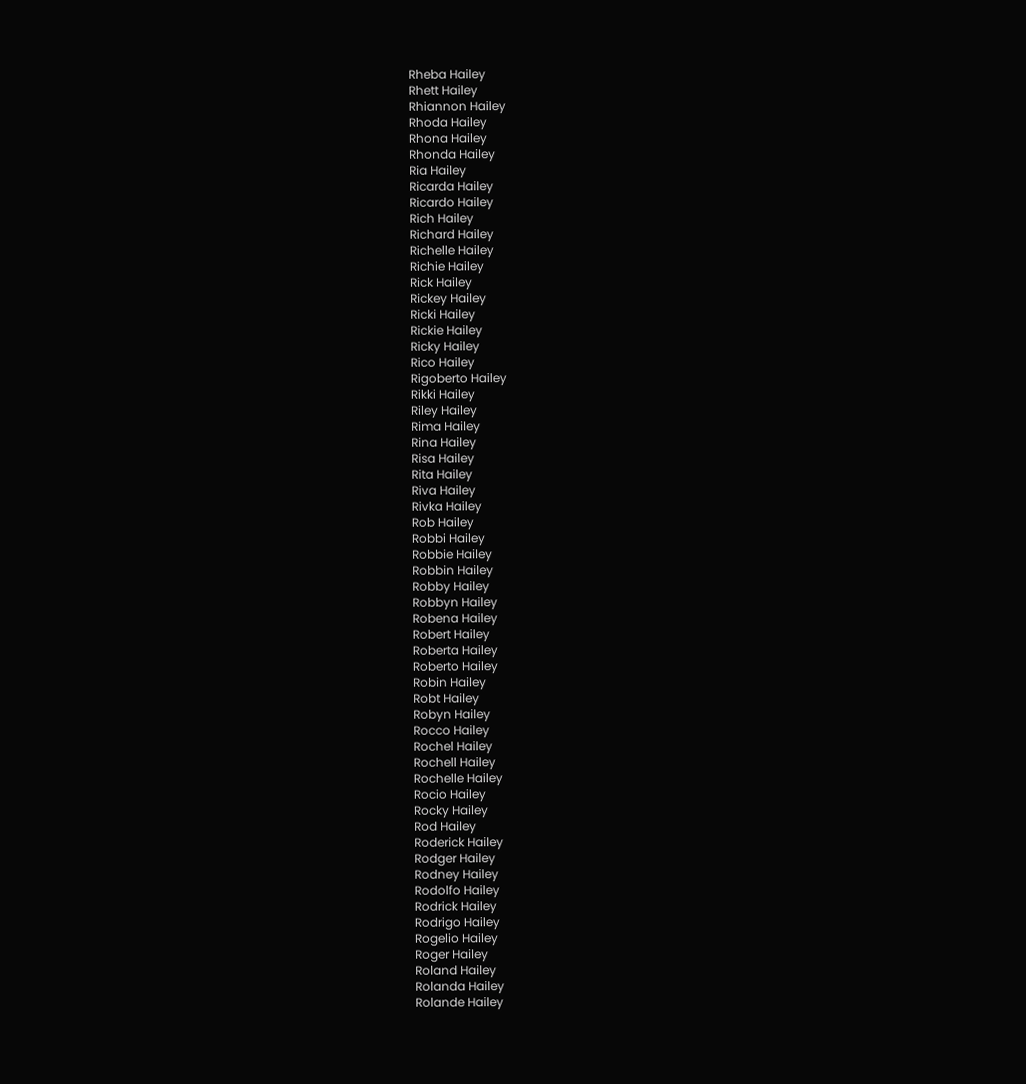Rheba Hailey
Rhett Hailey
Rhiannon Hailey
Rhoda Hailey
Rhona Hailey
Rhonda Hailey
Ria Hailey
Ricarda Hailey
Ricardo Hailey
Rich Hailey
Richard Hailey
Richelle Hailey
Richie Hailey
Rick Hailey
Rickey Hailey
Ricki Hailey
Rickie Hailey
Ricky Hailey
Rico Hailey
Rigoberto Hailey
Rikki Hailey
Riley Hailey
Rima Hailey
Rina Hailey
Risa Hailey
Rita Hailey
Riva Hailey
Rivka Hailey
Rob Hailey
Robbi Hailey
Robbie Hailey
Robbin Hailey
Robby Hailey
Robbyn Hailey
Robena Hailey
Robert Hailey
Roberta Hailey
Roberto Hailey
Robin Hailey
Robt Hailey
Robyn Hailey
Rocco Hailey
Rochel Hailey
Rochell Hailey
Rochelle Hailey
Rocio Hailey
Rocky Hailey
Rod Hailey
Roderick Hailey
Rodger Hailey
Rodney Hailey
Rodolfo Hailey
Rodrick Hailey
Rodrigo Hailey
Rogelio Hailey
Roger Hailey
Roland Hailey
Rolanda Hailey
Rolande Hailey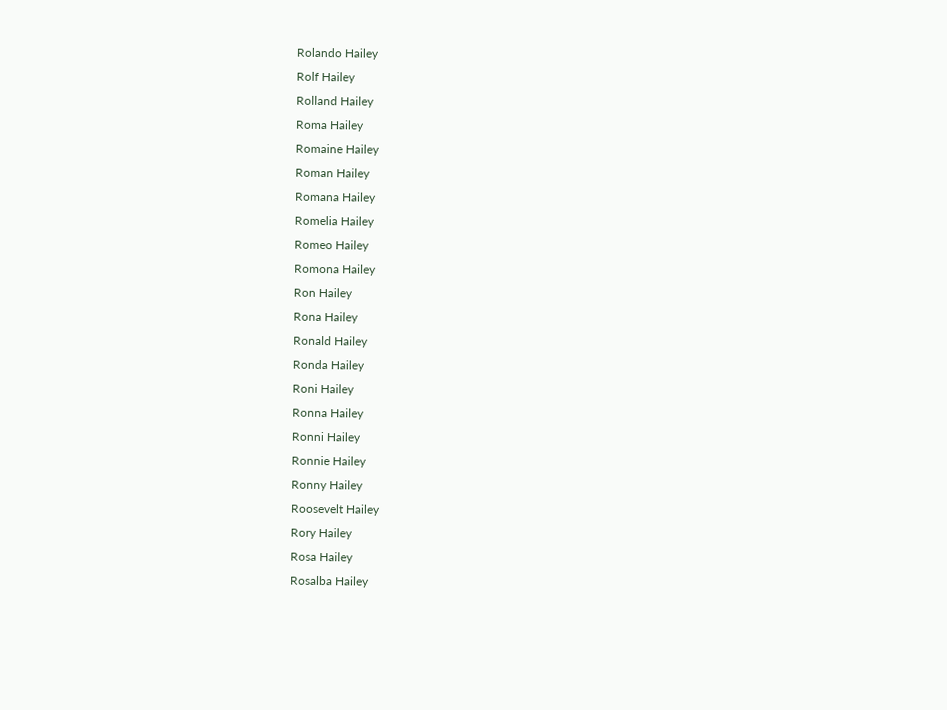Rolando Hailey
Rolf Hailey
Rolland Hailey
Roma Hailey
Romaine Hailey
Roman Hailey
Romana Hailey
Romelia Hailey
Romeo Hailey
Romona Hailey
Ron Hailey
Rona Hailey
Ronald Hailey
Ronda Hailey
Roni Hailey
Ronna Hailey
Ronni Hailey
Ronnie Hailey
Ronny Hailey
Roosevelt Hailey
Rory Hailey
Rosa Hailey
Rosalba Hailey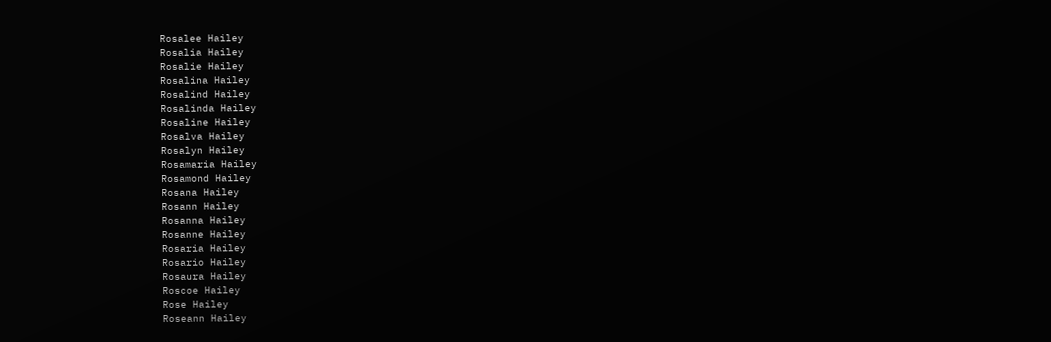Rosalee Hailey
Rosalia Hailey
Rosalie Hailey
Rosalina Hailey
Rosalind Hailey
Rosalinda Hailey
Rosaline Hailey
Rosalva Hailey
Rosalyn Hailey
Rosamaria Hailey
Rosamond Hailey
Rosana Hailey
Rosann Hailey
Rosanna Hailey
Rosanne Hailey
Rosaria Hailey
Rosario Hailey
Rosaura Hailey
Roscoe Hailey
Rose Hailey
Roseann Hailey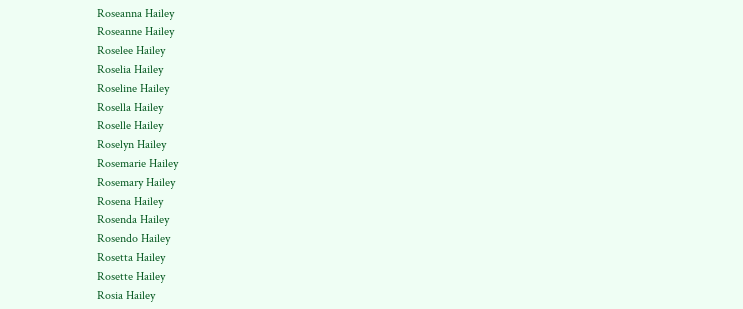Roseanna Hailey
Roseanne Hailey
Roselee Hailey
Roselia Hailey
Roseline Hailey
Rosella Hailey
Roselle Hailey
Roselyn Hailey
Rosemarie Hailey
Rosemary Hailey
Rosena Hailey
Rosenda Hailey
Rosendo Hailey
Rosetta Hailey
Rosette Hailey
Rosia Hailey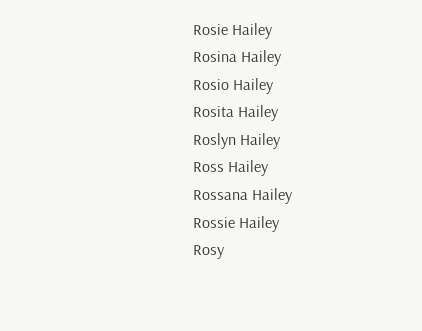Rosie Hailey
Rosina Hailey
Rosio Hailey
Rosita Hailey
Roslyn Hailey
Ross Hailey
Rossana Hailey
Rossie Hailey
Rosy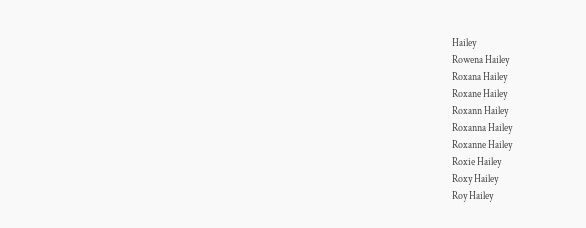Hailey
Rowena Hailey
Roxana Hailey
Roxane Hailey
Roxann Hailey
Roxanna Hailey
Roxanne Hailey
Roxie Hailey
Roxy Hailey
Roy Hailey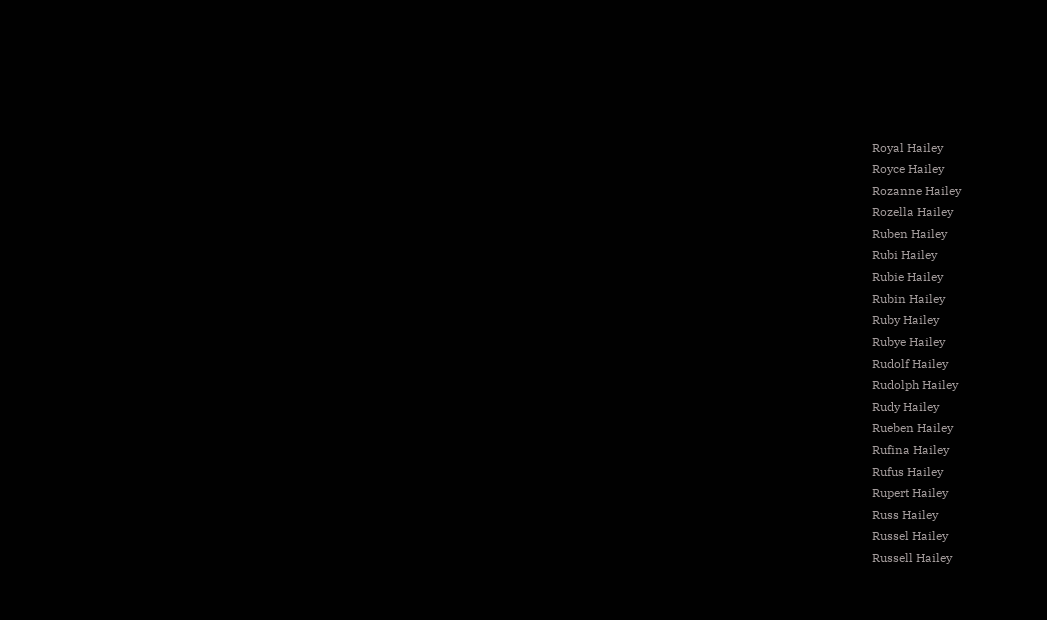Royal Hailey
Royce Hailey
Rozanne Hailey
Rozella Hailey
Ruben Hailey
Rubi Hailey
Rubie Hailey
Rubin Hailey
Ruby Hailey
Rubye Hailey
Rudolf Hailey
Rudolph Hailey
Rudy Hailey
Rueben Hailey
Rufina Hailey
Rufus Hailey
Rupert Hailey
Russ Hailey
Russel Hailey
Russell Hailey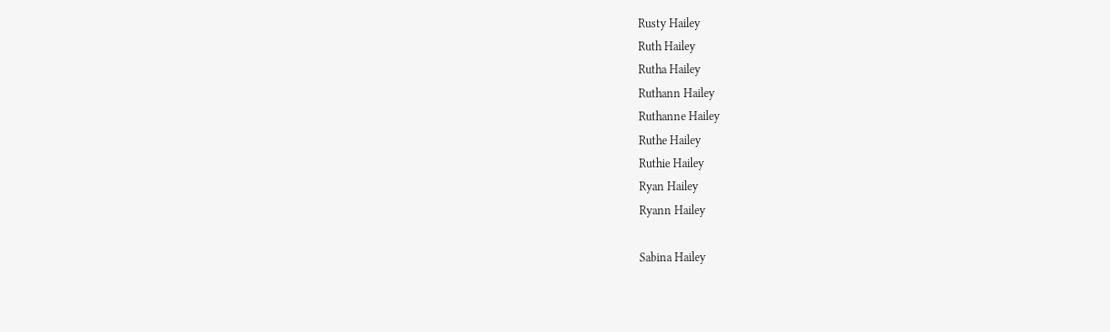Rusty Hailey
Ruth Hailey
Rutha Hailey
Ruthann Hailey
Ruthanne Hailey
Ruthe Hailey
Ruthie Hailey
Ryan Hailey
Ryann Hailey

Sabina Hailey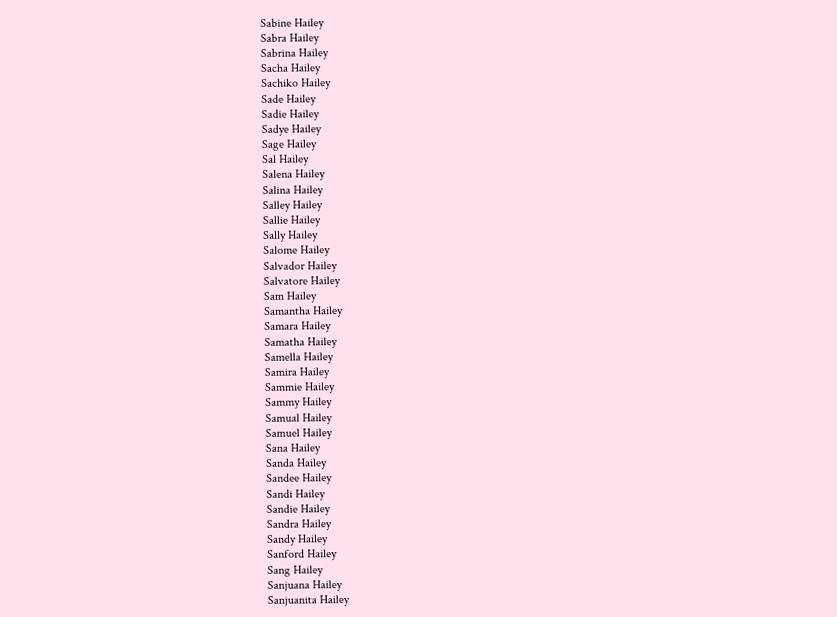Sabine Hailey
Sabra Hailey
Sabrina Hailey
Sacha Hailey
Sachiko Hailey
Sade Hailey
Sadie Hailey
Sadye Hailey
Sage Hailey
Sal Hailey
Salena Hailey
Salina Hailey
Salley Hailey
Sallie Hailey
Sally Hailey
Salome Hailey
Salvador Hailey
Salvatore Hailey
Sam Hailey
Samantha Hailey
Samara Hailey
Samatha Hailey
Samella Hailey
Samira Hailey
Sammie Hailey
Sammy Hailey
Samual Hailey
Samuel Hailey
Sana Hailey
Sanda Hailey
Sandee Hailey
Sandi Hailey
Sandie Hailey
Sandra Hailey
Sandy Hailey
Sanford Hailey
Sang Hailey
Sanjuana Hailey
Sanjuanita Hailey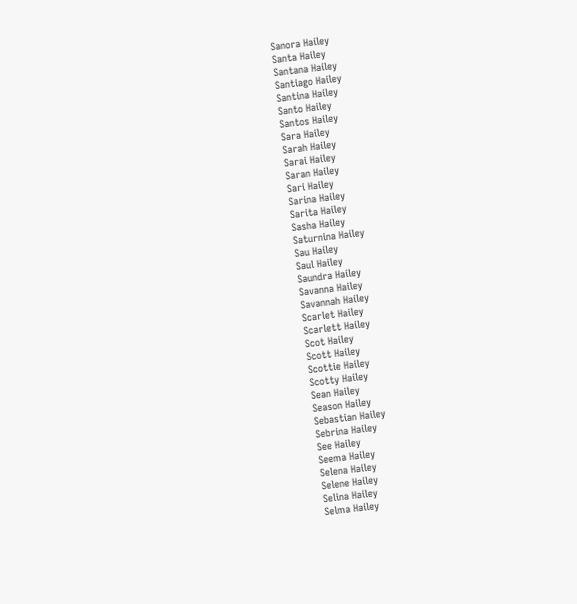Sanora Hailey
Santa Hailey
Santana Hailey
Santiago Hailey
Santina Hailey
Santo Hailey
Santos Hailey
Sara Hailey
Sarah Hailey
Sarai Hailey
Saran Hailey
Sari Hailey
Sarina Hailey
Sarita Hailey
Sasha Hailey
Saturnina Hailey
Sau Hailey
Saul Hailey
Saundra Hailey
Savanna Hailey
Savannah Hailey
Scarlet Hailey
Scarlett Hailey
Scot Hailey
Scott Hailey
Scottie Hailey
Scotty Hailey
Sean Hailey
Season Hailey
Sebastian Hailey
Sebrina Hailey
See Hailey
Seema Hailey
Selena Hailey
Selene Hailey
Selina Hailey
Selma Hailey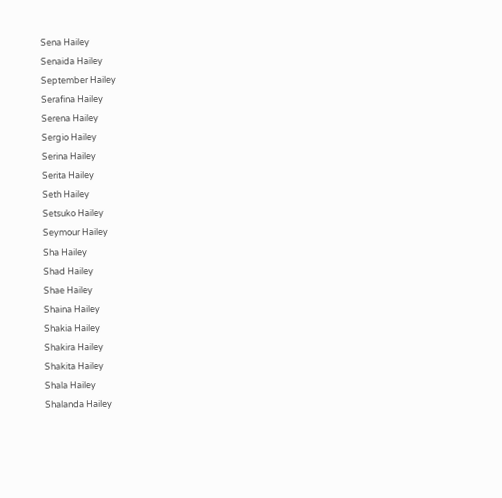Sena Hailey
Senaida Hailey
September Hailey
Serafina Hailey
Serena Hailey
Sergio Hailey
Serina Hailey
Serita Hailey
Seth Hailey
Setsuko Hailey
Seymour Hailey
Sha Hailey
Shad Hailey
Shae Hailey
Shaina Hailey
Shakia Hailey
Shakira Hailey
Shakita Hailey
Shala Hailey
Shalanda Hailey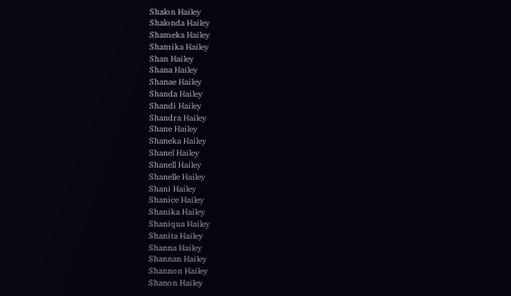Shalon Hailey
Shalonda Hailey
Shameka Hailey
Shamika Hailey
Shan Hailey
Shana Hailey
Shanae Hailey
Shanda Hailey
Shandi Hailey
Shandra Hailey
Shane Hailey
Shaneka Hailey
Shanel Hailey
Shanell Hailey
Shanelle Hailey
Shani Hailey
Shanice Hailey
Shanika Hailey
Shaniqua Hailey
Shanita Hailey
Shanna Hailey
Shannan Hailey
Shannon Hailey
Shanon Hailey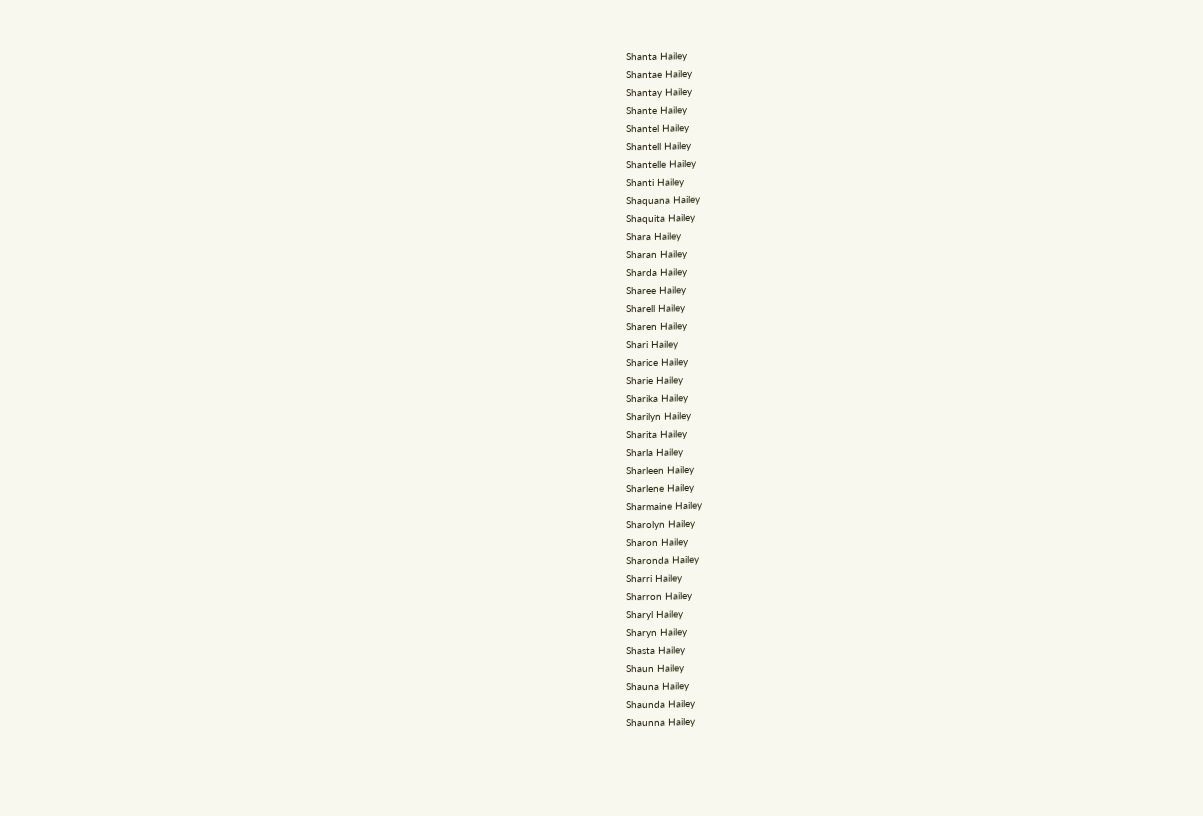Shanta Hailey
Shantae Hailey
Shantay Hailey
Shante Hailey
Shantel Hailey
Shantell Hailey
Shantelle Hailey
Shanti Hailey
Shaquana Hailey
Shaquita Hailey
Shara Hailey
Sharan Hailey
Sharda Hailey
Sharee Hailey
Sharell Hailey
Sharen Hailey
Shari Hailey
Sharice Hailey
Sharie Hailey
Sharika Hailey
Sharilyn Hailey
Sharita Hailey
Sharla Hailey
Sharleen Hailey
Sharlene Hailey
Sharmaine Hailey
Sharolyn Hailey
Sharon Hailey
Sharonda Hailey
Sharri Hailey
Sharron Hailey
Sharyl Hailey
Sharyn Hailey
Shasta Hailey
Shaun Hailey
Shauna Hailey
Shaunda Hailey
Shaunna Hailey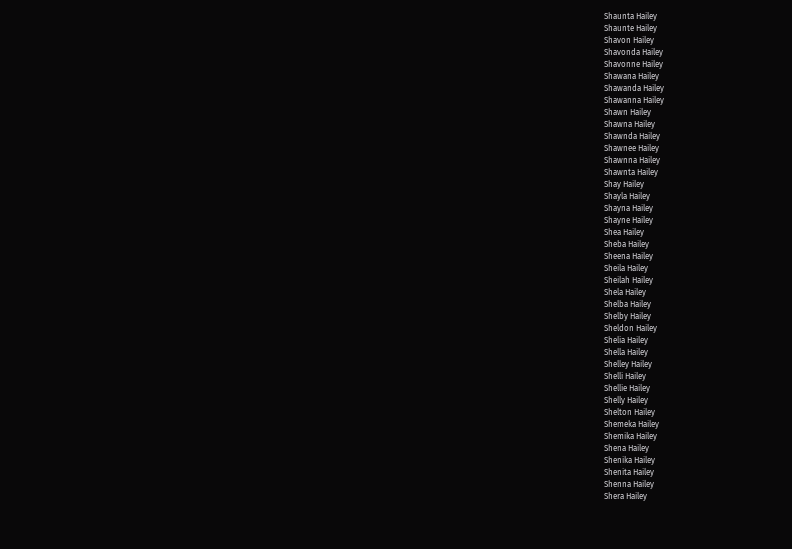Shaunta Hailey
Shaunte Hailey
Shavon Hailey
Shavonda Hailey
Shavonne Hailey
Shawana Hailey
Shawanda Hailey
Shawanna Hailey
Shawn Hailey
Shawna Hailey
Shawnda Hailey
Shawnee Hailey
Shawnna Hailey
Shawnta Hailey
Shay Hailey
Shayla Hailey
Shayna Hailey
Shayne Hailey
Shea Hailey
Sheba Hailey
Sheena Hailey
Sheila Hailey
Sheilah Hailey
Shela Hailey
Shelba Hailey
Shelby Hailey
Sheldon Hailey
Shelia Hailey
Shella Hailey
Shelley Hailey
Shelli Hailey
Shellie Hailey
Shelly Hailey
Shelton Hailey
Shemeka Hailey
Shemika Hailey
Shena Hailey
Shenika Hailey
Shenita Hailey
Shenna Hailey
Shera Hailey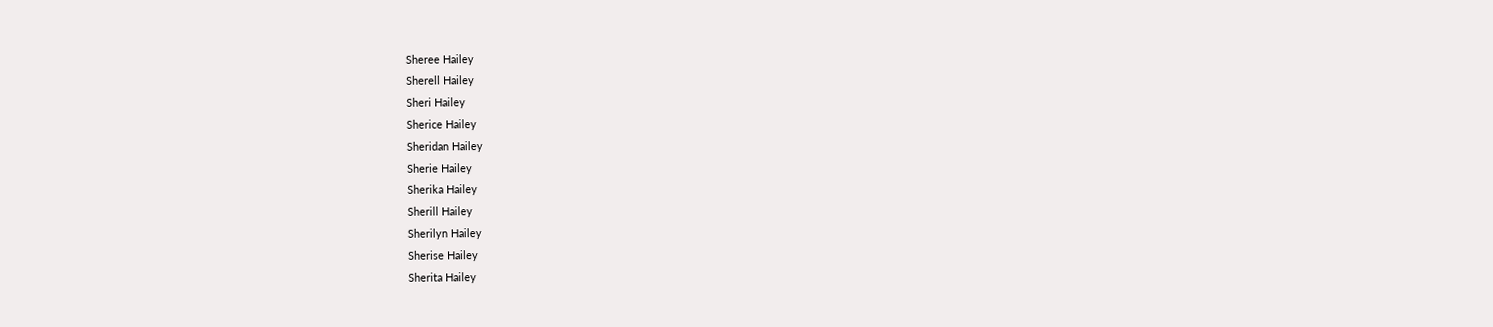Sheree Hailey
Sherell Hailey
Sheri Hailey
Sherice Hailey
Sheridan Hailey
Sherie Hailey
Sherika Hailey
Sherill Hailey
Sherilyn Hailey
Sherise Hailey
Sherita Hailey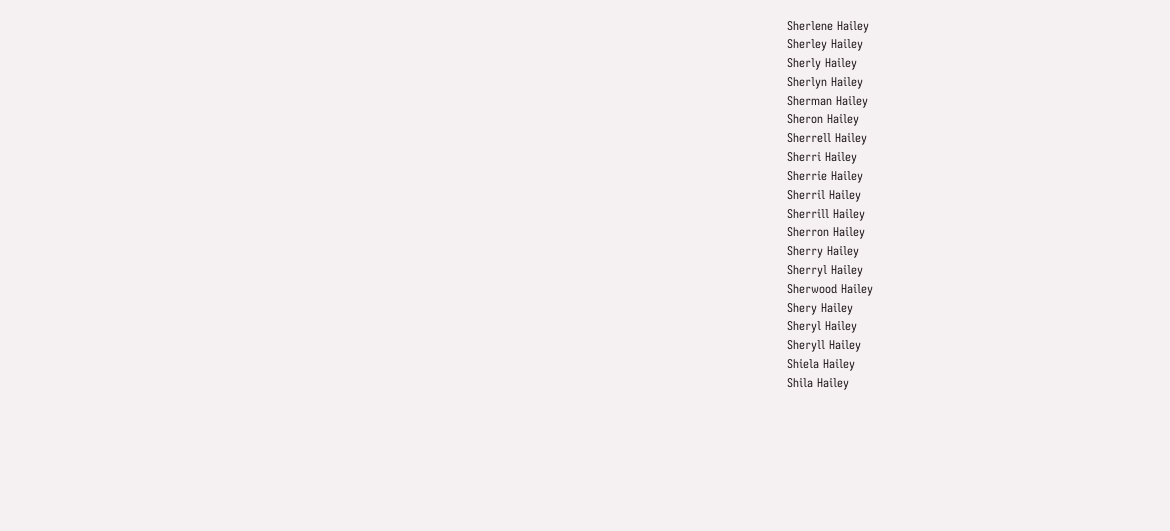Sherlene Hailey
Sherley Hailey
Sherly Hailey
Sherlyn Hailey
Sherman Hailey
Sheron Hailey
Sherrell Hailey
Sherri Hailey
Sherrie Hailey
Sherril Hailey
Sherrill Hailey
Sherron Hailey
Sherry Hailey
Sherryl Hailey
Sherwood Hailey
Shery Hailey
Sheryl Hailey
Sheryll Hailey
Shiela Hailey
Shila Hailey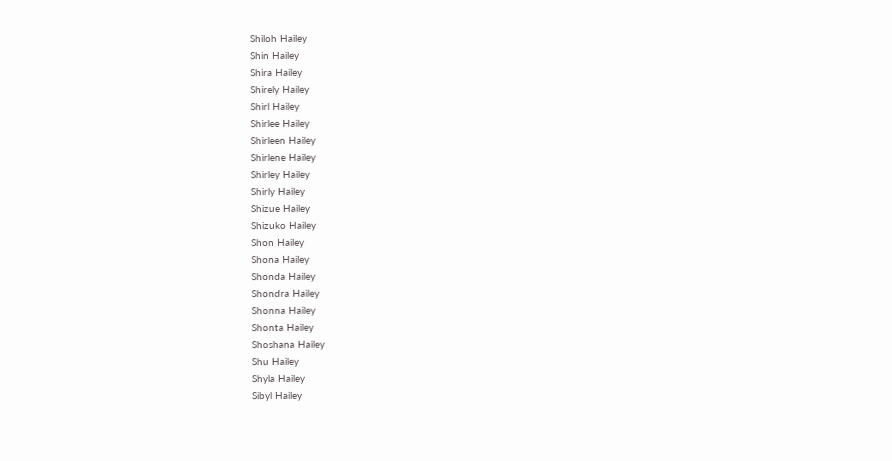Shiloh Hailey
Shin Hailey
Shira Hailey
Shirely Hailey
Shirl Hailey
Shirlee Hailey
Shirleen Hailey
Shirlene Hailey
Shirley Hailey
Shirly Hailey
Shizue Hailey
Shizuko Hailey
Shon Hailey
Shona Hailey
Shonda Hailey
Shondra Hailey
Shonna Hailey
Shonta Hailey
Shoshana Hailey
Shu Hailey
Shyla Hailey
Sibyl Hailey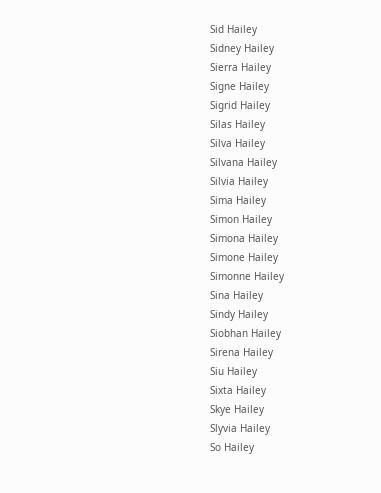Sid Hailey
Sidney Hailey
Sierra Hailey
Signe Hailey
Sigrid Hailey
Silas Hailey
Silva Hailey
Silvana Hailey
Silvia Hailey
Sima Hailey
Simon Hailey
Simona Hailey
Simone Hailey
Simonne Hailey
Sina Hailey
Sindy Hailey
Siobhan Hailey
Sirena Hailey
Siu Hailey
Sixta Hailey
Skye Hailey
Slyvia Hailey
So Hailey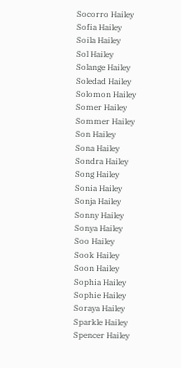Socorro Hailey
Sofia Hailey
Soila Hailey
Sol Hailey
Solange Hailey
Soledad Hailey
Solomon Hailey
Somer Hailey
Sommer Hailey
Son Hailey
Sona Hailey
Sondra Hailey
Song Hailey
Sonia Hailey
Sonja Hailey
Sonny Hailey
Sonya Hailey
Soo Hailey
Sook Hailey
Soon Hailey
Sophia Hailey
Sophie Hailey
Soraya Hailey
Sparkle Hailey
Spencer Hailey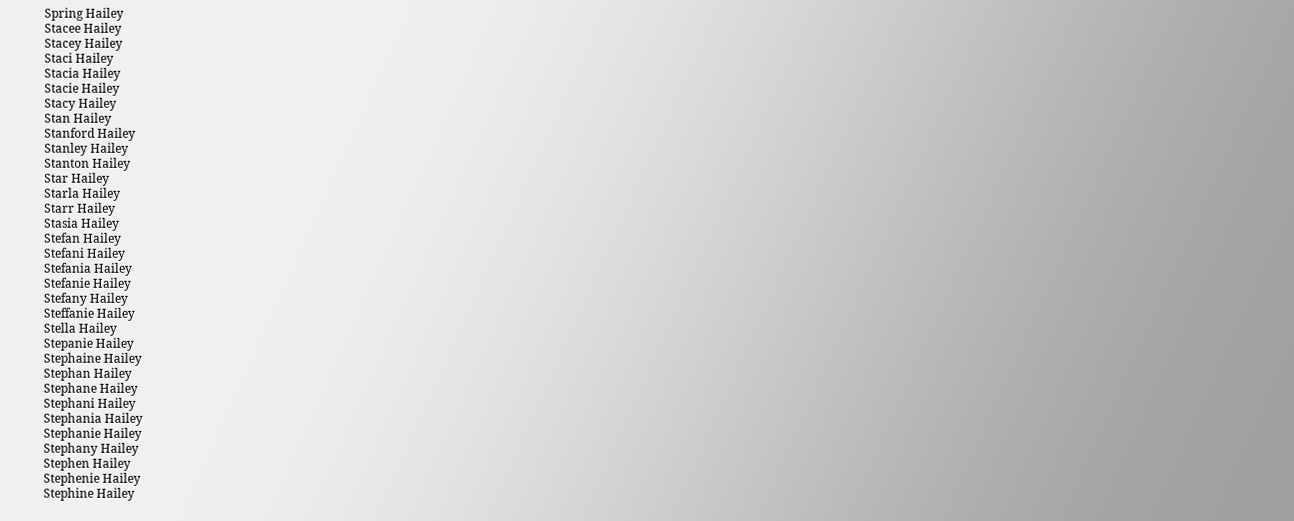Spring Hailey
Stacee Hailey
Stacey Hailey
Staci Hailey
Stacia Hailey
Stacie Hailey
Stacy Hailey
Stan Hailey
Stanford Hailey
Stanley Hailey
Stanton Hailey
Star Hailey
Starla Hailey
Starr Hailey
Stasia Hailey
Stefan Hailey
Stefani Hailey
Stefania Hailey
Stefanie Hailey
Stefany Hailey
Steffanie Hailey
Stella Hailey
Stepanie Hailey
Stephaine Hailey
Stephan Hailey
Stephane Hailey
Stephani Hailey
Stephania Hailey
Stephanie Hailey
Stephany Hailey
Stephen Hailey
Stephenie Hailey
Stephine Hailey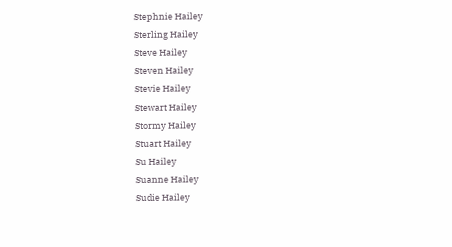Stephnie Hailey
Sterling Hailey
Steve Hailey
Steven Hailey
Stevie Hailey
Stewart Hailey
Stormy Hailey
Stuart Hailey
Su Hailey
Suanne Hailey
Sudie Hailey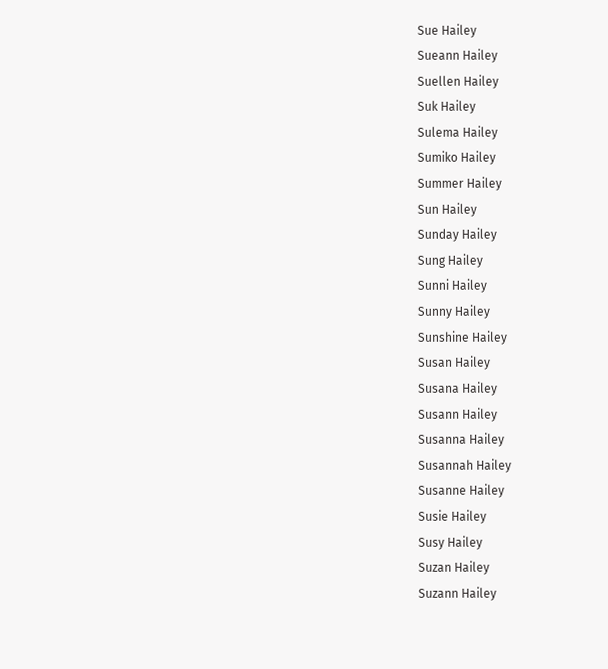Sue Hailey
Sueann Hailey
Suellen Hailey
Suk Hailey
Sulema Hailey
Sumiko Hailey
Summer Hailey
Sun Hailey
Sunday Hailey
Sung Hailey
Sunni Hailey
Sunny Hailey
Sunshine Hailey
Susan Hailey
Susana Hailey
Susann Hailey
Susanna Hailey
Susannah Hailey
Susanne Hailey
Susie Hailey
Susy Hailey
Suzan Hailey
Suzann Hailey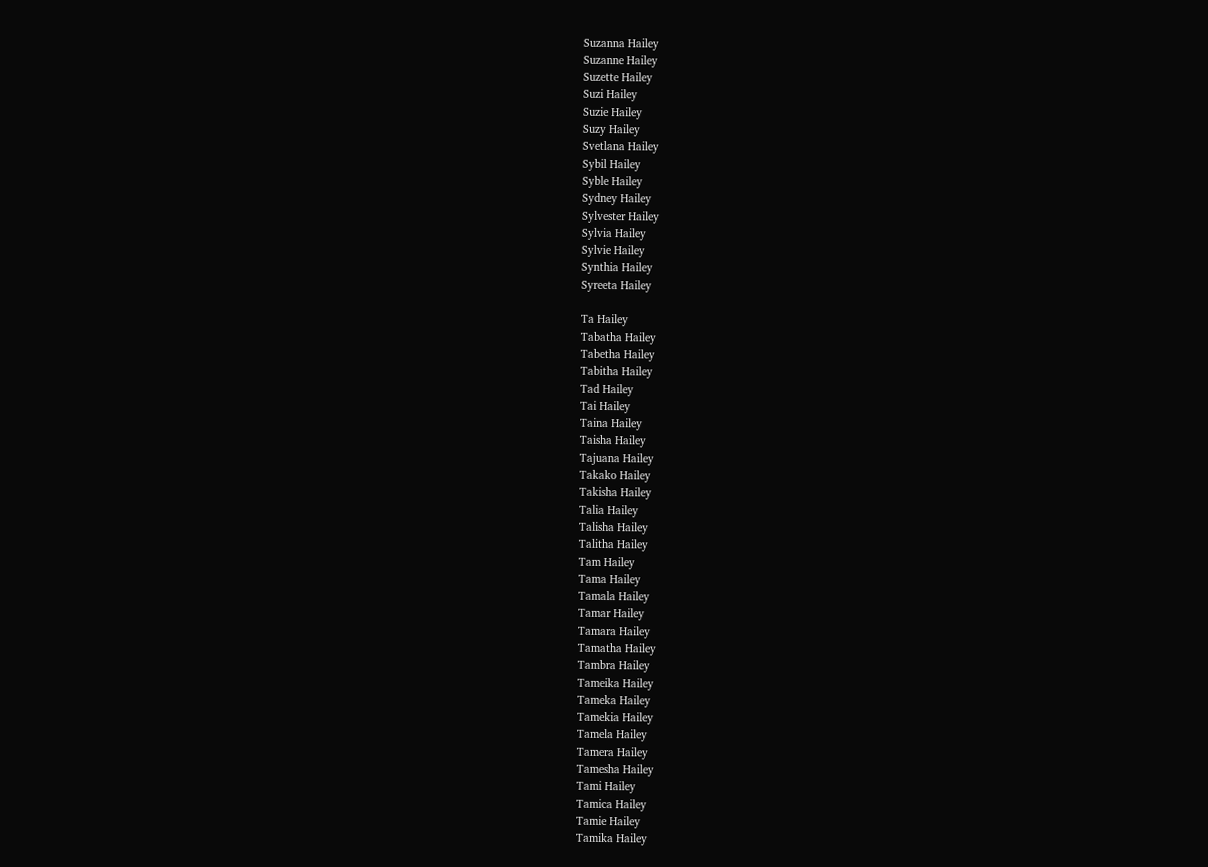Suzanna Hailey
Suzanne Hailey
Suzette Hailey
Suzi Hailey
Suzie Hailey
Suzy Hailey
Svetlana Hailey
Sybil Hailey
Syble Hailey
Sydney Hailey
Sylvester Hailey
Sylvia Hailey
Sylvie Hailey
Synthia Hailey
Syreeta Hailey

Ta Hailey
Tabatha Hailey
Tabetha Hailey
Tabitha Hailey
Tad Hailey
Tai Hailey
Taina Hailey
Taisha Hailey
Tajuana Hailey
Takako Hailey
Takisha Hailey
Talia Hailey
Talisha Hailey
Talitha Hailey
Tam Hailey
Tama Hailey
Tamala Hailey
Tamar Hailey
Tamara Hailey
Tamatha Hailey
Tambra Hailey
Tameika Hailey
Tameka Hailey
Tamekia Hailey
Tamela Hailey
Tamera Hailey
Tamesha Hailey
Tami Hailey
Tamica Hailey
Tamie Hailey
Tamika Hailey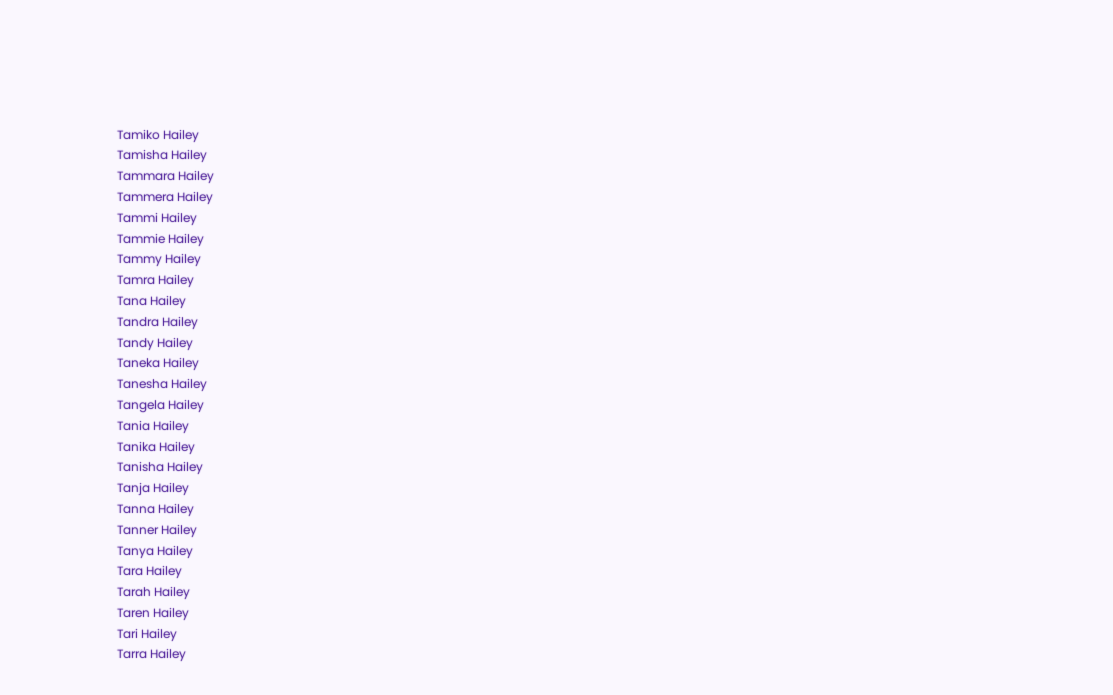Tamiko Hailey
Tamisha Hailey
Tammara Hailey
Tammera Hailey
Tammi Hailey
Tammie Hailey
Tammy Hailey
Tamra Hailey
Tana Hailey
Tandra Hailey
Tandy Hailey
Taneka Hailey
Tanesha Hailey
Tangela Hailey
Tania Hailey
Tanika Hailey
Tanisha Hailey
Tanja Hailey
Tanna Hailey
Tanner Hailey
Tanya Hailey
Tara Hailey
Tarah Hailey
Taren Hailey
Tari Hailey
Tarra Hailey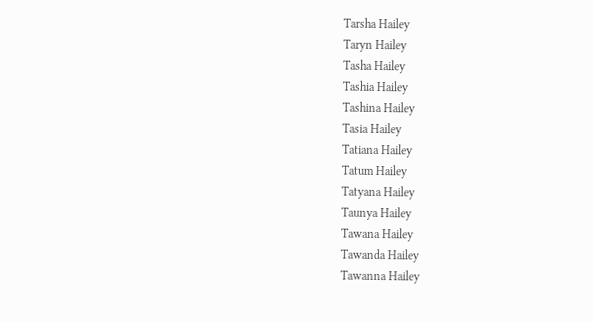Tarsha Hailey
Taryn Hailey
Tasha Hailey
Tashia Hailey
Tashina Hailey
Tasia Hailey
Tatiana Hailey
Tatum Hailey
Tatyana Hailey
Taunya Hailey
Tawana Hailey
Tawanda Hailey
Tawanna Hailey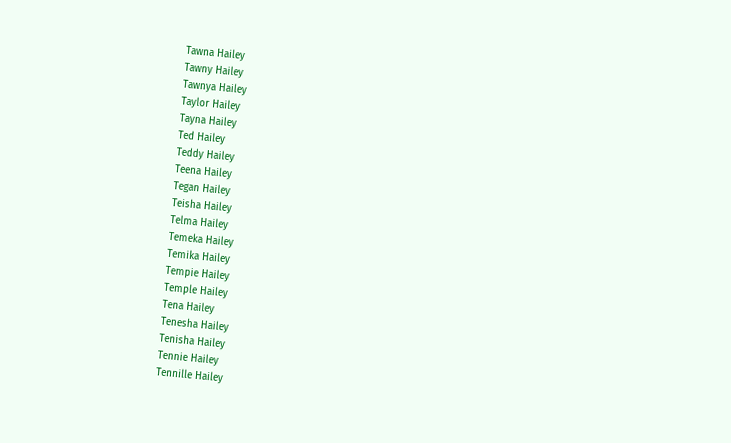Tawna Hailey
Tawny Hailey
Tawnya Hailey
Taylor Hailey
Tayna Hailey
Ted Hailey
Teddy Hailey
Teena Hailey
Tegan Hailey
Teisha Hailey
Telma Hailey
Temeka Hailey
Temika Hailey
Tempie Hailey
Temple Hailey
Tena Hailey
Tenesha Hailey
Tenisha Hailey
Tennie Hailey
Tennille Hailey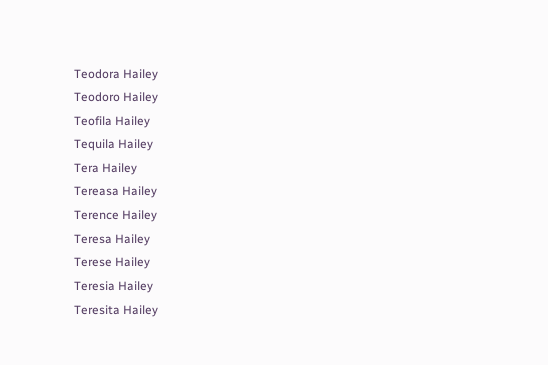Teodora Hailey
Teodoro Hailey
Teofila Hailey
Tequila Hailey
Tera Hailey
Tereasa Hailey
Terence Hailey
Teresa Hailey
Terese Hailey
Teresia Hailey
Teresita Hailey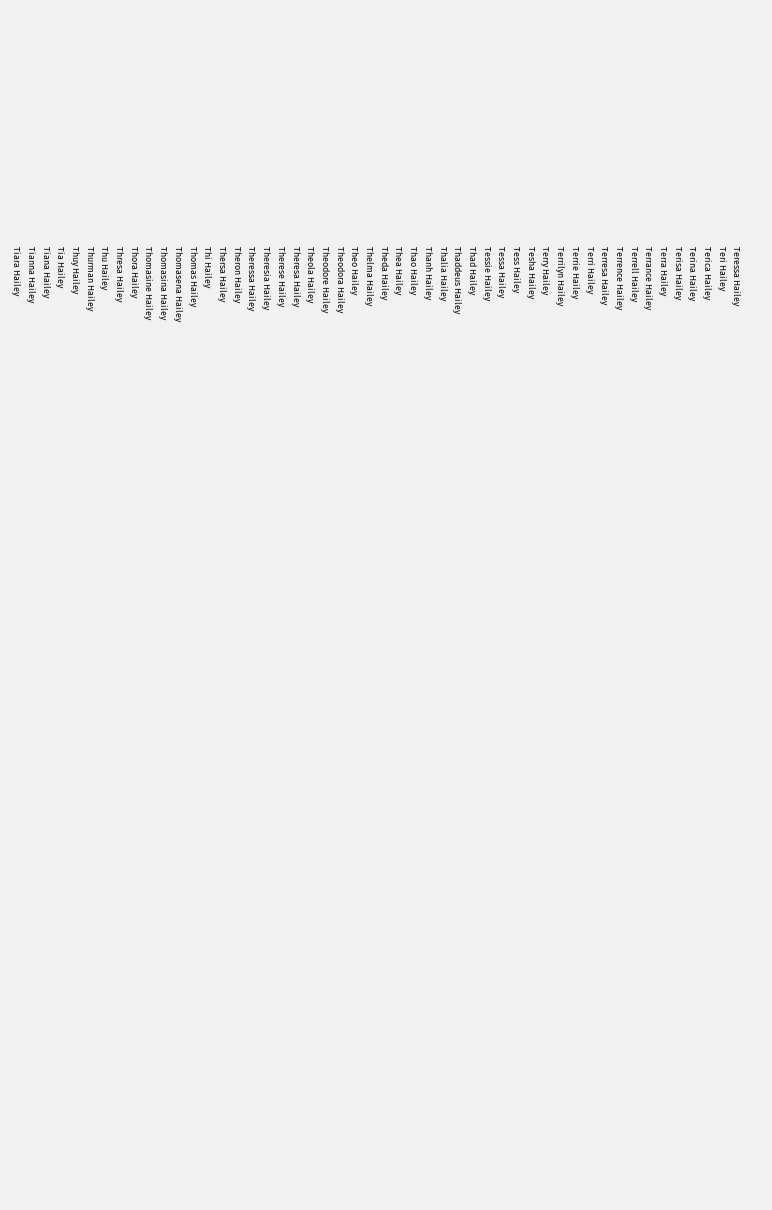Teressa Hailey
Teri Hailey
Terica Hailey
Terina Hailey
Terisa Hailey
Terra Hailey
Terrance Hailey
Terrell Hailey
Terrence Hailey
Terresa Hailey
Terri Hailey
Terrie Hailey
Terrilyn Hailey
Terry Hailey
Tesha Hailey
Tess Hailey
Tessa Hailey
Tessie Hailey
Thad Hailey
Thaddeus Hailey
Thalia Hailey
Thanh Hailey
Thao Hailey
Thea Hailey
Theda Hailey
Thelma Hailey
Theo Hailey
Theodora Hailey
Theodore Hailey
Theola Hailey
Theresa Hailey
Therese Hailey
Theresia Hailey
Theressa Hailey
Theron Hailey
Thersa Hailey
Thi Hailey
Thomas Hailey
Thomasena Hailey
Thomasina Hailey
Thomasine Hailey
Thora Hailey
Thresa Hailey
Thu Hailey
Thurman Hailey
Thuy Hailey
Tia Hailey
Tiana Hailey
Tianna Hailey
Tiara Hailey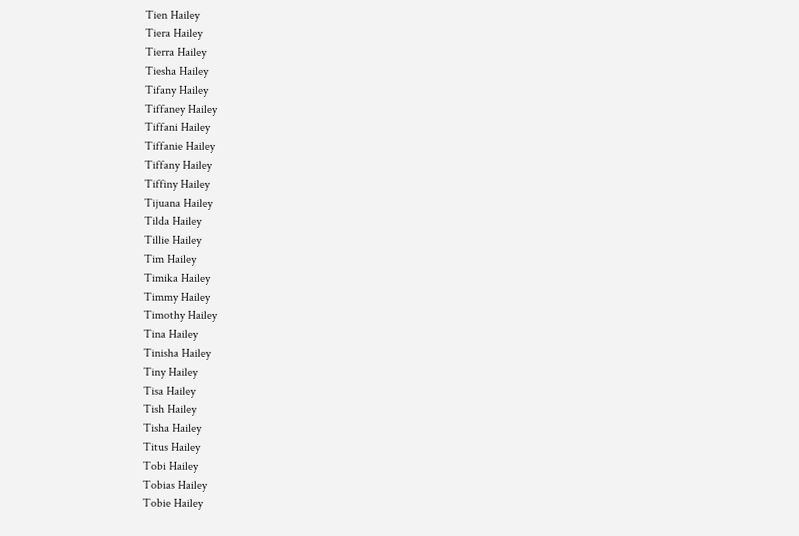Tien Hailey
Tiera Hailey
Tierra Hailey
Tiesha Hailey
Tifany Hailey
Tiffaney Hailey
Tiffani Hailey
Tiffanie Hailey
Tiffany Hailey
Tiffiny Hailey
Tijuana Hailey
Tilda Hailey
Tillie Hailey
Tim Hailey
Timika Hailey
Timmy Hailey
Timothy Hailey
Tina Hailey
Tinisha Hailey
Tiny Hailey
Tisa Hailey
Tish Hailey
Tisha Hailey
Titus Hailey
Tobi Hailey
Tobias Hailey
Tobie Hailey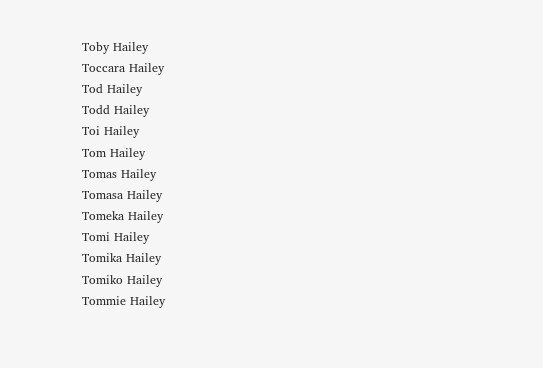Toby Hailey
Toccara Hailey
Tod Hailey
Todd Hailey
Toi Hailey
Tom Hailey
Tomas Hailey
Tomasa Hailey
Tomeka Hailey
Tomi Hailey
Tomika Hailey
Tomiko Hailey
Tommie Hailey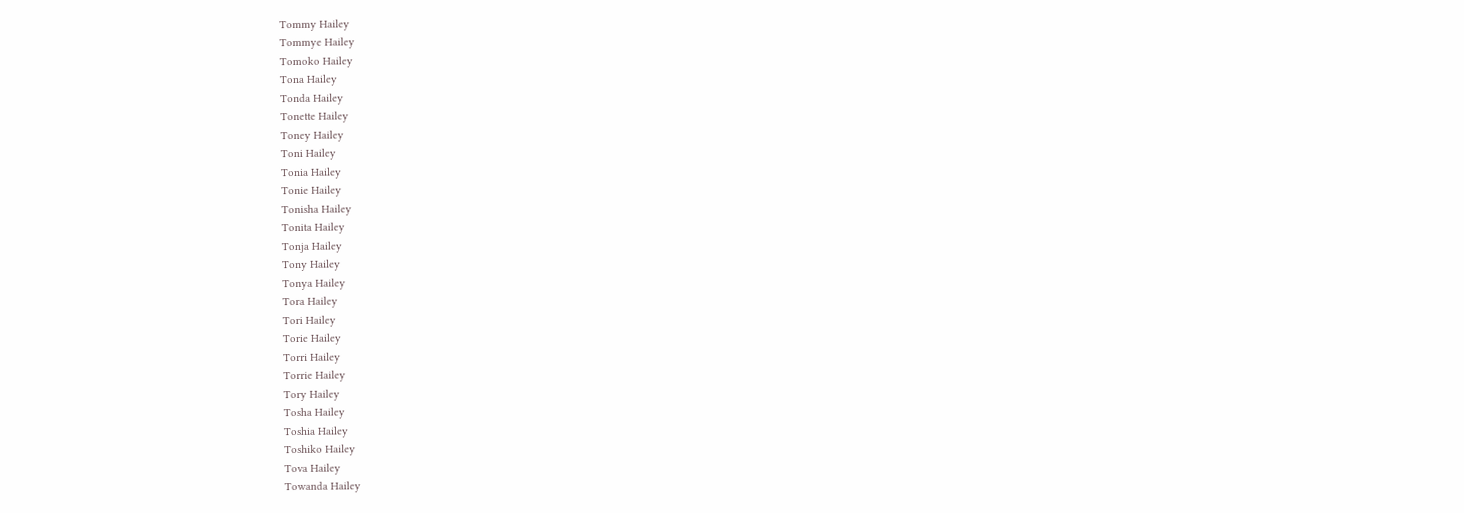Tommy Hailey
Tommye Hailey
Tomoko Hailey
Tona Hailey
Tonda Hailey
Tonette Hailey
Toney Hailey
Toni Hailey
Tonia Hailey
Tonie Hailey
Tonisha Hailey
Tonita Hailey
Tonja Hailey
Tony Hailey
Tonya Hailey
Tora Hailey
Tori Hailey
Torie Hailey
Torri Hailey
Torrie Hailey
Tory Hailey
Tosha Hailey
Toshia Hailey
Toshiko Hailey
Tova Hailey
Towanda Hailey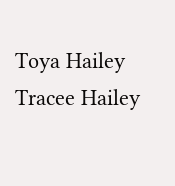Toya Hailey
Tracee Hailey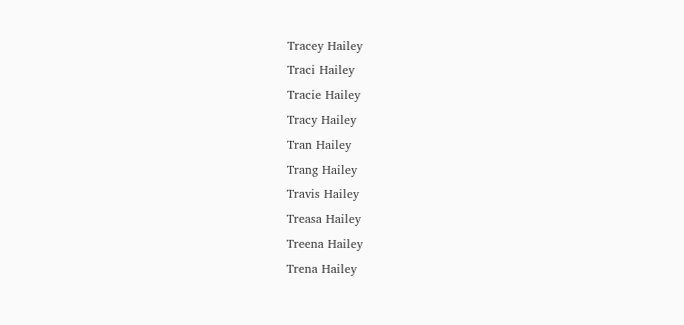Tracey Hailey
Traci Hailey
Tracie Hailey
Tracy Hailey
Tran Hailey
Trang Hailey
Travis Hailey
Treasa Hailey
Treena Hailey
Trena Hailey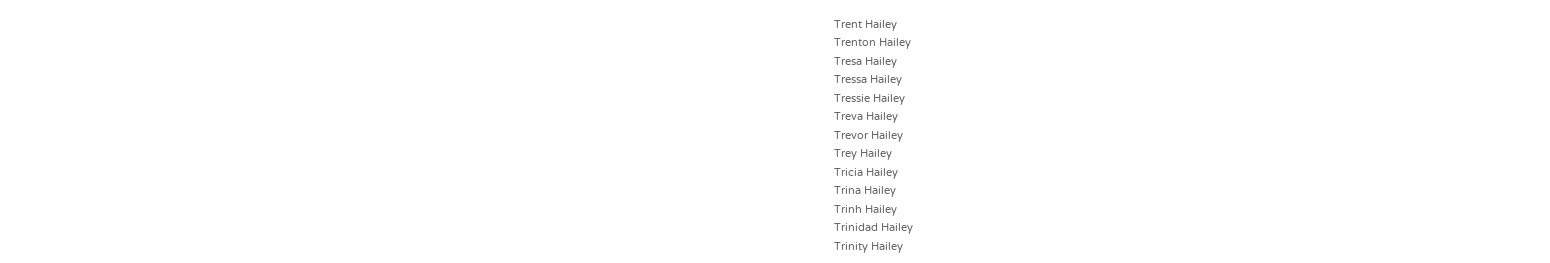Trent Hailey
Trenton Hailey
Tresa Hailey
Tressa Hailey
Tressie Hailey
Treva Hailey
Trevor Hailey
Trey Hailey
Tricia Hailey
Trina Hailey
Trinh Hailey
Trinidad Hailey
Trinity Hailey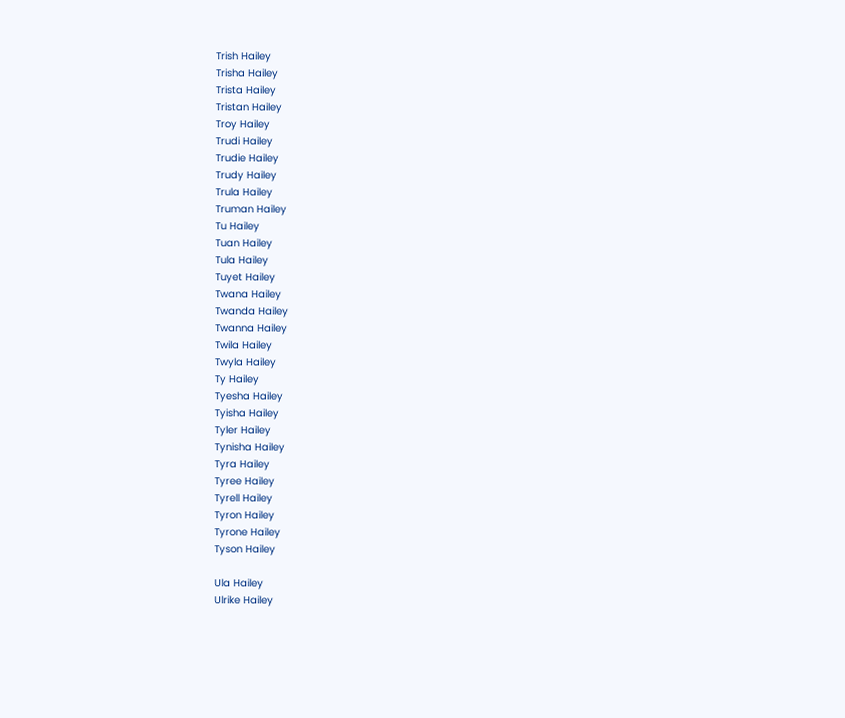Trish Hailey
Trisha Hailey
Trista Hailey
Tristan Hailey
Troy Hailey
Trudi Hailey
Trudie Hailey
Trudy Hailey
Trula Hailey
Truman Hailey
Tu Hailey
Tuan Hailey
Tula Hailey
Tuyet Hailey
Twana Hailey
Twanda Hailey
Twanna Hailey
Twila Hailey
Twyla Hailey
Ty Hailey
Tyesha Hailey
Tyisha Hailey
Tyler Hailey
Tynisha Hailey
Tyra Hailey
Tyree Hailey
Tyrell Hailey
Tyron Hailey
Tyrone Hailey
Tyson Hailey

Ula Hailey
Ulrike Hailey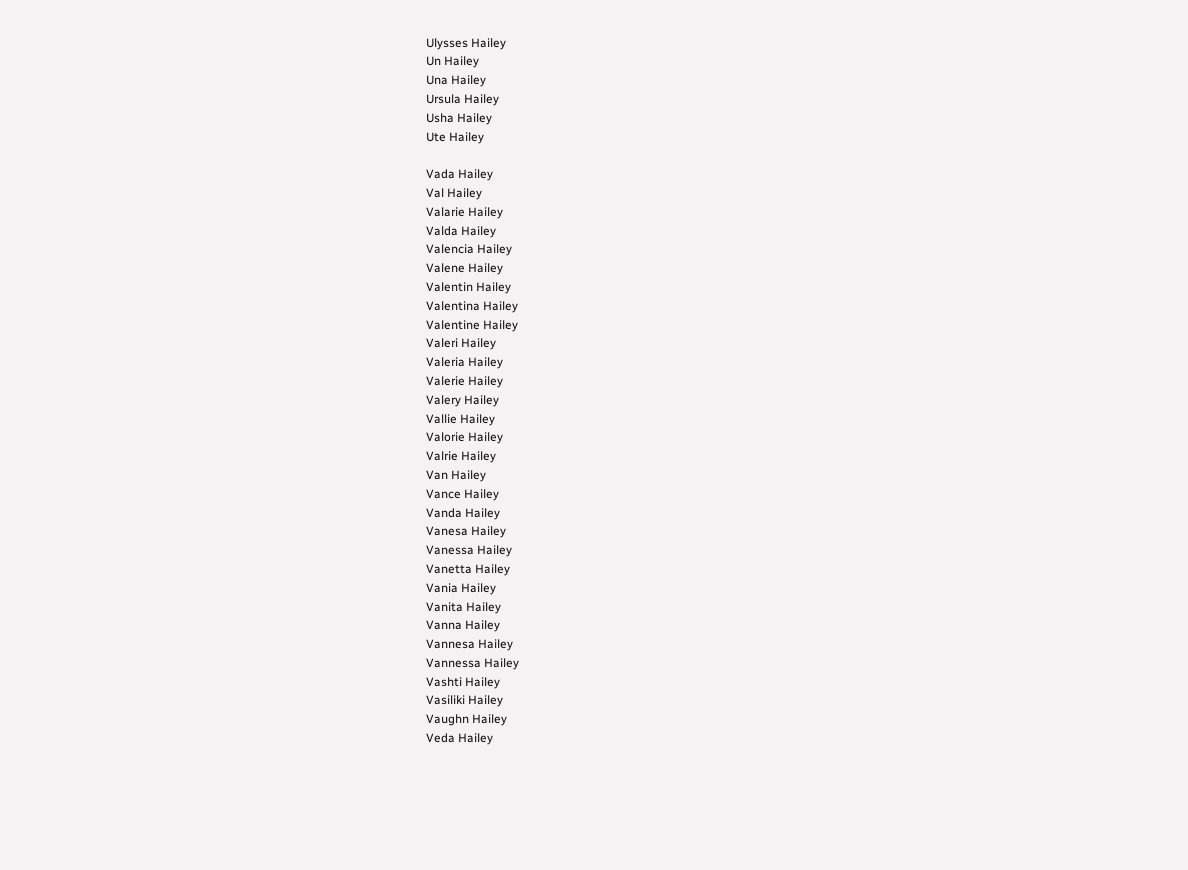Ulysses Hailey
Un Hailey
Una Hailey
Ursula Hailey
Usha Hailey
Ute Hailey

Vada Hailey
Val Hailey
Valarie Hailey
Valda Hailey
Valencia Hailey
Valene Hailey
Valentin Hailey
Valentina Hailey
Valentine Hailey
Valeri Hailey
Valeria Hailey
Valerie Hailey
Valery Hailey
Vallie Hailey
Valorie Hailey
Valrie Hailey
Van Hailey
Vance Hailey
Vanda Hailey
Vanesa Hailey
Vanessa Hailey
Vanetta Hailey
Vania Hailey
Vanita Hailey
Vanna Hailey
Vannesa Hailey
Vannessa Hailey
Vashti Hailey
Vasiliki Hailey
Vaughn Hailey
Veda Hailey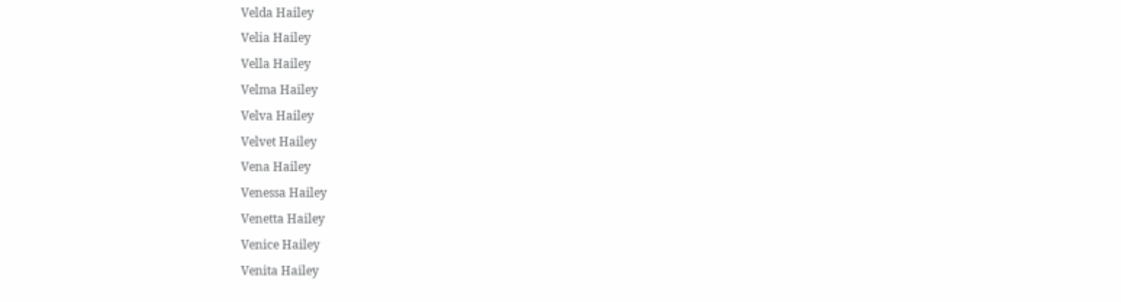Velda Hailey
Velia Hailey
Vella Hailey
Velma Hailey
Velva Hailey
Velvet Hailey
Vena Hailey
Venessa Hailey
Venetta Hailey
Venice Hailey
Venita Hailey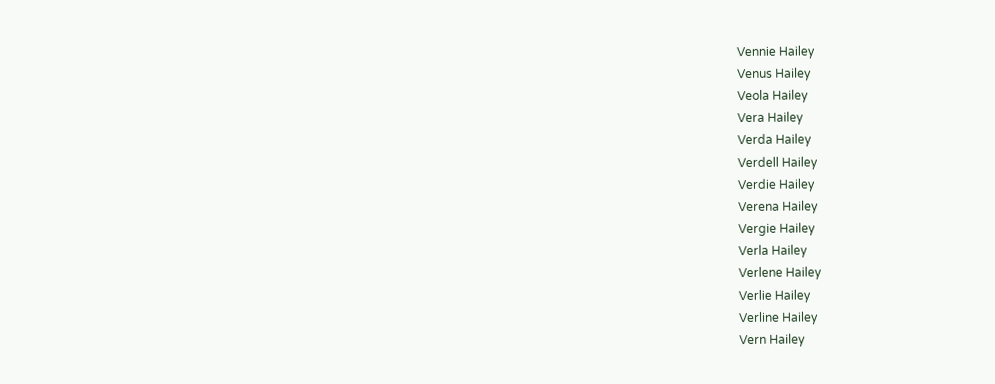Vennie Hailey
Venus Hailey
Veola Hailey
Vera Hailey
Verda Hailey
Verdell Hailey
Verdie Hailey
Verena Hailey
Vergie Hailey
Verla Hailey
Verlene Hailey
Verlie Hailey
Verline Hailey
Vern Hailey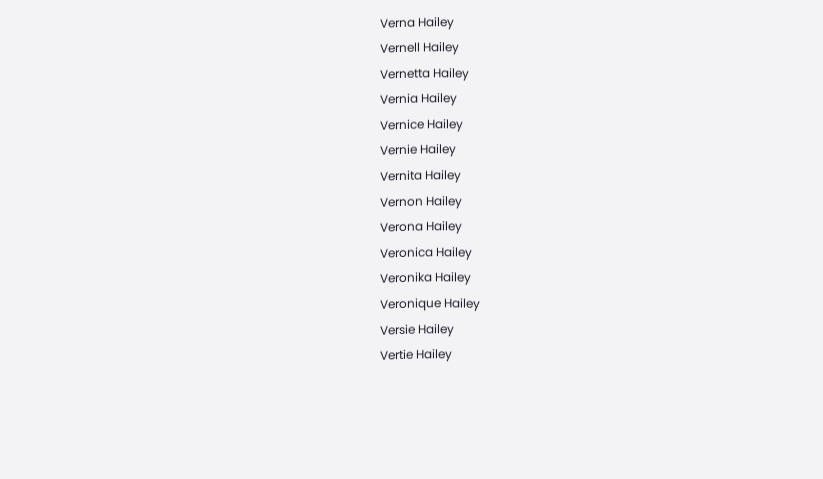Verna Hailey
Vernell Hailey
Vernetta Hailey
Vernia Hailey
Vernice Hailey
Vernie Hailey
Vernita Hailey
Vernon Hailey
Verona Hailey
Veronica Hailey
Veronika Hailey
Veronique Hailey
Versie Hailey
Vertie Hailey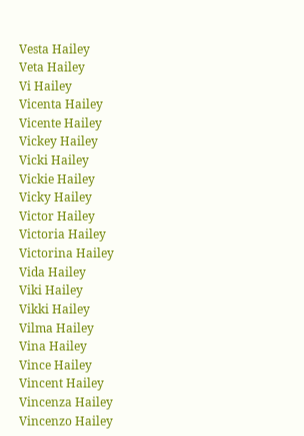Vesta Hailey
Veta Hailey
Vi Hailey
Vicenta Hailey
Vicente Hailey
Vickey Hailey
Vicki Hailey
Vickie Hailey
Vicky Hailey
Victor Hailey
Victoria Hailey
Victorina Hailey
Vida Hailey
Viki Hailey
Vikki Hailey
Vilma Hailey
Vina Hailey
Vince Hailey
Vincent Hailey
Vincenza Hailey
Vincenzo Hailey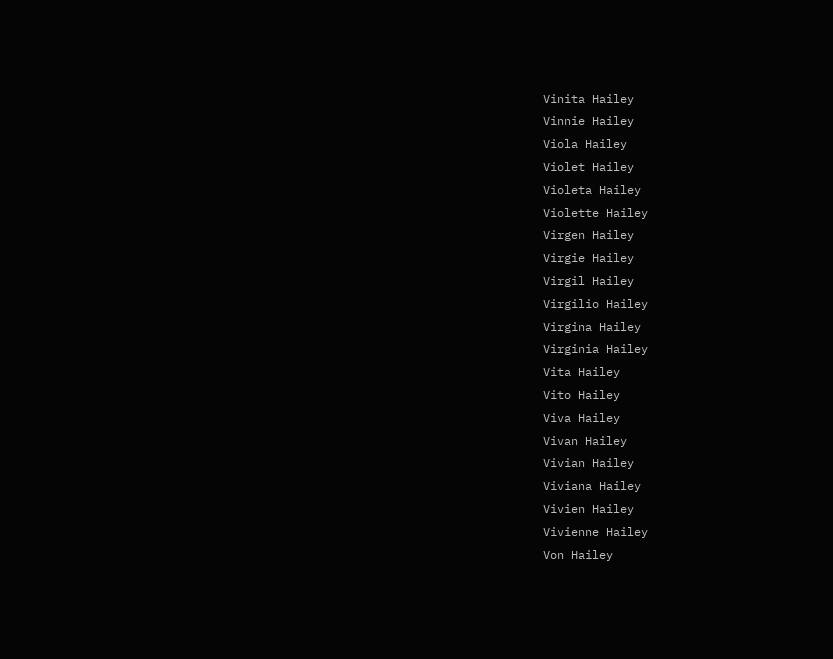Vinita Hailey
Vinnie Hailey
Viola Hailey
Violet Hailey
Violeta Hailey
Violette Hailey
Virgen Hailey
Virgie Hailey
Virgil Hailey
Virgilio Hailey
Virgina Hailey
Virginia Hailey
Vita Hailey
Vito Hailey
Viva Hailey
Vivan Hailey
Vivian Hailey
Viviana Hailey
Vivien Hailey
Vivienne Hailey
Von Hailey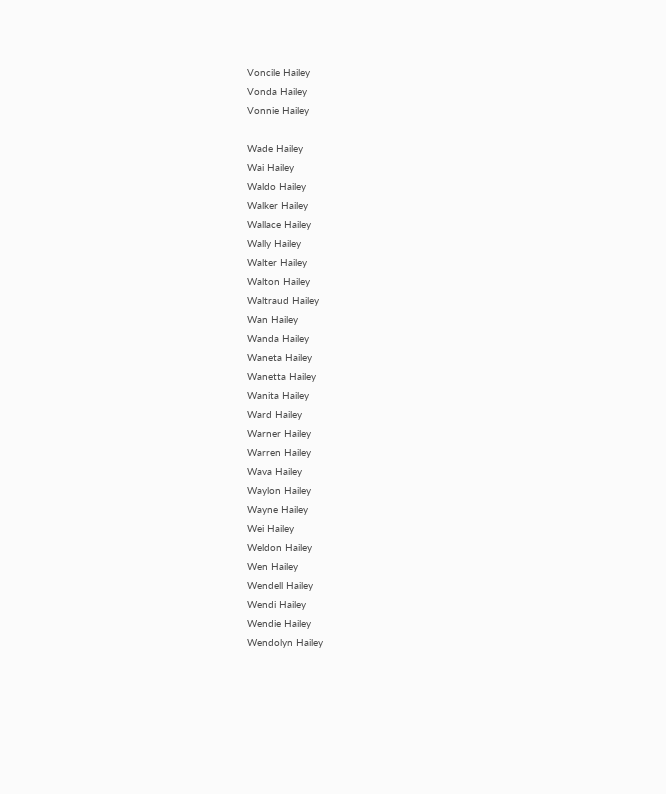Voncile Hailey
Vonda Hailey
Vonnie Hailey

Wade Hailey
Wai Hailey
Waldo Hailey
Walker Hailey
Wallace Hailey
Wally Hailey
Walter Hailey
Walton Hailey
Waltraud Hailey
Wan Hailey
Wanda Hailey
Waneta Hailey
Wanetta Hailey
Wanita Hailey
Ward Hailey
Warner Hailey
Warren Hailey
Wava Hailey
Waylon Hailey
Wayne Hailey
Wei Hailey
Weldon Hailey
Wen Hailey
Wendell Hailey
Wendi Hailey
Wendie Hailey
Wendolyn Hailey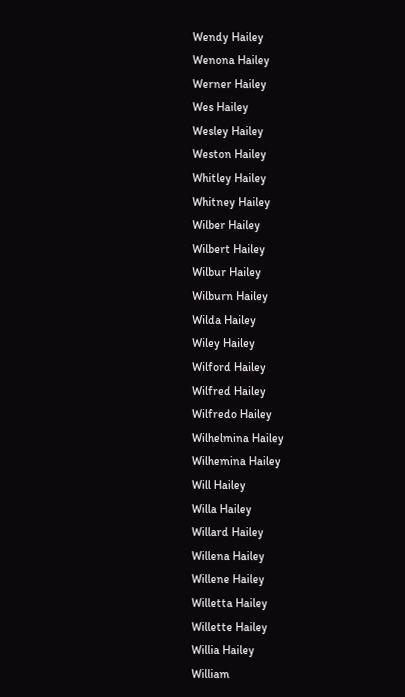Wendy Hailey
Wenona Hailey
Werner Hailey
Wes Hailey
Wesley Hailey
Weston Hailey
Whitley Hailey
Whitney Hailey
Wilber Hailey
Wilbert Hailey
Wilbur Hailey
Wilburn Hailey
Wilda Hailey
Wiley Hailey
Wilford Hailey
Wilfred Hailey
Wilfredo Hailey
Wilhelmina Hailey
Wilhemina Hailey
Will Hailey
Willa Hailey
Willard Hailey
Willena Hailey
Willene Hailey
Willetta Hailey
Willette Hailey
Willia Hailey
William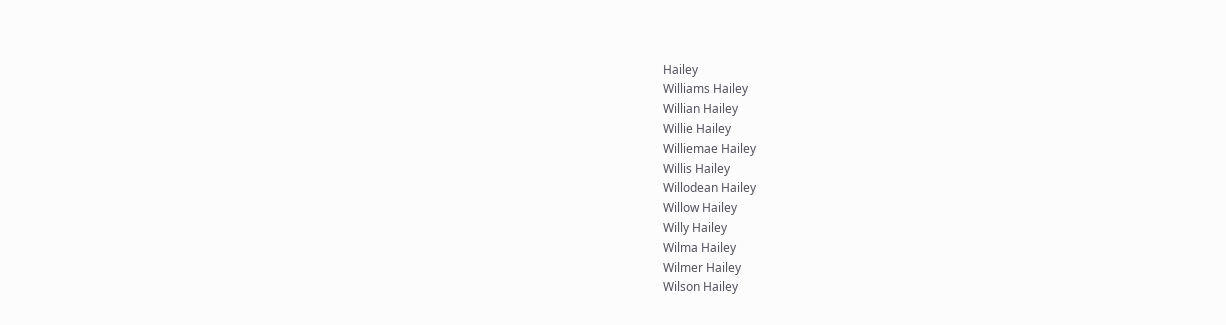Hailey
Williams Hailey
Willian Hailey
Willie Hailey
Williemae Hailey
Willis Hailey
Willodean Hailey
Willow Hailey
Willy Hailey
Wilma Hailey
Wilmer Hailey
Wilson Hailey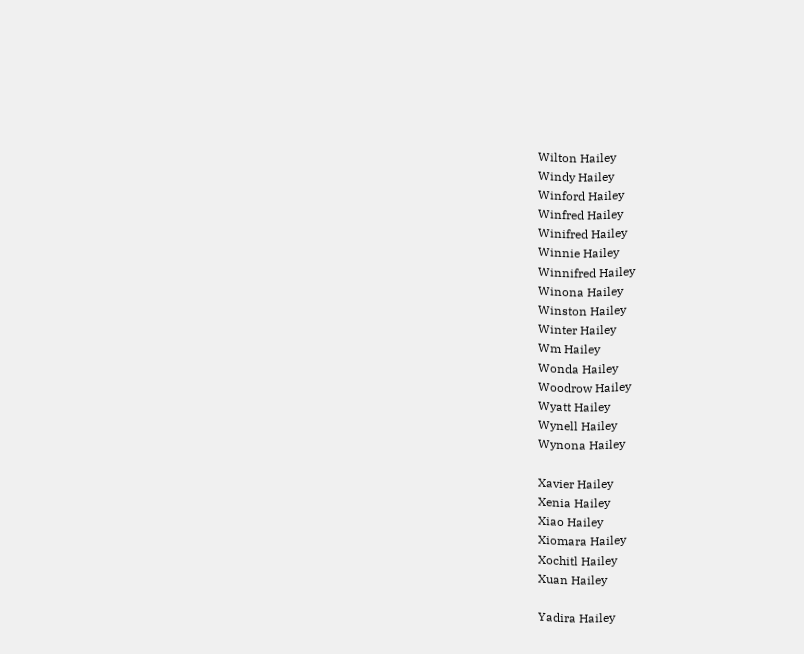Wilton Hailey
Windy Hailey
Winford Hailey
Winfred Hailey
Winifred Hailey
Winnie Hailey
Winnifred Hailey
Winona Hailey
Winston Hailey
Winter Hailey
Wm Hailey
Wonda Hailey
Woodrow Hailey
Wyatt Hailey
Wynell Hailey
Wynona Hailey

Xavier Hailey
Xenia Hailey
Xiao Hailey
Xiomara Hailey
Xochitl Hailey
Xuan Hailey

Yadira Hailey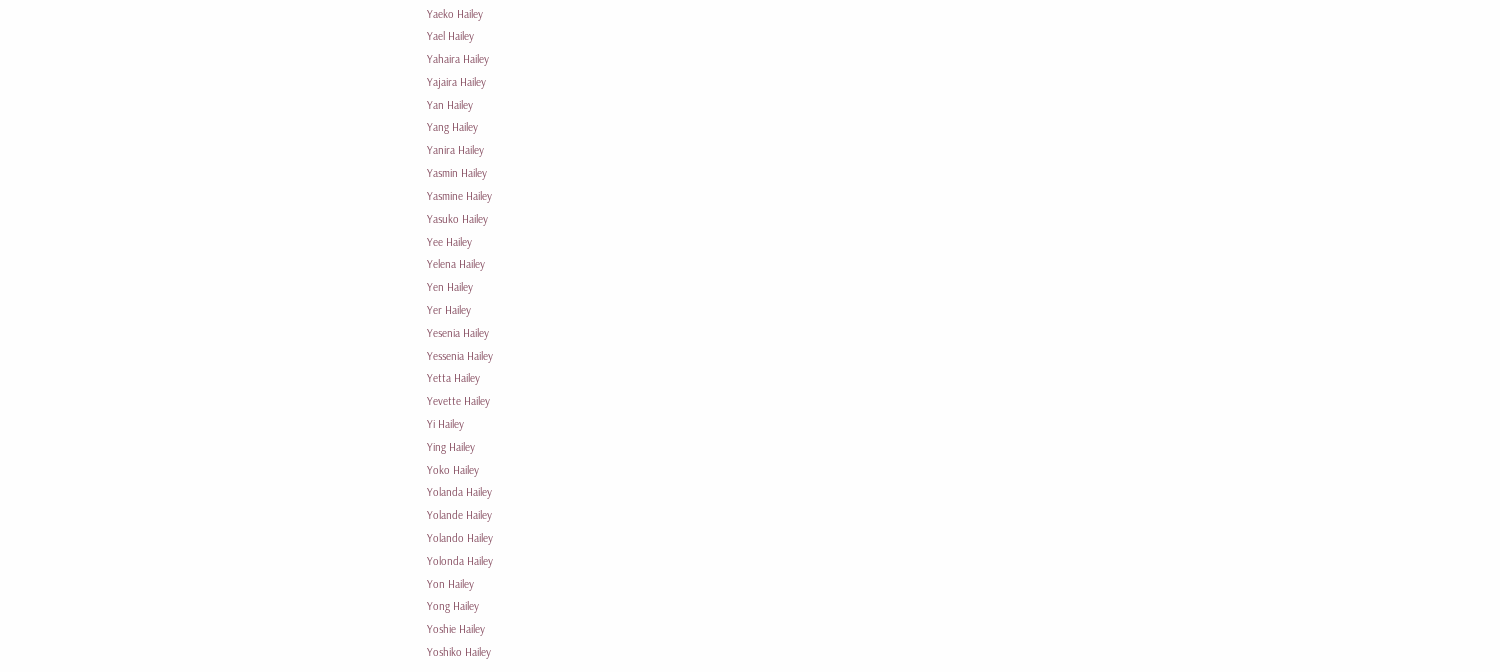Yaeko Hailey
Yael Hailey
Yahaira Hailey
Yajaira Hailey
Yan Hailey
Yang Hailey
Yanira Hailey
Yasmin Hailey
Yasmine Hailey
Yasuko Hailey
Yee Hailey
Yelena Hailey
Yen Hailey
Yer Hailey
Yesenia Hailey
Yessenia Hailey
Yetta Hailey
Yevette Hailey
Yi Hailey
Ying Hailey
Yoko Hailey
Yolanda Hailey
Yolande Hailey
Yolando Hailey
Yolonda Hailey
Yon Hailey
Yong Hailey
Yoshie Hailey
Yoshiko Hailey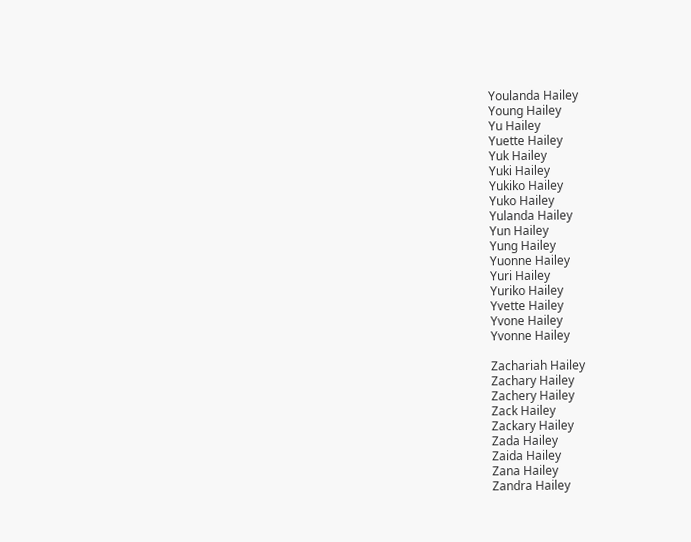Youlanda Hailey
Young Hailey
Yu Hailey
Yuette Hailey
Yuk Hailey
Yuki Hailey
Yukiko Hailey
Yuko Hailey
Yulanda Hailey
Yun Hailey
Yung Hailey
Yuonne Hailey
Yuri Hailey
Yuriko Hailey
Yvette Hailey
Yvone Hailey
Yvonne Hailey

Zachariah Hailey
Zachary Hailey
Zachery Hailey
Zack Hailey
Zackary Hailey
Zada Hailey
Zaida Hailey
Zana Hailey
Zandra Hailey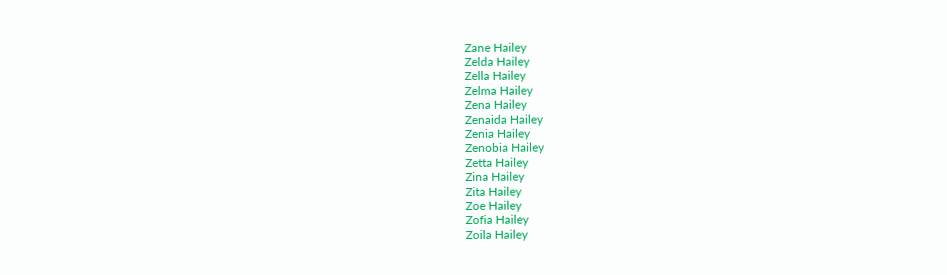Zane Hailey
Zelda Hailey
Zella Hailey
Zelma Hailey
Zena Hailey
Zenaida Hailey
Zenia Hailey
Zenobia Hailey
Zetta Hailey
Zina Hailey
Zita Hailey
Zoe Hailey
Zofia Hailey
Zoila Hailey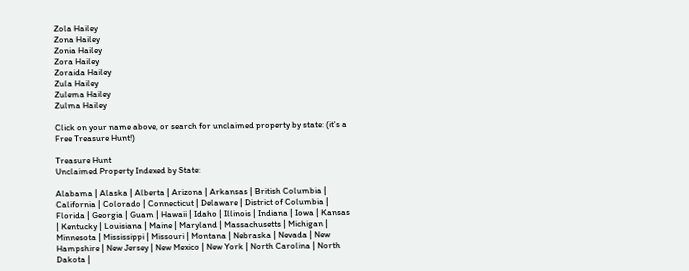Zola Hailey
Zona Hailey
Zonia Hailey
Zora Hailey
Zoraida Hailey
Zula Hailey
Zulema Hailey
Zulma Hailey

Click on your name above, or search for unclaimed property by state: (it's a Free Treasure Hunt!)

Treasure Hunt
Unclaimed Property Indexed by State:

Alabama | Alaska | Alberta | Arizona | Arkansas | British Columbia | California | Colorado | Connecticut | Delaware | District of Columbia | Florida | Georgia | Guam | Hawaii | Idaho | Illinois | Indiana | Iowa | Kansas | Kentucky | Louisiana | Maine | Maryland | Massachusetts | Michigan | Minnesota | Mississippi | Missouri | Montana | Nebraska | Nevada | New Hampshire | New Jersey | New Mexico | New York | North Carolina | North Dakota |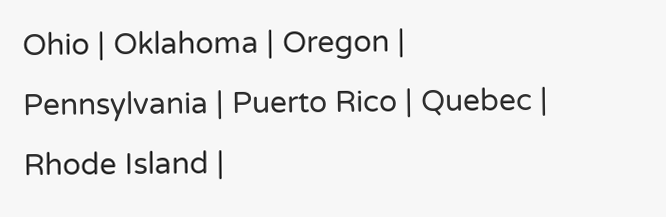Ohio | Oklahoma | Oregon | Pennsylvania | Puerto Rico | Quebec | Rhode Island |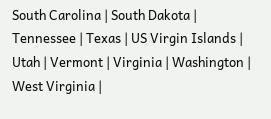South Carolina | South Dakota | Tennessee | Texas | US Virgin Islands | Utah | Vermont | Virginia | Washington | West Virginia |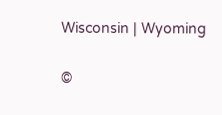Wisconsin | Wyoming

©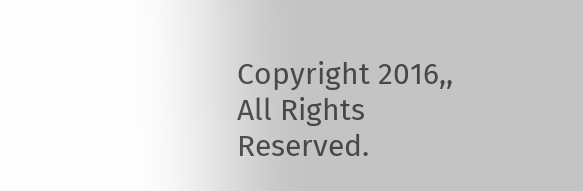Copyright 2016,, All Rights Reserved.